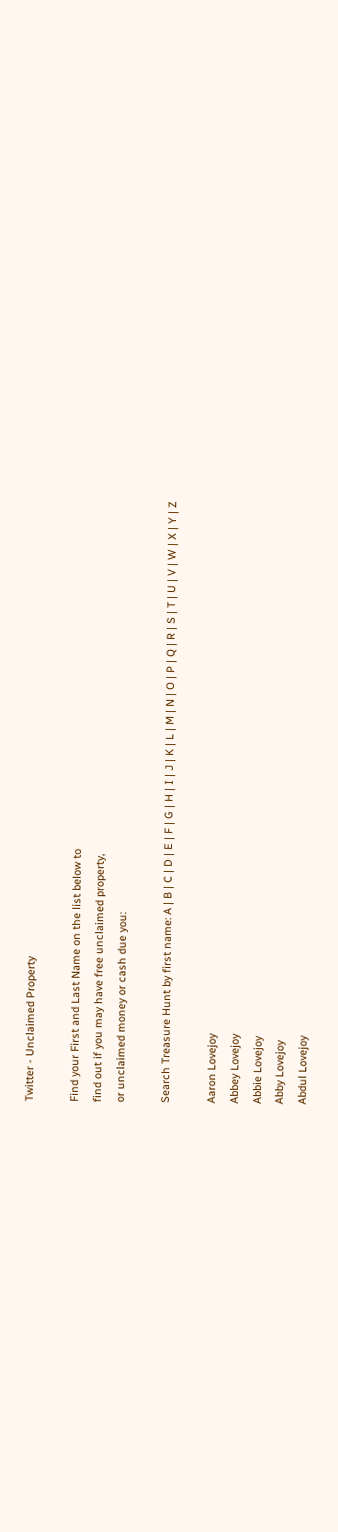Twitter - Unclaimed Property

Find your First and Last Name on the list below to
find out if you may have free unclaimed property,
or unclaimed money or cash due you:

Search Treasure Hunt by first name: A | B | C | D | E | F | G | H | I | J | K | L | M | N | O | P | Q | R | S | T | U | V | W | X | Y | Z

Aaron Lovejoy
Abbey Lovejoy
Abbie Lovejoy
Abby Lovejoy
Abdul Lovejoy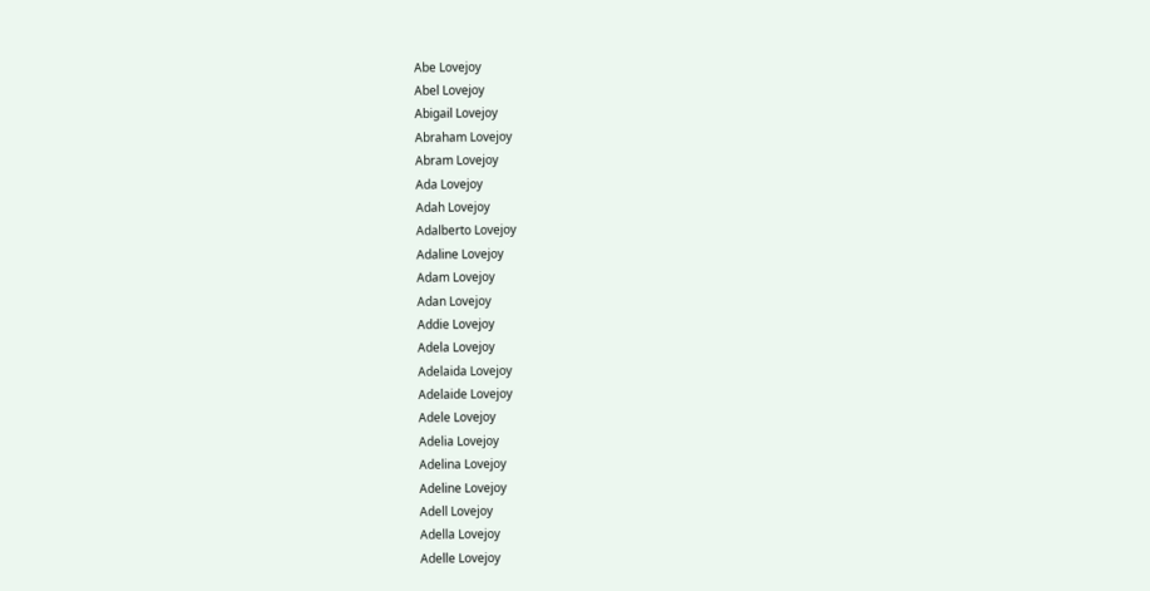Abe Lovejoy
Abel Lovejoy
Abigail Lovejoy
Abraham Lovejoy
Abram Lovejoy
Ada Lovejoy
Adah Lovejoy
Adalberto Lovejoy
Adaline Lovejoy
Adam Lovejoy
Adan Lovejoy
Addie Lovejoy
Adela Lovejoy
Adelaida Lovejoy
Adelaide Lovejoy
Adele Lovejoy
Adelia Lovejoy
Adelina Lovejoy
Adeline Lovejoy
Adell Lovejoy
Adella Lovejoy
Adelle Lovejoy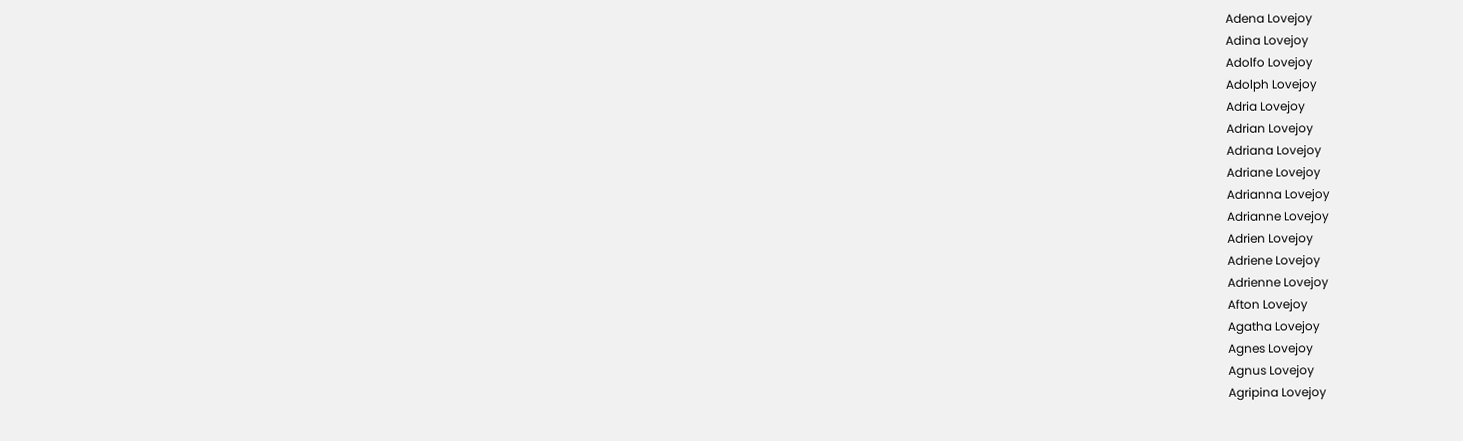Adena Lovejoy
Adina Lovejoy
Adolfo Lovejoy
Adolph Lovejoy
Adria Lovejoy
Adrian Lovejoy
Adriana Lovejoy
Adriane Lovejoy
Adrianna Lovejoy
Adrianne Lovejoy
Adrien Lovejoy
Adriene Lovejoy
Adrienne Lovejoy
Afton Lovejoy
Agatha Lovejoy
Agnes Lovejoy
Agnus Lovejoy
Agripina Lovejoy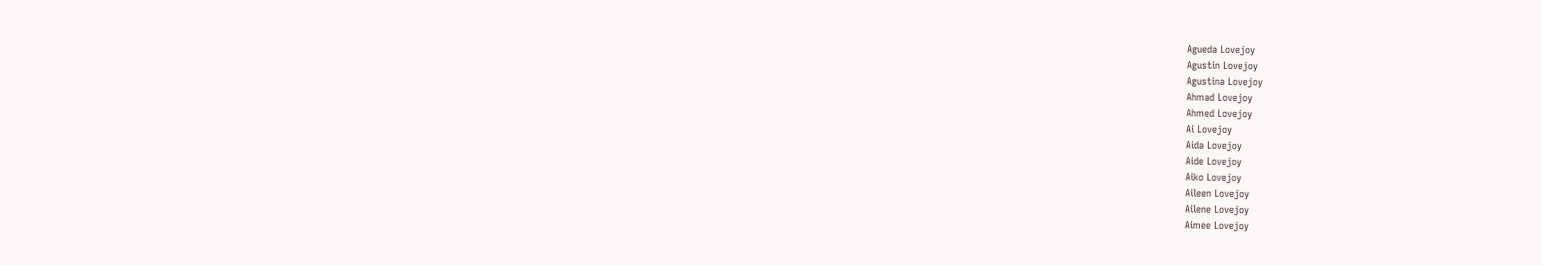Agueda Lovejoy
Agustin Lovejoy
Agustina Lovejoy
Ahmad Lovejoy
Ahmed Lovejoy
Ai Lovejoy
Aida Lovejoy
Aide Lovejoy
Aiko Lovejoy
Aileen Lovejoy
Ailene Lovejoy
Aimee Lovejoy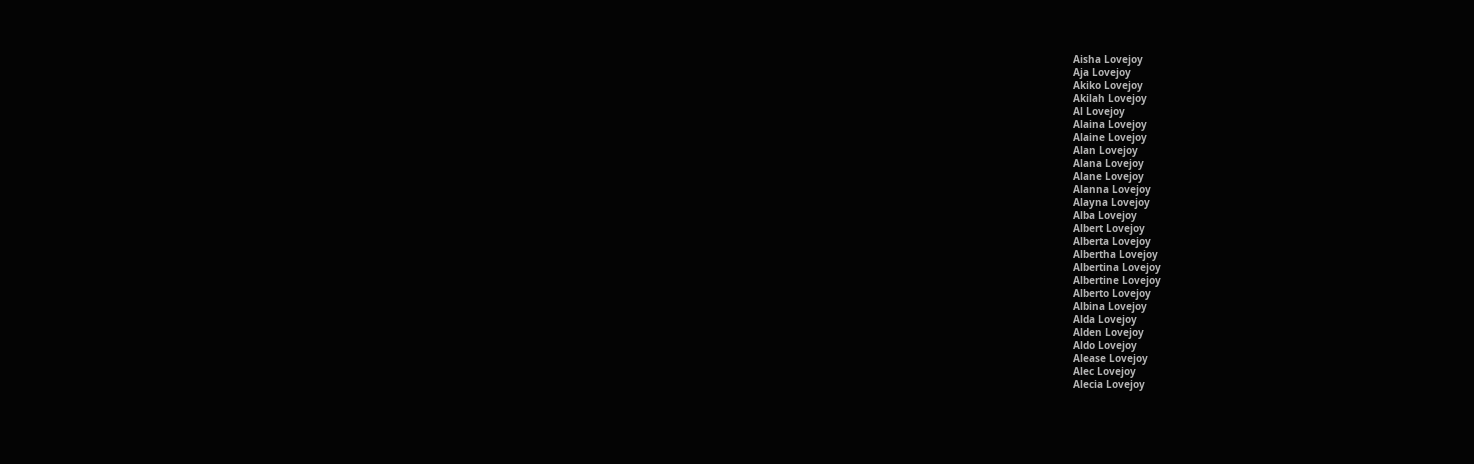Aisha Lovejoy
Aja Lovejoy
Akiko Lovejoy
Akilah Lovejoy
Al Lovejoy
Alaina Lovejoy
Alaine Lovejoy
Alan Lovejoy
Alana Lovejoy
Alane Lovejoy
Alanna Lovejoy
Alayna Lovejoy
Alba Lovejoy
Albert Lovejoy
Alberta Lovejoy
Albertha Lovejoy
Albertina Lovejoy
Albertine Lovejoy
Alberto Lovejoy
Albina Lovejoy
Alda Lovejoy
Alden Lovejoy
Aldo Lovejoy
Alease Lovejoy
Alec Lovejoy
Alecia Lovejoy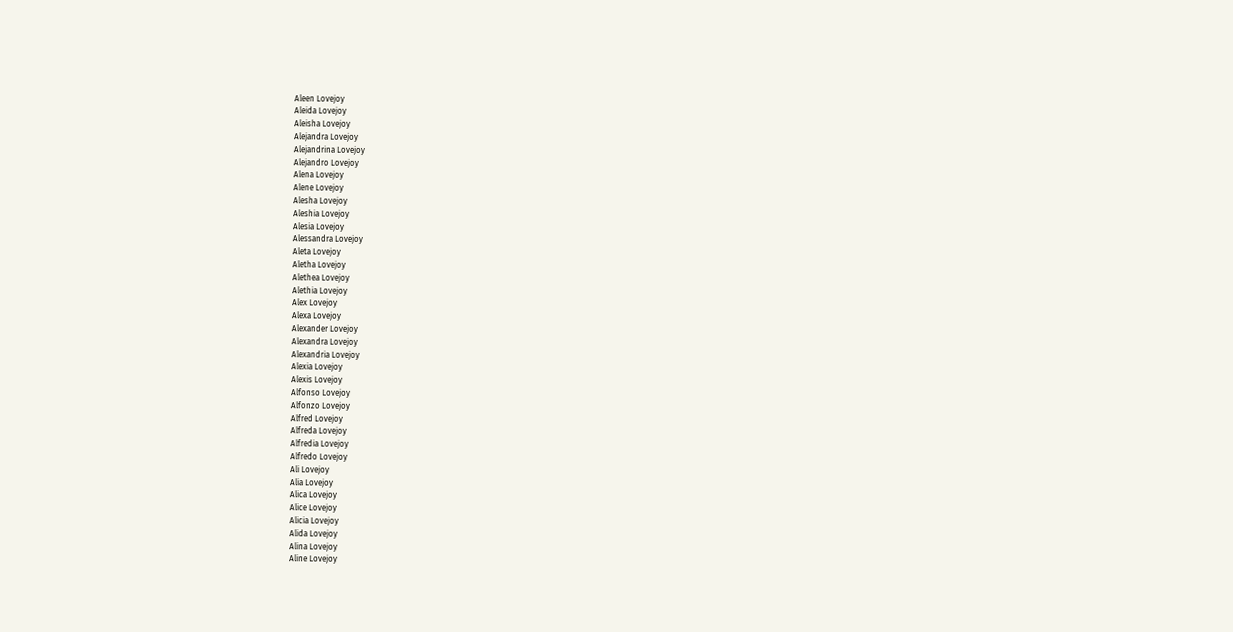Aleen Lovejoy
Aleida Lovejoy
Aleisha Lovejoy
Alejandra Lovejoy
Alejandrina Lovejoy
Alejandro Lovejoy
Alena Lovejoy
Alene Lovejoy
Alesha Lovejoy
Aleshia Lovejoy
Alesia Lovejoy
Alessandra Lovejoy
Aleta Lovejoy
Aletha Lovejoy
Alethea Lovejoy
Alethia Lovejoy
Alex Lovejoy
Alexa Lovejoy
Alexander Lovejoy
Alexandra Lovejoy
Alexandria Lovejoy
Alexia Lovejoy
Alexis Lovejoy
Alfonso Lovejoy
Alfonzo Lovejoy
Alfred Lovejoy
Alfreda Lovejoy
Alfredia Lovejoy
Alfredo Lovejoy
Ali Lovejoy
Alia Lovejoy
Alica Lovejoy
Alice Lovejoy
Alicia Lovejoy
Alida Lovejoy
Alina Lovejoy
Aline Lovejoy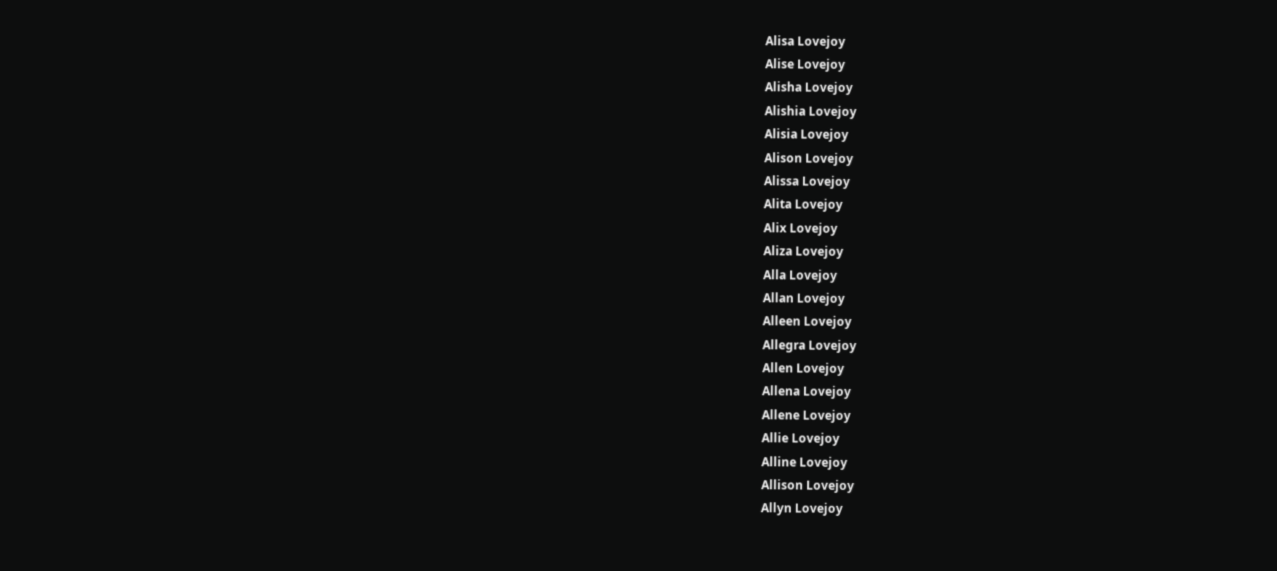Alisa Lovejoy
Alise Lovejoy
Alisha Lovejoy
Alishia Lovejoy
Alisia Lovejoy
Alison Lovejoy
Alissa Lovejoy
Alita Lovejoy
Alix Lovejoy
Aliza Lovejoy
Alla Lovejoy
Allan Lovejoy
Alleen Lovejoy
Allegra Lovejoy
Allen Lovejoy
Allena Lovejoy
Allene Lovejoy
Allie Lovejoy
Alline Lovejoy
Allison Lovejoy
Allyn Lovejoy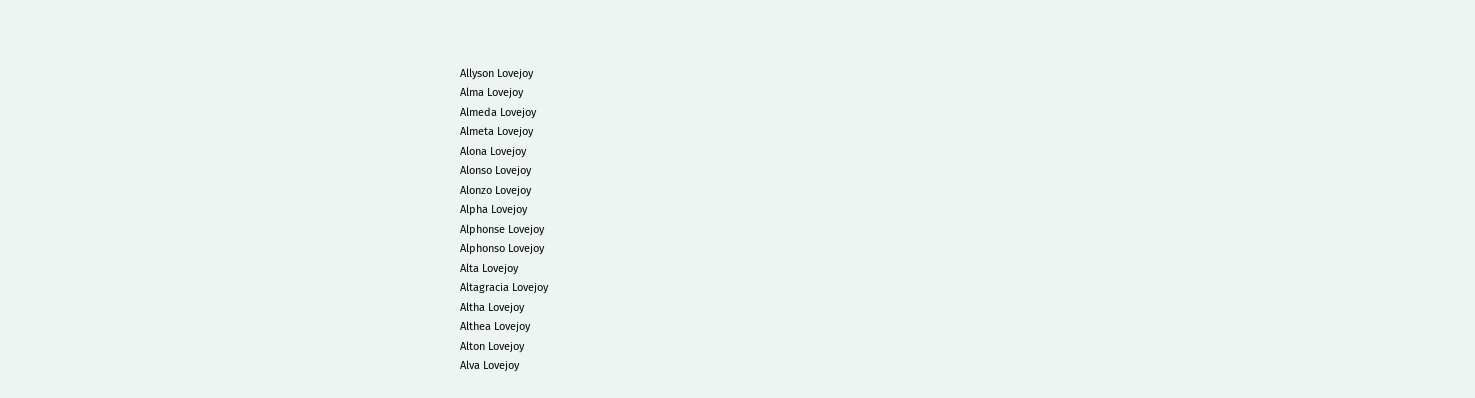Allyson Lovejoy
Alma Lovejoy
Almeda Lovejoy
Almeta Lovejoy
Alona Lovejoy
Alonso Lovejoy
Alonzo Lovejoy
Alpha Lovejoy
Alphonse Lovejoy
Alphonso Lovejoy
Alta Lovejoy
Altagracia Lovejoy
Altha Lovejoy
Althea Lovejoy
Alton Lovejoy
Alva Lovejoy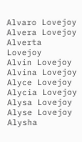Alvaro Lovejoy
Alvera Lovejoy
Alverta Lovejoy
Alvin Lovejoy
Alvina Lovejoy
Alyce Lovejoy
Alycia Lovejoy
Alysa Lovejoy
Alyse Lovejoy
Alysha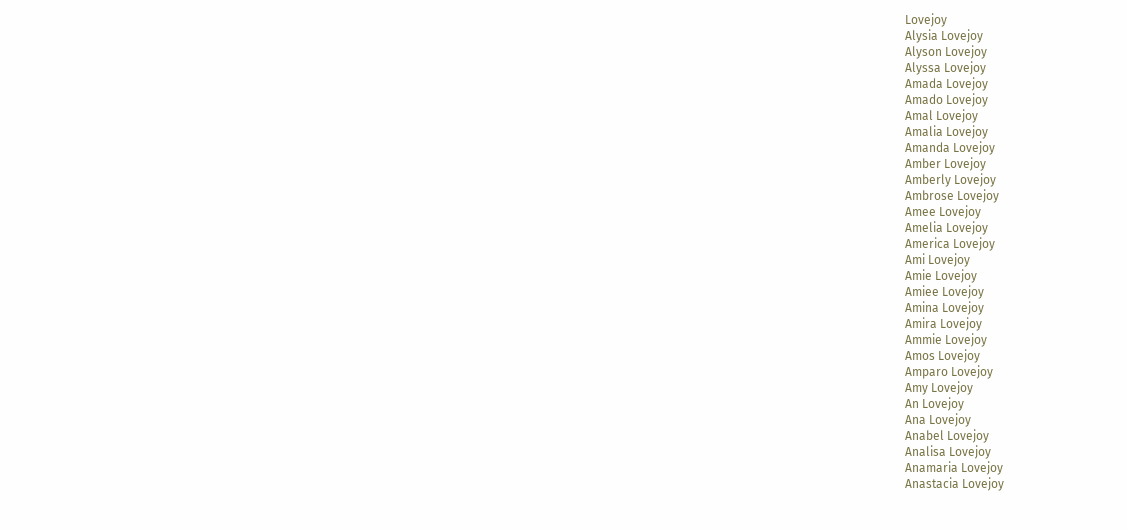Lovejoy
Alysia Lovejoy
Alyson Lovejoy
Alyssa Lovejoy
Amada Lovejoy
Amado Lovejoy
Amal Lovejoy
Amalia Lovejoy
Amanda Lovejoy
Amber Lovejoy
Amberly Lovejoy
Ambrose Lovejoy
Amee Lovejoy
Amelia Lovejoy
America Lovejoy
Ami Lovejoy
Amie Lovejoy
Amiee Lovejoy
Amina Lovejoy
Amira Lovejoy
Ammie Lovejoy
Amos Lovejoy
Amparo Lovejoy
Amy Lovejoy
An Lovejoy
Ana Lovejoy
Anabel Lovejoy
Analisa Lovejoy
Anamaria Lovejoy
Anastacia Lovejoy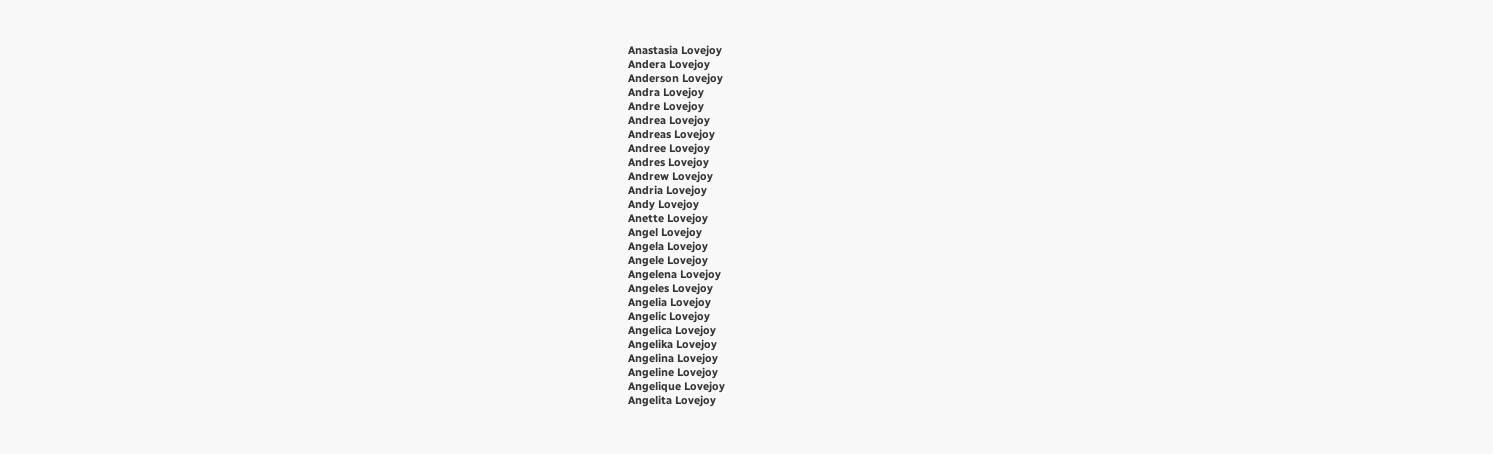Anastasia Lovejoy
Andera Lovejoy
Anderson Lovejoy
Andra Lovejoy
Andre Lovejoy
Andrea Lovejoy
Andreas Lovejoy
Andree Lovejoy
Andres Lovejoy
Andrew Lovejoy
Andria Lovejoy
Andy Lovejoy
Anette Lovejoy
Angel Lovejoy
Angela Lovejoy
Angele Lovejoy
Angelena Lovejoy
Angeles Lovejoy
Angelia Lovejoy
Angelic Lovejoy
Angelica Lovejoy
Angelika Lovejoy
Angelina Lovejoy
Angeline Lovejoy
Angelique Lovejoy
Angelita Lovejoy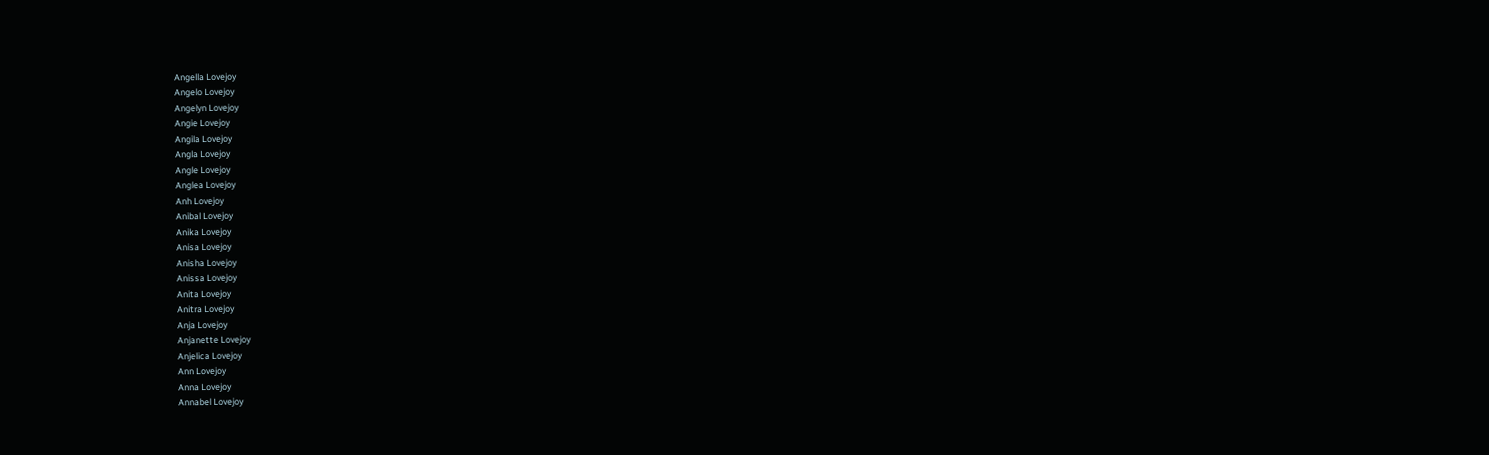Angella Lovejoy
Angelo Lovejoy
Angelyn Lovejoy
Angie Lovejoy
Angila Lovejoy
Angla Lovejoy
Angle Lovejoy
Anglea Lovejoy
Anh Lovejoy
Anibal Lovejoy
Anika Lovejoy
Anisa Lovejoy
Anisha Lovejoy
Anissa Lovejoy
Anita Lovejoy
Anitra Lovejoy
Anja Lovejoy
Anjanette Lovejoy
Anjelica Lovejoy
Ann Lovejoy
Anna Lovejoy
Annabel Lovejoy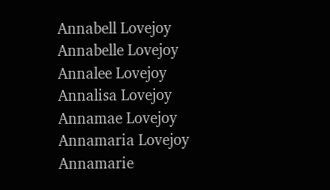Annabell Lovejoy
Annabelle Lovejoy
Annalee Lovejoy
Annalisa Lovejoy
Annamae Lovejoy
Annamaria Lovejoy
Annamarie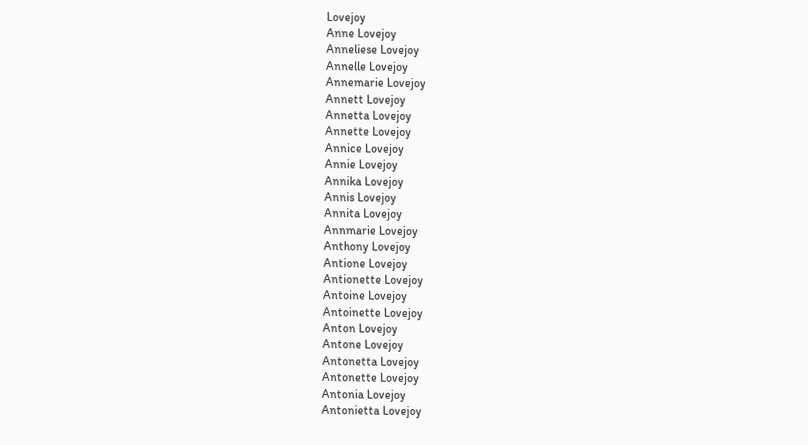Lovejoy
Anne Lovejoy
Anneliese Lovejoy
Annelle Lovejoy
Annemarie Lovejoy
Annett Lovejoy
Annetta Lovejoy
Annette Lovejoy
Annice Lovejoy
Annie Lovejoy
Annika Lovejoy
Annis Lovejoy
Annita Lovejoy
Annmarie Lovejoy
Anthony Lovejoy
Antione Lovejoy
Antionette Lovejoy
Antoine Lovejoy
Antoinette Lovejoy
Anton Lovejoy
Antone Lovejoy
Antonetta Lovejoy
Antonette Lovejoy
Antonia Lovejoy
Antonietta Lovejoy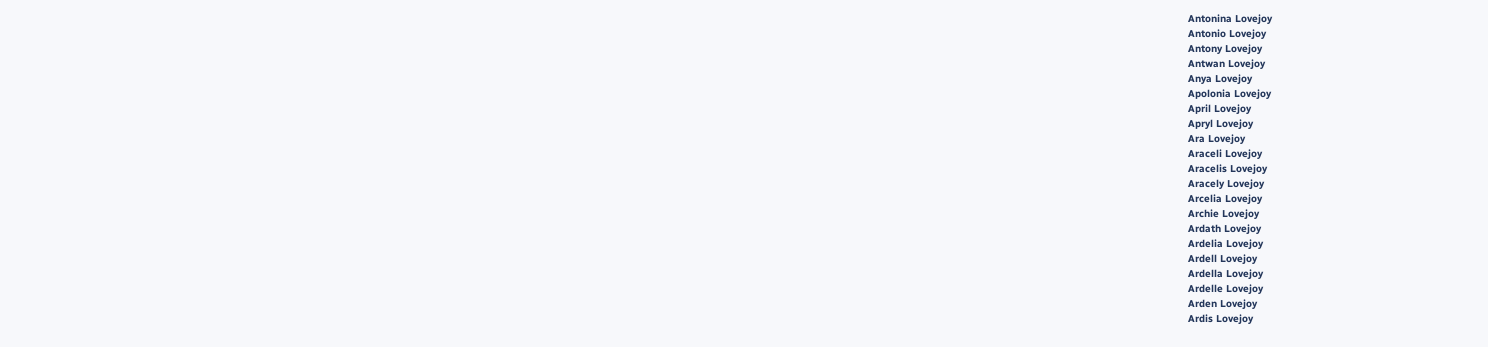Antonina Lovejoy
Antonio Lovejoy
Antony Lovejoy
Antwan Lovejoy
Anya Lovejoy
Apolonia Lovejoy
April Lovejoy
Apryl Lovejoy
Ara Lovejoy
Araceli Lovejoy
Aracelis Lovejoy
Aracely Lovejoy
Arcelia Lovejoy
Archie Lovejoy
Ardath Lovejoy
Ardelia Lovejoy
Ardell Lovejoy
Ardella Lovejoy
Ardelle Lovejoy
Arden Lovejoy
Ardis Lovejoy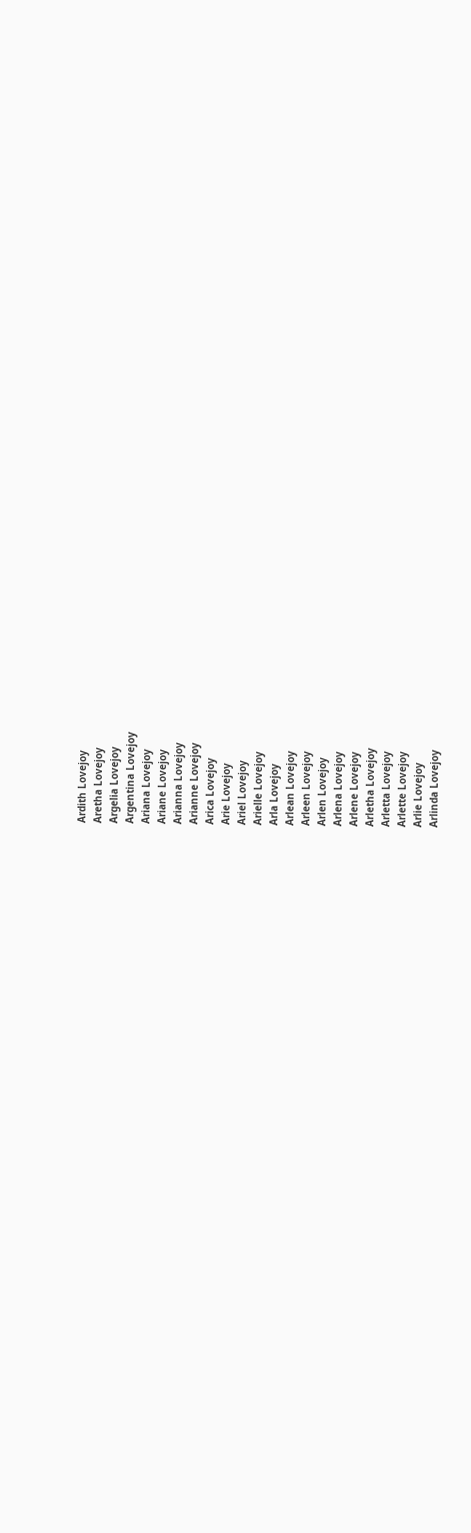Ardith Lovejoy
Aretha Lovejoy
Argelia Lovejoy
Argentina Lovejoy
Ariana Lovejoy
Ariane Lovejoy
Arianna Lovejoy
Arianne Lovejoy
Arica Lovejoy
Arie Lovejoy
Ariel Lovejoy
Arielle Lovejoy
Arla Lovejoy
Arlean Lovejoy
Arleen Lovejoy
Arlen Lovejoy
Arlena Lovejoy
Arlene Lovejoy
Arletha Lovejoy
Arletta Lovejoy
Arlette Lovejoy
Arlie Lovejoy
Arlinda Lovejoy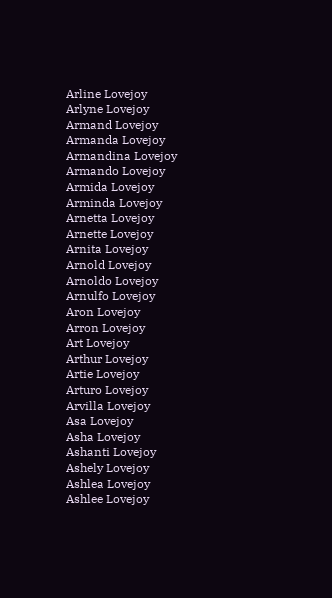Arline Lovejoy
Arlyne Lovejoy
Armand Lovejoy
Armanda Lovejoy
Armandina Lovejoy
Armando Lovejoy
Armida Lovejoy
Arminda Lovejoy
Arnetta Lovejoy
Arnette Lovejoy
Arnita Lovejoy
Arnold Lovejoy
Arnoldo Lovejoy
Arnulfo Lovejoy
Aron Lovejoy
Arron Lovejoy
Art Lovejoy
Arthur Lovejoy
Artie Lovejoy
Arturo Lovejoy
Arvilla Lovejoy
Asa Lovejoy
Asha Lovejoy
Ashanti Lovejoy
Ashely Lovejoy
Ashlea Lovejoy
Ashlee Lovejoy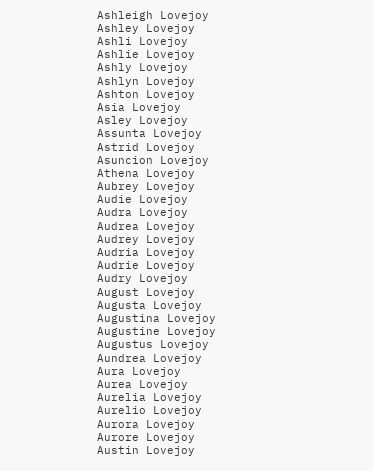Ashleigh Lovejoy
Ashley Lovejoy
Ashli Lovejoy
Ashlie Lovejoy
Ashly Lovejoy
Ashlyn Lovejoy
Ashton Lovejoy
Asia Lovejoy
Asley Lovejoy
Assunta Lovejoy
Astrid Lovejoy
Asuncion Lovejoy
Athena Lovejoy
Aubrey Lovejoy
Audie Lovejoy
Audra Lovejoy
Audrea Lovejoy
Audrey Lovejoy
Audria Lovejoy
Audrie Lovejoy
Audry Lovejoy
August Lovejoy
Augusta Lovejoy
Augustina Lovejoy
Augustine Lovejoy
Augustus Lovejoy
Aundrea Lovejoy
Aura Lovejoy
Aurea Lovejoy
Aurelia Lovejoy
Aurelio Lovejoy
Aurora Lovejoy
Aurore Lovejoy
Austin Lovejoy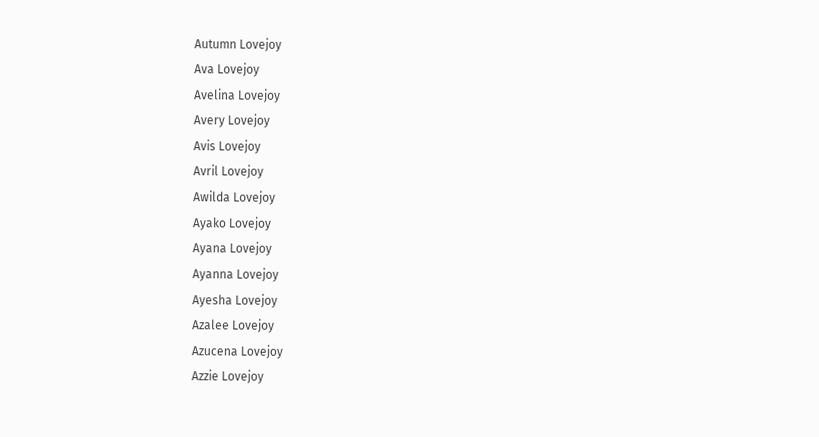Autumn Lovejoy
Ava Lovejoy
Avelina Lovejoy
Avery Lovejoy
Avis Lovejoy
Avril Lovejoy
Awilda Lovejoy
Ayako Lovejoy
Ayana Lovejoy
Ayanna Lovejoy
Ayesha Lovejoy
Azalee Lovejoy
Azucena Lovejoy
Azzie Lovejoy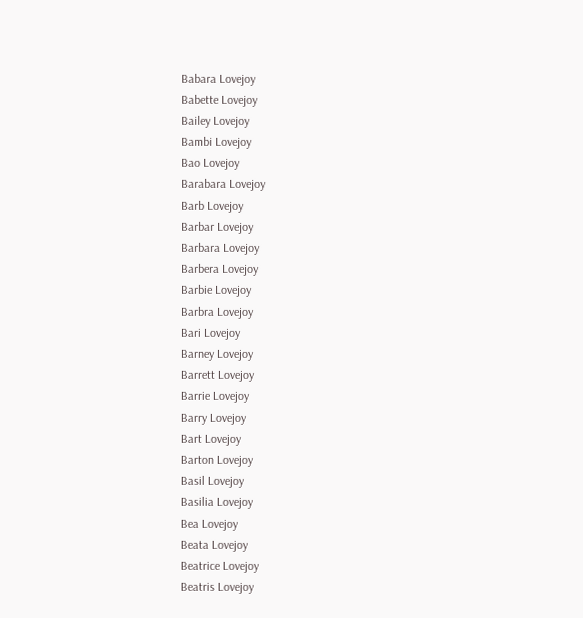Babara Lovejoy
Babette Lovejoy
Bailey Lovejoy
Bambi Lovejoy
Bao Lovejoy
Barabara Lovejoy
Barb Lovejoy
Barbar Lovejoy
Barbara Lovejoy
Barbera Lovejoy
Barbie Lovejoy
Barbra Lovejoy
Bari Lovejoy
Barney Lovejoy
Barrett Lovejoy
Barrie Lovejoy
Barry Lovejoy
Bart Lovejoy
Barton Lovejoy
Basil Lovejoy
Basilia Lovejoy
Bea Lovejoy
Beata Lovejoy
Beatrice Lovejoy
Beatris Lovejoy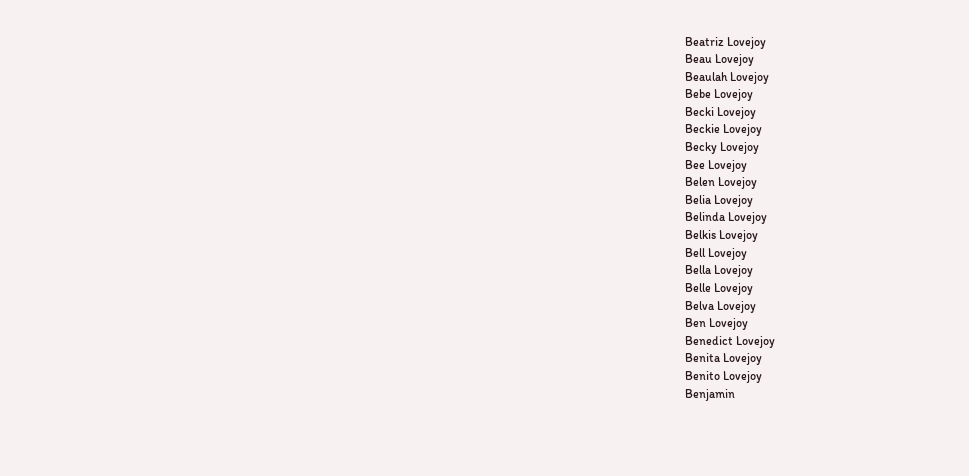Beatriz Lovejoy
Beau Lovejoy
Beaulah Lovejoy
Bebe Lovejoy
Becki Lovejoy
Beckie Lovejoy
Becky Lovejoy
Bee Lovejoy
Belen Lovejoy
Belia Lovejoy
Belinda Lovejoy
Belkis Lovejoy
Bell Lovejoy
Bella Lovejoy
Belle Lovejoy
Belva Lovejoy
Ben Lovejoy
Benedict Lovejoy
Benita Lovejoy
Benito Lovejoy
Benjamin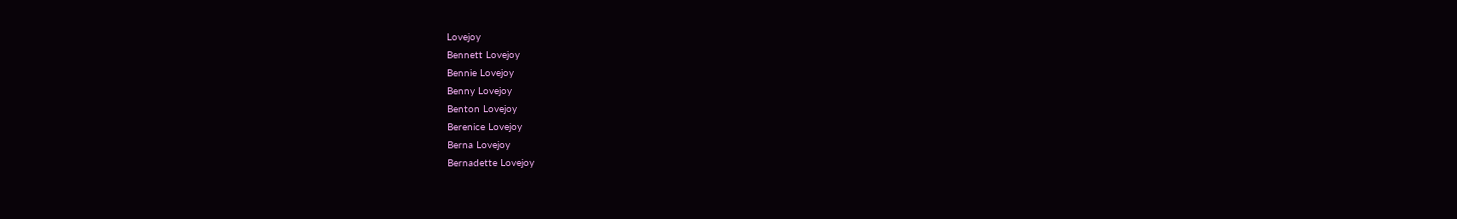Lovejoy
Bennett Lovejoy
Bennie Lovejoy
Benny Lovejoy
Benton Lovejoy
Berenice Lovejoy
Berna Lovejoy
Bernadette Lovejoy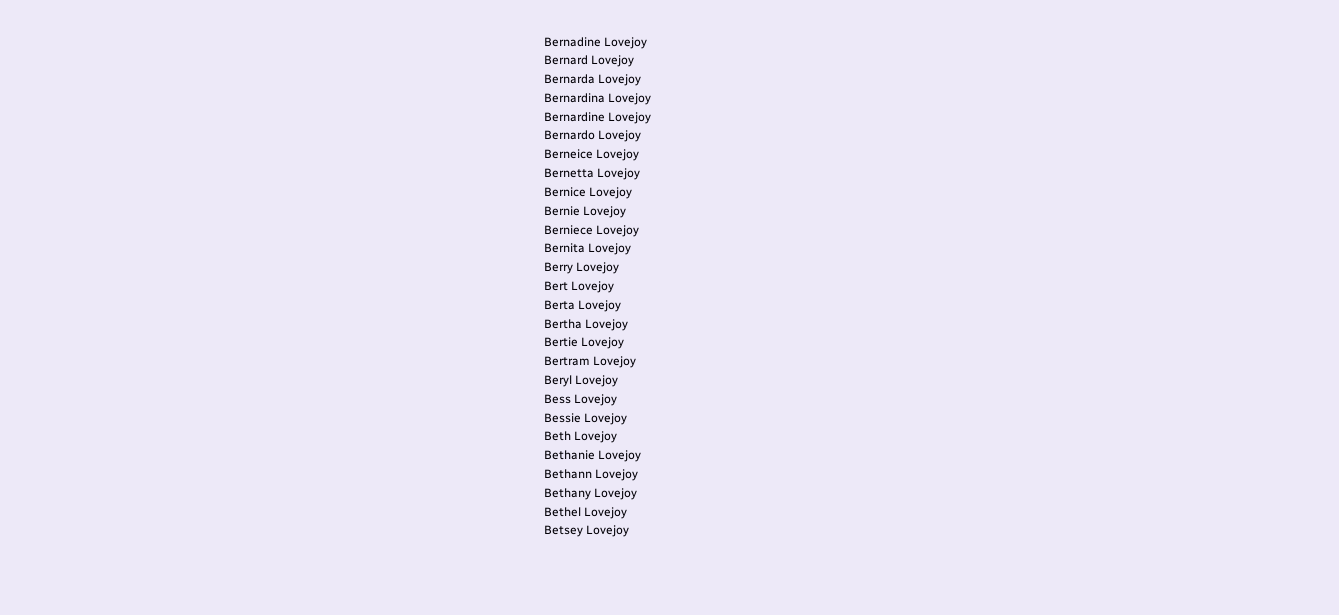Bernadine Lovejoy
Bernard Lovejoy
Bernarda Lovejoy
Bernardina Lovejoy
Bernardine Lovejoy
Bernardo Lovejoy
Berneice Lovejoy
Bernetta Lovejoy
Bernice Lovejoy
Bernie Lovejoy
Berniece Lovejoy
Bernita Lovejoy
Berry Lovejoy
Bert Lovejoy
Berta Lovejoy
Bertha Lovejoy
Bertie Lovejoy
Bertram Lovejoy
Beryl Lovejoy
Bess Lovejoy
Bessie Lovejoy
Beth Lovejoy
Bethanie Lovejoy
Bethann Lovejoy
Bethany Lovejoy
Bethel Lovejoy
Betsey Lovejoy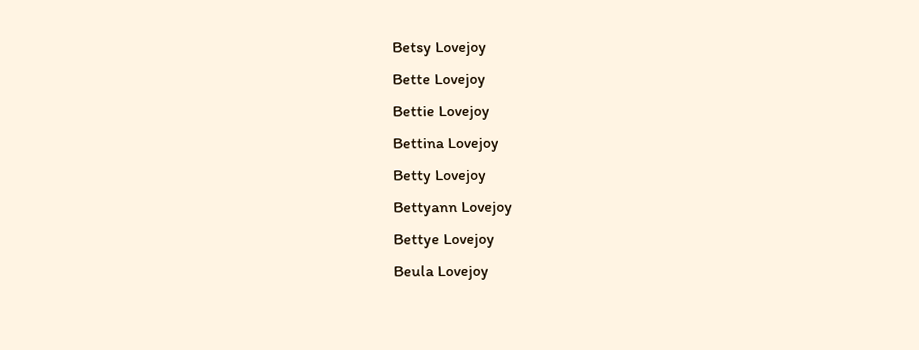Betsy Lovejoy
Bette Lovejoy
Bettie Lovejoy
Bettina Lovejoy
Betty Lovejoy
Bettyann Lovejoy
Bettye Lovejoy
Beula Lovejoy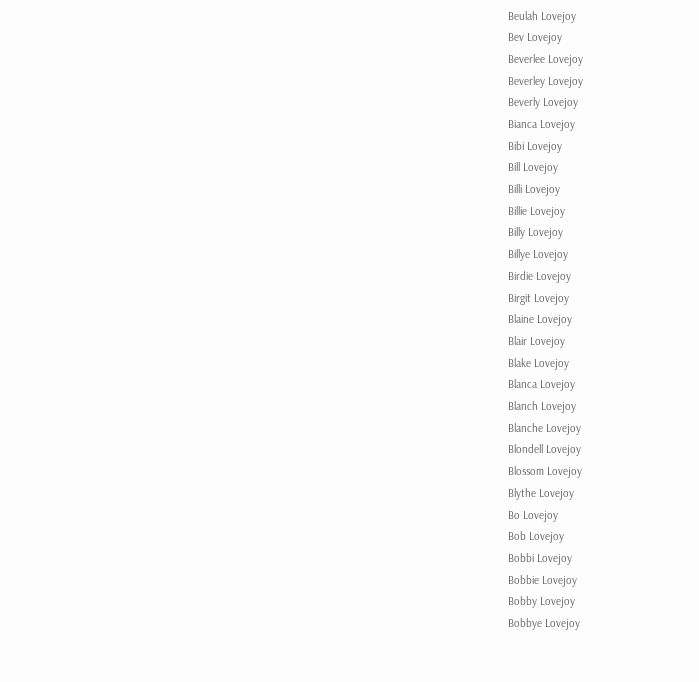Beulah Lovejoy
Bev Lovejoy
Beverlee Lovejoy
Beverley Lovejoy
Beverly Lovejoy
Bianca Lovejoy
Bibi Lovejoy
Bill Lovejoy
Billi Lovejoy
Billie Lovejoy
Billy Lovejoy
Billye Lovejoy
Birdie Lovejoy
Birgit Lovejoy
Blaine Lovejoy
Blair Lovejoy
Blake Lovejoy
Blanca Lovejoy
Blanch Lovejoy
Blanche Lovejoy
Blondell Lovejoy
Blossom Lovejoy
Blythe Lovejoy
Bo Lovejoy
Bob Lovejoy
Bobbi Lovejoy
Bobbie Lovejoy
Bobby Lovejoy
Bobbye Lovejoy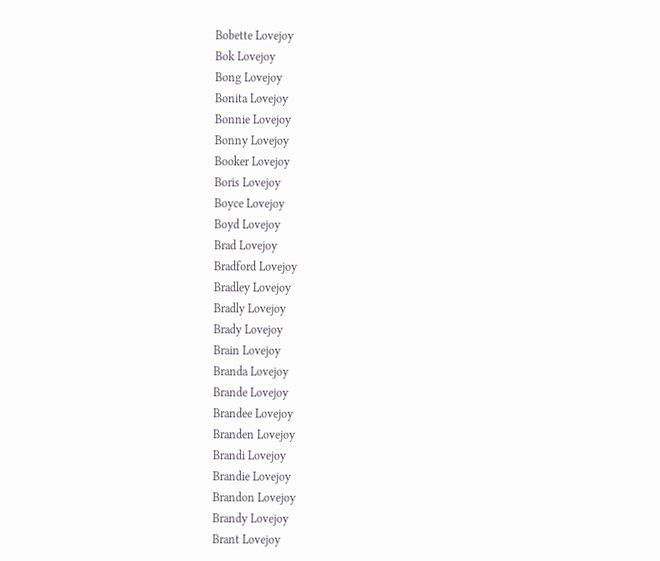Bobette Lovejoy
Bok Lovejoy
Bong Lovejoy
Bonita Lovejoy
Bonnie Lovejoy
Bonny Lovejoy
Booker Lovejoy
Boris Lovejoy
Boyce Lovejoy
Boyd Lovejoy
Brad Lovejoy
Bradford Lovejoy
Bradley Lovejoy
Bradly Lovejoy
Brady Lovejoy
Brain Lovejoy
Branda Lovejoy
Brande Lovejoy
Brandee Lovejoy
Branden Lovejoy
Brandi Lovejoy
Brandie Lovejoy
Brandon Lovejoy
Brandy Lovejoy
Brant Lovejoy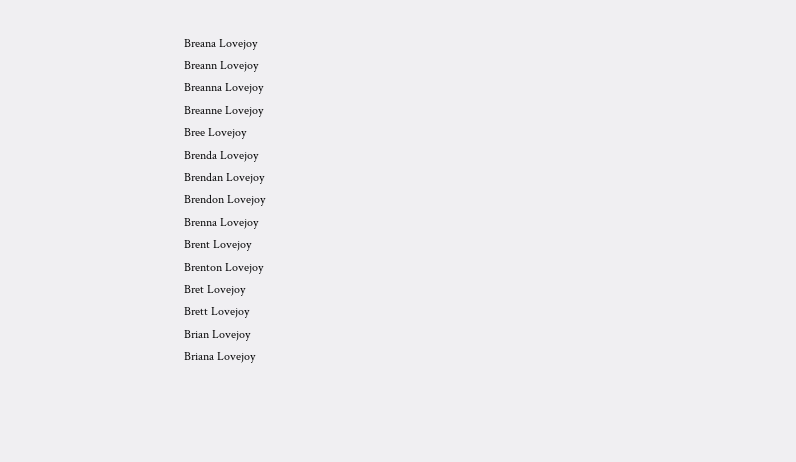Breana Lovejoy
Breann Lovejoy
Breanna Lovejoy
Breanne Lovejoy
Bree Lovejoy
Brenda Lovejoy
Brendan Lovejoy
Brendon Lovejoy
Brenna Lovejoy
Brent Lovejoy
Brenton Lovejoy
Bret Lovejoy
Brett Lovejoy
Brian Lovejoy
Briana Lovejoy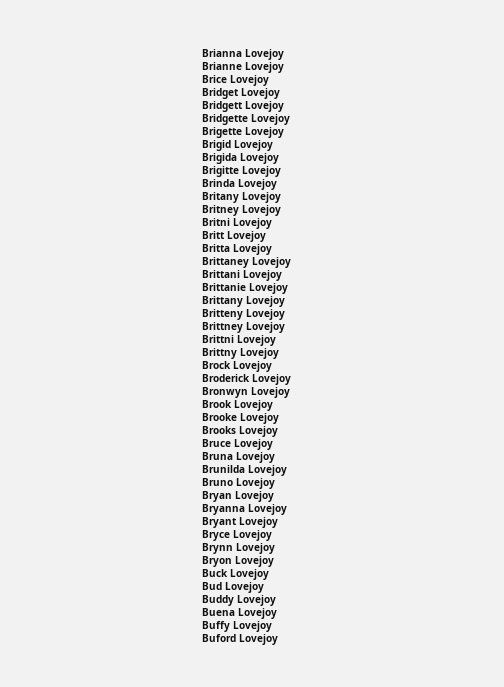Brianna Lovejoy
Brianne Lovejoy
Brice Lovejoy
Bridget Lovejoy
Bridgett Lovejoy
Bridgette Lovejoy
Brigette Lovejoy
Brigid Lovejoy
Brigida Lovejoy
Brigitte Lovejoy
Brinda Lovejoy
Britany Lovejoy
Britney Lovejoy
Britni Lovejoy
Britt Lovejoy
Britta Lovejoy
Brittaney Lovejoy
Brittani Lovejoy
Brittanie Lovejoy
Brittany Lovejoy
Britteny Lovejoy
Brittney Lovejoy
Brittni Lovejoy
Brittny Lovejoy
Brock Lovejoy
Broderick Lovejoy
Bronwyn Lovejoy
Brook Lovejoy
Brooke Lovejoy
Brooks Lovejoy
Bruce Lovejoy
Bruna Lovejoy
Brunilda Lovejoy
Bruno Lovejoy
Bryan Lovejoy
Bryanna Lovejoy
Bryant Lovejoy
Bryce Lovejoy
Brynn Lovejoy
Bryon Lovejoy
Buck Lovejoy
Bud Lovejoy
Buddy Lovejoy
Buena Lovejoy
Buffy Lovejoy
Buford Lovejoy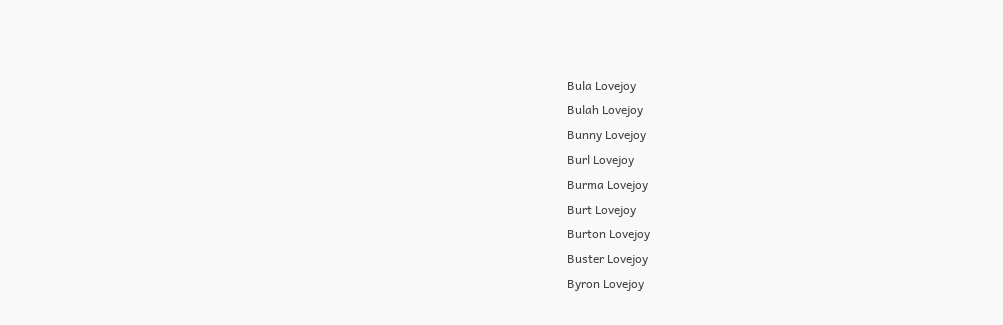Bula Lovejoy
Bulah Lovejoy
Bunny Lovejoy
Burl Lovejoy
Burma Lovejoy
Burt Lovejoy
Burton Lovejoy
Buster Lovejoy
Byron Lovejoy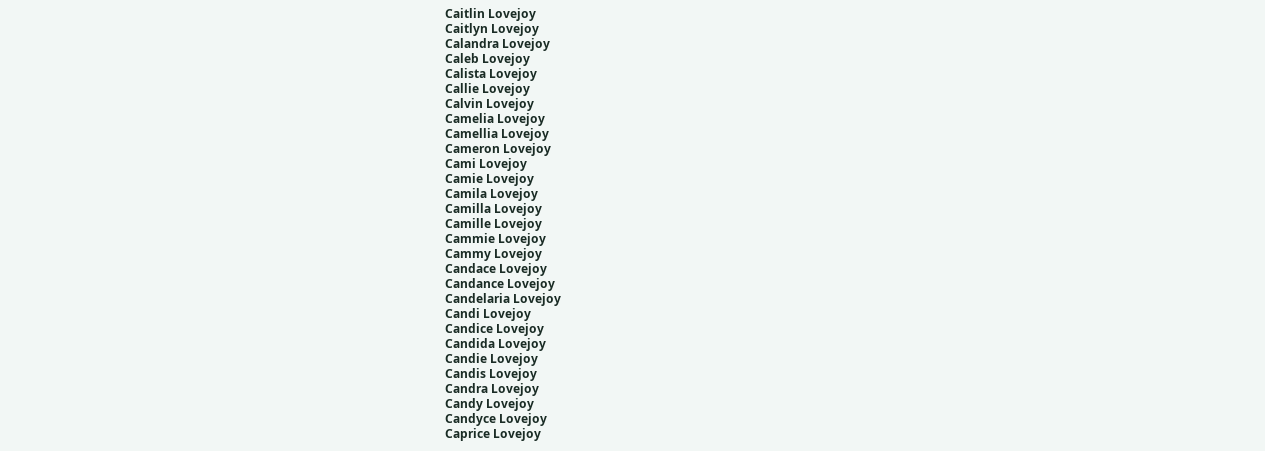Caitlin Lovejoy
Caitlyn Lovejoy
Calandra Lovejoy
Caleb Lovejoy
Calista Lovejoy
Callie Lovejoy
Calvin Lovejoy
Camelia Lovejoy
Camellia Lovejoy
Cameron Lovejoy
Cami Lovejoy
Camie Lovejoy
Camila Lovejoy
Camilla Lovejoy
Camille Lovejoy
Cammie Lovejoy
Cammy Lovejoy
Candace Lovejoy
Candance Lovejoy
Candelaria Lovejoy
Candi Lovejoy
Candice Lovejoy
Candida Lovejoy
Candie Lovejoy
Candis Lovejoy
Candra Lovejoy
Candy Lovejoy
Candyce Lovejoy
Caprice Lovejoy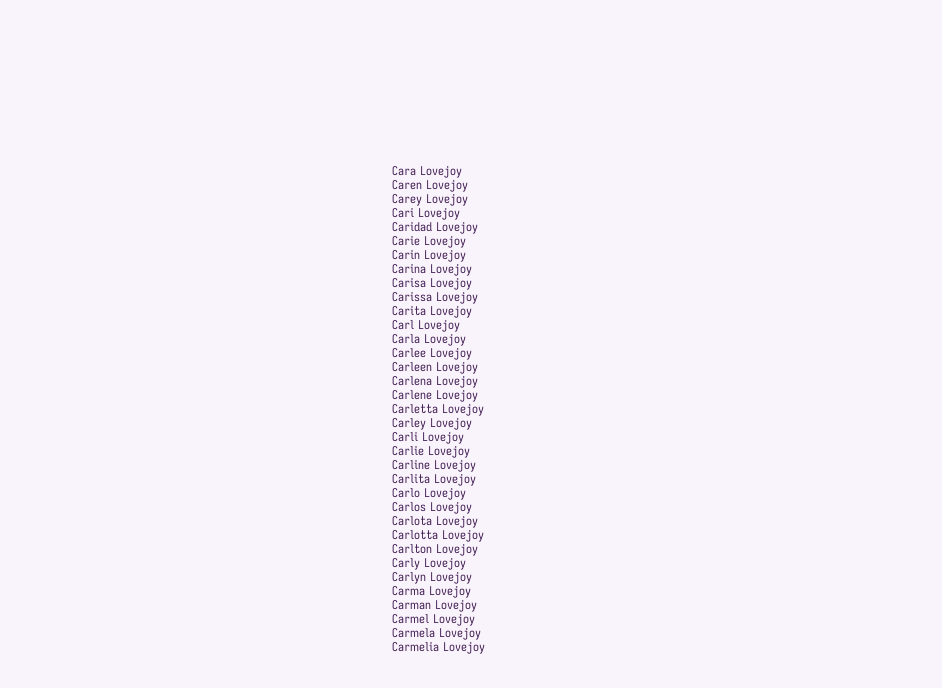Cara Lovejoy
Caren Lovejoy
Carey Lovejoy
Cari Lovejoy
Caridad Lovejoy
Carie Lovejoy
Carin Lovejoy
Carina Lovejoy
Carisa Lovejoy
Carissa Lovejoy
Carita Lovejoy
Carl Lovejoy
Carla Lovejoy
Carlee Lovejoy
Carleen Lovejoy
Carlena Lovejoy
Carlene Lovejoy
Carletta Lovejoy
Carley Lovejoy
Carli Lovejoy
Carlie Lovejoy
Carline Lovejoy
Carlita Lovejoy
Carlo Lovejoy
Carlos Lovejoy
Carlota Lovejoy
Carlotta Lovejoy
Carlton Lovejoy
Carly Lovejoy
Carlyn Lovejoy
Carma Lovejoy
Carman Lovejoy
Carmel Lovejoy
Carmela Lovejoy
Carmelia Lovejoy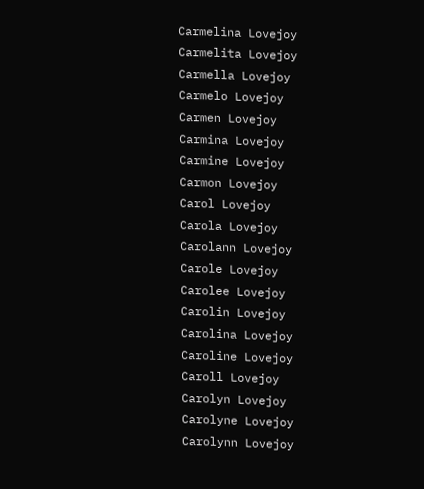Carmelina Lovejoy
Carmelita Lovejoy
Carmella Lovejoy
Carmelo Lovejoy
Carmen Lovejoy
Carmina Lovejoy
Carmine Lovejoy
Carmon Lovejoy
Carol Lovejoy
Carola Lovejoy
Carolann Lovejoy
Carole Lovejoy
Carolee Lovejoy
Carolin Lovejoy
Carolina Lovejoy
Caroline Lovejoy
Caroll Lovejoy
Carolyn Lovejoy
Carolyne Lovejoy
Carolynn Lovejoy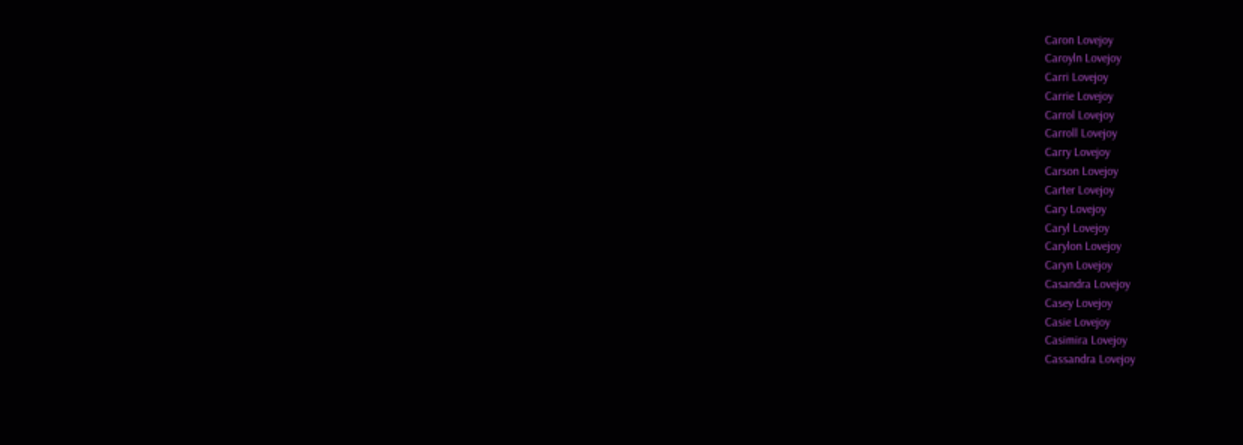Caron Lovejoy
Caroyln Lovejoy
Carri Lovejoy
Carrie Lovejoy
Carrol Lovejoy
Carroll Lovejoy
Carry Lovejoy
Carson Lovejoy
Carter Lovejoy
Cary Lovejoy
Caryl Lovejoy
Carylon Lovejoy
Caryn Lovejoy
Casandra Lovejoy
Casey Lovejoy
Casie Lovejoy
Casimira Lovejoy
Cassandra Lovejoy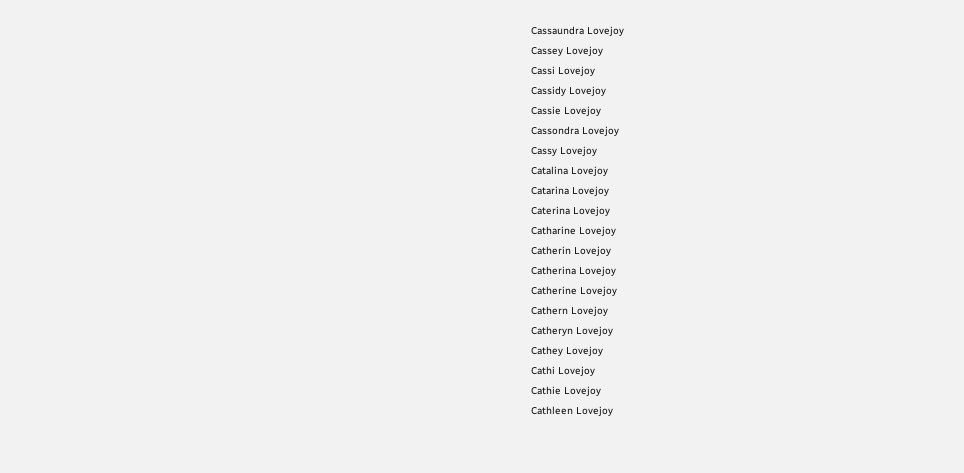Cassaundra Lovejoy
Cassey Lovejoy
Cassi Lovejoy
Cassidy Lovejoy
Cassie Lovejoy
Cassondra Lovejoy
Cassy Lovejoy
Catalina Lovejoy
Catarina Lovejoy
Caterina Lovejoy
Catharine Lovejoy
Catherin Lovejoy
Catherina Lovejoy
Catherine Lovejoy
Cathern Lovejoy
Catheryn Lovejoy
Cathey Lovejoy
Cathi Lovejoy
Cathie Lovejoy
Cathleen Lovejoy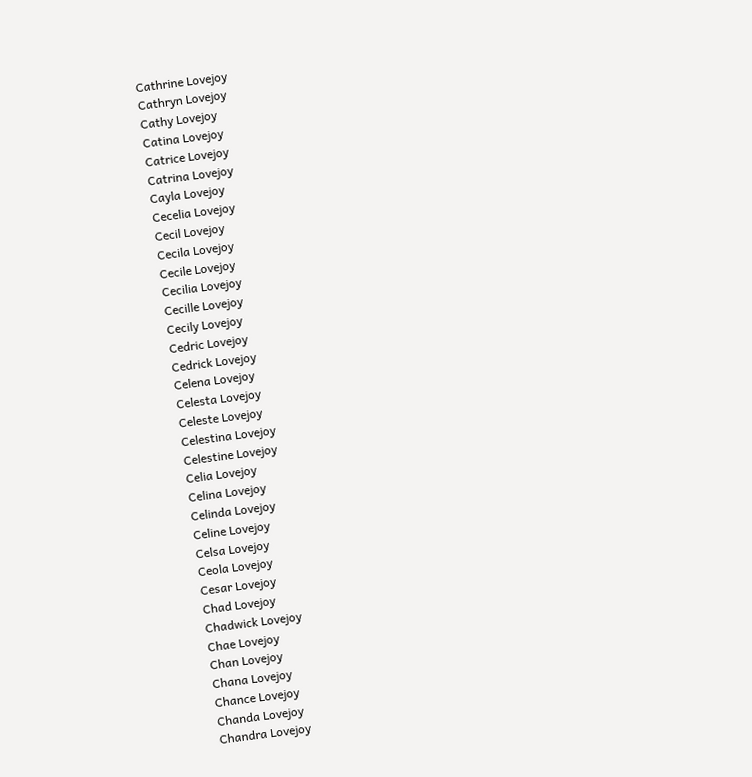Cathrine Lovejoy
Cathryn Lovejoy
Cathy Lovejoy
Catina Lovejoy
Catrice Lovejoy
Catrina Lovejoy
Cayla Lovejoy
Cecelia Lovejoy
Cecil Lovejoy
Cecila Lovejoy
Cecile Lovejoy
Cecilia Lovejoy
Cecille Lovejoy
Cecily Lovejoy
Cedric Lovejoy
Cedrick Lovejoy
Celena Lovejoy
Celesta Lovejoy
Celeste Lovejoy
Celestina Lovejoy
Celestine Lovejoy
Celia Lovejoy
Celina Lovejoy
Celinda Lovejoy
Celine Lovejoy
Celsa Lovejoy
Ceola Lovejoy
Cesar Lovejoy
Chad Lovejoy
Chadwick Lovejoy
Chae Lovejoy
Chan Lovejoy
Chana Lovejoy
Chance Lovejoy
Chanda Lovejoy
Chandra Lovejoy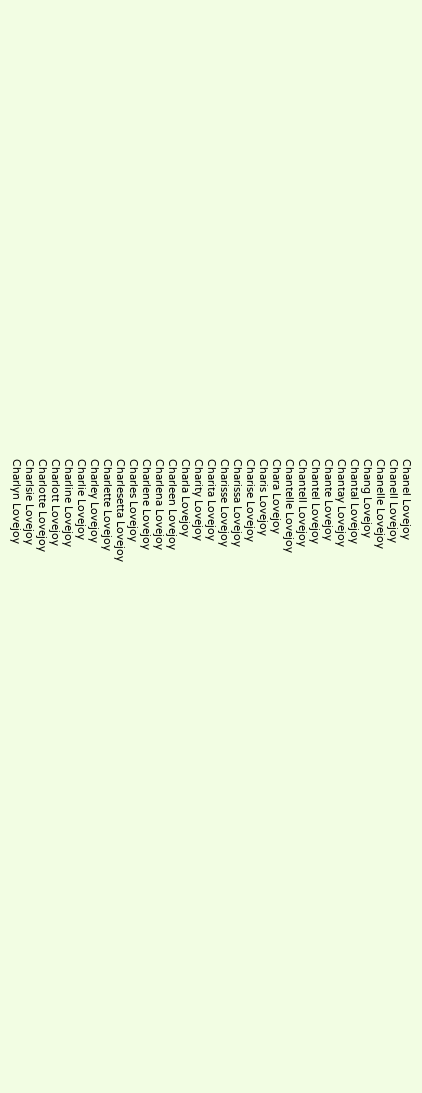Chanel Lovejoy
Chanell Lovejoy
Chanelle Lovejoy
Chang Lovejoy
Chantal Lovejoy
Chantay Lovejoy
Chante Lovejoy
Chantel Lovejoy
Chantell Lovejoy
Chantelle Lovejoy
Chara Lovejoy
Charis Lovejoy
Charise Lovejoy
Charissa Lovejoy
Charisse Lovejoy
Charita Lovejoy
Charity Lovejoy
Charla Lovejoy
Charleen Lovejoy
Charlena Lovejoy
Charlene Lovejoy
Charles Lovejoy
Charlesetta Lovejoy
Charlette Lovejoy
Charley Lovejoy
Charlie Lovejoy
Charline Lovejoy
Charlott Lovejoy
Charlotte Lovejoy
Charlsie Lovejoy
Charlyn Lovejoy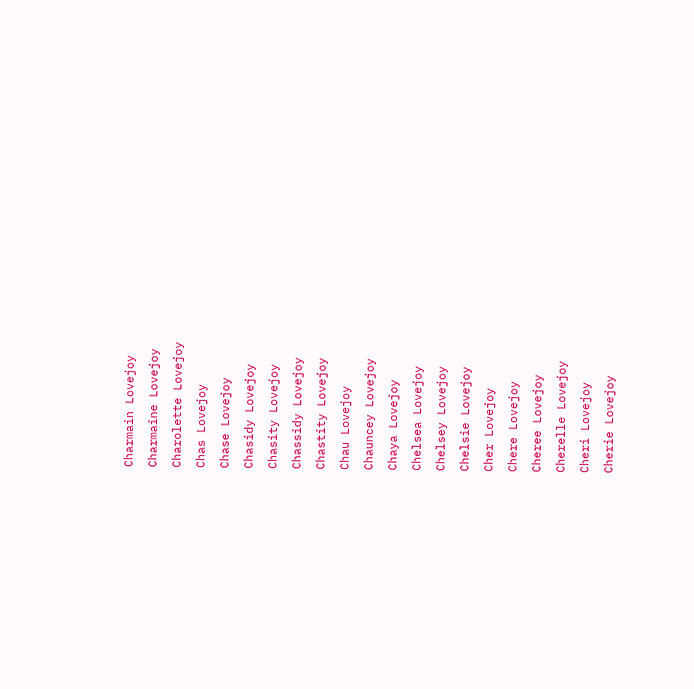Charmain Lovejoy
Charmaine Lovejoy
Charolette Lovejoy
Chas Lovejoy
Chase Lovejoy
Chasidy Lovejoy
Chasity Lovejoy
Chassidy Lovejoy
Chastity Lovejoy
Chau Lovejoy
Chauncey Lovejoy
Chaya Lovejoy
Chelsea Lovejoy
Chelsey Lovejoy
Chelsie Lovejoy
Cher Lovejoy
Chere Lovejoy
Cheree Lovejoy
Cherelle Lovejoy
Cheri Lovejoy
Cherie Lovejoy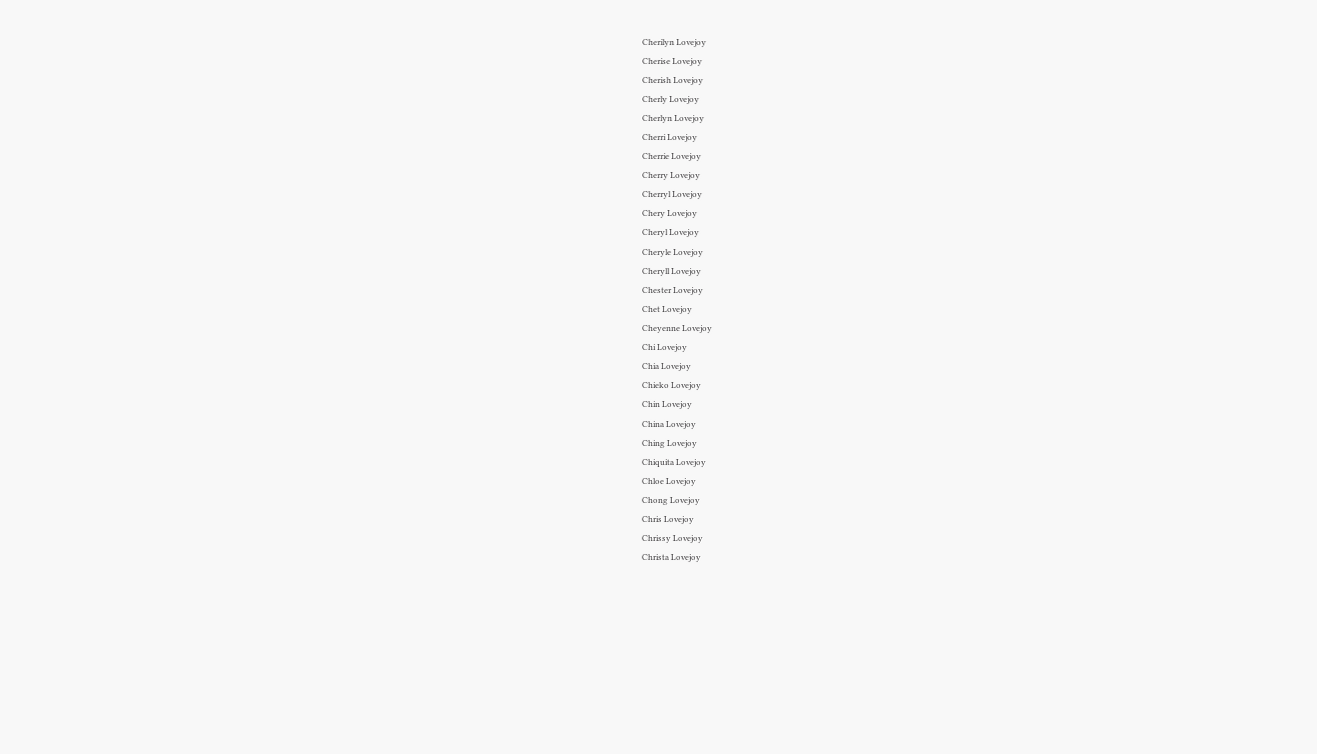Cherilyn Lovejoy
Cherise Lovejoy
Cherish Lovejoy
Cherly Lovejoy
Cherlyn Lovejoy
Cherri Lovejoy
Cherrie Lovejoy
Cherry Lovejoy
Cherryl Lovejoy
Chery Lovejoy
Cheryl Lovejoy
Cheryle Lovejoy
Cheryll Lovejoy
Chester Lovejoy
Chet Lovejoy
Cheyenne Lovejoy
Chi Lovejoy
Chia Lovejoy
Chieko Lovejoy
Chin Lovejoy
China Lovejoy
Ching Lovejoy
Chiquita Lovejoy
Chloe Lovejoy
Chong Lovejoy
Chris Lovejoy
Chrissy Lovejoy
Christa Lovejoy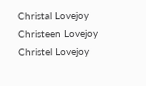Christal Lovejoy
Christeen Lovejoy
Christel Lovejoy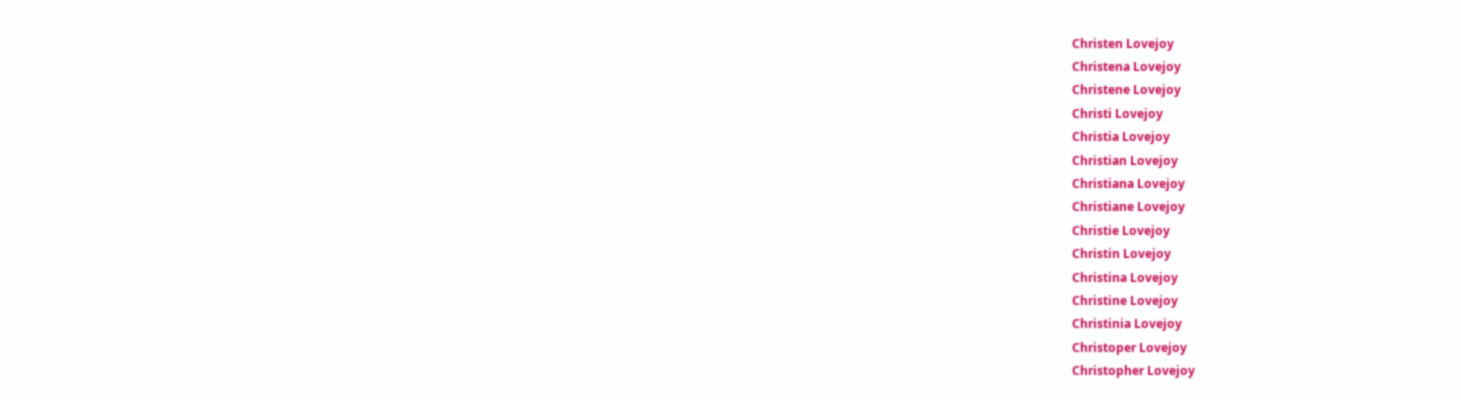Christen Lovejoy
Christena Lovejoy
Christene Lovejoy
Christi Lovejoy
Christia Lovejoy
Christian Lovejoy
Christiana Lovejoy
Christiane Lovejoy
Christie Lovejoy
Christin Lovejoy
Christina Lovejoy
Christine Lovejoy
Christinia Lovejoy
Christoper Lovejoy
Christopher Lovejoy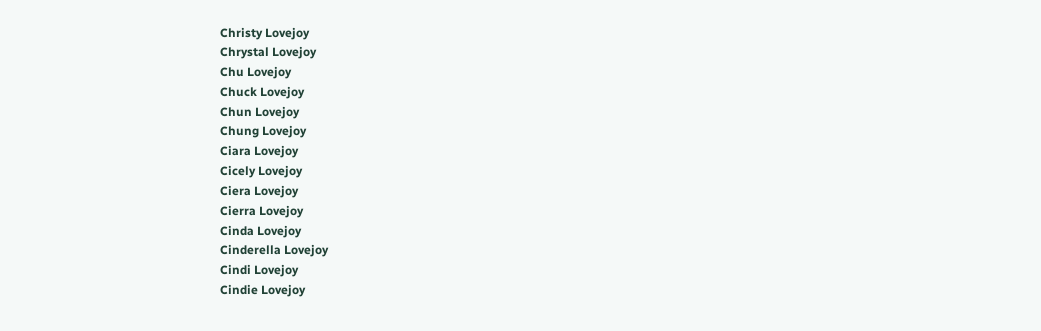Christy Lovejoy
Chrystal Lovejoy
Chu Lovejoy
Chuck Lovejoy
Chun Lovejoy
Chung Lovejoy
Ciara Lovejoy
Cicely Lovejoy
Ciera Lovejoy
Cierra Lovejoy
Cinda Lovejoy
Cinderella Lovejoy
Cindi Lovejoy
Cindie Lovejoy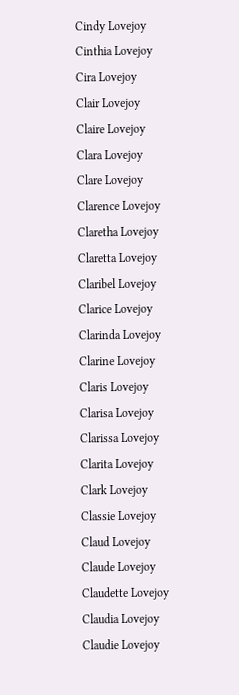Cindy Lovejoy
Cinthia Lovejoy
Cira Lovejoy
Clair Lovejoy
Claire Lovejoy
Clara Lovejoy
Clare Lovejoy
Clarence Lovejoy
Claretha Lovejoy
Claretta Lovejoy
Claribel Lovejoy
Clarice Lovejoy
Clarinda Lovejoy
Clarine Lovejoy
Claris Lovejoy
Clarisa Lovejoy
Clarissa Lovejoy
Clarita Lovejoy
Clark Lovejoy
Classie Lovejoy
Claud Lovejoy
Claude Lovejoy
Claudette Lovejoy
Claudia Lovejoy
Claudie Lovejoy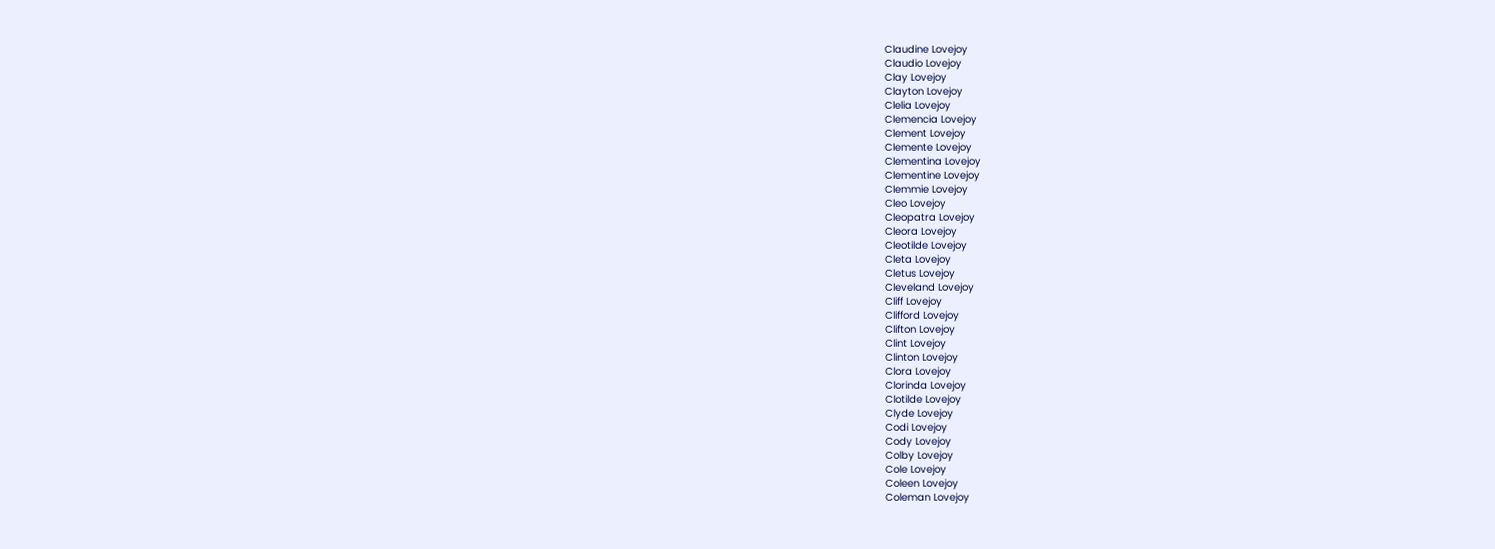Claudine Lovejoy
Claudio Lovejoy
Clay Lovejoy
Clayton Lovejoy
Clelia Lovejoy
Clemencia Lovejoy
Clement Lovejoy
Clemente Lovejoy
Clementina Lovejoy
Clementine Lovejoy
Clemmie Lovejoy
Cleo Lovejoy
Cleopatra Lovejoy
Cleora Lovejoy
Cleotilde Lovejoy
Cleta Lovejoy
Cletus Lovejoy
Cleveland Lovejoy
Cliff Lovejoy
Clifford Lovejoy
Clifton Lovejoy
Clint Lovejoy
Clinton Lovejoy
Clora Lovejoy
Clorinda Lovejoy
Clotilde Lovejoy
Clyde Lovejoy
Codi Lovejoy
Cody Lovejoy
Colby Lovejoy
Cole Lovejoy
Coleen Lovejoy
Coleman Lovejoy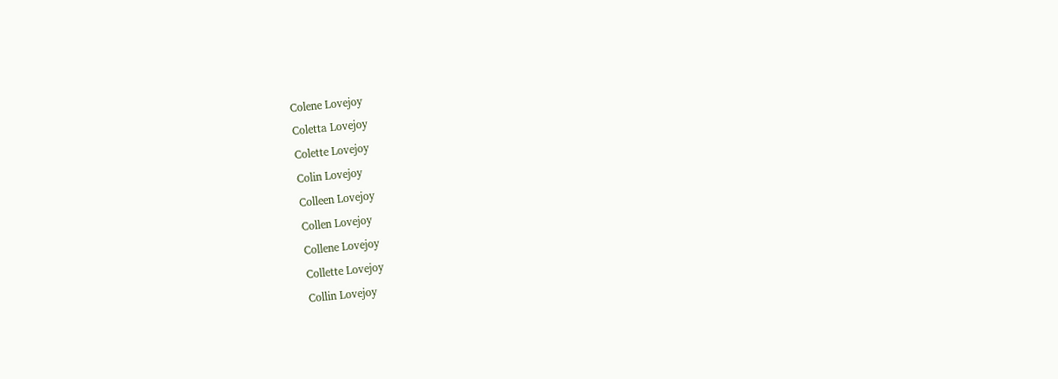Colene Lovejoy
Coletta Lovejoy
Colette Lovejoy
Colin Lovejoy
Colleen Lovejoy
Collen Lovejoy
Collene Lovejoy
Collette Lovejoy
Collin Lovejoy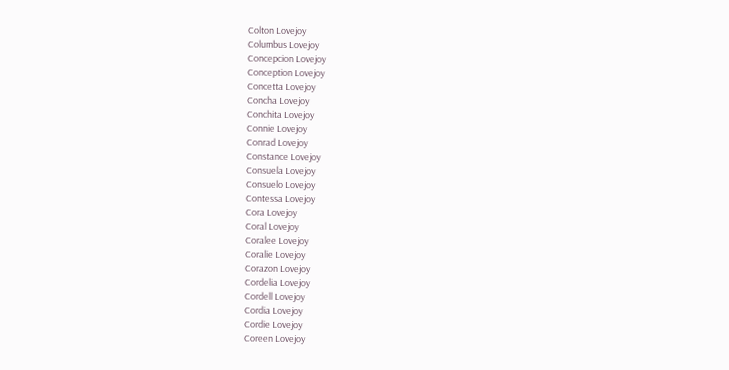Colton Lovejoy
Columbus Lovejoy
Concepcion Lovejoy
Conception Lovejoy
Concetta Lovejoy
Concha Lovejoy
Conchita Lovejoy
Connie Lovejoy
Conrad Lovejoy
Constance Lovejoy
Consuela Lovejoy
Consuelo Lovejoy
Contessa Lovejoy
Cora Lovejoy
Coral Lovejoy
Coralee Lovejoy
Coralie Lovejoy
Corazon Lovejoy
Cordelia Lovejoy
Cordell Lovejoy
Cordia Lovejoy
Cordie Lovejoy
Coreen Lovejoy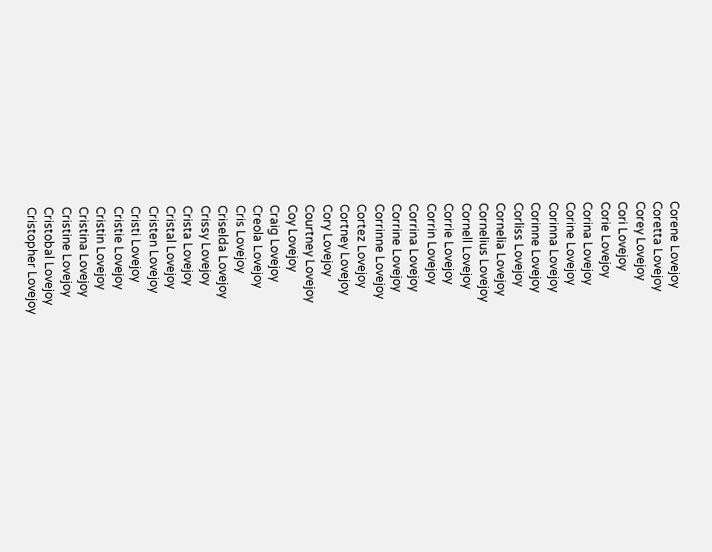Corene Lovejoy
Coretta Lovejoy
Corey Lovejoy
Cori Lovejoy
Corie Lovejoy
Corina Lovejoy
Corine Lovejoy
Corinna Lovejoy
Corinne Lovejoy
Corliss Lovejoy
Cornelia Lovejoy
Cornelius Lovejoy
Cornell Lovejoy
Corrie Lovejoy
Corrin Lovejoy
Corrina Lovejoy
Corrine Lovejoy
Corrinne Lovejoy
Cortez Lovejoy
Cortney Lovejoy
Cory Lovejoy
Courtney Lovejoy
Coy Lovejoy
Craig Lovejoy
Creola Lovejoy
Cris Lovejoy
Criselda Lovejoy
Crissy Lovejoy
Crista Lovejoy
Cristal Lovejoy
Cristen Lovejoy
Cristi Lovejoy
Cristie Lovejoy
Cristin Lovejoy
Cristina Lovejoy
Cristine Lovejoy
Cristobal Lovejoy
Cristopher Lovejoy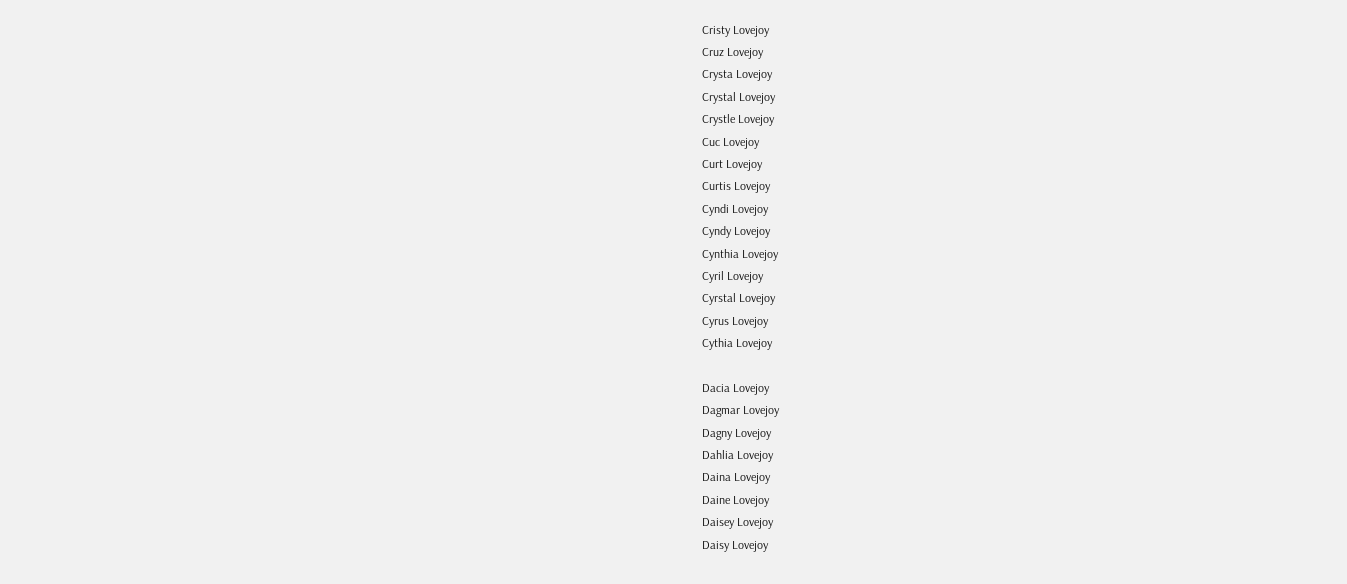Cristy Lovejoy
Cruz Lovejoy
Crysta Lovejoy
Crystal Lovejoy
Crystle Lovejoy
Cuc Lovejoy
Curt Lovejoy
Curtis Lovejoy
Cyndi Lovejoy
Cyndy Lovejoy
Cynthia Lovejoy
Cyril Lovejoy
Cyrstal Lovejoy
Cyrus Lovejoy
Cythia Lovejoy

Dacia Lovejoy
Dagmar Lovejoy
Dagny Lovejoy
Dahlia Lovejoy
Daina Lovejoy
Daine Lovejoy
Daisey Lovejoy
Daisy Lovejoy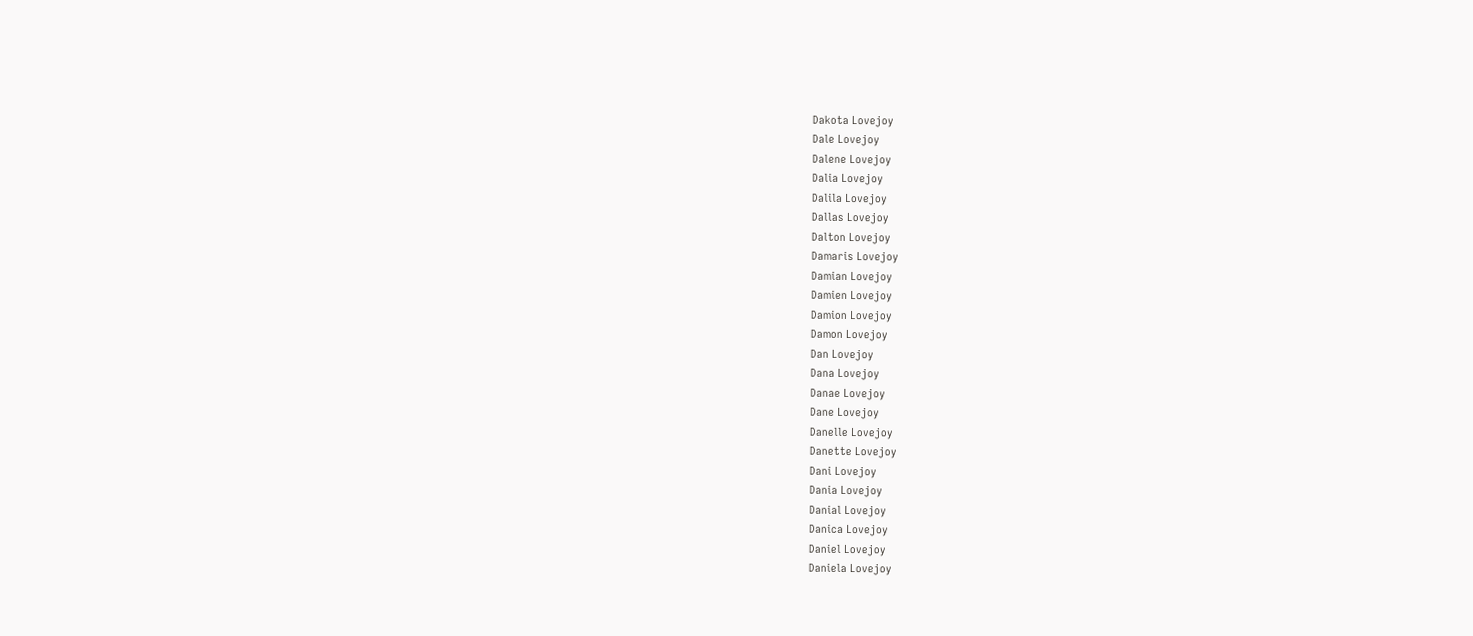Dakota Lovejoy
Dale Lovejoy
Dalene Lovejoy
Dalia Lovejoy
Dalila Lovejoy
Dallas Lovejoy
Dalton Lovejoy
Damaris Lovejoy
Damian Lovejoy
Damien Lovejoy
Damion Lovejoy
Damon Lovejoy
Dan Lovejoy
Dana Lovejoy
Danae Lovejoy
Dane Lovejoy
Danelle Lovejoy
Danette Lovejoy
Dani Lovejoy
Dania Lovejoy
Danial Lovejoy
Danica Lovejoy
Daniel Lovejoy
Daniela Lovejoy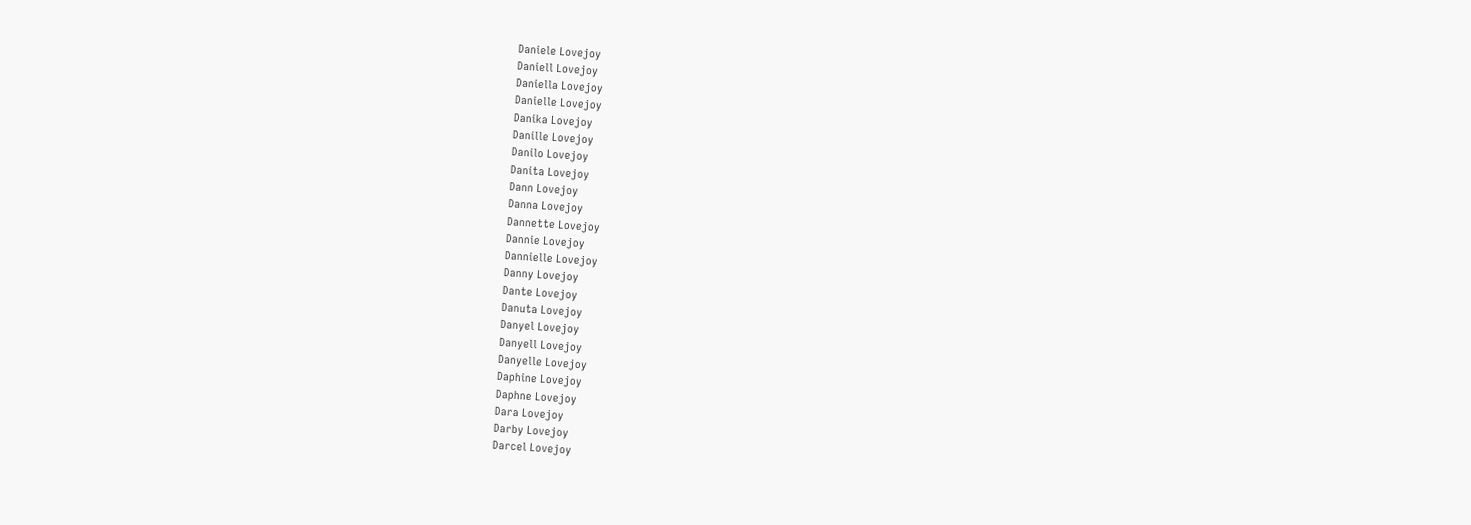Daniele Lovejoy
Daniell Lovejoy
Daniella Lovejoy
Danielle Lovejoy
Danika Lovejoy
Danille Lovejoy
Danilo Lovejoy
Danita Lovejoy
Dann Lovejoy
Danna Lovejoy
Dannette Lovejoy
Dannie Lovejoy
Dannielle Lovejoy
Danny Lovejoy
Dante Lovejoy
Danuta Lovejoy
Danyel Lovejoy
Danyell Lovejoy
Danyelle Lovejoy
Daphine Lovejoy
Daphne Lovejoy
Dara Lovejoy
Darby Lovejoy
Darcel Lovejoy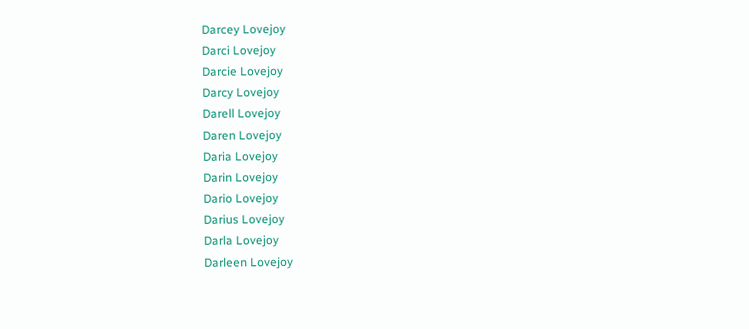Darcey Lovejoy
Darci Lovejoy
Darcie Lovejoy
Darcy Lovejoy
Darell Lovejoy
Daren Lovejoy
Daria Lovejoy
Darin Lovejoy
Dario Lovejoy
Darius Lovejoy
Darla Lovejoy
Darleen Lovejoy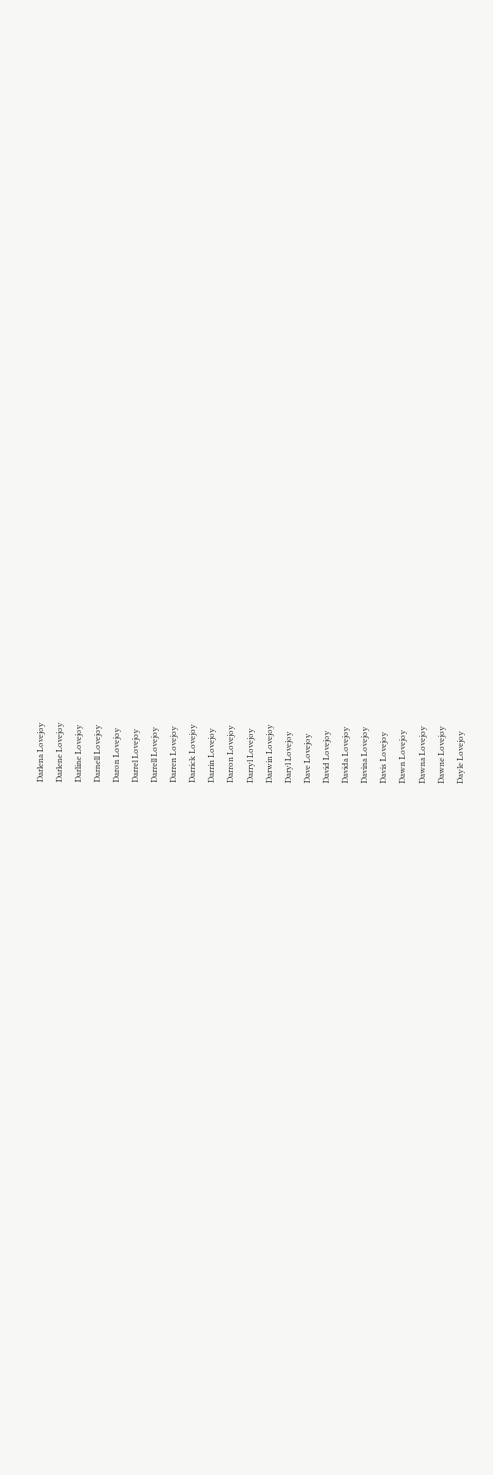Darlena Lovejoy
Darlene Lovejoy
Darline Lovejoy
Darnell Lovejoy
Daron Lovejoy
Darrel Lovejoy
Darrell Lovejoy
Darren Lovejoy
Darrick Lovejoy
Darrin Lovejoy
Darron Lovejoy
Darryl Lovejoy
Darwin Lovejoy
Daryl Lovejoy
Dave Lovejoy
David Lovejoy
Davida Lovejoy
Davina Lovejoy
Davis Lovejoy
Dawn Lovejoy
Dawna Lovejoy
Dawne Lovejoy
Dayle Lovejoy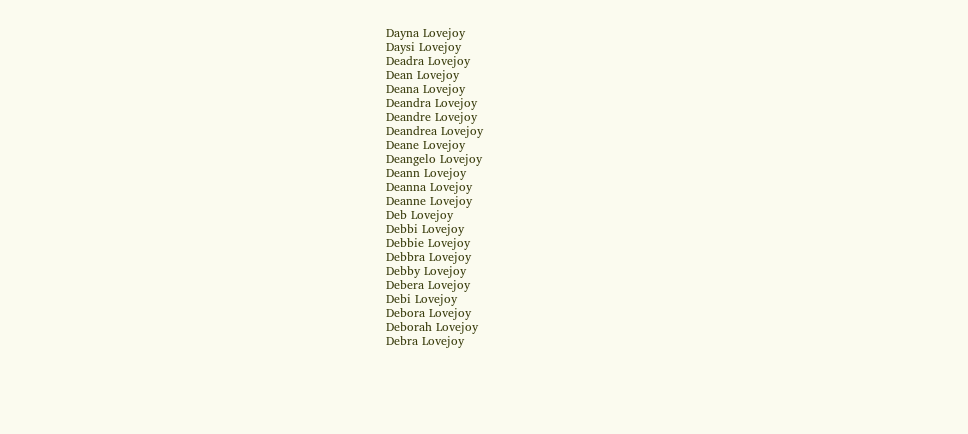Dayna Lovejoy
Daysi Lovejoy
Deadra Lovejoy
Dean Lovejoy
Deana Lovejoy
Deandra Lovejoy
Deandre Lovejoy
Deandrea Lovejoy
Deane Lovejoy
Deangelo Lovejoy
Deann Lovejoy
Deanna Lovejoy
Deanne Lovejoy
Deb Lovejoy
Debbi Lovejoy
Debbie Lovejoy
Debbra Lovejoy
Debby Lovejoy
Debera Lovejoy
Debi Lovejoy
Debora Lovejoy
Deborah Lovejoy
Debra Lovejoy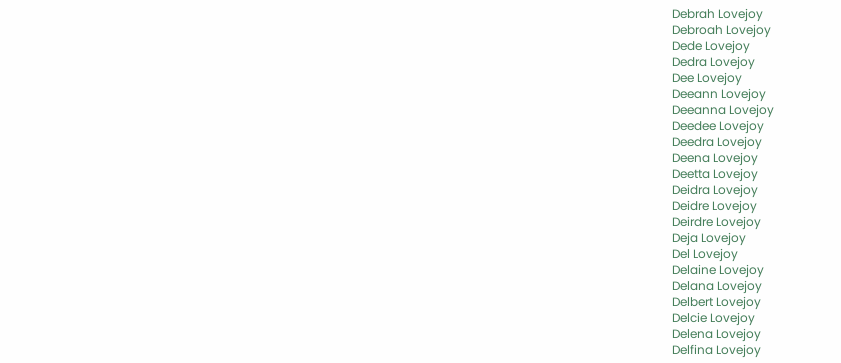Debrah Lovejoy
Debroah Lovejoy
Dede Lovejoy
Dedra Lovejoy
Dee Lovejoy
Deeann Lovejoy
Deeanna Lovejoy
Deedee Lovejoy
Deedra Lovejoy
Deena Lovejoy
Deetta Lovejoy
Deidra Lovejoy
Deidre Lovejoy
Deirdre Lovejoy
Deja Lovejoy
Del Lovejoy
Delaine Lovejoy
Delana Lovejoy
Delbert Lovejoy
Delcie Lovejoy
Delena Lovejoy
Delfina Lovejoy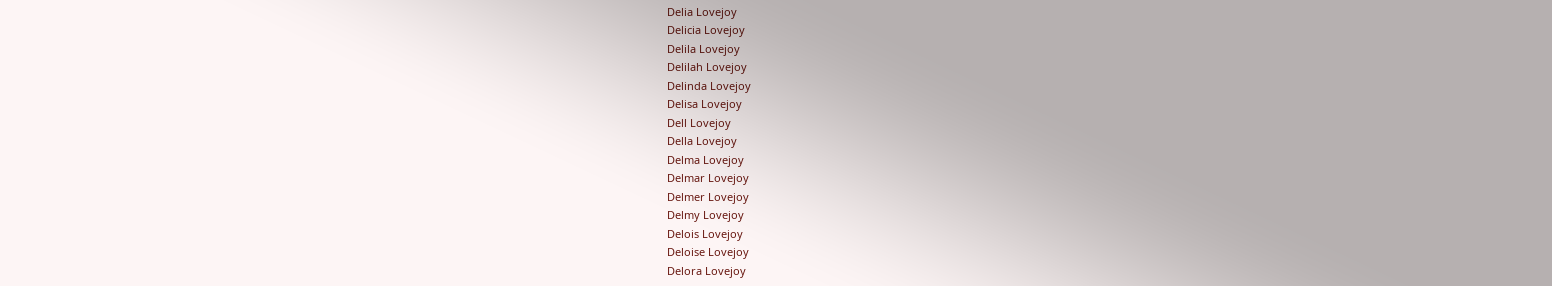Delia Lovejoy
Delicia Lovejoy
Delila Lovejoy
Delilah Lovejoy
Delinda Lovejoy
Delisa Lovejoy
Dell Lovejoy
Della Lovejoy
Delma Lovejoy
Delmar Lovejoy
Delmer Lovejoy
Delmy Lovejoy
Delois Lovejoy
Deloise Lovejoy
Delora Lovejoy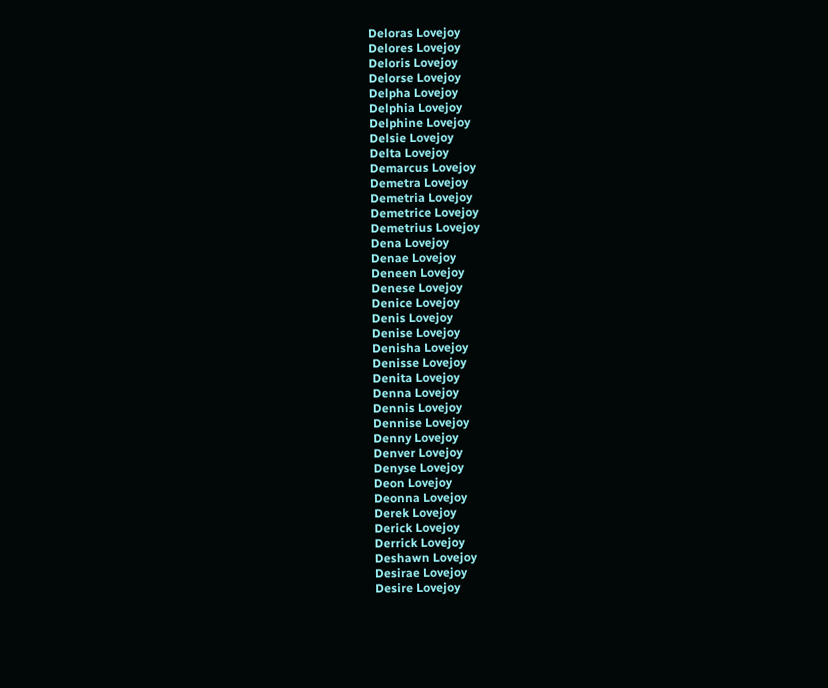Deloras Lovejoy
Delores Lovejoy
Deloris Lovejoy
Delorse Lovejoy
Delpha Lovejoy
Delphia Lovejoy
Delphine Lovejoy
Delsie Lovejoy
Delta Lovejoy
Demarcus Lovejoy
Demetra Lovejoy
Demetria Lovejoy
Demetrice Lovejoy
Demetrius Lovejoy
Dena Lovejoy
Denae Lovejoy
Deneen Lovejoy
Denese Lovejoy
Denice Lovejoy
Denis Lovejoy
Denise Lovejoy
Denisha Lovejoy
Denisse Lovejoy
Denita Lovejoy
Denna Lovejoy
Dennis Lovejoy
Dennise Lovejoy
Denny Lovejoy
Denver Lovejoy
Denyse Lovejoy
Deon Lovejoy
Deonna Lovejoy
Derek Lovejoy
Derick Lovejoy
Derrick Lovejoy
Deshawn Lovejoy
Desirae Lovejoy
Desire Lovejoy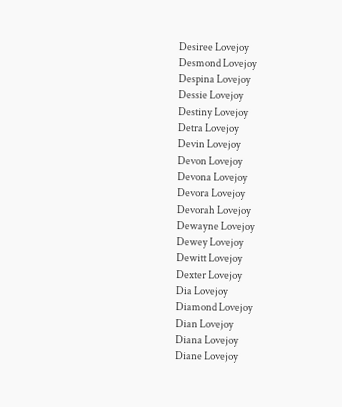Desiree Lovejoy
Desmond Lovejoy
Despina Lovejoy
Dessie Lovejoy
Destiny Lovejoy
Detra Lovejoy
Devin Lovejoy
Devon Lovejoy
Devona Lovejoy
Devora Lovejoy
Devorah Lovejoy
Dewayne Lovejoy
Dewey Lovejoy
Dewitt Lovejoy
Dexter Lovejoy
Dia Lovejoy
Diamond Lovejoy
Dian Lovejoy
Diana Lovejoy
Diane Lovejoy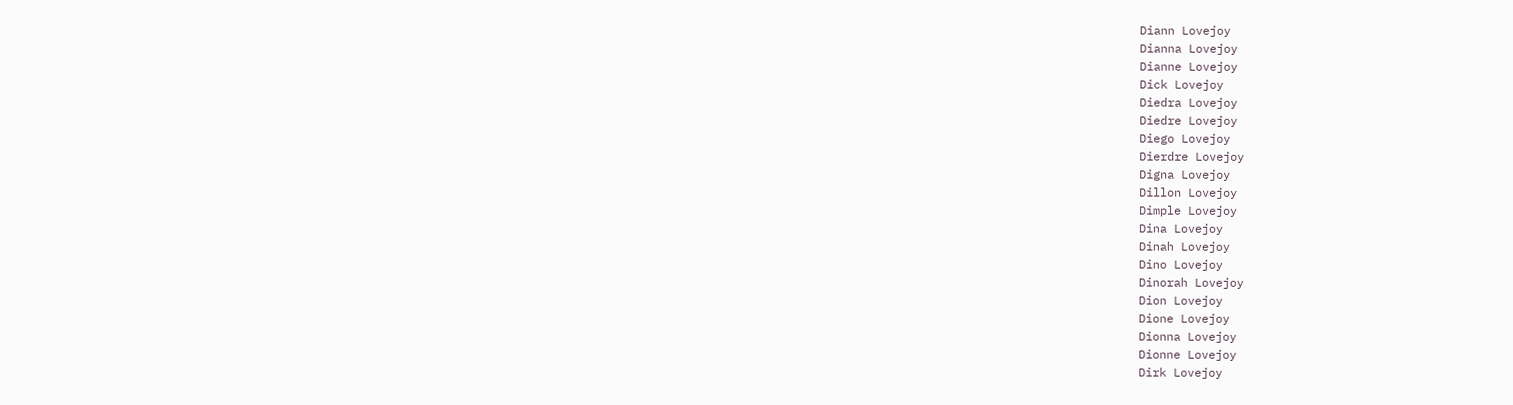Diann Lovejoy
Dianna Lovejoy
Dianne Lovejoy
Dick Lovejoy
Diedra Lovejoy
Diedre Lovejoy
Diego Lovejoy
Dierdre Lovejoy
Digna Lovejoy
Dillon Lovejoy
Dimple Lovejoy
Dina Lovejoy
Dinah Lovejoy
Dino Lovejoy
Dinorah Lovejoy
Dion Lovejoy
Dione Lovejoy
Dionna Lovejoy
Dionne Lovejoy
Dirk Lovejoy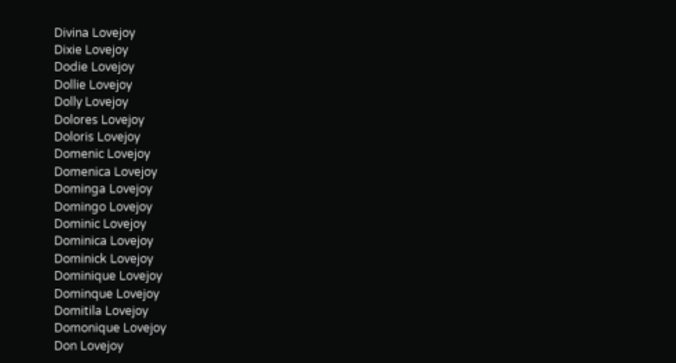Divina Lovejoy
Dixie Lovejoy
Dodie Lovejoy
Dollie Lovejoy
Dolly Lovejoy
Dolores Lovejoy
Doloris Lovejoy
Domenic Lovejoy
Domenica Lovejoy
Dominga Lovejoy
Domingo Lovejoy
Dominic Lovejoy
Dominica Lovejoy
Dominick Lovejoy
Dominique Lovejoy
Dominque Lovejoy
Domitila Lovejoy
Domonique Lovejoy
Don Lovejoy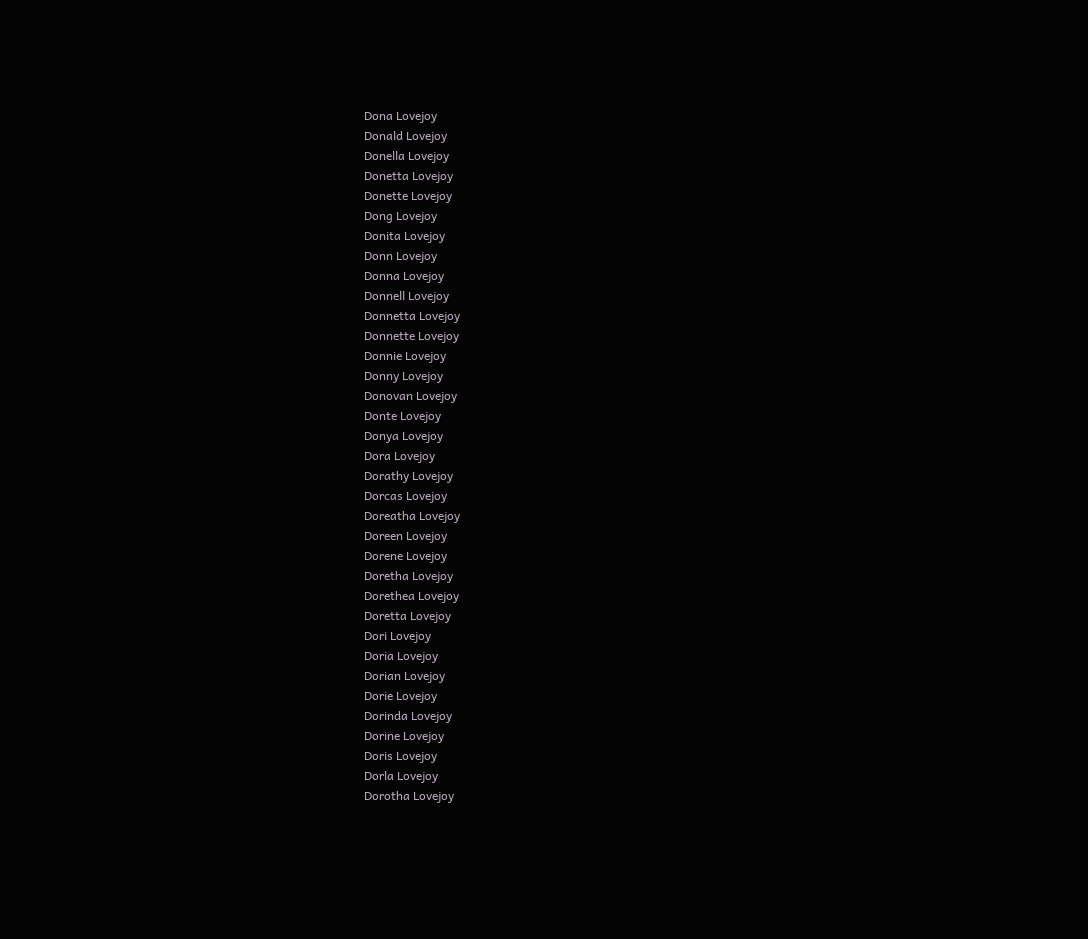Dona Lovejoy
Donald Lovejoy
Donella Lovejoy
Donetta Lovejoy
Donette Lovejoy
Dong Lovejoy
Donita Lovejoy
Donn Lovejoy
Donna Lovejoy
Donnell Lovejoy
Donnetta Lovejoy
Donnette Lovejoy
Donnie Lovejoy
Donny Lovejoy
Donovan Lovejoy
Donte Lovejoy
Donya Lovejoy
Dora Lovejoy
Dorathy Lovejoy
Dorcas Lovejoy
Doreatha Lovejoy
Doreen Lovejoy
Dorene Lovejoy
Doretha Lovejoy
Dorethea Lovejoy
Doretta Lovejoy
Dori Lovejoy
Doria Lovejoy
Dorian Lovejoy
Dorie Lovejoy
Dorinda Lovejoy
Dorine Lovejoy
Doris Lovejoy
Dorla Lovejoy
Dorotha Lovejoy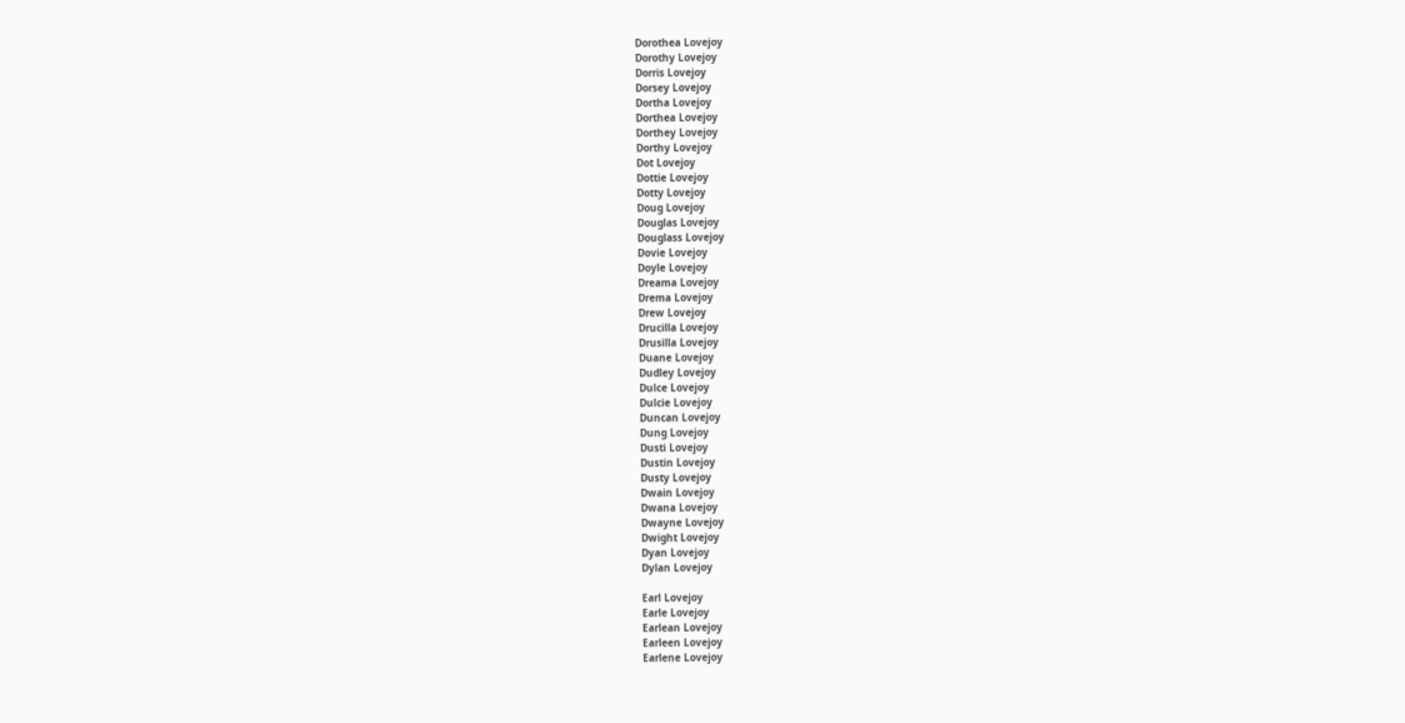Dorothea Lovejoy
Dorothy Lovejoy
Dorris Lovejoy
Dorsey Lovejoy
Dortha Lovejoy
Dorthea Lovejoy
Dorthey Lovejoy
Dorthy Lovejoy
Dot Lovejoy
Dottie Lovejoy
Dotty Lovejoy
Doug Lovejoy
Douglas Lovejoy
Douglass Lovejoy
Dovie Lovejoy
Doyle Lovejoy
Dreama Lovejoy
Drema Lovejoy
Drew Lovejoy
Drucilla Lovejoy
Drusilla Lovejoy
Duane Lovejoy
Dudley Lovejoy
Dulce Lovejoy
Dulcie Lovejoy
Duncan Lovejoy
Dung Lovejoy
Dusti Lovejoy
Dustin Lovejoy
Dusty Lovejoy
Dwain Lovejoy
Dwana Lovejoy
Dwayne Lovejoy
Dwight Lovejoy
Dyan Lovejoy
Dylan Lovejoy

Earl Lovejoy
Earle Lovejoy
Earlean Lovejoy
Earleen Lovejoy
Earlene Lovejoy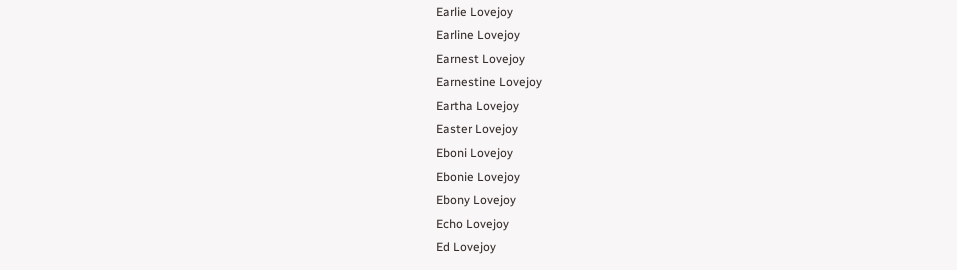Earlie Lovejoy
Earline Lovejoy
Earnest Lovejoy
Earnestine Lovejoy
Eartha Lovejoy
Easter Lovejoy
Eboni Lovejoy
Ebonie Lovejoy
Ebony Lovejoy
Echo Lovejoy
Ed Lovejoy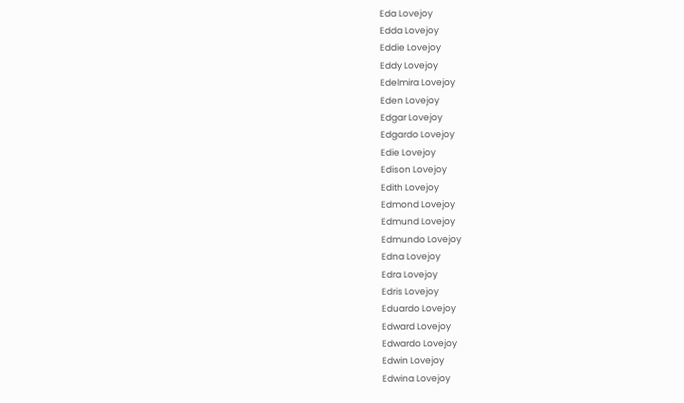Eda Lovejoy
Edda Lovejoy
Eddie Lovejoy
Eddy Lovejoy
Edelmira Lovejoy
Eden Lovejoy
Edgar Lovejoy
Edgardo Lovejoy
Edie Lovejoy
Edison Lovejoy
Edith Lovejoy
Edmond Lovejoy
Edmund Lovejoy
Edmundo Lovejoy
Edna Lovejoy
Edra Lovejoy
Edris Lovejoy
Eduardo Lovejoy
Edward Lovejoy
Edwardo Lovejoy
Edwin Lovejoy
Edwina Lovejoy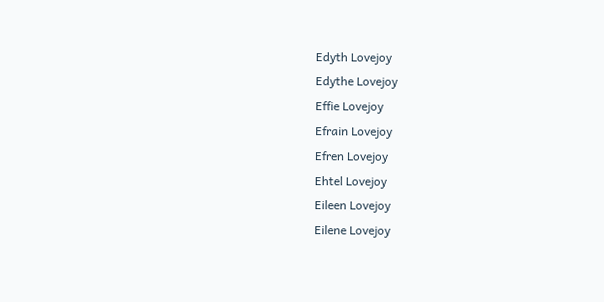Edyth Lovejoy
Edythe Lovejoy
Effie Lovejoy
Efrain Lovejoy
Efren Lovejoy
Ehtel Lovejoy
Eileen Lovejoy
Eilene Lovejoy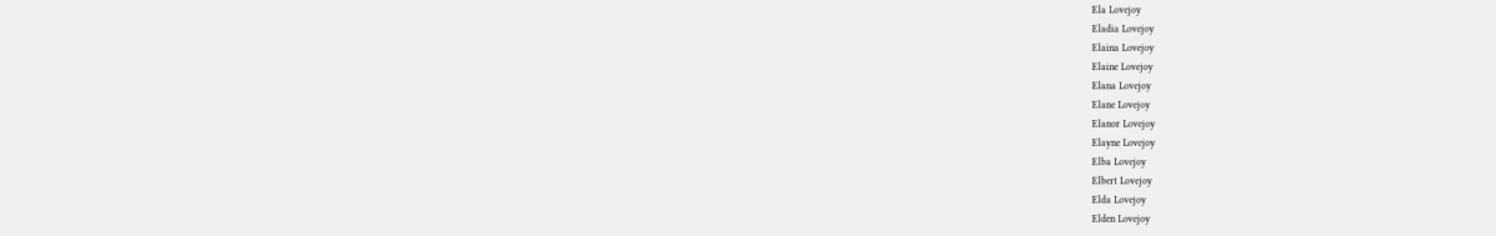Ela Lovejoy
Eladia Lovejoy
Elaina Lovejoy
Elaine Lovejoy
Elana Lovejoy
Elane Lovejoy
Elanor Lovejoy
Elayne Lovejoy
Elba Lovejoy
Elbert Lovejoy
Elda Lovejoy
Elden Lovejoy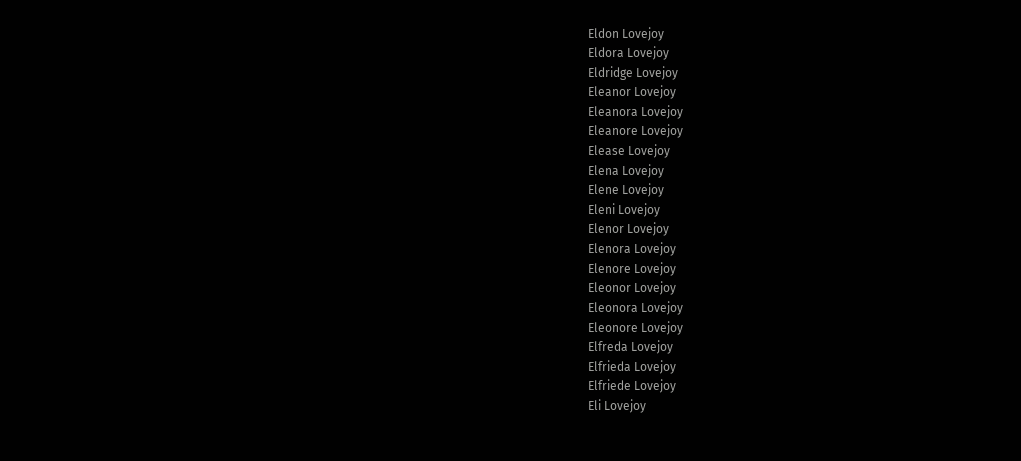Eldon Lovejoy
Eldora Lovejoy
Eldridge Lovejoy
Eleanor Lovejoy
Eleanora Lovejoy
Eleanore Lovejoy
Elease Lovejoy
Elena Lovejoy
Elene Lovejoy
Eleni Lovejoy
Elenor Lovejoy
Elenora Lovejoy
Elenore Lovejoy
Eleonor Lovejoy
Eleonora Lovejoy
Eleonore Lovejoy
Elfreda Lovejoy
Elfrieda Lovejoy
Elfriede Lovejoy
Eli Lovejoy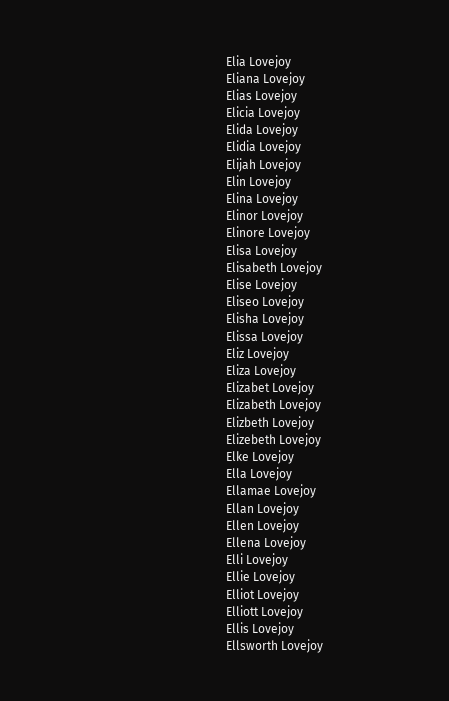Elia Lovejoy
Eliana Lovejoy
Elias Lovejoy
Elicia Lovejoy
Elida Lovejoy
Elidia Lovejoy
Elijah Lovejoy
Elin Lovejoy
Elina Lovejoy
Elinor Lovejoy
Elinore Lovejoy
Elisa Lovejoy
Elisabeth Lovejoy
Elise Lovejoy
Eliseo Lovejoy
Elisha Lovejoy
Elissa Lovejoy
Eliz Lovejoy
Eliza Lovejoy
Elizabet Lovejoy
Elizabeth Lovejoy
Elizbeth Lovejoy
Elizebeth Lovejoy
Elke Lovejoy
Ella Lovejoy
Ellamae Lovejoy
Ellan Lovejoy
Ellen Lovejoy
Ellena Lovejoy
Elli Lovejoy
Ellie Lovejoy
Elliot Lovejoy
Elliott Lovejoy
Ellis Lovejoy
Ellsworth Lovejoy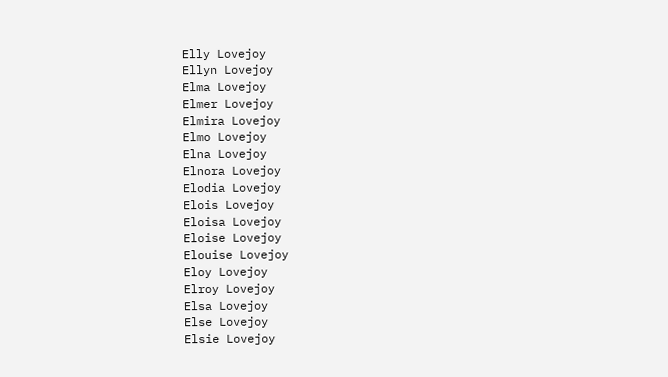Elly Lovejoy
Ellyn Lovejoy
Elma Lovejoy
Elmer Lovejoy
Elmira Lovejoy
Elmo Lovejoy
Elna Lovejoy
Elnora Lovejoy
Elodia Lovejoy
Elois Lovejoy
Eloisa Lovejoy
Eloise Lovejoy
Elouise Lovejoy
Eloy Lovejoy
Elroy Lovejoy
Elsa Lovejoy
Else Lovejoy
Elsie Lovejoy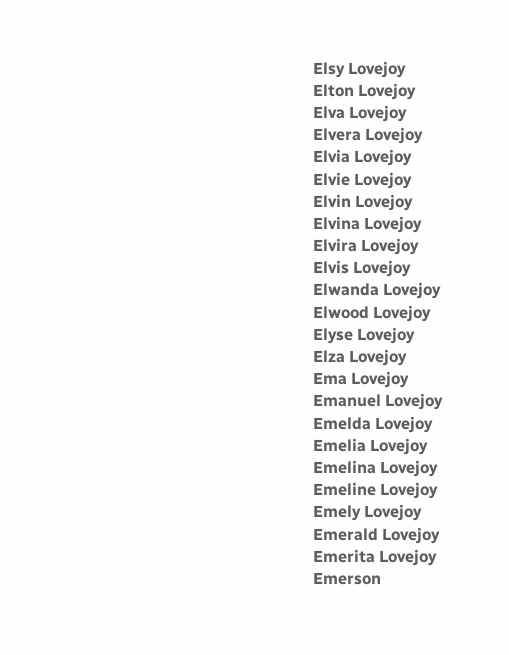Elsy Lovejoy
Elton Lovejoy
Elva Lovejoy
Elvera Lovejoy
Elvia Lovejoy
Elvie Lovejoy
Elvin Lovejoy
Elvina Lovejoy
Elvira Lovejoy
Elvis Lovejoy
Elwanda Lovejoy
Elwood Lovejoy
Elyse Lovejoy
Elza Lovejoy
Ema Lovejoy
Emanuel Lovejoy
Emelda Lovejoy
Emelia Lovejoy
Emelina Lovejoy
Emeline Lovejoy
Emely Lovejoy
Emerald Lovejoy
Emerita Lovejoy
Emerson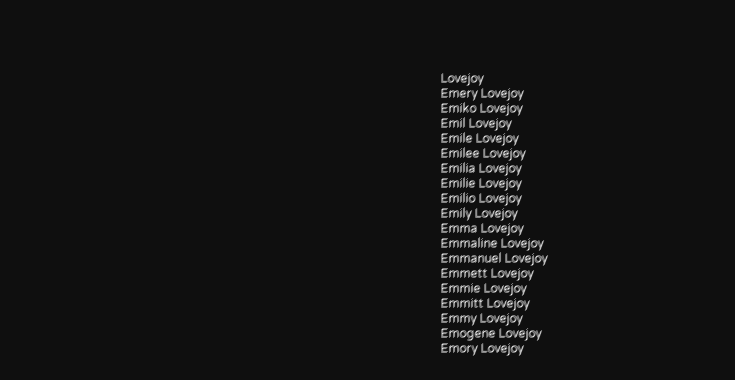Lovejoy
Emery Lovejoy
Emiko Lovejoy
Emil Lovejoy
Emile Lovejoy
Emilee Lovejoy
Emilia Lovejoy
Emilie Lovejoy
Emilio Lovejoy
Emily Lovejoy
Emma Lovejoy
Emmaline Lovejoy
Emmanuel Lovejoy
Emmett Lovejoy
Emmie Lovejoy
Emmitt Lovejoy
Emmy Lovejoy
Emogene Lovejoy
Emory Lovejoy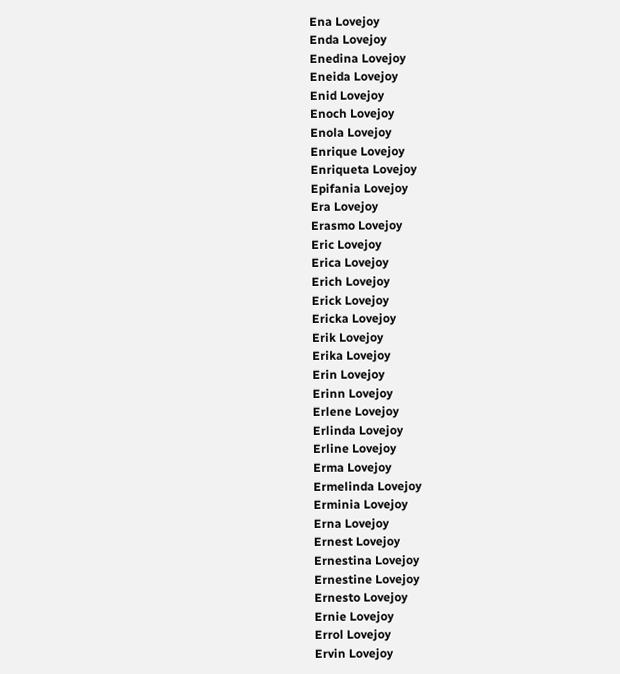Ena Lovejoy
Enda Lovejoy
Enedina Lovejoy
Eneida Lovejoy
Enid Lovejoy
Enoch Lovejoy
Enola Lovejoy
Enrique Lovejoy
Enriqueta Lovejoy
Epifania Lovejoy
Era Lovejoy
Erasmo Lovejoy
Eric Lovejoy
Erica Lovejoy
Erich Lovejoy
Erick Lovejoy
Ericka Lovejoy
Erik Lovejoy
Erika Lovejoy
Erin Lovejoy
Erinn Lovejoy
Erlene Lovejoy
Erlinda Lovejoy
Erline Lovejoy
Erma Lovejoy
Ermelinda Lovejoy
Erminia Lovejoy
Erna Lovejoy
Ernest Lovejoy
Ernestina Lovejoy
Ernestine Lovejoy
Ernesto Lovejoy
Ernie Lovejoy
Errol Lovejoy
Ervin Lovejoy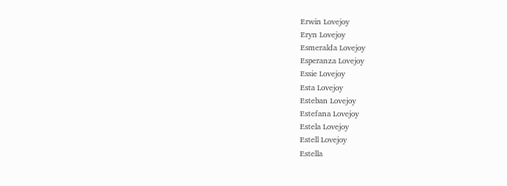Erwin Lovejoy
Eryn Lovejoy
Esmeralda Lovejoy
Esperanza Lovejoy
Essie Lovejoy
Esta Lovejoy
Esteban Lovejoy
Estefana Lovejoy
Estela Lovejoy
Estell Lovejoy
Estella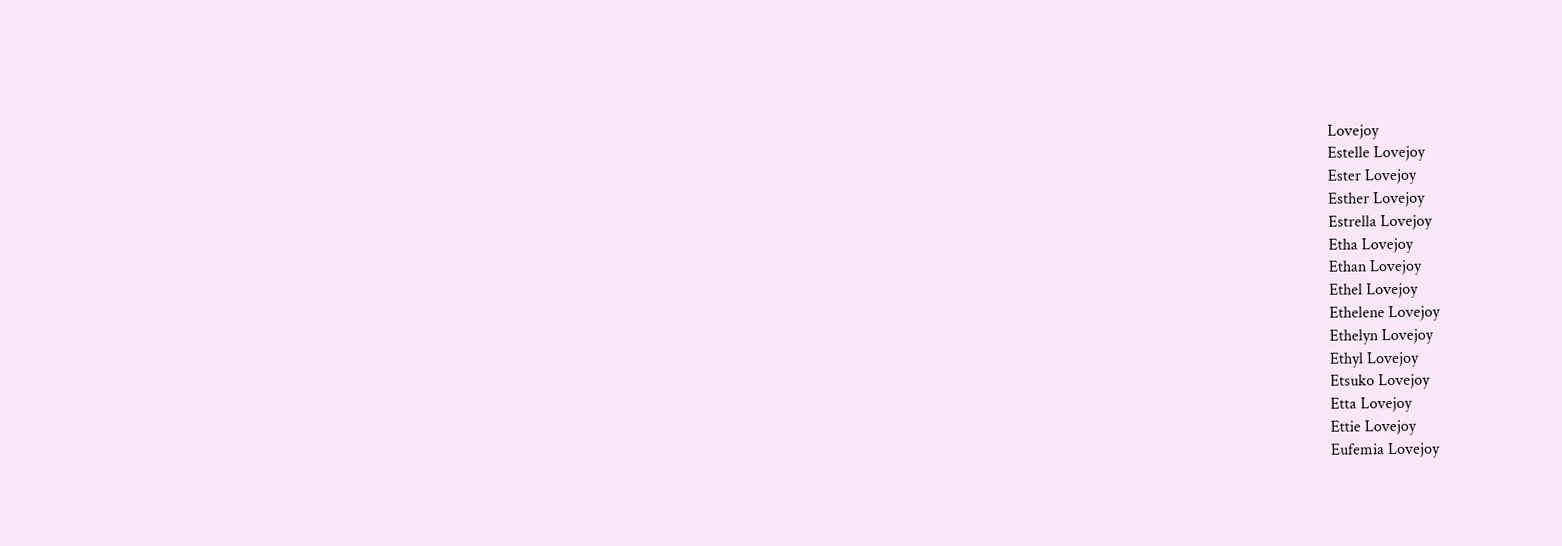Lovejoy
Estelle Lovejoy
Ester Lovejoy
Esther Lovejoy
Estrella Lovejoy
Etha Lovejoy
Ethan Lovejoy
Ethel Lovejoy
Ethelene Lovejoy
Ethelyn Lovejoy
Ethyl Lovejoy
Etsuko Lovejoy
Etta Lovejoy
Ettie Lovejoy
Eufemia Lovejoy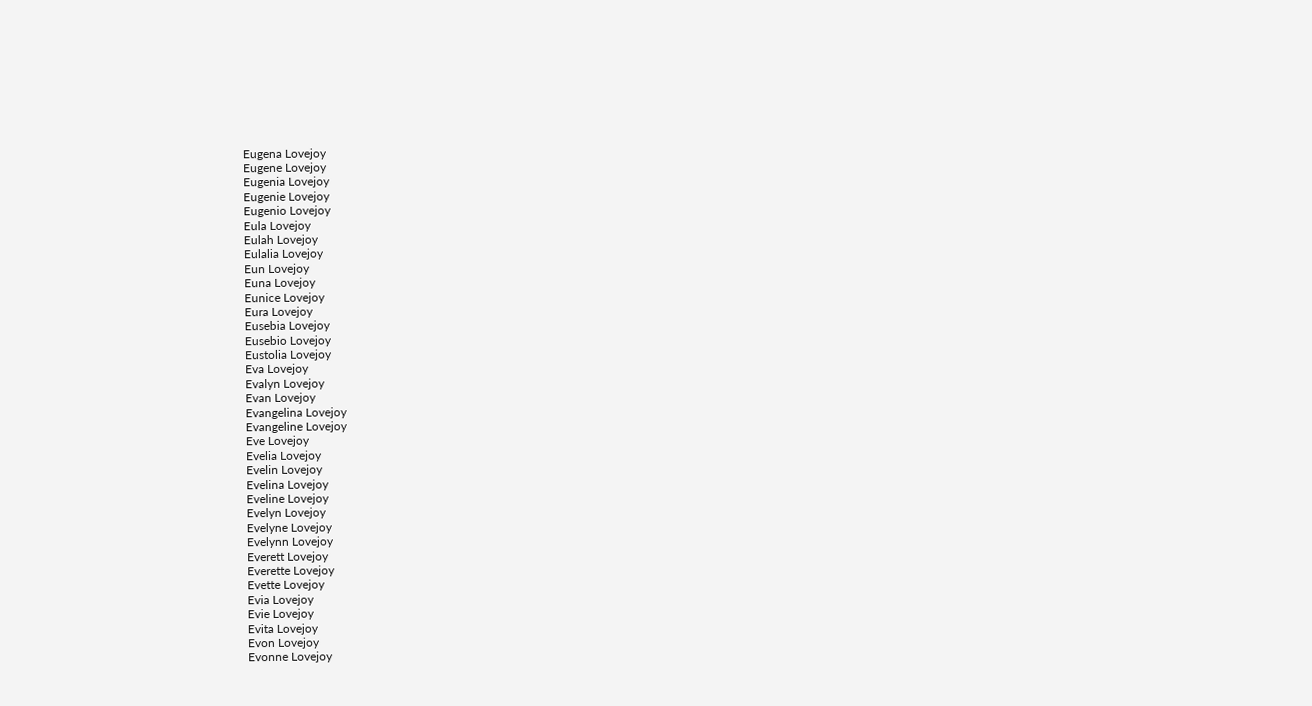Eugena Lovejoy
Eugene Lovejoy
Eugenia Lovejoy
Eugenie Lovejoy
Eugenio Lovejoy
Eula Lovejoy
Eulah Lovejoy
Eulalia Lovejoy
Eun Lovejoy
Euna Lovejoy
Eunice Lovejoy
Eura Lovejoy
Eusebia Lovejoy
Eusebio Lovejoy
Eustolia Lovejoy
Eva Lovejoy
Evalyn Lovejoy
Evan Lovejoy
Evangelina Lovejoy
Evangeline Lovejoy
Eve Lovejoy
Evelia Lovejoy
Evelin Lovejoy
Evelina Lovejoy
Eveline Lovejoy
Evelyn Lovejoy
Evelyne Lovejoy
Evelynn Lovejoy
Everett Lovejoy
Everette Lovejoy
Evette Lovejoy
Evia Lovejoy
Evie Lovejoy
Evita Lovejoy
Evon Lovejoy
Evonne Lovejoy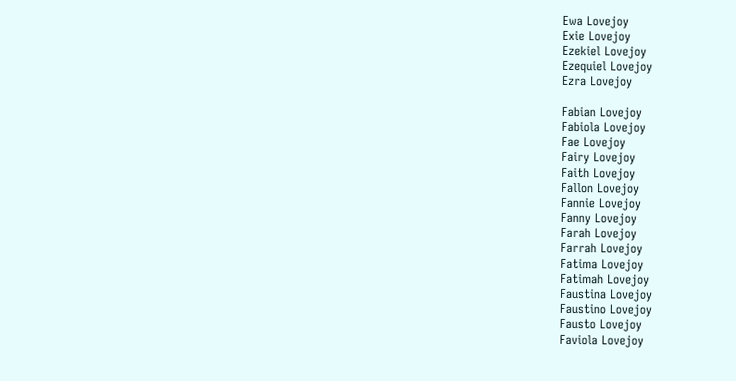Ewa Lovejoy
Exie Lovejoy
Ezekiel Lovejoy
Ezequiel Lovejoy
Ezra Lovejoy

Fabian Lovejoy
Fabiola Lovejoy
Fae Lovejoy
Fairy Lovejoy
Faith Lovejoy
Fallon Lovejoy
Fannie Lovejoy
Fanny Lovejoy
Farah Lovejoy
Farrah Lovejoy
Fatima Lovejoy
Fatimah Lovejoy
Faustina Lovejoy
Faustino Lovejoy
Fausto Lovejoy
Faviola Lovejoy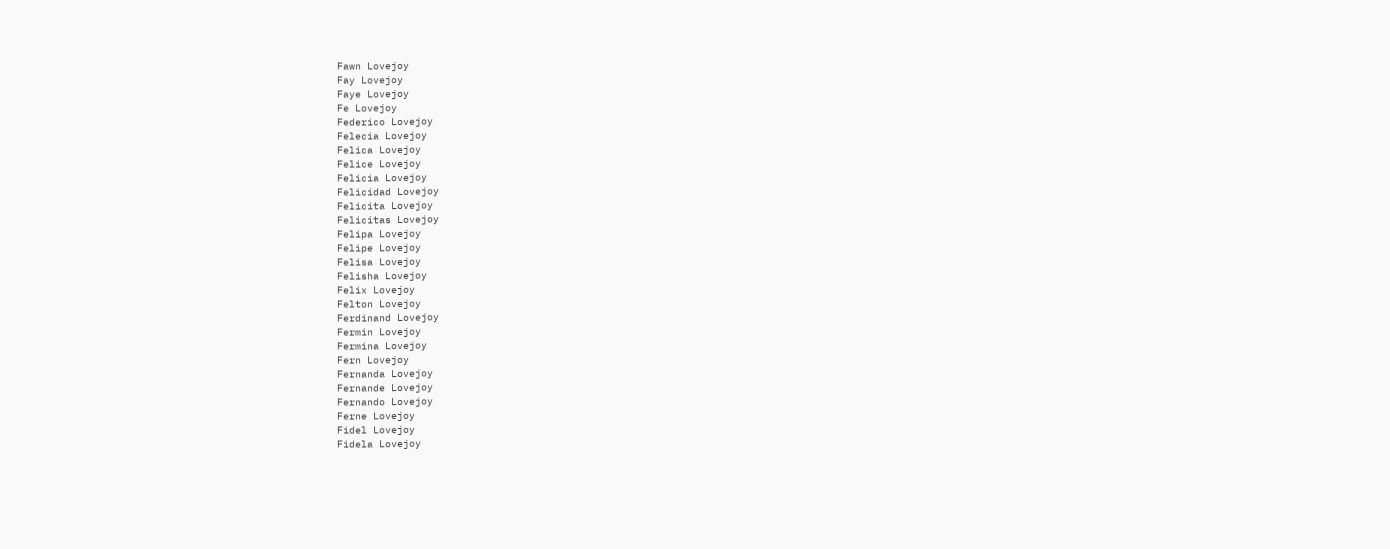Fawn Lovejoy
Fay Lovejoy
Faye Lovejoy
Fe Lovejoy
Federico Lovejoy
Felecia Lovejoy
Felica Lovejoy
Felice Lovejoy
Felicia Lovejoy
Felicidad Lovejoy
Felicita Lovejoy
Felicitas Lovejoy
Felipa Lovejoy
Felipe Lovejoy
Felisa Lovejoy
Felisha Lovejoy
Felix Lovejoy
Felton Lovejoy
Ferdinand Lovejoy
Fermin Lovejoy
Fermina Lovejoy
Fern Lovejoy
Fernanda Lovejoy
Fernande Lovejoy
Fernando Lovejoy
Ferne Lovejoy
Fidel Lovejoy
Fidela Lovejoy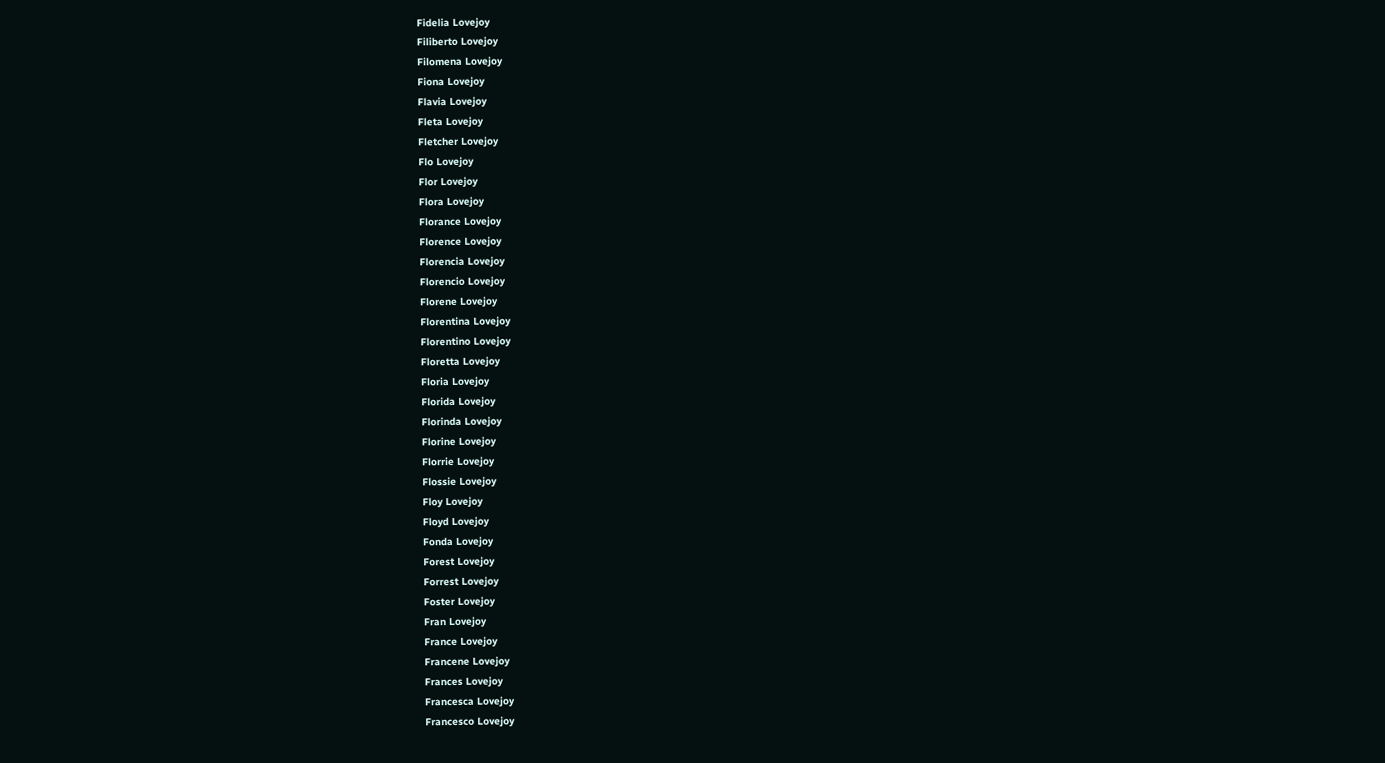Fidelia Lovejoy
Filiberto Lovejoy
Filomena Lovejoy
Fiona Lovejoy
Flavia Lovejoy
Fleta Lovejoy
Fletcher Lovejoy
Flo Lovejoy
Flor Lovejoy
Flora Lovejoy
Florance Lovejoy
Florence Lovejoy
Florencia Lovejoy
Florencio Lovejoy
Florene Lovejoy
Florentina Lovejoy
Florentino Lovejoy
Floretta Lovejoy
Floria Lovejoy
Florida Lovejoy
Florinda Lovejoy
Florine Lovejoy
Florrie Lovejoy
Flossie Lovejoy
Floy Lovejoy
Floyd Lovejoy
Fonda Lovejoy
Forest Lovejoy
Forrest Lovejoy
Foster Lovejoy
Fran Lovejoy
France Lovejoy
Francene Lovejoy
Frances Lovejoy
Francesca Lovejoy
Francesco Lovejoy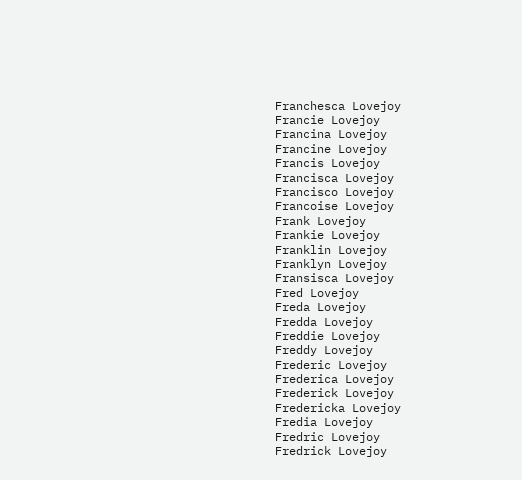Franchesca Lovejoy
Francie Lovejoy
Francina Lovejoy
Francine Lovejoy
Francis Lovejoy
Francisca Lovejoy
Francisco Lovejoy
Francoise Lovejoy
Frank Lovejoy
Frankie Lovejoy
Franklin Lovejoy
Franklyn Lovejoy
Fransisca Lovejoy
Fred Lovejoy
Freda Lovejoy
Fredda Lovejoy
Freddie Lovejoy
Freddy Lovejoy
Frederic Lovejoy
Frederica Lovejoy
Frederick Lovejoy
Fredericka Lovejoy
Fredia Lovejoy
Fredric Lovejoy
Fredrick Lovejoy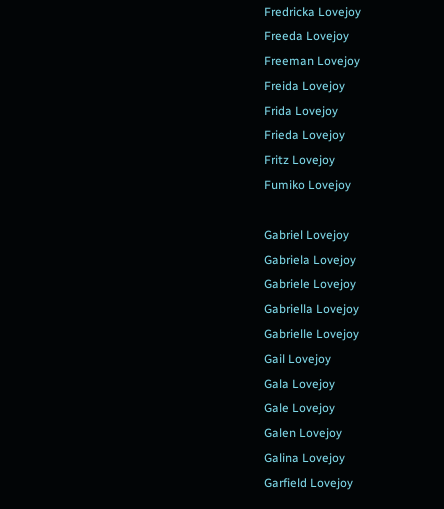Fredricka Lovejoy
Freeda Lovejoy
Freeman Lovejoy
Freida Lovejoy
Frida Lovejoy
Frieda Lovejoy
Fritz Lovejoy
Fumiko Lovejoy

Gabriel Lovejoy
Gabriela Lovejoy
Gabriele Lovejoy
Gabriella Lovejoy
Gabrielle Lovejoy
Gail Lovejoy
Gala Lovejoy
Gale Lovejoy
Galen Lovejoy
Galina Lovejoy
Garfield Lovejoy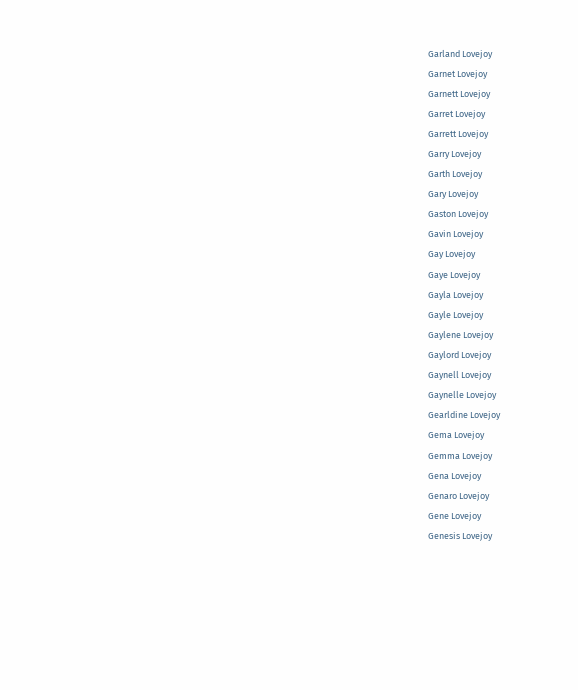Garland Lovejoy
Garnet Lovejoy
Garnett Lovejoy
Garret Lovejoy
Garrett Lovejoy
Garry Lovejoy
Garth Lovejoy
Gary Lovejoy
Gaston Lovejoy
Gavin Lovejoy
Gay Lovejoy
Gaye Lovejoy
Gayla Lovejoy
Gayle Lovejoy
Gaylene Lovejoy
Gaylord Lovejoy
Gaynell Lovejoy
Gaynelle Lovejoy
Gearldine Lovejoy
Gema Lovejoy
Gemma Lovejoy
Gena Lovejoy
Genaro Lovejoy
Gene Lovejoy
Genesis Lovejoy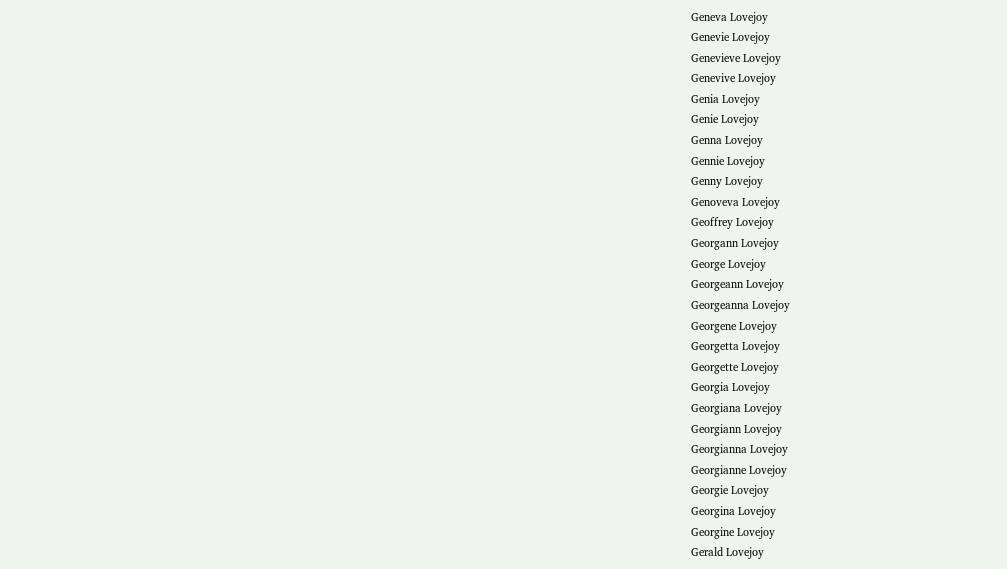Geneva Lovejoy
Genevie Lovejoy
Genevieve Lovejoy
Genevive Lovejoy
Genia Lovejoy
Genie Lovejoy
Genna Lovejoy
Gennie Lovejoy
Genny Lovejoy
Genoveva Lovejoy
Geoffrey Lovejoy
Georgann Lovejoy
George Lovejoy
Georgeann Lovejoy
Georgeanna Lovejoy
Georgene Lovejoy
Georgetta Lovejoy
Georgette Lovejoy
Georgia Lovejoy
Georgiana Lovejoy
Georgiann Lovejoy
Georgianna Lovejoy
Georgianne Lovejoy
Georgie Lovejoy
Georgina Lovejoy
Georgine Lovejoy
Gerald Lovejoy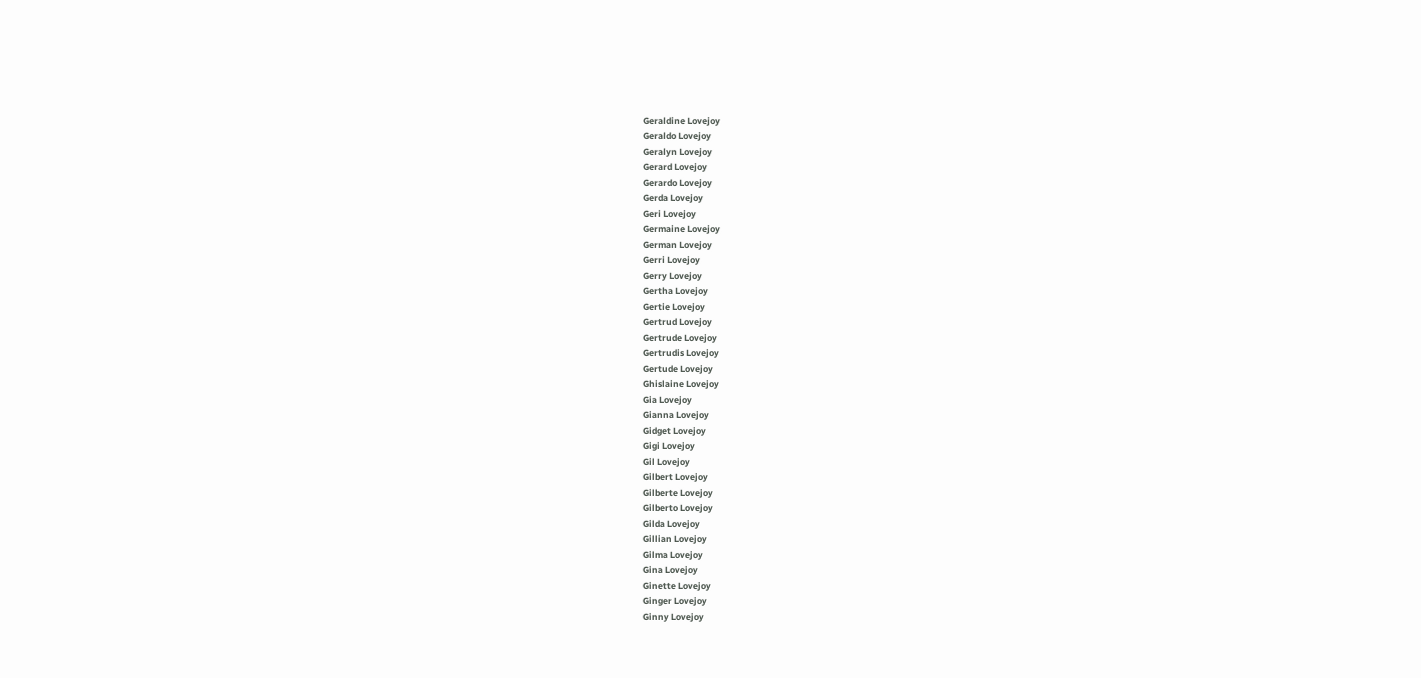Geraldine Lovejoy
Geraldo Lovejoy
Geralyn Lovejoy
Gerard Lovejoy
Gerardo Lovejoy
Gerda Lovejoy
Geri Lovejoy
Germaine Lovejoy
German Lovejoy
Gerri Lovejoy
Gerry Lovejoy
Gertha Lovejoy
Gertie Lovejoy
Gertrud Lovejoy
Gertrude Lovejoy
Gertrudis Lovejoy
Gertude Lovejoy
Ghislaine Lovejoy
Gia Lovejoy
Gianna Lovejoy
Gidget Lovejoy
Gigi Lovejoy
Gil Lovejoy
Gilbert Lovejoy
Gilberte Lovejoy
Gilberto Lovejoy
Gilda Lovejoy
Gillian Lovejoy
Gilma Lovejoy
Gina Lovejoy
Ginette Lovejoy
Ginger Lovejoy
Ginny Lovejoy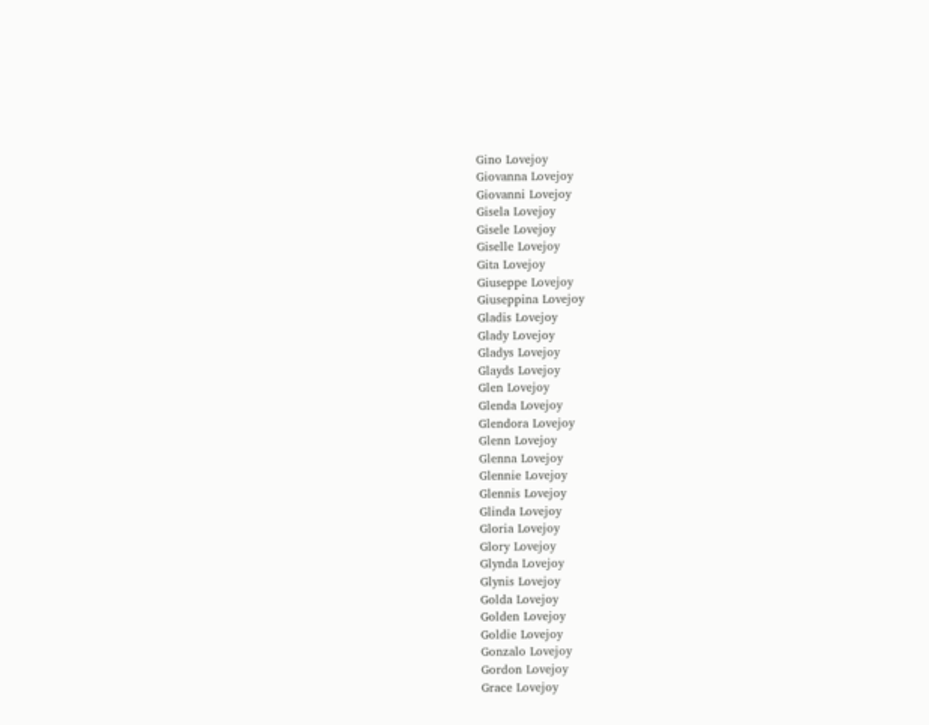Gino Lovejoy
Giovanna Lovejoy
Giovanni Lovejoy
Gisela Lovejoy
Gisele Lovejoy
Giselle Lovejoy
Gita Lovejoy
Giuseppe Lovejoy
Giuseppina Lovejoy
Gladis Lovejoy
Glady Lovejoy
Gladys Lovejoy
Glayds Lovejoy
Glen Lovejoy
Glenda Lovejoy
Glendora Lovejoy
Glenn Lovejoy
Glenna Lovejoy
Glennie Lovejoy
Glennis Lovejoy
Glinda Lovejoy
Gloria Lovejoy
Glory Lovejoy
Glynda Lovejoy
Glynis Lovejoy
Golda Lovejoy
Golden Lovejoy
Goldie Lovejoy
Gonzalo Lovejoy
Gordon Lovejoy
Grace Lovejoy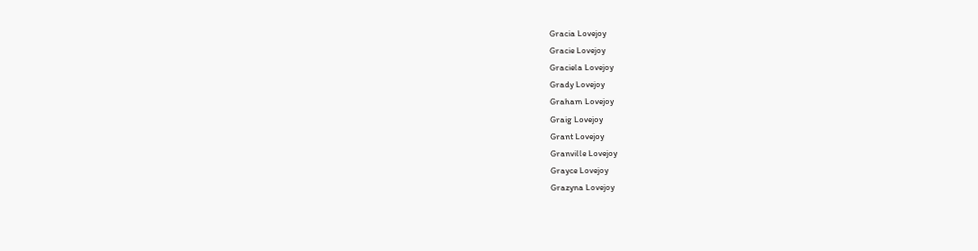Gracia Lovejoy
Gracie Lovejoy
Graciela Lovejoy
Grady Lovejoy
Graham Lovejoy
Graig Lovejoy
Grant Lovejoy
Granville Lovejoy
Grayce Lovejoy
Grazyna Lovejoy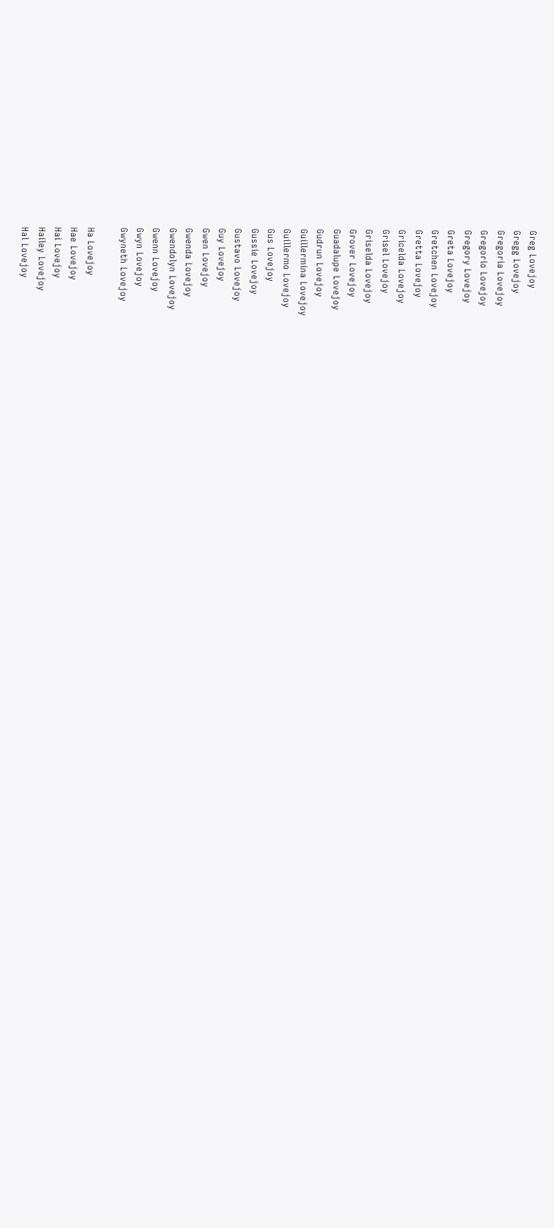Greg Lovejoy
Gregg Lovejoy
Gregoria Lovejoy
Gregorio Lovejoy
Gregory Lovejoy
Greta Lovejoy
Gretchen Lovejoy
Gretta Lovejoy
Gricelda Lovejoy
Grisel Lovejoy
Griselda Lovejoy
Grover Lovejoy
Guadalupe Lovejoy
Gudrun Lovejoy
Guillermina Lovejoy
Guillermo Lovejoy
Gus Lovejoy
Gussie Lovejoy
Gustavo Lovejoy
Guy Lovejoy
Gwen Lovejoy
Gwenda Lovejoy
Gwendolyn Lovejoy
Gwenn Lovejoy
Gwyn Lovejoy
Gwyneth Lovejoy

Ha Lovejoy
Hae Lovejoy
Hai Lovejoy
Hailey Lovejoy
Hal Lovejoy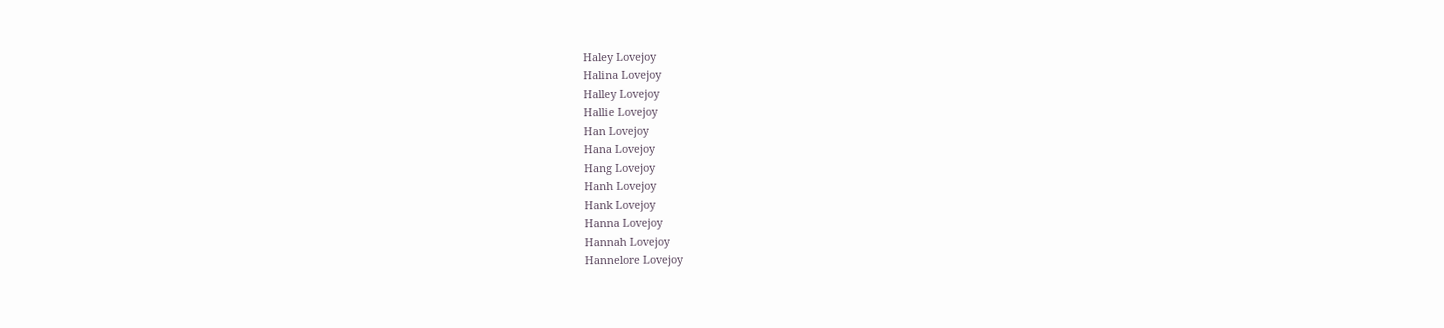Haley Lovejoy
Halina Lovejoy
Halley Lovejoy
Hallie Lovejoy
Han Lovejoy
Hana Lovejoy
Hang Lovejoy
Hanh Lovejoy
Hank Lovejoy
Hanna Lovejoy
Hannah Lovejoy
Hannelore Lovejoy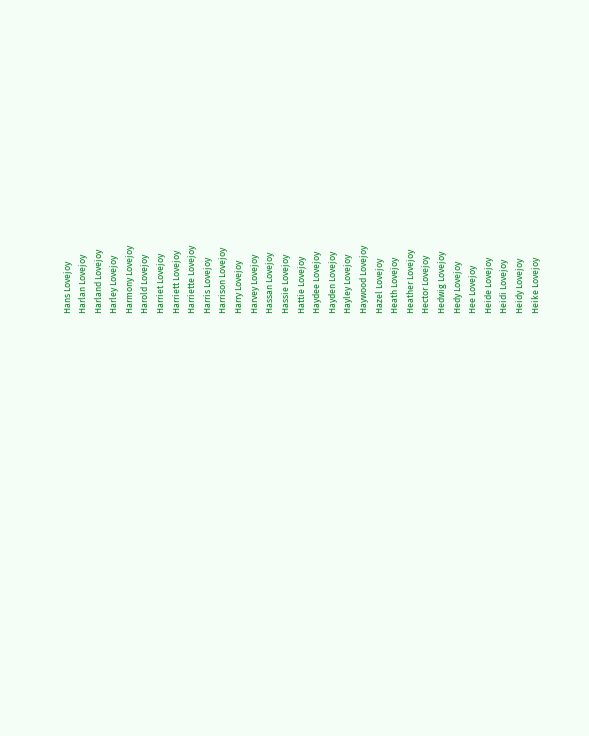Hans Lovejoy
Harlan Lovejoy
Harland Lovejoy
Harley Lovejoy
Harmony Lovejoy
Harold Lovejoy
Harriet Lovejoy
Harriett Lovejoy
Harriette Lovejoy
Harris Lovejoy
Harrison Lovejoy
Harry Lovejoy
Harvey Lovejoy
Hassan Lovejoy
Hassie Lovejoy
Hattie Lovejoy
Haydee Lovejoy
Hayden Lovejoy
Hayley Lovejoy
Haywood Lovejoy
Hazel Lovejoy
Heath Lovejoy
Heather Lovejoy
Hector Lovejoy
Hedwig Lovejoy
Hedy Lovejoy
Hee Lovejoy
Heide Lovejoy
Heidi Lovejoy
Heidy Lovejoy
Heike Lovejoy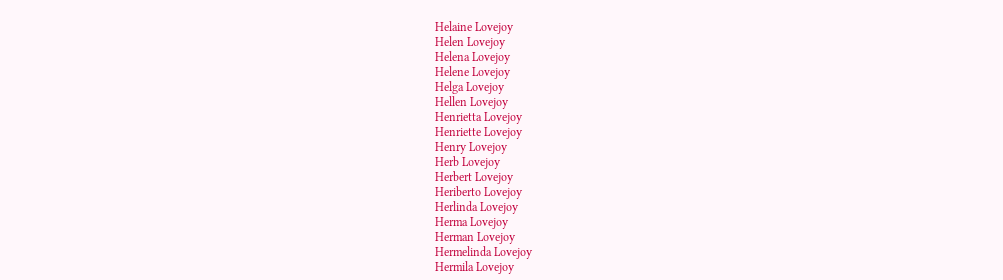Helaine Lovejoy
Helen Lovejoy
Helena Lovejoy
Helene Lovejoy
Helga Lovejoy
Hellen Lovejoy
Henrietta Lovejoy
Henriette Lovejoy
Henry Lovejoy
Herb Lovejoy
Herbert Lovejoy
Heriberto Lovejoy
Herlinda Lovejoy
Herma Lovejoy
Herman Lovejoy
Hermelinda Lovejoy
Hermila Lovejoy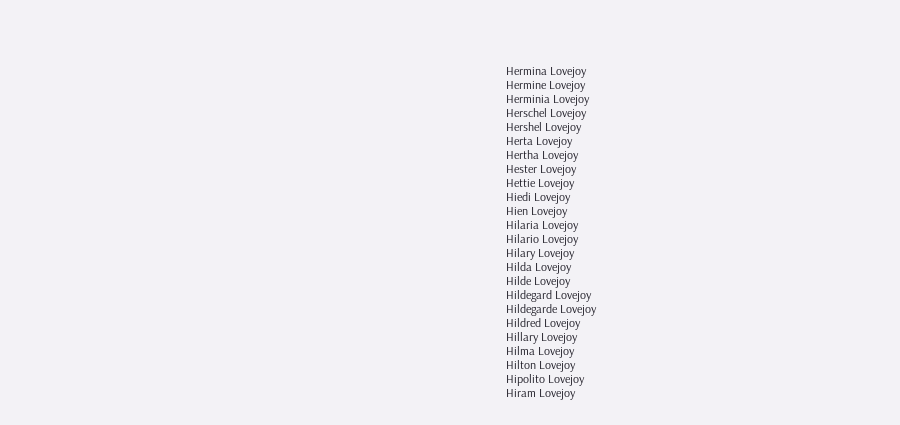Hermina Lovejoy
Hermine Lovejoy
Herminia Lovejoy
Herschel Lovejoy
Hershel Lovejoy
Herta Lovejoy
Hertha Lovejoy
Hester Lovejoy
Hettie Lovejoy
Hiedi Lovejoy
Hien Lovejoy
Hilaria Lovejoy
Hilario Lovejoy
Hilary Lovejoy
Hilda Lovejoy
Hilde Lovejoy
Hildegard Lovejoy
Hildegarde Lovejoy
Hildred Lovejoy
Hillary Lovejoy
Hilma Lovejoy
Hilton Lovejoy
Hipolito Lovejoy
Hiram Lovejoy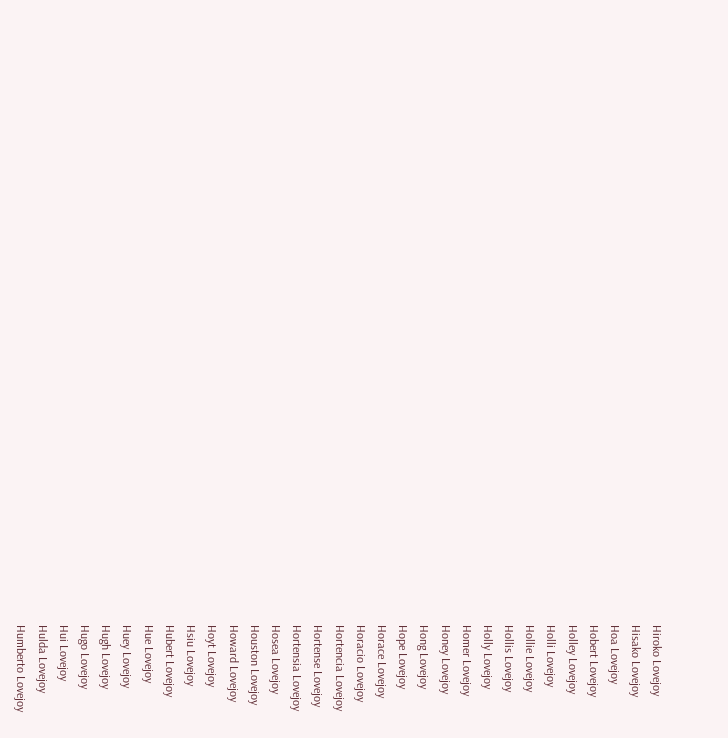Hiroko Lovejoy
Hisako Lovejoy
Hoa Lovejoy
Hobert Lovejoy
Holley Lovejoy
Holli Lovejoy
Hollie Lovejoy
Hollis Lovejoy
Holly Lovejoy
Homer Lovejoy
Honey Lovejoy
Hong Lovejoy
Hope Lovejoy
Horace Lovejoy
Horacio Lovejoy
Hortencia Lovejoy
Hortense Lovejoy
Hortensia Lovejoy
Hosea Lovejoy
Houston Lovejoy
Howard Lovejoy
Hoyt Lovejoy
Hsiu Lovejoy
Hubert Lovejoy
Hue Lovejoy
Huey Lovejoy
Hugh Lovejoy
Hugo Lovejoy
Hui Lovejoy
Hulda Lovejoy
Humberto Lovejoy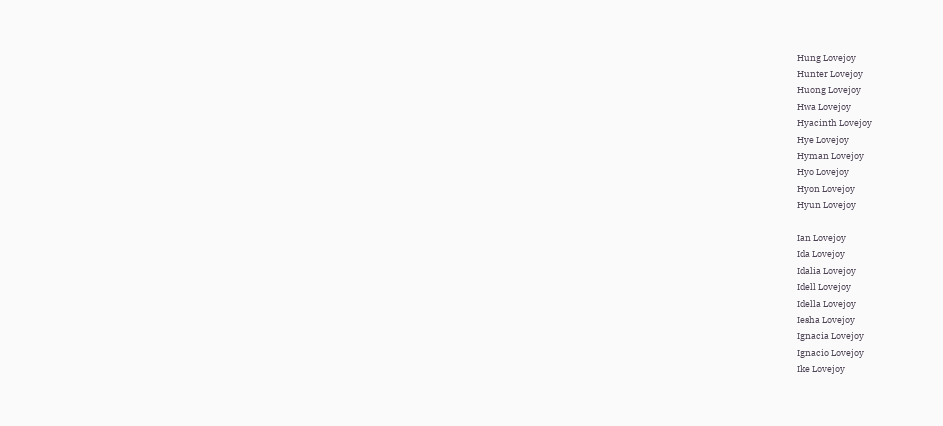Hung Lovejoy
Hunter Lovejoy
Huong Lovejoy
Hwa Lovejoy
Hyacinth Lovejoy
Hye Lovejoy
Hyman Lovejoy
Hyo Lovejoy
Hyon Lovejoy
Hyun Lovejoy

Ian Lovejoy
Ida Lovejoy
Idalia Lovejoy
Idell Lovejoy
Idella Lovejoy
Iesha Lovejoy
Ignacia Lovejoy
Ignacio Lovejoy
Ike Lovejoy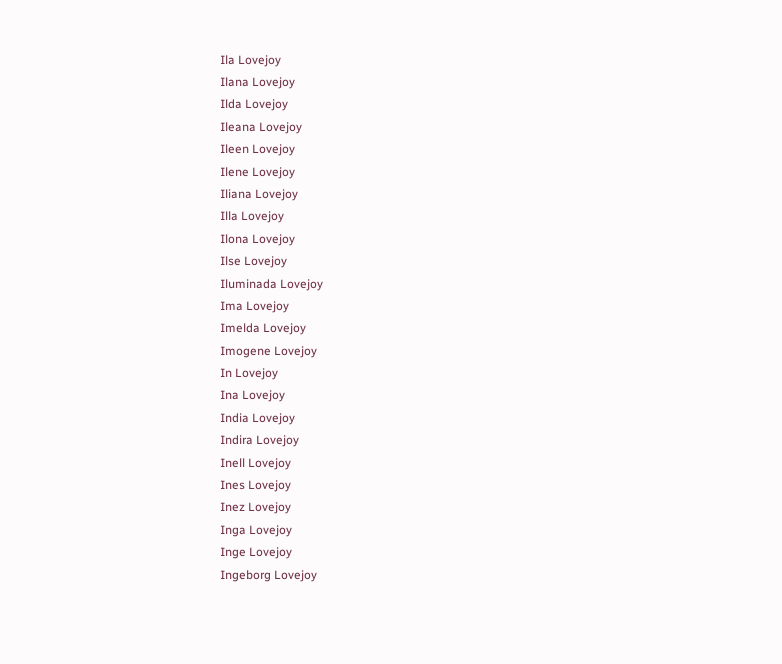Ila Lovejoy
Ilana Lovejoy
Ilda Lovejoy
Ileana Lovejoy
Ileen Lovejoy
Ilene Lovejoy
Iliana Lovejoy
Illa Lovejoy
Ilona Lovejoy
Ilse Lovejoy
Iluminada Lovejoy
Ima Lovejoy
Imelda Lovejoy
Imogene Lovejoy
In Lovejoy
Ina Lovejoy
India Lovejoy
Indira Lovejoy
Inell Lovejoy
Ines Lovejoy
Inez Lovejoy
Inga Lovejoy
Inge Lovejoy
Ingeborg Lovejoy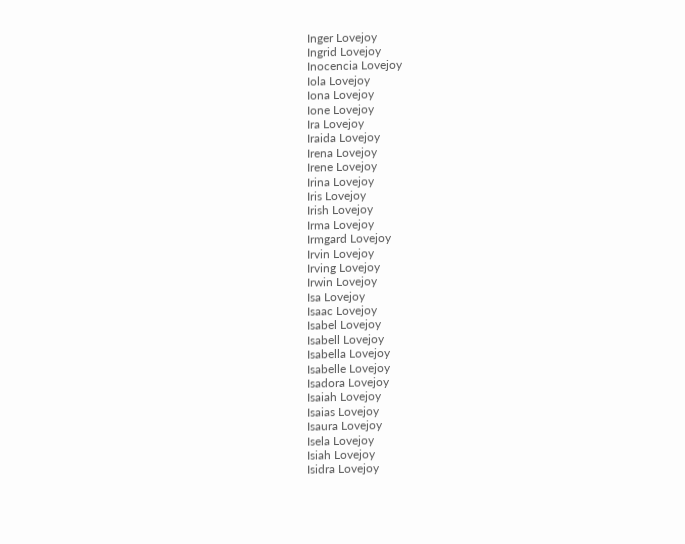Inger Lovejoy
Ingrid Lovejoy
Inocencia Lovejoy
Iola Lovejoy
Iona Lovejoy
Ione Lovejoy
Ira Lovejoy
Iraida Lovejoy
Irena Lovejoy
Irene Lovejoy
Irina Lovejoy
Iris Lovejoy
Irish Lovejoy
Irma Lovejoy
Irmgard Lovejoy
Irvin Lovejoy
Irving Lovejoy
Irwin Lovejoy
Isa Lovejoy
Isaac Lovejoy
Isabel Lovejoy
Isabell Lovejoy
Isabella Lovejoy
Isabelle Lovejoy
Isadora Lovejoy
Isaiah Lovejoy
Isaias Lovejoy
Isaura Lovejoy
Isela Lovejoy
Isiah Lovejoy
Isidra Lovejoy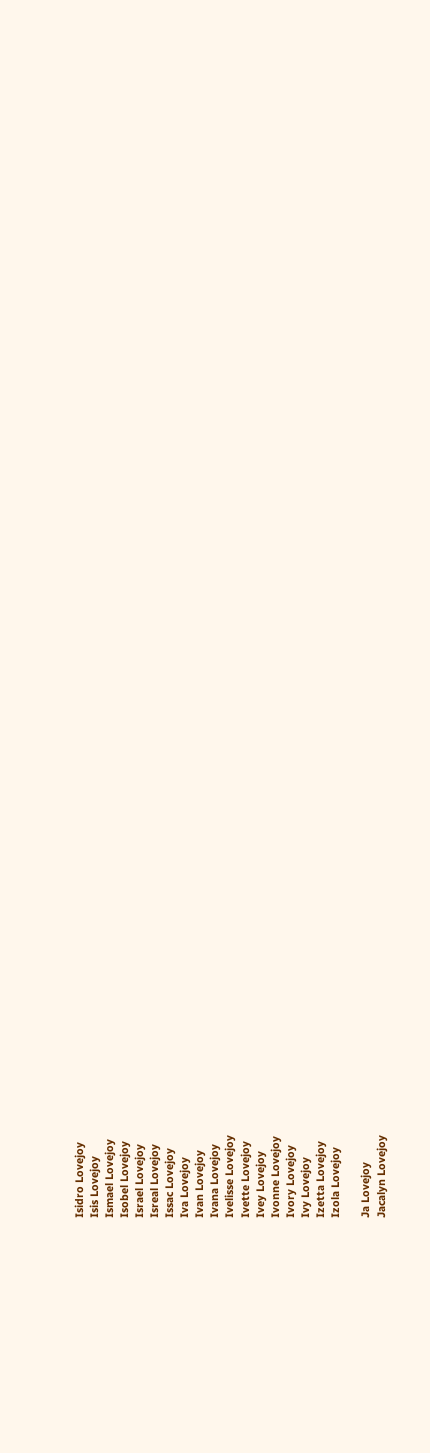Isidro Lovejoy
Isis Lovejoy
Ismael Lovejoy
Isobel Lovejoy
Israel Lovejoy
Isreal Lovejoy
Issac Lovejoy
Iva Lovejoy
Ivan Lovejoy
Ivana Lovejoy
Ivelisse Lovejoy
Ivette Lovejoy
Ivey Lovejoy
Ivonne Lovejoy
Ivory Lovejoy
Ivy Lovejoy
Izetta Lovejoy
Izola Lovejoy

Ja Lovejoy
Jacalyn Lovejoy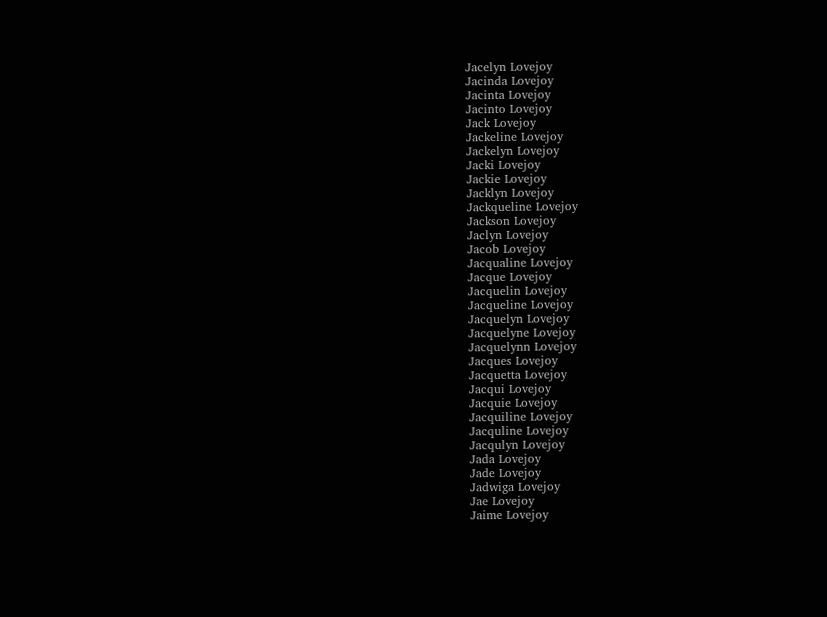Jacelyn Lovejoy
Jacinda Lovejoy
Jacinta Lovejoy
Jacinto Lovejoy
Jack Lovejoy
Jackeline Lovejoy
Jackelyn Lovejoy
Jacki Lovejoy
Jackie Lovejoy
Jacklyn Lovejoy
Jackqueline Lovejoy
Jackson Lovejoy
Jaclyn Lovejoy
Jacob Lovejoy
Jacqualine Lovejoy
Jacque Lovejoy
Jacquelin Lovejoy
Jacqueline Lovejoy
Jacquelyn Lovejoy
Jacquelyne Lovejoy
Jacquelynn Lovejoy
Jacques Lovejoy
Jacquetta Lovejoy
Jacqui Lovejoy
Jacquie Lovejoy
Jacquiline Lovejoy
Jacquline Lovejoy
Jacqulyn Lovejoy
Jada Lovejoy
Jade Lovejoy
Jadwiga Lovejoy
Jae Lovejoy
Jaime Lovejoy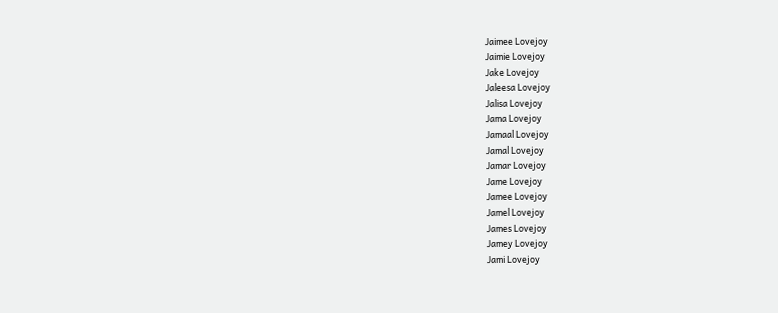Jaimee Lovejoy
Jaimie Lovejoy
Jake Lovejoy
Jaleesa Lovejoy
Jalisa Lovejoy
Jama Lovejoy
Jamaal Lovejoy
Jamal Lovejoy
Jamar Lovejoy
Jame Lovejoy
Jamee Lovejoy
Jamel Lovejoy
James Lovejoy
Jamey Lovejoy
Jami Lovejoy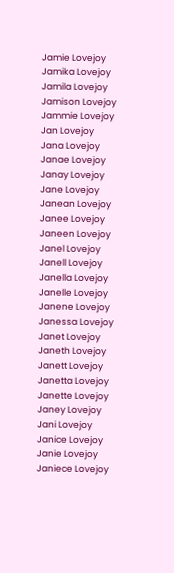Jamie Lovejoy
Jamika Lovejoy
Jamila Lovejoy
Jamison Lovejoy
Jammie Lovejoy
Jan Lovejoy
Jana Lovejoy
Janae Lovejoy
Janay Lovejoy
Jane Lovejoy
Janean Lovejoy
Janee Lovejoy
Janeen Lovejoy
Janel Lovejoy
Janell Lovejoy
Janella Lovejoy
Janelle Lovejoy
Janene Lovejoy
Janessa Lovejoy
Janet Lovejoy
Janeth Lovejoy
Janett Lovejoy
Janetta Lovejoy
Janette Lovejoy
Janey Lovejoy
Jani Lovejoy
Janice Lovejoy
Janie Lovejoy
Janiece Lovejoy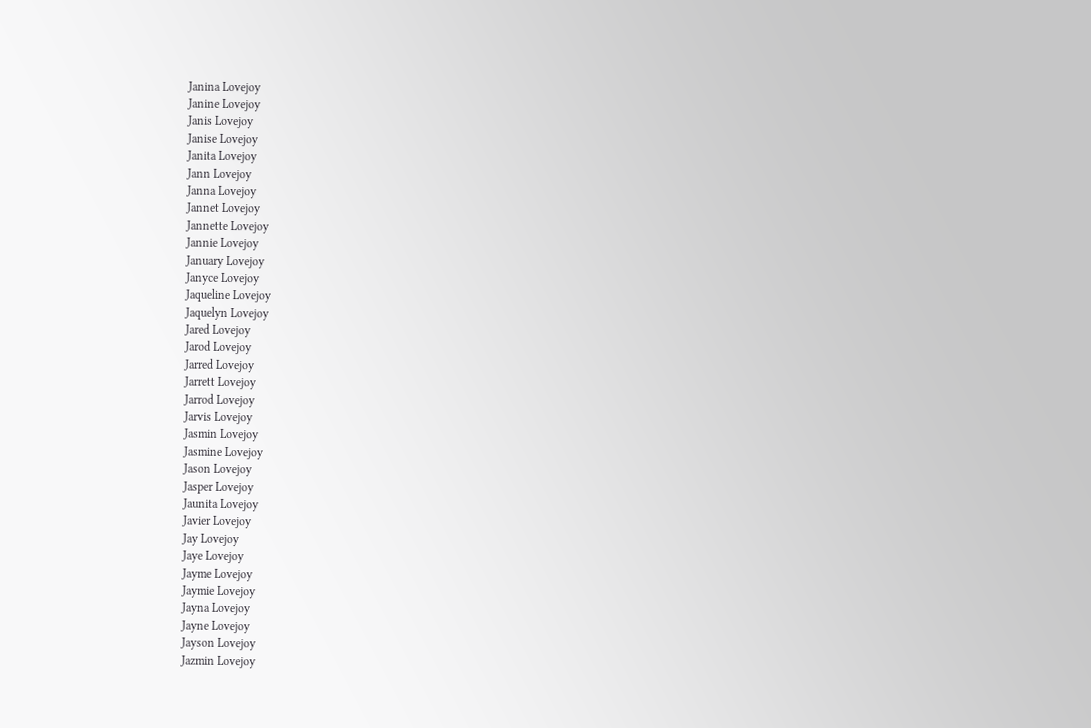Janina Lovejoy
Janine Lovejoy
Janis Lovejoy
Janise Lovejoy
Janita Lovejoy
Jann Lovejoy
Janna Lovejoy
Jannet Lovejoy
Jannette Lovejoy
Jannie Lovejoy
January Lovejoy
Janyce Lovejoy
Jaqueline Lovejoy
Jaquelyn Lovejoy
Jared Lovejoy
Jarod Lovejoy
Jarred Lovejoy
Jarrett Lovejoy
Jarrod Lovejoy
Jarvis Lovejoy
Jasmin Lovejoy
Jasmine Lovejoy
Jason Lovejoy
Jasper Lovejoy
Jaunita Lovejoy
Javier Lovejoy
Jay Lovejoy
Jaye Lovejoy
Jayme Lovejoy
Jaymie Lovejoy
Jayna Lovejoy
Jayne Lovejoy
Jayson Lovejoy
Jazmin Lovejoy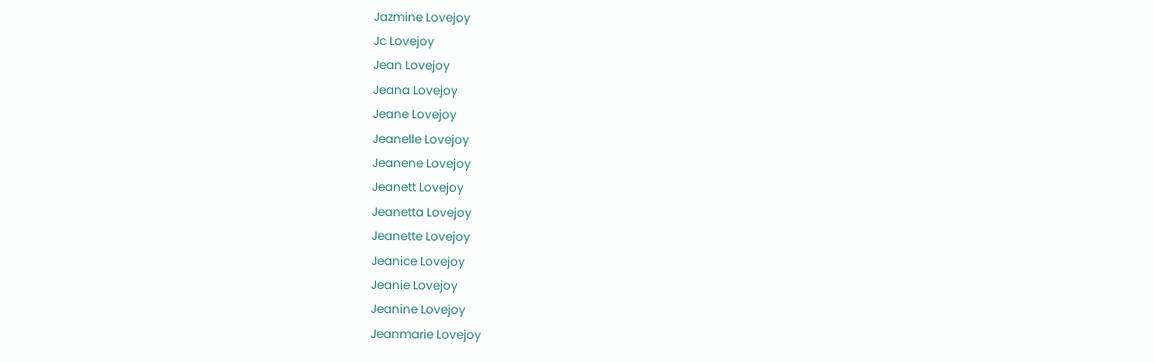Jazmine Lovejoy
Jc Lovejoy
Jean Lovejoy
Jeana Lovejoy
Jeane Lovejoy
Jeanelle Lovejoy
Jeanene Lovejoy
Jeanett Lovejoy
Jeanetta Lovejoy
Jeanette Lovejoy
Jeanice Lovejoy
Jeanie Lovejoy
Jeanine Lovejoy
Jeanmarie Lovejoy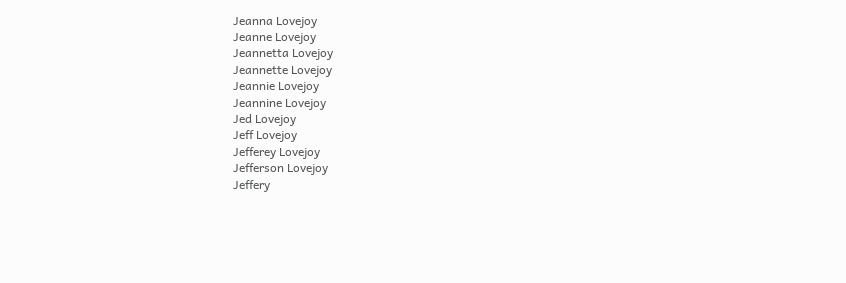Jeanna Lovejoy
Jeanne Lovejoy
Jeannetta Lovejoy
Jeannette Lovejoy
Jeannie Lovejoy
Jeannine Lovejoy
Jed Lovejoy
Jeff Lovejoy
Jefferey Lovejoy
Jefferson Lovejoy
Jeffery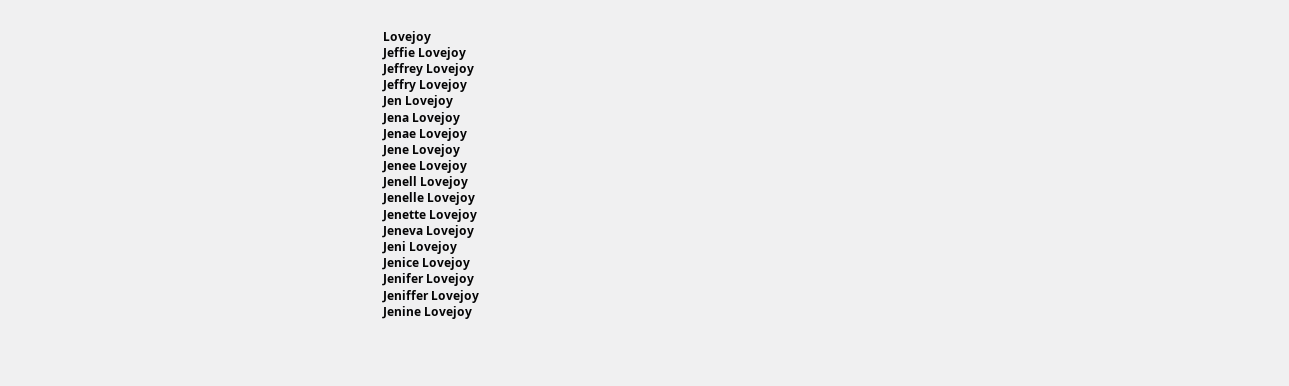Lovejoy
Jeffie Lovejoy
Jeffrey Lovejoy
Jeffry Lovejoy
Jen Lovejoy
Jena Lovejoy
Jenae Lovejoy
Jene Lovejoy
Jenee Lovejoy
Jenell Lovejoy
Jenelle Lovejoy
Jenette Lovejoy
Jeneva Lovejoy
Jeni Lovejoy
Jenice Lovejoy
Jenifer Lovejoy
Jeniffer Lovejoy
Jenine Lovejoy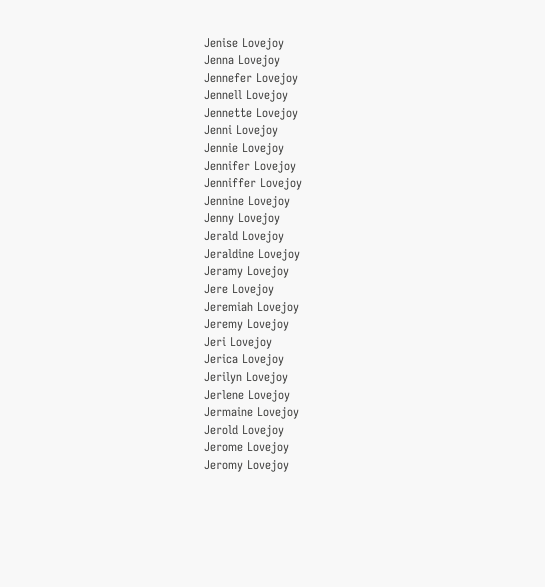Jenise Lovejoy
Jenna Lovejoy
Jennefer Lovejoy
Jennell Lovejoy
Jennette Lovejoy
Jenni Lovejoy
Jennie Lovejoy
Jennifer Lovejoy
Jenniffer Lovejoy
Jennine Lovejoy
Jenny Lovejoy
Jerald Lovejoy
Jeraldine Lovejoy
Jeramy Lovejoy
Jere Lovejoy
Jeremiah Lovejoy
Jeremy Lovejoy
Jeri Lovejoy
Jerica Lovejoy
Jerilyn Lovejoy
Jerlene Lovejoy
Jermaine Lovejoy
Jerold Lovejoy
Jerome Lovejoy
Jeromy Lovejoy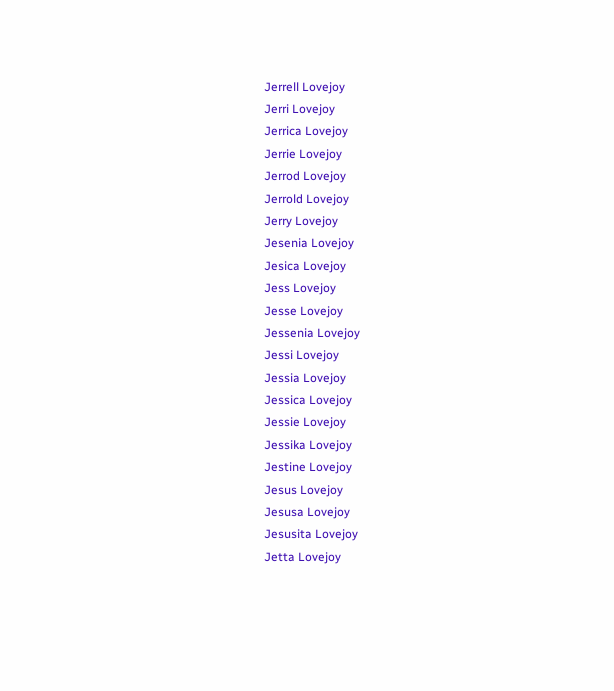Jerrell Lovejoy
Jerri Lovejoy
Jerrica Lovejoy
Jerrie Lovejoy
Jerrod Lovejoy
Jerrold Lovejoy
Jerry Lovejoy
Jesenia Lovejoy
Jesica Lovejoy
Jess Lovejoy
Jesse Lovejoy
Jessenia Lovejoy
Jessi Lovejoy
Jessia Lovejoy
Jessica Lovejoy
Jessie Lovejoy
Jessika Lovejoy
Jestine Lovejoy
Jesus Lovejoy
Jesusa Lovejoy
Jesusita Lovejoy
Jetta Lovejoy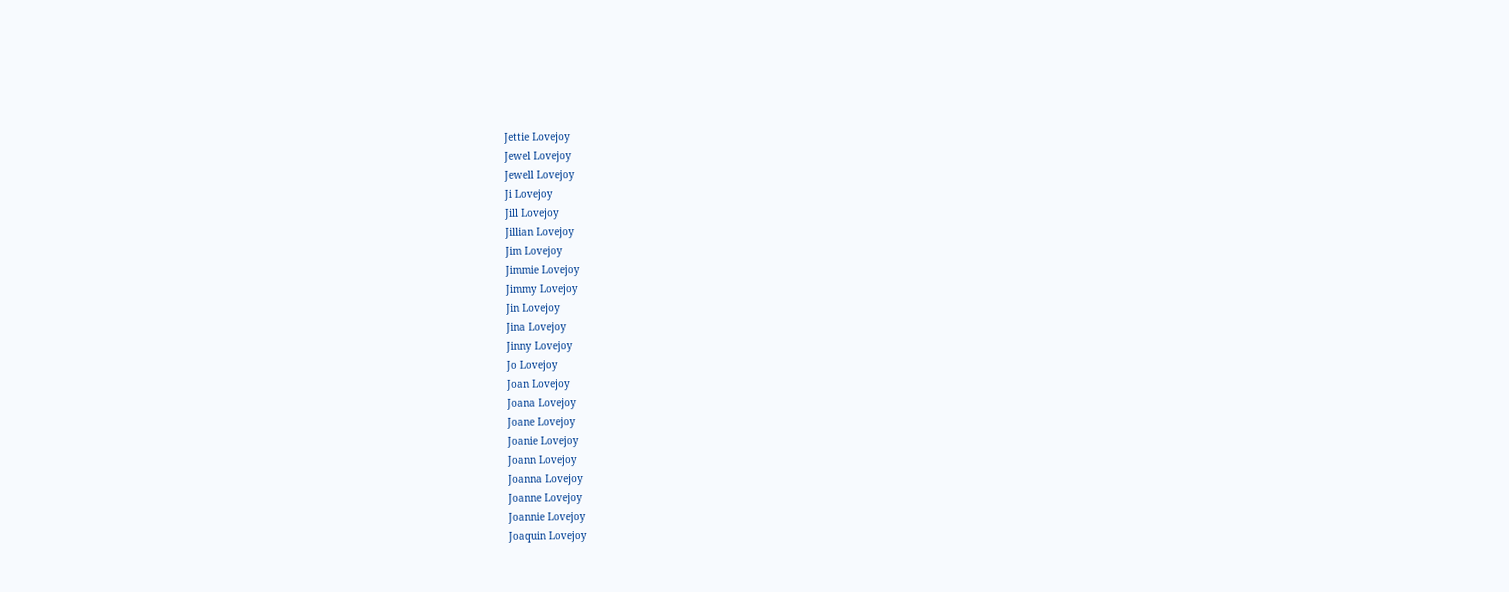Jettie Lovejoy
Jewel Lovejoy
Jewell Lovejoy
Ji Lovejoy
Jill Lovejoy
Jillian Lovejoy
Jim Lovejoy
Jimmie Lovejoy
Jimmy Lovejoy
Jin Lovejoy
Jina Lovejoy
Jinny Lovejoy
Jo Lovejoy
Joan Lovejoy
Joana Lovejoy
Joane Lovejoy
Joanie Lovejoy
Joann Lovejoy
Joanna Lovejoy
Joanne Lovejoy
Joannie Lovejoy
Joaquin Lovejoy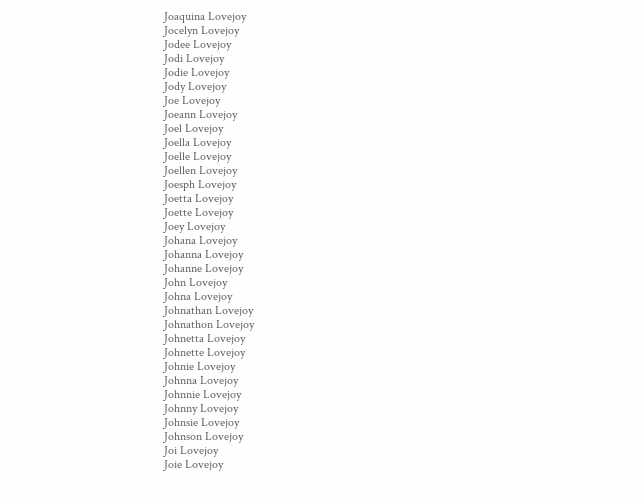Joaquina Lovejoy
Jocelyn Lovejoy
Jodee Lovejoy
Jodi Lovejoy
Jodie Lovejoy
Jody Lovejoy
Joe Lovejoy
Joeann Lovejoy
Joel Lovejoy
Joella Lovejoy
Joelle Lovejoy
Joellen Lovejoy
Joesph Lovejoy
Joetta Lovejoy
Joette Lovejoy
Joey Lovejoy
Johana Lovejoy
Johanna Lovejoy
Johanne Lovejoy
John Lovejoy
Johna Lovejoy
Johnathan Lovejoy
Johnathon Lovejoy
Johnetta Lovejoy
Johnette Lovejoy
Johnie Lovejoy
Johnna Lovejoy
Johnnie Lovejoy
Johnny Lovejoy
Johnsie Lovejoy
Johnson Lovejoy
Joi Lovejoy
Joie Lovejoy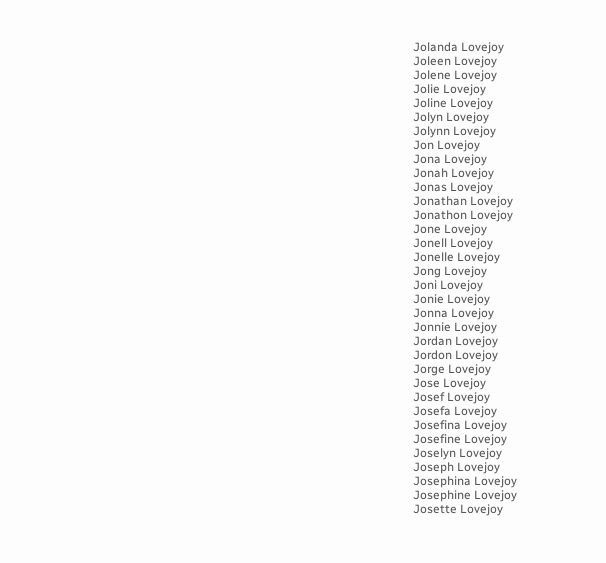Jolanda Lovejoy
Joleen Lovejoy
Jolene Lovejoy
Jolie Lovejoy
Joline Lovejoy
Jolyn Lovejoy
Jolynn Lovejoy
Jon Lovejoy
Jona Lovejoy
Jonah Lovejoy
Jonas Lovejoy
Jonathan Lovejoy
Jonathon Lovejoy
Jone Lovejoy
Jonell Lovejoy
Jonelle Lovejoy
Jong Lovejoy
Joni Lovejoy
Jonie Lovejoy
Jonna Lovejoy
Jonnie Lovejoy
Jordan Lovejoy
Jordon Lovejoy
Jorge Lovejoy
Jose Lovejoy
Josef Lovejoy
Josefa Lovejoy
Josefina Lovejoy
Josefine Lovejoy
Joselyn Lovejoy
Joseph Lovejoy
Josephina Lovejoy
Josephine Lovejoy
Josette Lovejoy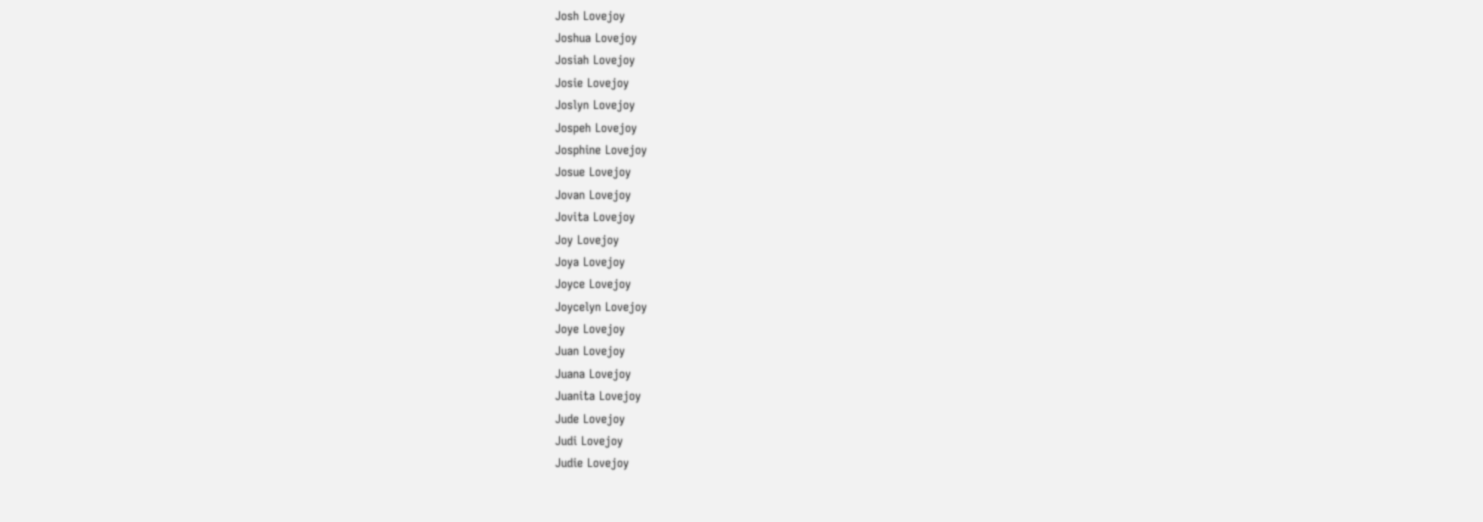Josh Lovejoy
Joshua Lovejoy
Josiah Lovejoy
Josie Lovejoy
Joslyn Lovejoy
Jospeh Lovejoy
Josphine Lovejoy
Josue Lovejoy
Jovan Lovejoy
Jovita Lovejoy
Joy Lovejoy
Joya Lovejoy
Joyce Lovejoy
Joycelyn Lovejoy
Joye Lovejoy
Juan Lovejoy
Juana Lovejoy
Juanita Lovejoy
Jude Lovejoy
Judi Lovejoy
Judie Lovejoy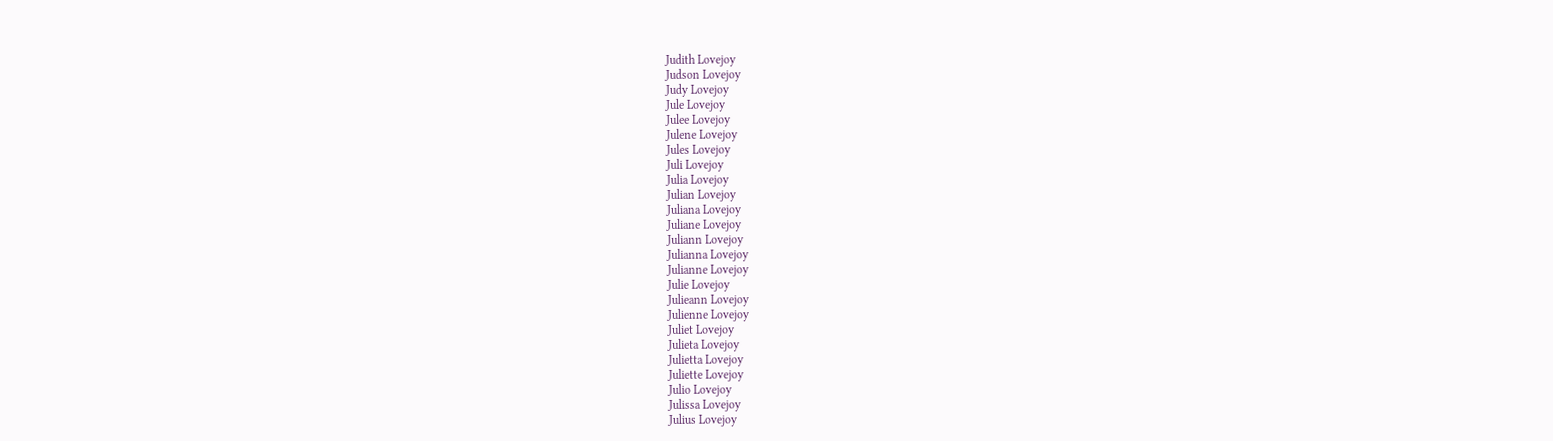Judith Lovejoy
Judson Lovejoy
Judy Lovejoy
Jule Lovejoy
Julee Lovejoy
Julene Lovejoy
Jules Lovejoy
Juli Lovejoy
Julia Lovejoy
Julian Lovejoy
Juliana Lovejoy
Juliane Lovejoy
Juliann Lovejoy
Julianna Lovejoy
Julianne Lovejoy
Julie Lovejoy
Julieann Lovejoy
Julienne Lovejoy
Juliet Lovejoy
Julieta Lovejoy
Julietta Lovejoy
Juliette Lovejoy
Julio Lovejoy
Julissa Lovejoy
Julius Lovejoy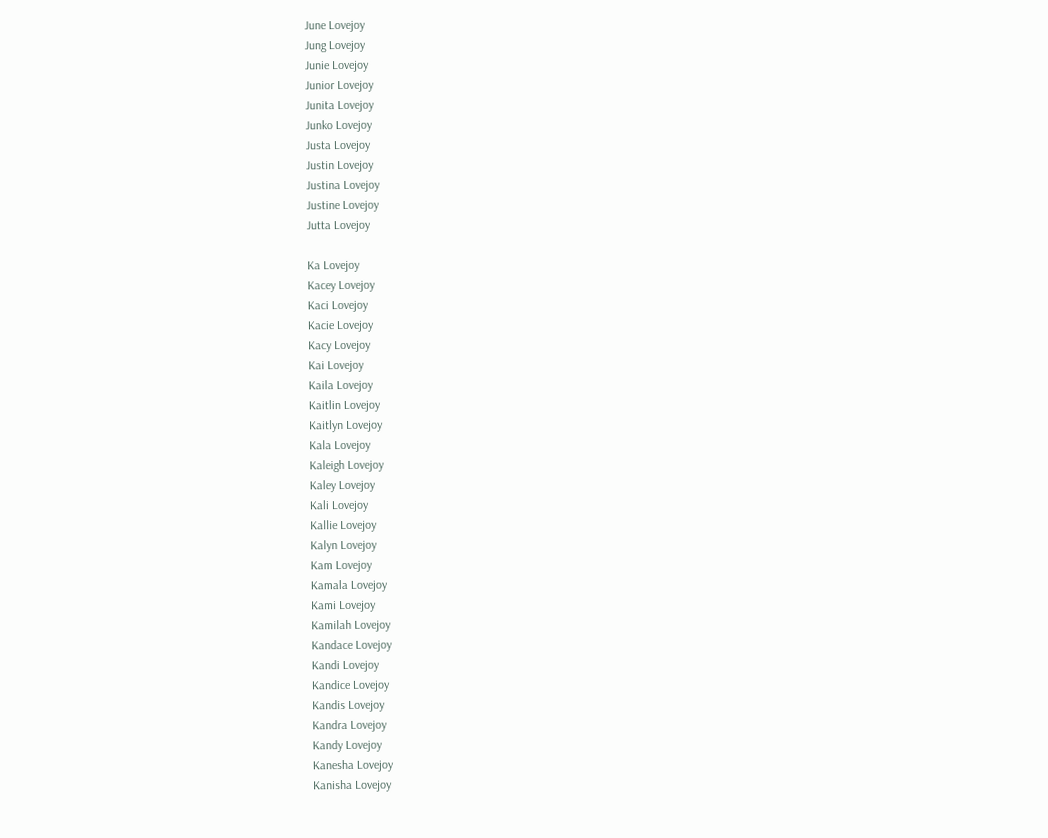June Lovejoy
Jung Lovejoy
Junie Lovejoy
Junior Lovejoy
Junita Lovejoy
Junko Lovejoy
Justa Lovejoy
Justin Lovejoy
Justina Lovejoy
Justine Lovejoy
Jutta Lovejoy

Ka Lovejoy
Kacey Lovejoy
Kaci Lovejoy
Kacie Lovejoy
Kacy Lovejoy
Kai Lovejoy
Kaila Lovejoy
Kaitlin Lovejoy
Kaitlyn Lovejoy
Kala Lovejoy
Kaleigh Lovejoy
Kaley Lovejoy
Kali Lovejoy
Kallie Lovejoy
Kalyn Lovejoy
Kam Lovejoy
Kamala Lovejoy
Kami Lovejoy
Kamilah Lovejoy
Kandace Lovejoy
Kandi Lovejoy
Kandice Lovejoy
Kandis Lovejoy
Kandra Lovejoy
Kandy Lovejoy
Kanesha Lovejoy
Kanisha Lovejoy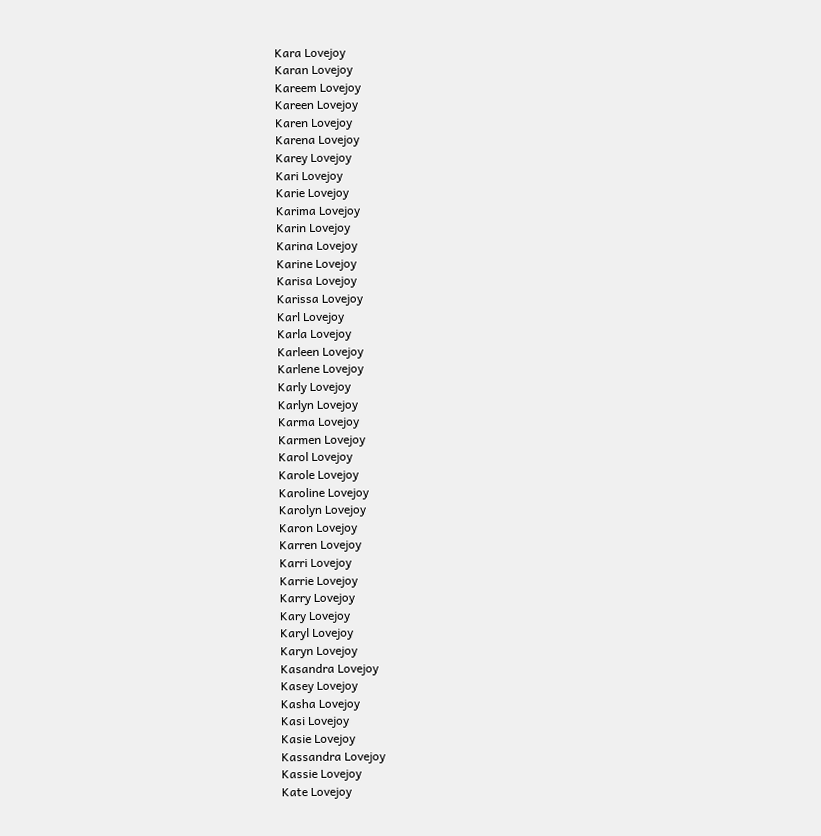Kara Lovejoy
Karan Lovejoy
Kareem Lovejoy
Kareen Lovejoy
Karen Lovejoy
Karena Lovejoy
Karey Lovejoy
Kari Lovejoy
Karie Lovejoy
Karima Lovejoy
Karin Lovejoy
Karina Lovejoy
Karine Lovejoy
Karisa Lovejoy
Karissa Lovejoy
Karl Lovejoy
Karla Lovejoy
Karleen Lovejoy
Karlene Lovejoy
Karly Lovejoy
Karlyn Lovejoy
Karma Lovejoy
Karmen Lovejoy
Karol Lovejoy
Karole Lovejoy
Karoline Lovejoy
Karolyn Lovejoy
Karon Lovejoy
Karren Lovejoy
Karri Lovejoy
Karrie Lovejoy
Karry Lovejoy
Kary Lovejoy
Karyl Lovejoy
Karyn Lovejoy
Kasandra Lovejoy
Kasey Lovejoy
Kasha Lovejoy
Kasi Lovejoy
Kasie Lovejoy
Kassandra Lovejoy
Kassie Lovejoy
Kate Lovejoy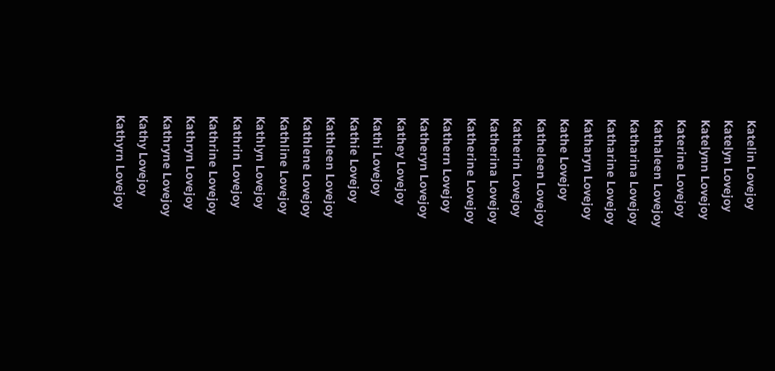Katelin Lovejoy
Katelyn Lovejoy
Katelynn Lovejoy
Katerine Lovejoy
Kathaleen Lovejoy
Katharina Lovejoy
Katharine Lovejoy
Katharyn Lovejoy
Kathe Lovejoy
Katheleen Lovejoy
Katherin Lovejoy
Katherina Lovejoy
Katherine Lovejoy
Kathern Lovejoy
Katheryn Lovejoy
Kathey Lovejoy
Kathi Lovejoy
Kathie Lovejoy
Kathleen Lovejoy
Kathlene Lovejoy
Kathline Lovejoy
Kathlyn Lovejoy
Kathrin Lovejoy
Kathrine Lovejoy
Kathryn Lovejoy
Kathryne Lovejoy
Kathy Lovejoy
Kathyrn Lovejoy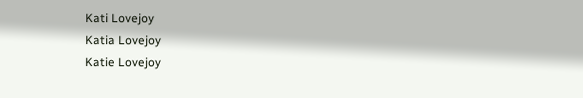Kati Lovejoy
Katia Lovejoy
Katie Lovejoy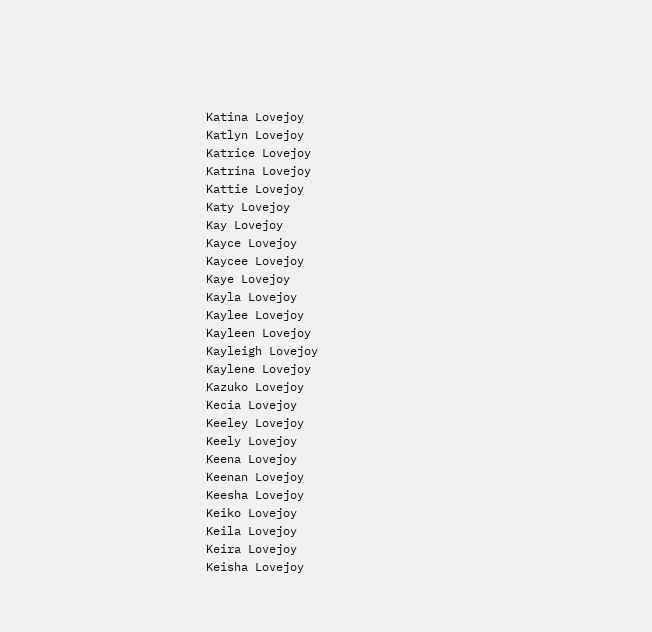Katina Lovejoy
Katlyn Lovejoy
Katrice Lovejoy
Katrina Lovejoy
Kattie Lovejoy
Katy Lovejoy
Kay Lovejoy
Kayce Lovejoy
Kaycee Lovejoy
Kaye Lovejoy
Kayla Lovejoy
Kaylee Lovejoy
Kayleen Lovejoy
Kayleigh Lovejoy
Kaylene Lovejoy
Kazuko Lovejoy
Kecia Lovejoy
Keeley Lovejoy
Keely Lovejoy
Keena Lovejoy
Keenan Lovejoy
Keesha Lovejoy
Keiko Lovejoy
Keila Lovejoy
Keira Lovejoy
Keisha Lovejoy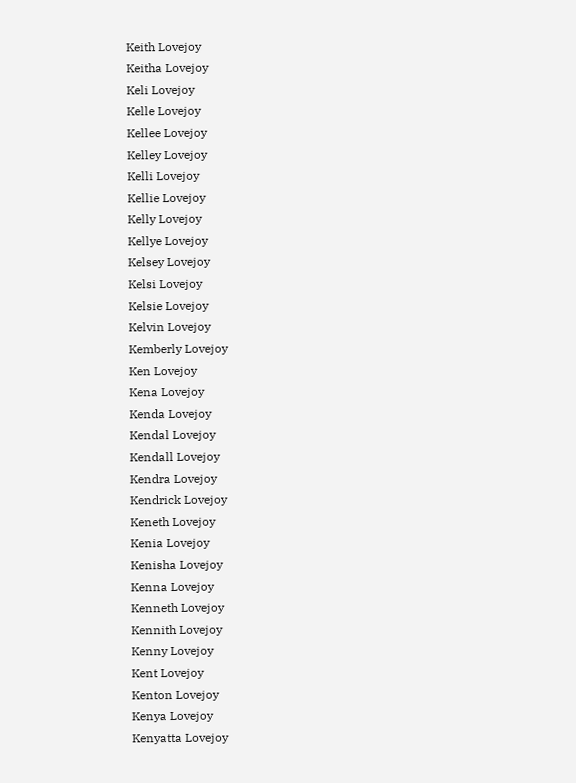Keith Lovejoy
Keitha Lovejoy
Keli Lovejoy
Kelle Lovejoy
Kellee Lovejoy
Kelley Lovejoy
Kelli Lovejoy
Kellie Lovejoy
Kelly Lovejoy
Kellye Lovejoy
Kelsey Lovejoy
Kelsi Lovejoy
Kelsie Lovejoy
Kelvin Lovejoy
Kemberly Lovejoy
Ken Lovejoy
Kena Lovejoy
Kenda Lovejoy
Kendal Lovejoy
Kendall Lovejoy
Kendra Lovejoy
Kendrick Lovejoy
Keneth Lovejoy
Kenia Lovejoy
Kenisha Lovejoy
Kenna Lovejoy
Kenneth Lovejoy
Kennith Lovejoy
Kenny Lovejoy
Kent Lovejoy
Kenton Lovejoy
Kenya Lovejoy
Kenyatta Lovejoy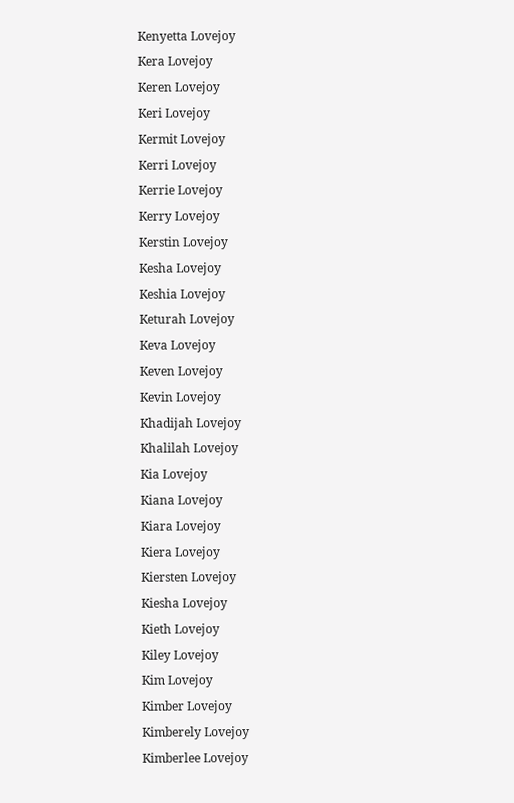Kenyetta Lovejoy
Kera Lovejoy
Keren Lovejoy
Keri Lovejoy
Kermit Lovejoy
Kerri Lovejoy
Kerrie Lovejoy
Kerry Lovejoy
Kerstin Lovejoy
Kesha Lovejoy
Keshia Lovejoy
Keturah Lovejoy
Keva Lovejoy
Keven Lovejoy
Kevin Lovejoy
Khadijah Lovejoy
Khalilah Lovejoy
Kia Lovejoy
Kiana Lovejoy
Kiara Lovejoy
Kiera Lovejoy
Kiersten Lovejoy
Kiesha Lovejoy
Kieth Lovejoy
Kiley Lovejoy
Kim Lovejoy
Kimber Lovejoy
Kimberely Lovejoy
Kimberlee Lovejoy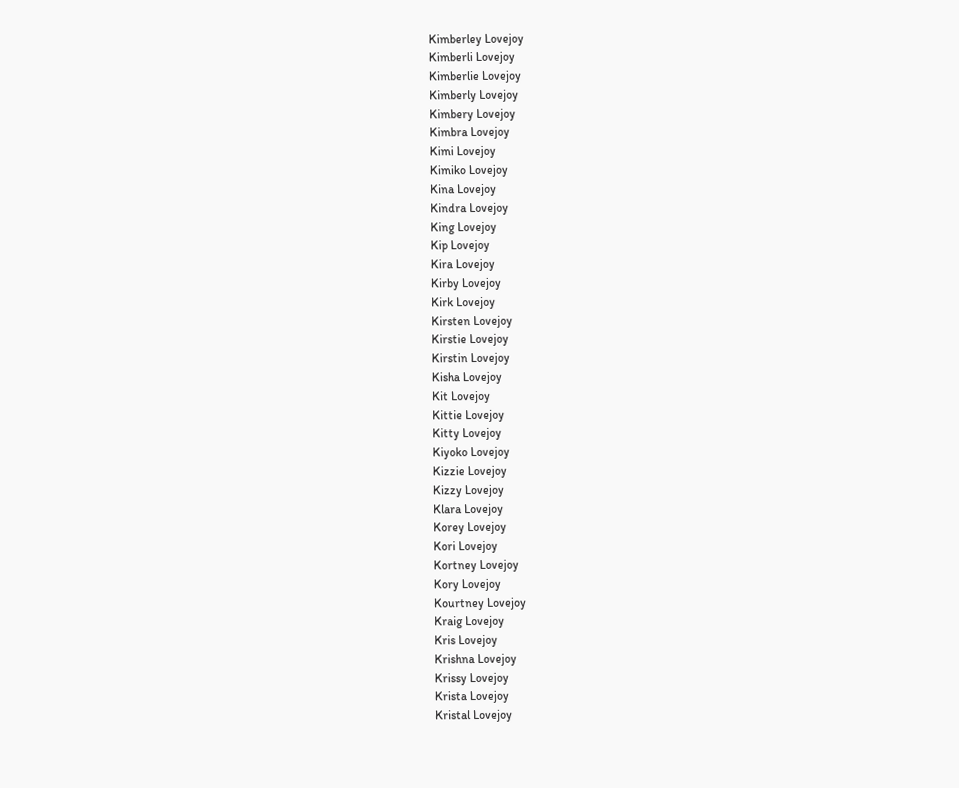Kimberley Lovejoy
Kimberli Lovejoy
Kimberlie Lovejoy
Kimberly Lovejoy
Kimbery Lovejoy
Kimbra Lovejoy
Kimi Lovejoy
Kimiko Lovejoy
Kina Lovejoy
Kindra Lovejoy
King Lovejoy
Kip Lovejoy
Kira Lovejoy
Kirby Lovejoy
Kirk Lovejoy
Kirsten Lovejoy
Kirstie Lovejoy
Kirstin Lovejoy
Kisha Lovejoy
Kit Lovejoy
Kittie Lovejoy
Kitty Lovejoy
Kiyoko Lovejoy
Kizzie Lovejoy
Kizzy Lovejoy
Klara Lovejoy
Korey Lovejoy
Kori Lovejoy
Kortney Lovejoy
Kory Lovejoy
Kourtney Lovejoy
Kraig Lovejoy
Kris Lovejoy
Krishna Lovejoy
Krissy Lovejoy
Krista Lovejoy
Kristal Lovejoy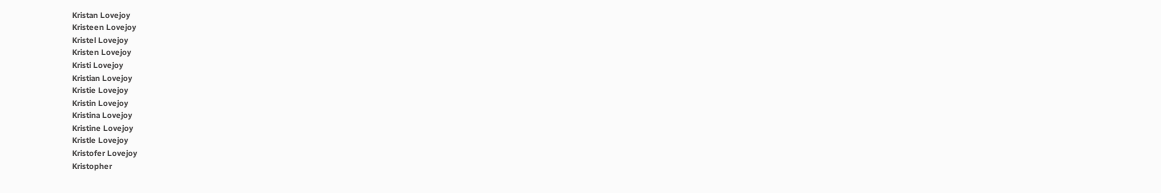Kristan Lovejoy
Kristeen Lovejoy
Kristel Lovejoy
Kristen Lovejoy
Kristi Lovejoy
Kristian Lovejoy
Kristie Lovejoy
Kristin Lovejoy
Kristina Lovejoy
Kristine Lovejoy
Kristle Lovejoy
Kristofer Lovejoy
Kristopher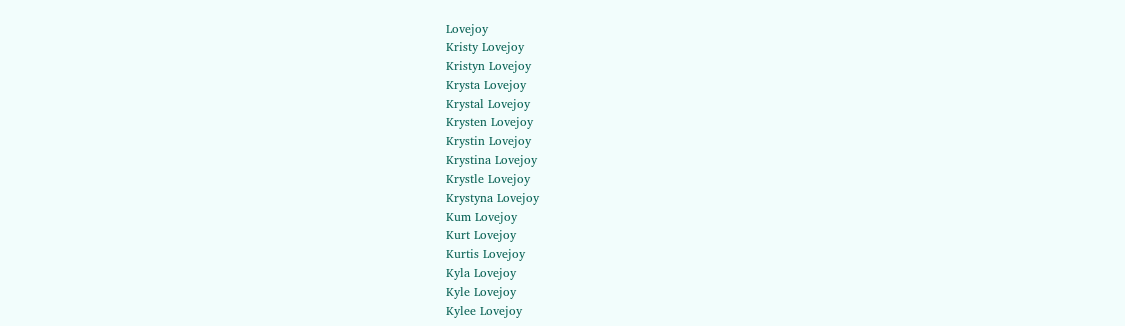Lovejoy
Kristy Lovejoy
Kristyn Lovejoy
Krysta Lovejoy
Krystal Lovejoy
Krysten Lovejoy
Krystin Lovejoy
Krystina Lovejoy
Krystle Lovejoy
Krystyna Lovejoy
Kum Lovejoy
Kurt Lovejoy
Kurtis Lovejoy
Kyla Lovejoy
Kyle Lovejoy
Kylee Lovejoy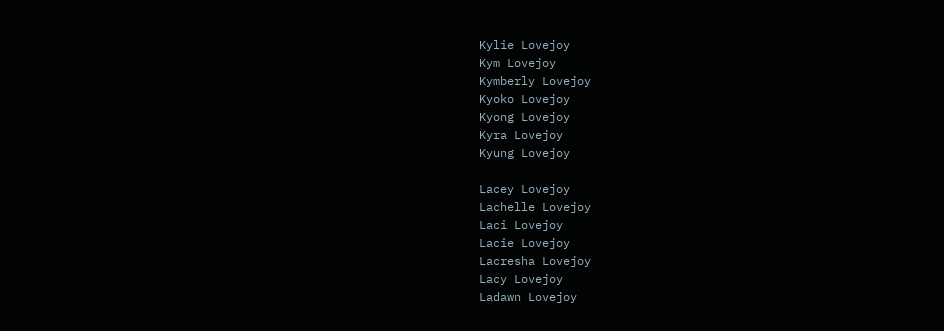Kylie Lovejoy
Kym Lovejoy
Kymberly Lovejoy
Kyoko Lovejoy
Kyong Lovejoy
Kyra Lovejoy
Kyung Lovejoy

Lacey Lovejoy
Lachelle Lovejoy
Laci Lovejoy
Lacie Lovejoy
Lacresha Lovejoy
Lacy Lovejoy
Ladawn Lovejoy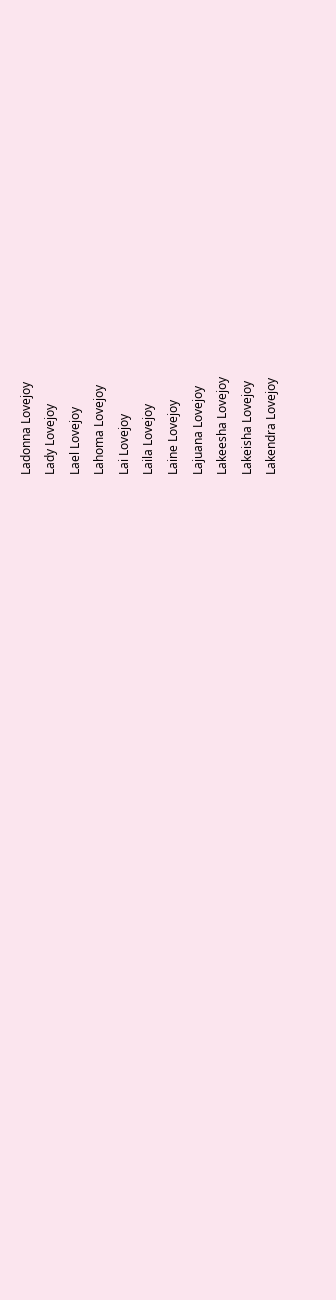Ladonna Lovejoy
Lady Lovejoy
Lael Lovejoy
Lahoma Lovejoy
Lai Lovejoy
Laila Lovejoy
Laine Lovejoy
Lajuana Lovejoy
Lakeesha Lovejoy
Lakeisha Lovejoy
Lakendra Lovejoy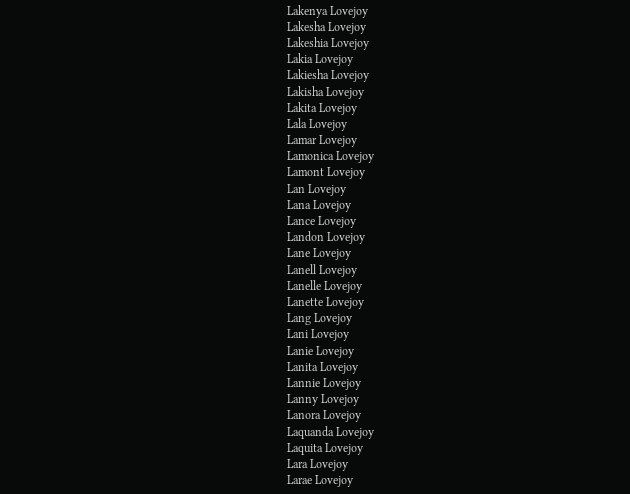Lakenya Lovejoy
Lakesha Lovejoy
Lakeshia Lovejoy
Lakia Lovejoy
Lakiesha Lovejoy
Lakisha Lovejoy
Lakita Lovejoy
Lala Lovejoy
Lamar Lovejoy
Lamonica Lovejoy
Lamont Lovejoy
Lan Lovejoy
Lana Lovejoy
Lance Lovejoy
Landon Lovejoy
Lane Lovejoy
Lanell Lovejoy
Lanelle Lovejoy
Lanette Lovejoy
Lang Lovejoy
Lani Lovejoy
Lanie Lovejoy
Lanita Lovejoy
Lannie Lovejoy
Lanny Lovejoy
Lanora Lovejoy
Laquanda Lovejoy
Laquita Lovejoy
Lara Lovejoy
Larae Lovejoy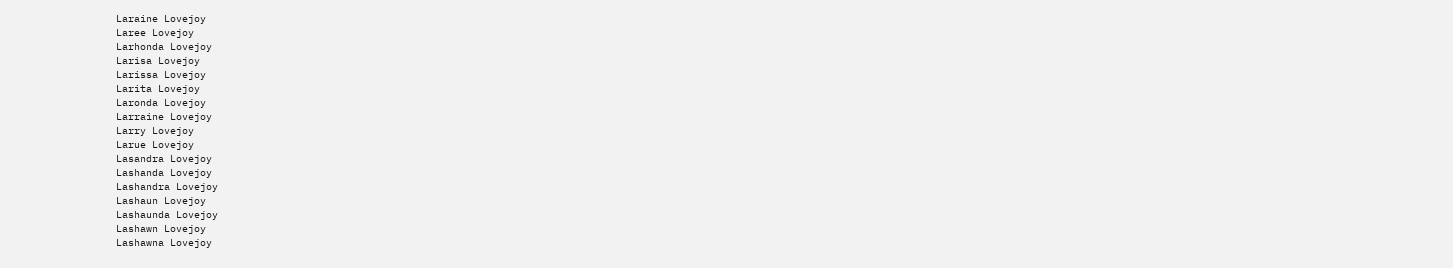Laraine Lovejoy
Laree Lovejoy
Larhonda Lovejoy
Larisa Lovejoy
Larissa Lovejoy
Larita Lovejoy
Laronda Lovejoy
Larraine Lovejoy
Larry Lovejoy
Larue Lovejoy
Lasandra Lovejoy
Lashanda Lovejoy
Lashandra Lovejoy
Lashaun Lovejoy
Lashaunda Lovejoy
Lashawn Lovejoy
Lashawna Lovejoy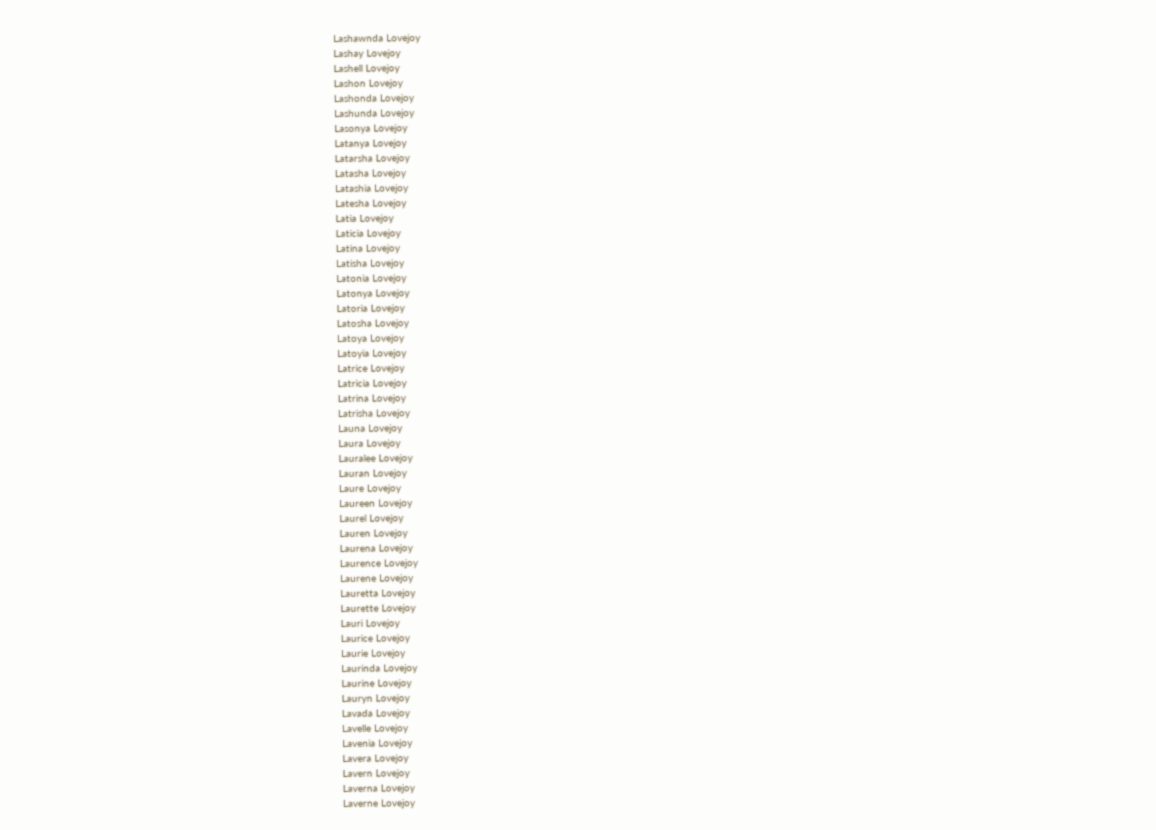Lashawnda Lovejoy
Lashay Lovejoy
Lashell Lovejoy
Lashon Lovejoy
Lashonda Lovejoy
Lashunda Lovejoy
Lasonya Lovejoy
Latanya Lovejoy
Latarsha Lovejoy
Latasha Lovejoy
Latashia Lovejoy
Latesha Lovejoy
Latia Lovejoy
Laticia Lovejoy
Latina Lovejoy
Latisha Lovejoy
Latonia Lovejoy
Latonya Lovejoy
Latoria Lovejoy
Latosha Lovejoy
Latoya Lovejoy
Latoyia Lovejoy
Latrice Lovejoy
Latricia Lovejoy
Latrina Lovejoy
Latrisha Lovejoy
Launa Lovejoy
Laura Lovejoy
Lauralee Lovejoy
Lauran Lovejoy
Laure Lovejoy
Laureen Lovejoy
Laurel Lovejoy
Lauren Lovejoy
Laurena Lovejoy
Laurence Lovejoy
Laurene Lovejoy
Lauretta Lovejoy
Laurette Lovejoy
Lauri Lovejoy
Laurice Lovejoy
Laurie Lovejoy
Laurinda Lovejoy
Laurine Lovejoy
Lauryn Lovejoy
Lavada Lovejoy
Lavelle Lovejoy
Lavenia Lovejoy
Lavera Lovejoy
Lavern Lovejoy
Laverna Lovejoy
Laverne Lovejoy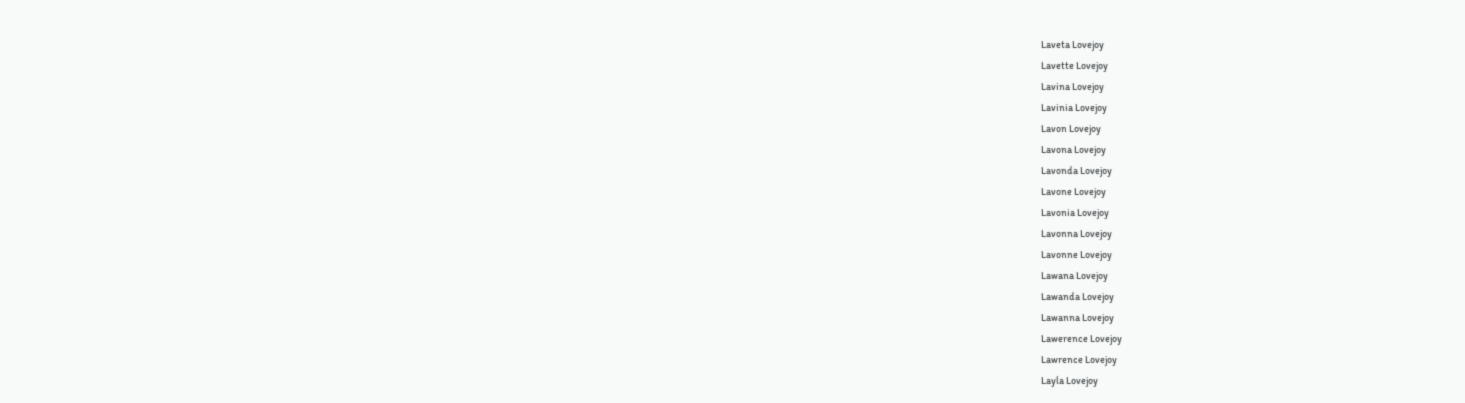Laveta Lovejoy
Lavette Lovejoy
Lavina Lovejoy
Lavinia Lovejoy
Lavon Lovejoy
Lavona Lovejoy
Lavonda Lovejoy
Lavone Lovejoy
Lavonia Lovejoy
Lavonna Lovejoy
Lavonne Lovejoy
Lawana Lovejoy
Lawanda Lovejoy
Lawanna Lovejoy
Lawerence Lovejoy
Lawrence Lovejoy
Layla Lovejoy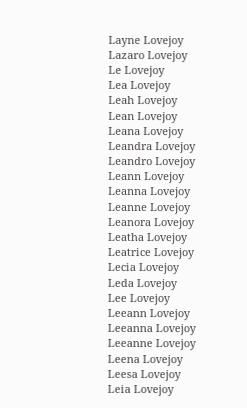Layne Lovejoy
Lazaro Lovejoy
Le Lovejoy
Lea Lovejoy
Leah Lovejoy
Lean Lovejoy
Leana Lovejoy
Leandra Lovejoy
Leandro Lovejoy
Leann Lovejoy
Leanna Lovejoy
Leanne Lovejoy
Leanora Lovejoy
Leatha Lovejoy
Leatrice Lovejoy
Lecia Lovejoy
Leda Lovejoy
Lee Lovejoy
Leeann Lovejoy
Leeanna Lovejoy
Leeanne Lovejoy
Leena Lovejoy
Leesa Lovejoy
Leia Lovejoy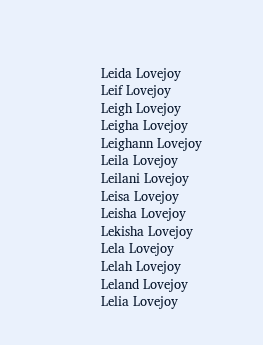Leida Lovejoy
Leif Lovejoy
Leigh Lovejoy
Leigha Lovejoy
Leighann Lovejoy
Leila Lovejoy
Leilani Lovejoy
Leisa Lovejoy
Leisha Lovejoy
Lekisha Lovejoy
Lela Lovejoy
Lelah Lovejoy
Leland Lovejoy
Lelia Lovejoy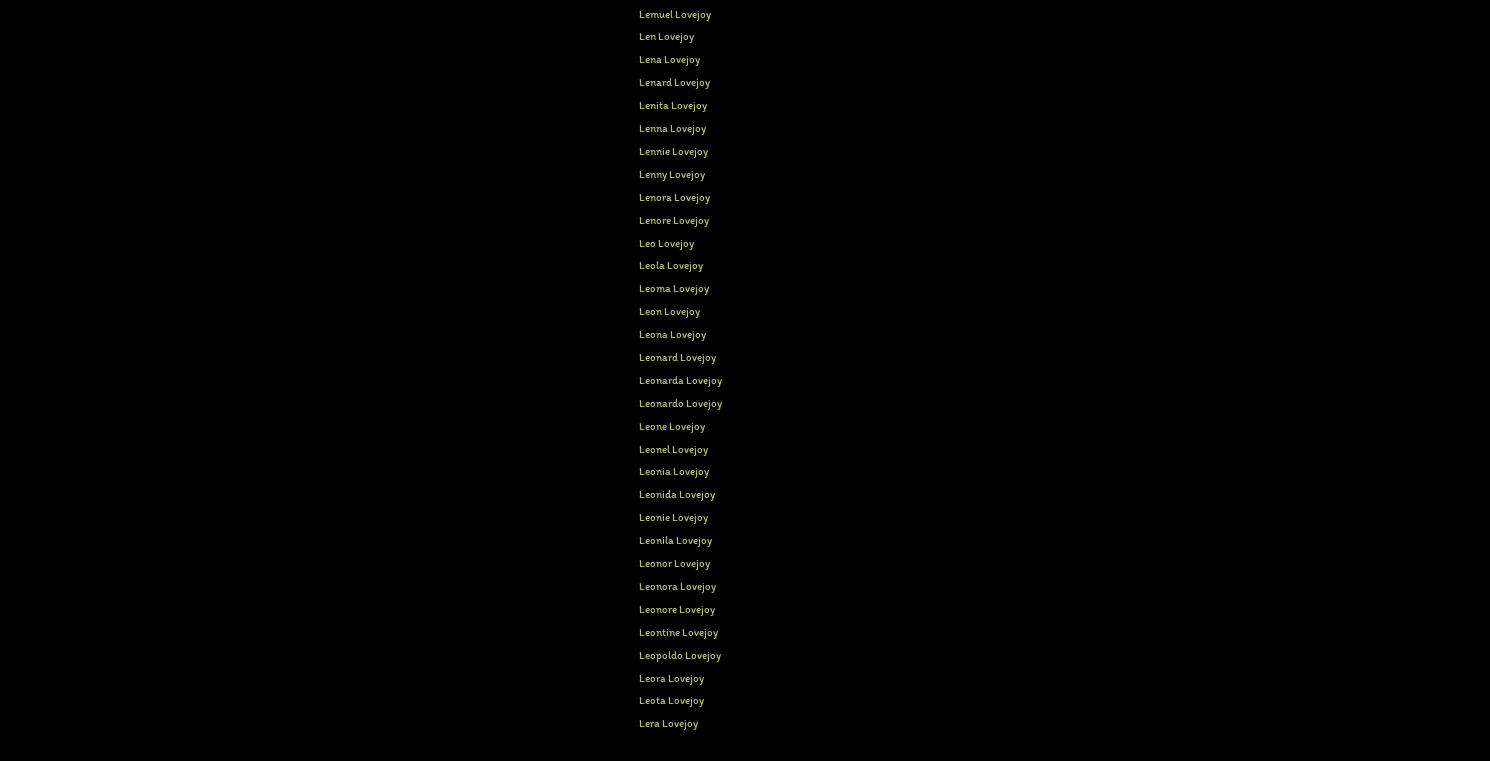Lemuel Lovejoy
Len Lovejoy
Lena Lovejoy
Lenard Lovejoy
Lenita Lovejoy
Lenna Lovejoy
Lennie Lovejoy
Lenny Lovejoy
Lenora Lovejoy
Lenore Lovejoy
Leo Lovejoy
Leola Lovejoy
Leoma Lovejoy
Leon Lovejoy
Leona Lovejoy
Leonard Lovejoy
Leonarda Lovejoy
Leonardo Lovejoy
Leone Lovejoy
Leonel Lovejoy
Leonia Lovejoy
Leonida Lovejoy
Leonie Lovejoy
Leonila Lovejoy
Leonor Lovejoy
Leonora Lovejoy
Leonore Lovejoy
Leontine Lovejoy
Leopoldo Lovejoy
Leora Lovejoy
Leota Lovejoy
Lera Lovejoy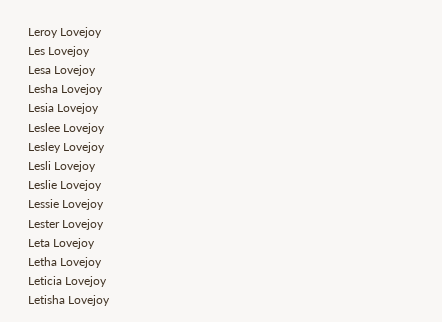Leroy Lovejoy
Les Lovejoy
Lesa Lovejoy
Lesha Lovejoy
Lesia Lovejoy
Leslee Lovejoy
Lesley Lovejoy
Lesli Lovejoy
Leslie Lovejoy
Lessie Lovejoy
Lester Lovejoy
Leta Lovejoy
Letha Lovejoy
Leticia Lovejoy
Letisha Lovejoy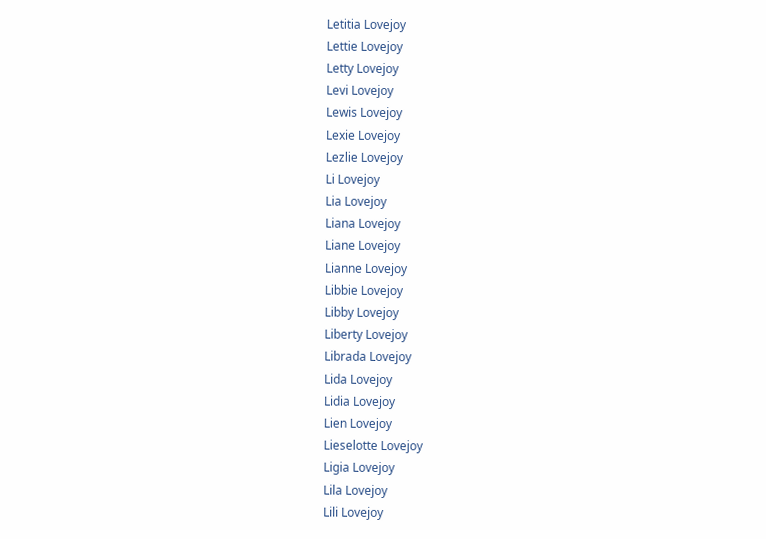Letitia Lovejoy
Lettie Lovejoy
Letty Lovejoy
Levi Lovejoy
Lewis Lovejoy
Lexie Lovejoy
Lezlie Lovejoy
Li Lovejoy
Lia Lovejoy
Liana Lovejoy
Liane Lovejoy
Lianne Lovejoy
Libbie Lovejoy
Libby Lovejoy
Liberty Lovejoy
Librada Lovejoy
Lida Lovejoy
Lidia Lovejoy
Lien Lovejoy
Lieselotte Lovejoy
Ligia Lovejoy
Lila Lovejoy
Lili Lovejoy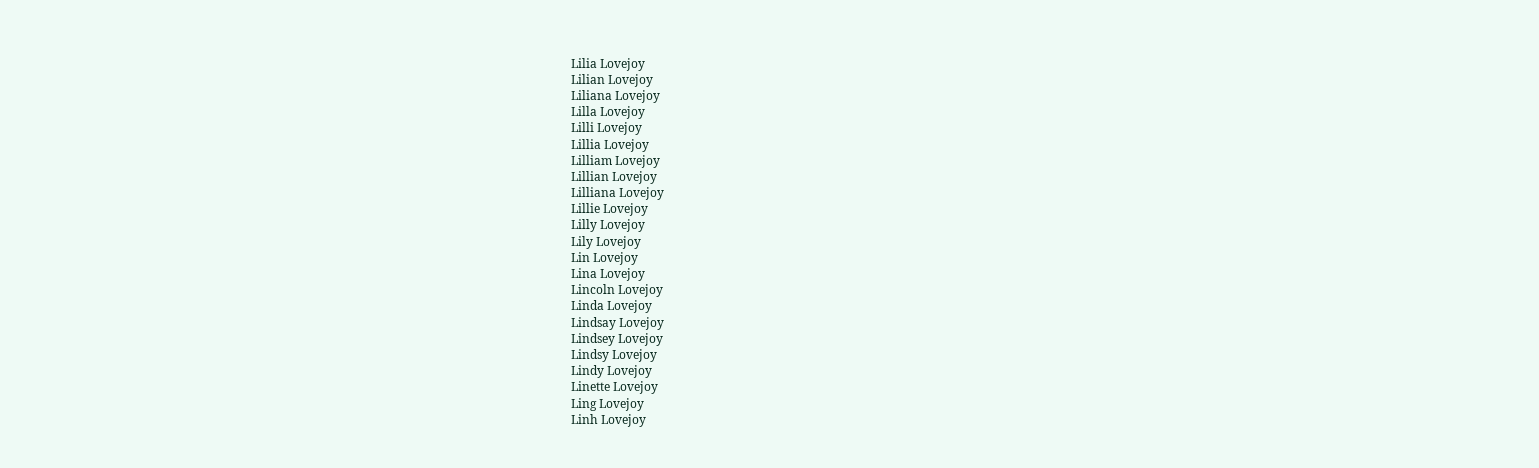Lilia Lovejoy
Lilian Lovejoy
Liliana Lovejoy
Lilla Lovejoy
Lilli Lovejoy
Lillia Lovejoy
Lilliam Lovejoy
Lillian Lovejoy
Lilliana Lovejoy
Lillie Lovejoy
Lilly Lovejoy
Lily Lovejoy
Lin Lovejoy
Lina Lovejoy
Lincoln Lovejoy
Linda Lovejoy
Lindsay Lovejoy
Lindsey Lovejoy
Lindsy Lovejoy
Lindy Lovejoy
Linette Lovejoy
Ling Lovejoy
Linh Lovejoy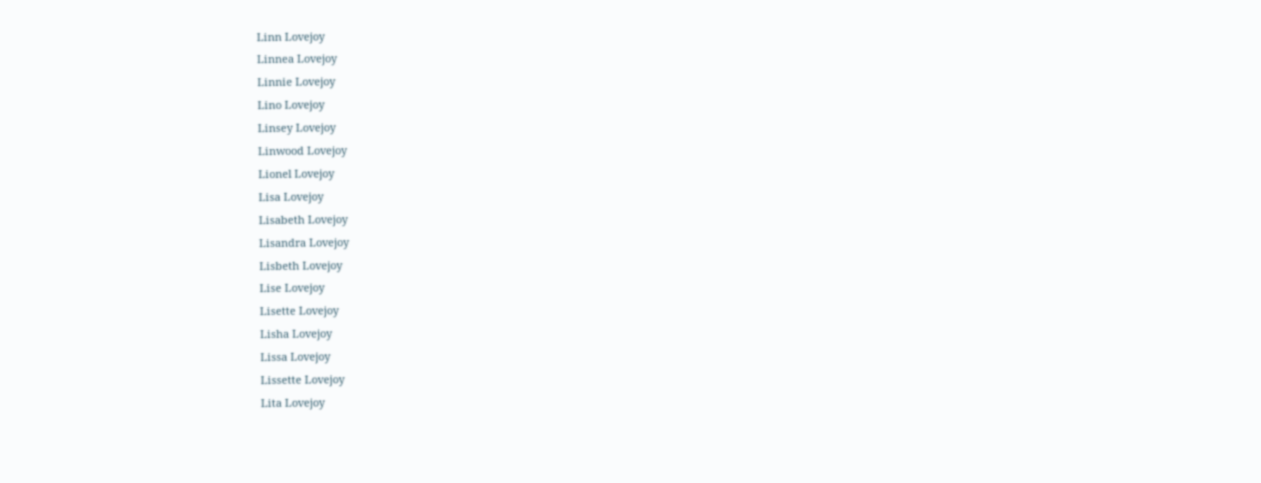Linn Lovejoy
Linnea Lovejoy
Linnie Lovejoy
Lino Lovejoy
Linsey Lovejoy
Linwood Lovejoy
Lionel Lovejoy
Lisa Lovejoy
Lisabeth Lovejoy
Lisandra Lovejoy
Lisbeth Lovejoy
Lise Lovejoy
Lisette Lovejoy
Lisha Lovejoy
Lissa Lovejoy
Lissette Lovejoy
Lita Lovejoy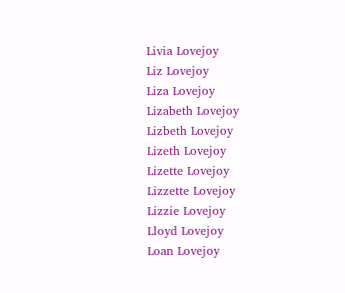Livia Lovejoy
Liz Lovejoy
Liza Lovejoy
Lizabeth Lovejoy
Lizbeth Lovejoy
Lizeth Lovejoy
Lizette Lovejoy
Lizzette Lovejoy
Lizzie Lovejoy
Lloyd Lovejoy
Loan Lovejoy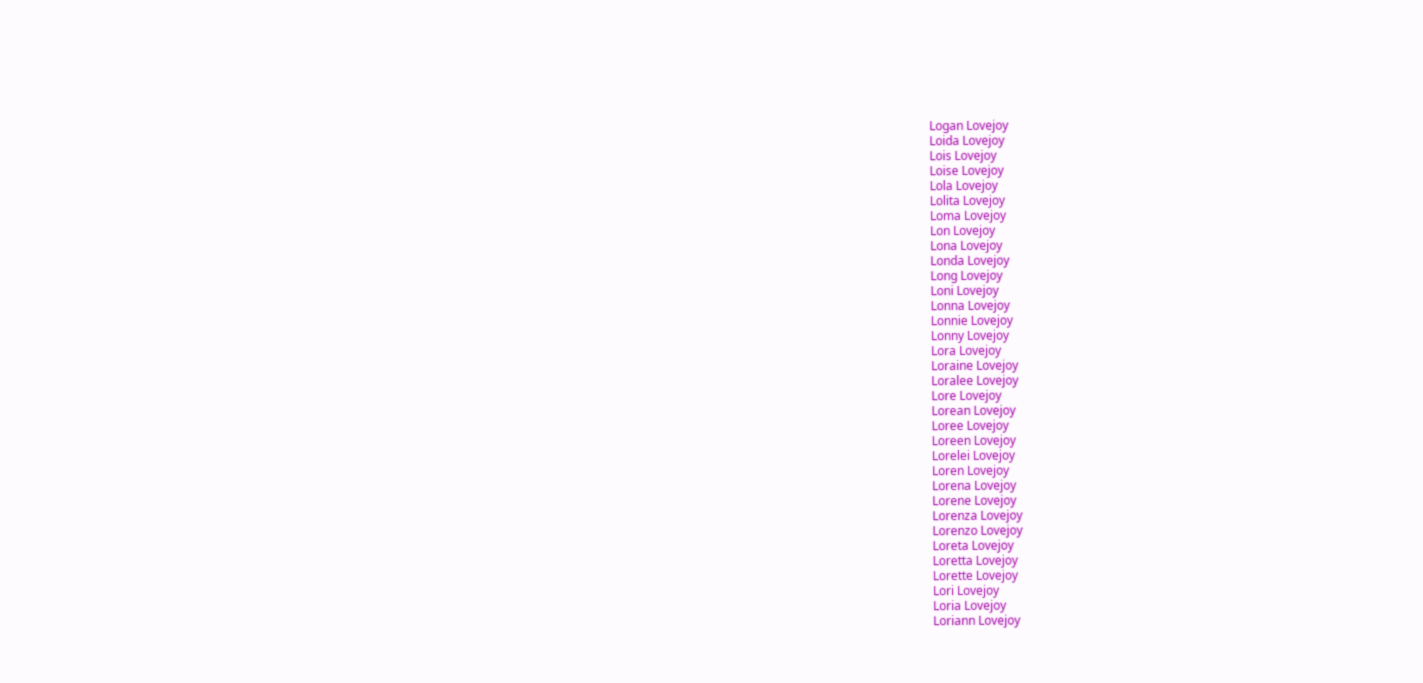Logan Lovejoy
Loida Lovejoy
Lois Lovejoy
Loise Lovejoy
Lola Lovejoy
Lolita Lovejoy
Loma Lovejoy
Lon Lovejoy
Lona Lovejoy
Londa Lovejoy
Long Lovejoy
Loni Lovejoy
Lonna Lovejoy
Lonnie Lovejoy
Lonny Lovejoy
Lora Lovejoy
Loraine Lovejoy
Loralee Lovejoy
Lore Lovejoy
Lorean Lovejoy
Loree Lovejoy
Loreen Lovejoy
Lorelei Lovejoy
Loren Lovejoy
Lorena Lovejoy
Lorene Lovejoy
Lorenza Lovejoy
Lorenzo Lovejoy
Loreta Lovejoy
Loretta Lovejoy
Lorette Lovejoy
Lori Lovejoy
Loria Lovejoy
Loriann Lovejoy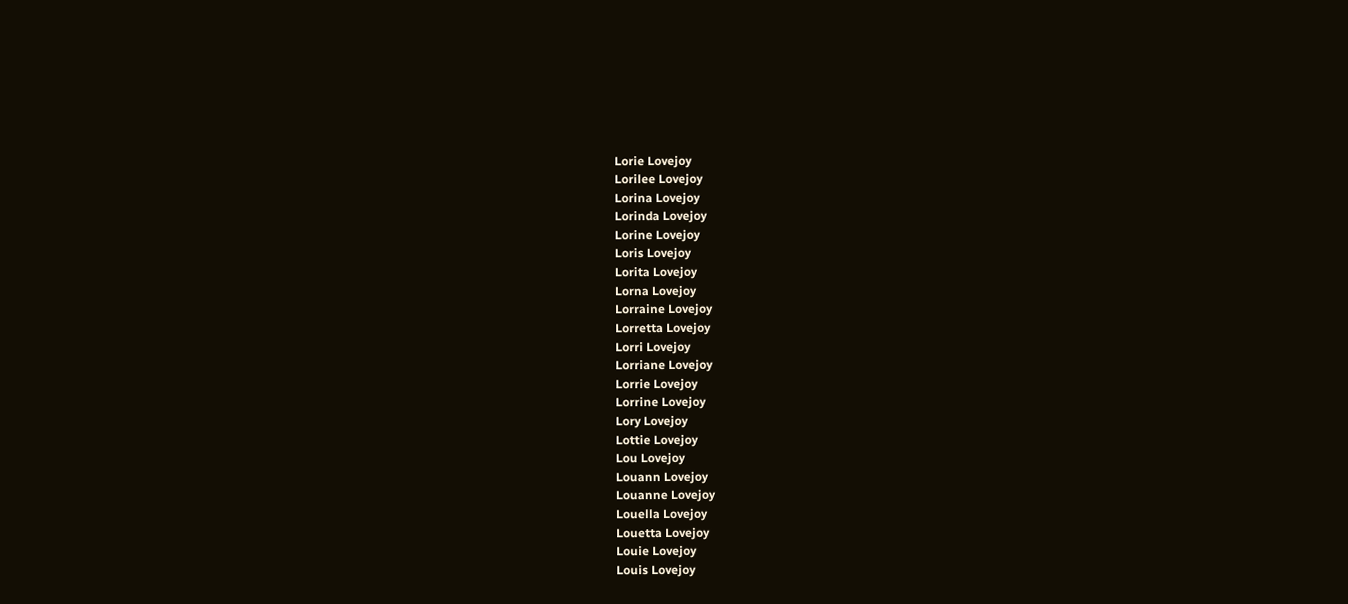Lorie Lovejoy
Lorilee Lovejoy
Lorina Lovejoy
Lorinda Lovejoy
Lorine Lovejoy
Loris Lovejoy
Lorita Lovejoy
Lorna Lovejoy
Lorraine Lovejoy
Lorretta Lovejoy
Lorri Lovejoy
Lorriane Lovejoy
Lorrie Lovejoy
Lorrine Lovejoy
Lory Lovejoy
Lottie Lovejoy
Lou Lovejoy
Louann Lovejoy
Louanne Lovejoy
Louella Lovejoy
Louetta Lovejoy
Louie Lovejoy
Louis Lovejoy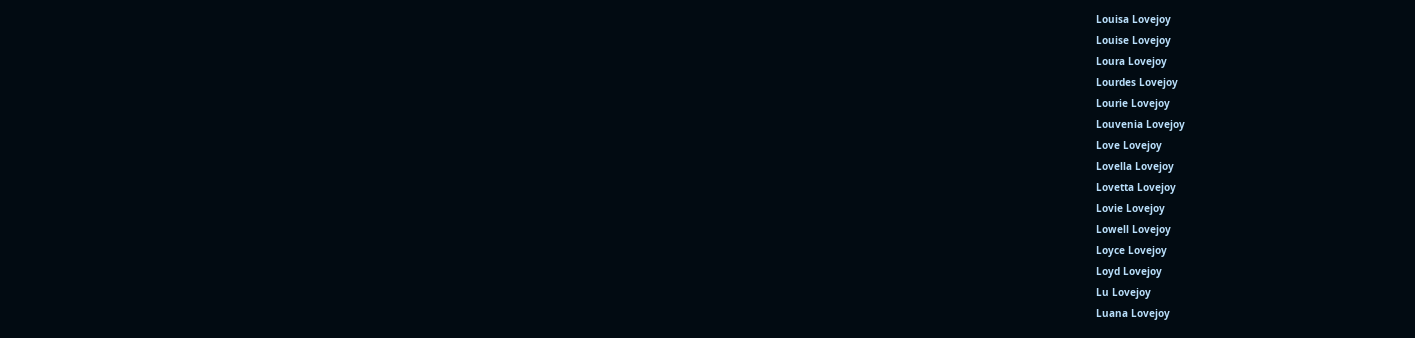Louisa Lovejoy
Louise Lovejoy
Loura Lovejoy
Lourdes Lovejoy
Lourie Lovejoy
Louvenia Lovejoy
Love Lovejoy
Lovella Lovejoy
Lovetta Lovejoy
Lovie Lovejoy
Lowell Lovejoy
Loyce Lovejoy
Loyd Lovejoy
Lu Lovejoy
Luana Lovejoy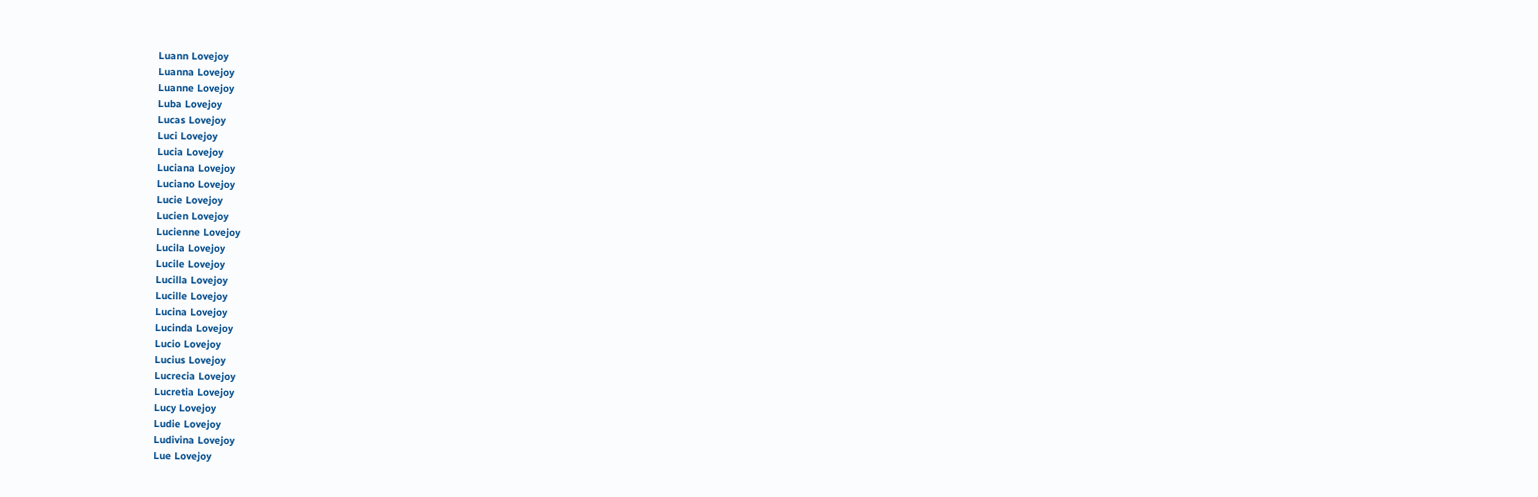Luann Lovejoy
Luanna Lovejoy
Luanne Lovejoy
Luba Lovejoy
Lucas Lovejoy
Luci Lovejoy
Lucia Lovejoy
Luciana Lovejoy
Luciano Lovejoy
Lucie Lovejoy
Lucien Lovejoy
Lucienne Lovejoy
Lucila Lovejoy
Lucile Lovejoy
Lucilla Lovejoy
Lucille Lovejoy
Lucina Lovejoy
Lucinda Lovejoy
Lucio Lovejoy
Lucius Lovejoy
Lucrecia Lovejoy
Lucretia Lovejoy
Lucy Lovejoy
Ludie Lovejoy
Ludivina Lovejoy
Lue Lovejoy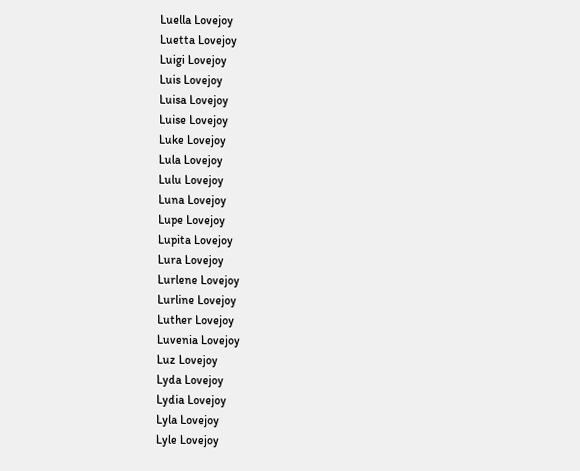Luella Lovejoy
Luetta Lovejoy
Luigi Lovejoy
Luis Lovejoy
Luisa Lovejoy
Luise Lovejoy
Luke Lovejoy
Lula Lovejoy
Lulu Lovejoy
Luna Lovejoy
Lupe Lovejoy
Lupita Lovejoy
Lura Lovejoy
Lurlene Lovejoy
Lurline Lovejoy
Luther Lovejoy
Luvenia Lovejoy
Luz Lovejoy
Lyda Lovejoy
Lydia Lovejoy
Lyla Lovejoy
Lyle Lovejoy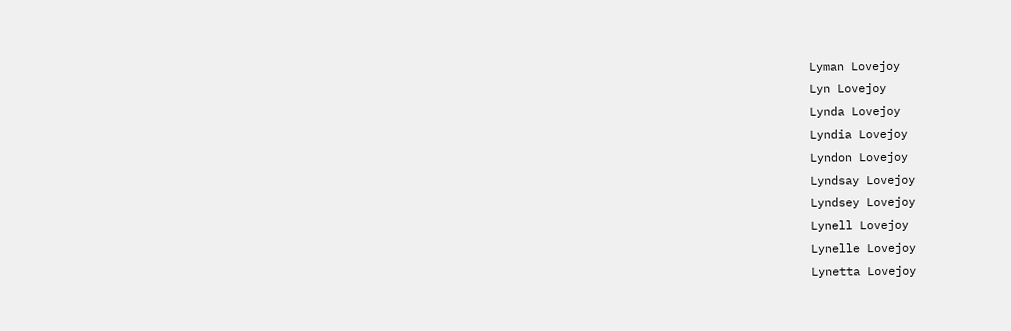Lyman Lovejoy
Lyn Lovejoy
Lynda Lovejoy
Lyndia Lovejoy
Lyndon Lovejoy
Lyndsay Lovejoy
Lyndsey Lovejoy
Lynell Lovejoy
Lynelle Lovejoy
Lynetta Lovejoy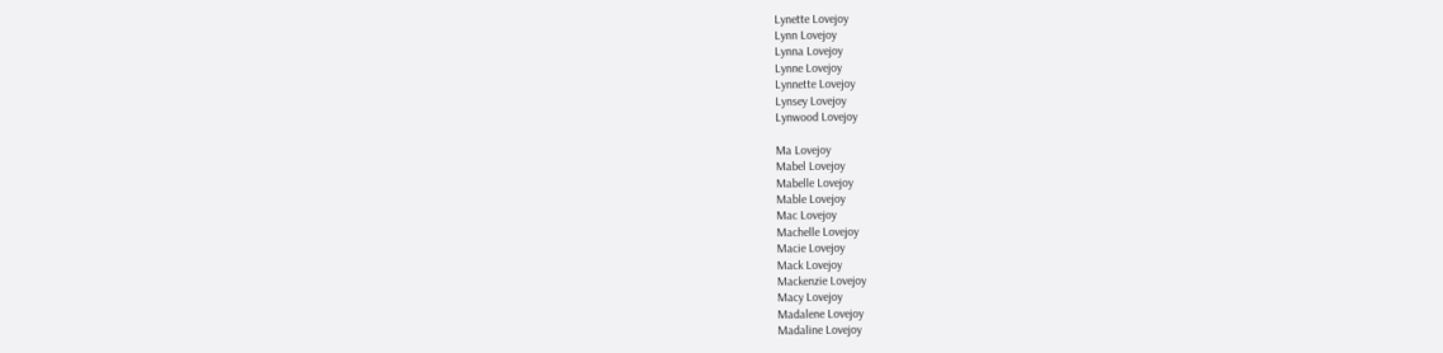Lynette Lovejoy
Lynn Lovejoy
Lynna Lovejoy
Lynne Lovejoy
Lynnette Lovejoy
Lynsey Lovejoy
Lynwood Lovejoy

Ma Lovejoy
Mabel Lovejoy
Mabelle Lovejoy
Mable Lovejoy
Mac Lovejoy
Machelle Lovejoy
Macie Lovejoy
Mack Lovejoy
Mackenzie Lovejoy
Macy Lovejoy
Madalene Lovejoy
Madaline Lovejoy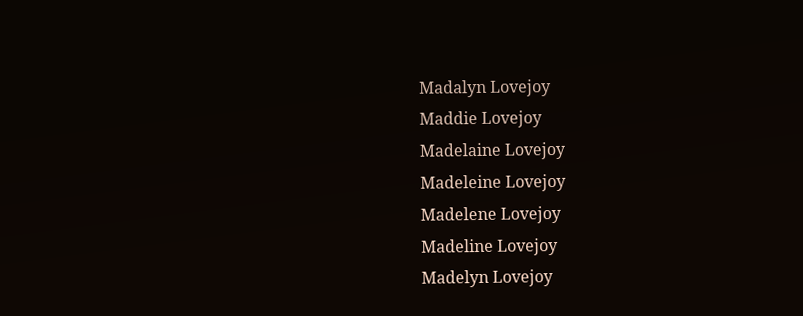Madalyn Lovejoy
Maddie Lovejoy
Madelaine Lovejoy
Madeleine Lovejoy
Madelene Lovejoy
Madeline Lovejoy
Madelyn Lovejoy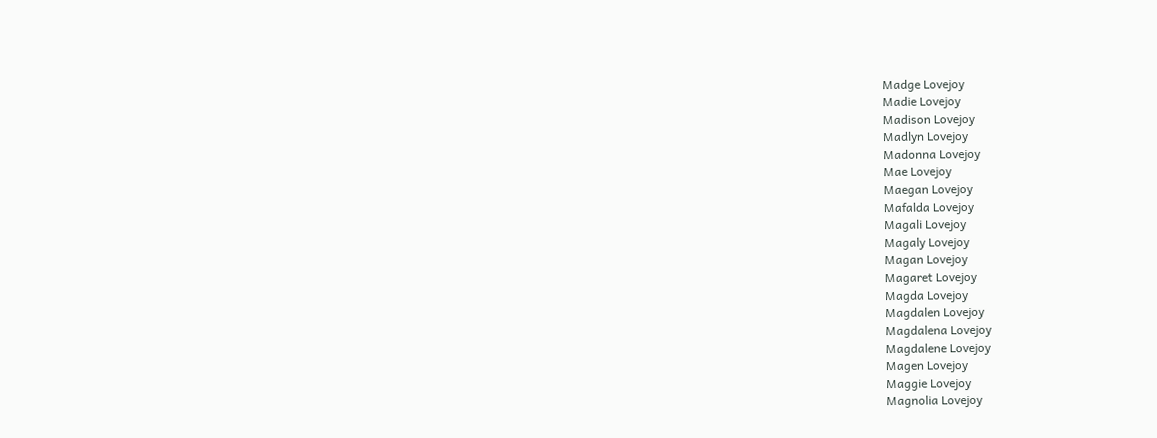Madge Lovejoy
Madie Lovejoy
Madison Lovejoy
Madlyn Lovejoy
Madonna Lovejoy
Mae Lovejoy
Maegan Lovejoy
Mafalda Lovejoy
Magali Lovejoy
Magaly Lovejoy
Magan Lovejoy
Magaret Lovejoy
Magda Lovejoy
Magdalen Lovejoy
Magdalena Lovejoy
Magdalene Lovejoy
Magen Lovejoy
Maggie Lovejoy
Magnolia Lovejoy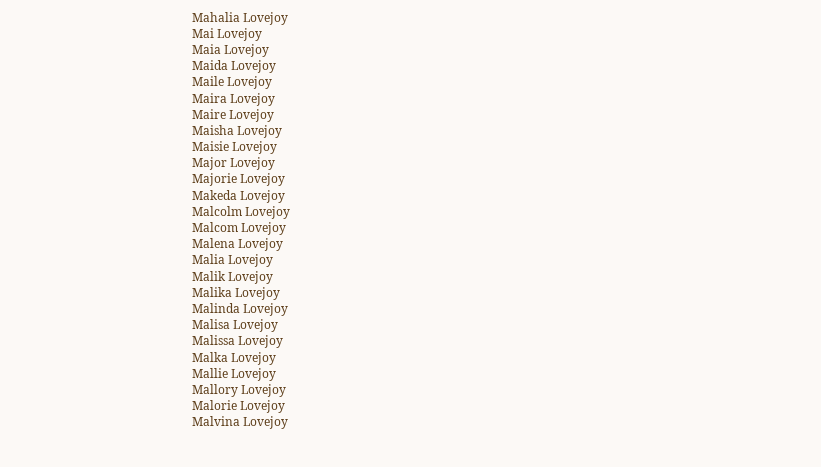Mahalia Lovejoy
Mai Lovejoy
Maia Lovejoy
Maida Lovejoy
Maile Lovejoy
Maira Lovejoy
Maire Lovejoy
Maisha Lovejoy
Maisie Lovejoy
Major Lovejoy
Majorie Lovejoy
Makeda Lovejoy
Malcolm Lovejoy
Malcom Lovejoy
Malena Lovejoy
Malia Lovejoy
Malik Lovejoy
Malika Lovejoy
Malinda Lovejoy
Malisa Lovejoy
Malissa Lovejoy
Malka Lovejoy
Mallie Lovejoy
Mallory Lovejoy
Malorie Lovejoy
Malvina Lovejoy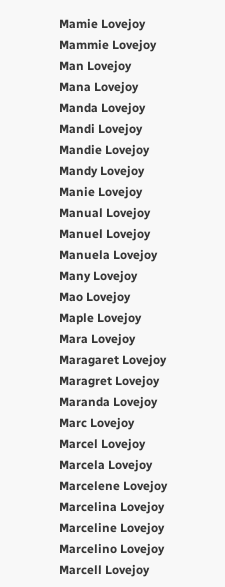Mamie Lovejoy
Mammie Lovejoy
Man Lovejoy
Mana Lovejoy
Manda Lovejoy
Mandi Lovejoy
Mandie Lovejoy
Mandy Lovejoy
Manie Lovejoy
Manual Lovejoy
Manuel Lovejoy
Manuela Lovejoy
Many Lovejoy
Mao Lovejoy
Maple Lovejoy
Mara Lovejoy
Maragaret Lovejoy
Maragret Lovejoy
Maranda Lovejoy
Marc Lovejoy
Marcel Lovejoy
Marcela Lovejoy
Marcelene Lovejoy
Marcelina Lovejoy
Marceline Lovejoy
Marcelino Lovejoy
Marcell Lovejoy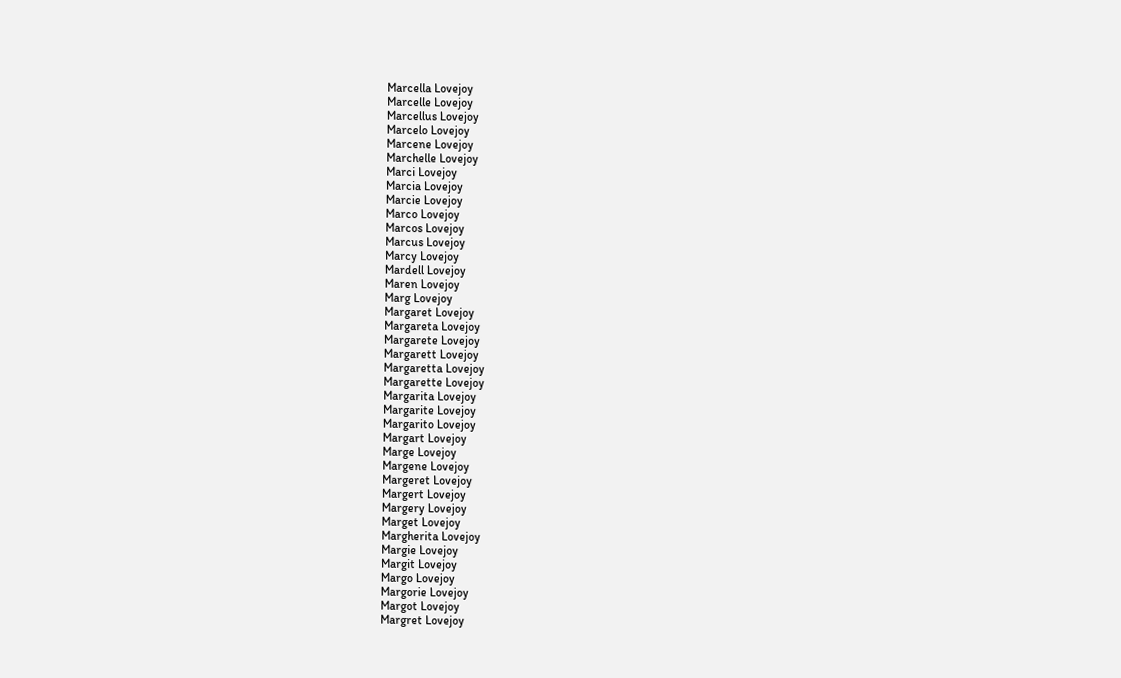Marcella Lovejoy
Marcelle Lovejoy
Marcellus Lovejoy
Marcelo Lovejoy
Marcene Lovejoy
Marchelle Lovejoy
Marci Lovejoy
Marcia Lovejoy
Marcie Lovejoy
Marco Lovejoy
Marcos Lovejoy
Marcus Lovejoy
Marcy Lovejoy
Mardell Lovejoy
Maren Lovejoy
Marg Lovejoy
Margaret Lovejoy
Margareta Lovejoy
Margarete Lovejoy
Margarett Lovejoy
Margaretta Lovejoy
Margarette Lovejoy
Margarita Lovejoy
Margarite Lovejoy
Margarito Lovejoy
Margart Lovejoy
Marge Lovejoy
Margene Lovejoy
Margeret Lovejoy
Margert Lovejoy
Margery Lovejoy
Marget Lovejoy
Margherita Lovejoy
Margie Lovejoy
Margit Lovejoy
Margo Lovejoy
Margorie Lovejoy
Margot Lovejoy
Margret Lovejoy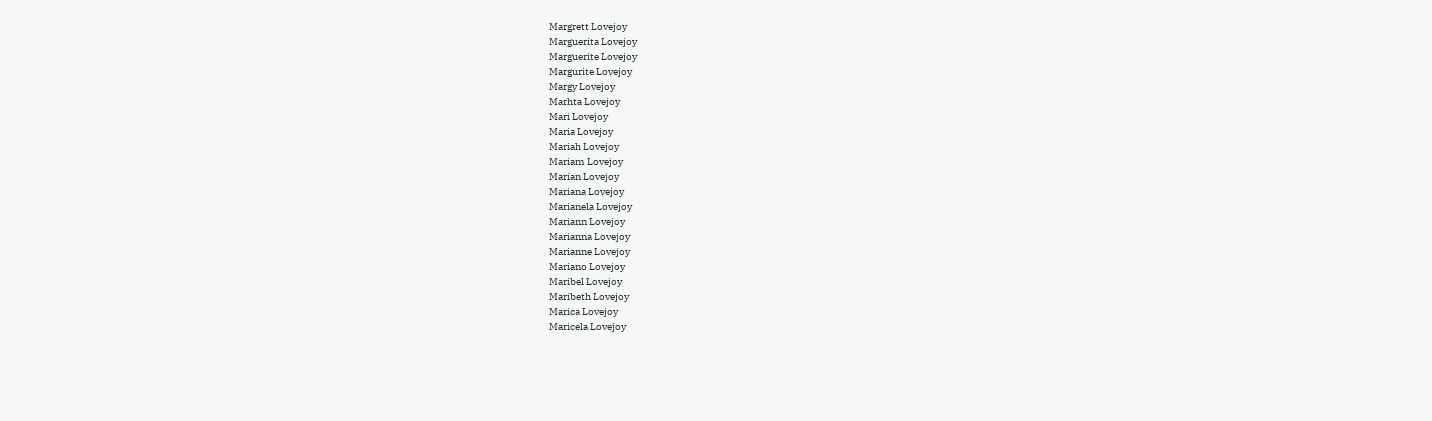Margrett Lovejoy
Marguerita Lovejoy
Marguerite Lovejoy
Margurite Lovejoy
Margy Lovejoy
Marhta Lovejoy
Mari Lovejoy
Maria Lovejoy
Mariah Lovejoy
Mariam Lovejoy
Marian Lovejoy
Mariana Lovejoy
Marianela Lovejoy
Mariann Lovejoy
Marianna Lovejoy
Marianne Lovejoy
Mariano Lovejoy
Maribel Lovejoy
Maribeth Lovejoy
Marica Lovejoy
Maricela Lovejoy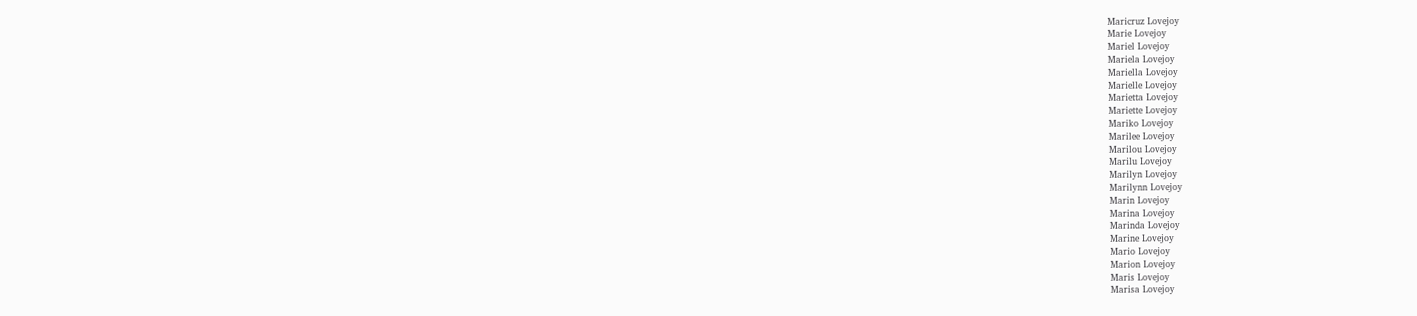Maricruz Lovejoy
Marie Lovejoy
Mariel Lovejoy
Mariela Lovejoy
Mariella Lovejoy
Marielle Lovejoy
Marietta Lovejoy
Mariette Lovejoy
Mariko Lovejoy
Marilee Lovejoy
Marilou Lovejoy
Marilu Lovejoy
Marilyn Lovejoy
Marilynn Lovejoy
Marin Lovejoy
Marina Lovejoy
Marinda Lovejoy
Marine Lovejoy
Mario Lovejoy
Marion Lovejoy
Maris Lovejoy
Marisa Lovejoy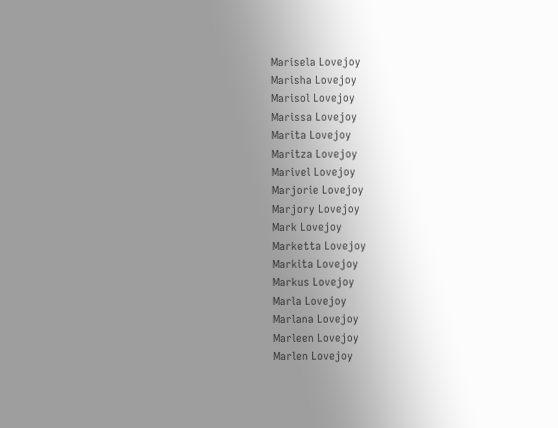Marisela Lovejoy
Marisha Lovejoy
Marisol Lovejoy
Marissa Lovejoy
Marita Lovejoy
Maritza Lovejoy
Marivel Lovejoy
Marjorie Lovejoy
Marjory Lovejoy
Mark Lovejoy
Marketta Lovejoy
Markita Lovejoy
Markus Lovejoy
Marla Lovejoy
Marlana Lovejoy
Marleen Lovejoy
Marlen Lovejoy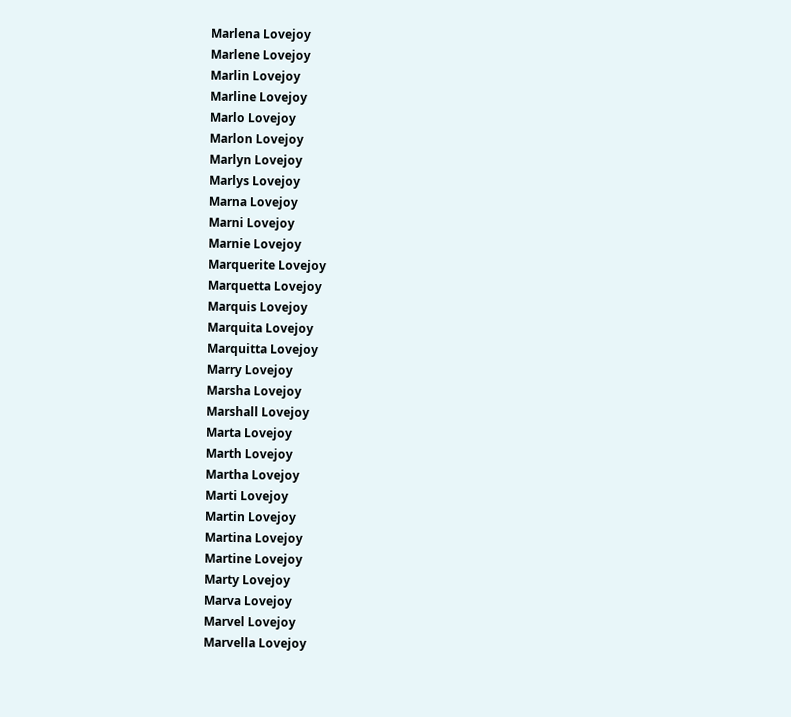Marlena Lovejoy
Marlene Lovejoy
Marlin Lovejoy
Marline Lovejoy
Marlo Lovejoy
Marlon Lovejoy
Marlyn Lovejoy
Marlys Lovejoy
Marna Lovejoy
Marni Lovejoy
Marnie Lovejoy
Marquerite Lovejoy
Marquetta Lovejoy
Marquis Lovejoy
Marquita Lovejoy
Marquitta Lovejoy
Marry Lovejoy
Marsha Lovejoy
Marshall Lovejoy
Marta Lovejoy
Marth Lovejoy
Martha Lovejoy
Marti Lovejoy
Martin Lovejoy
Martina Lovejoy
Martine Lovejoy
Marty Lovejoy
Marva Lovejoy
Marvel Lovejoy
Marvella Lovejoy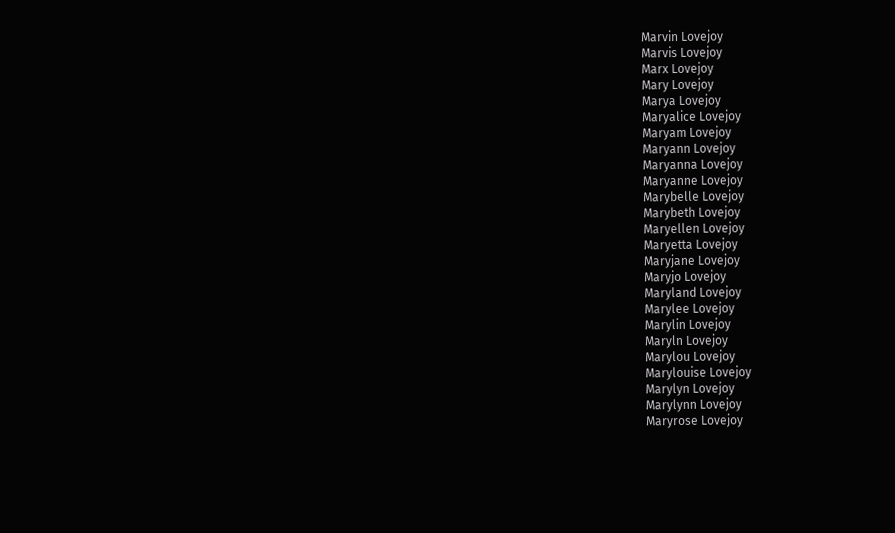Marvin Lovejoy
Marvis Lovejoy
Marx Lovejoy
Mary Lovejoy
Marya Lovejoy
Maryalice Lovejoy
Maryam Lovejoy
Maryann Lovejoy
Maryanna Lovejoy
Maryanne Lovejoy
Marybelle Lovejoy
Marybeth Lovejoy
Maryellen Lovejoy
Maryetta Lovejoy
Maryjane Lovejoy
Maryjo Lovejoy
Maryland Lovejoy
Marylee Lovejoy
Marylin Lovejoy
Maryln Lovejoy
Marylou Lovejoy
Marylouise Lovejoy
Marylyn Lovejoy
Marylynn Lovejoy
Maryrose Lovejoy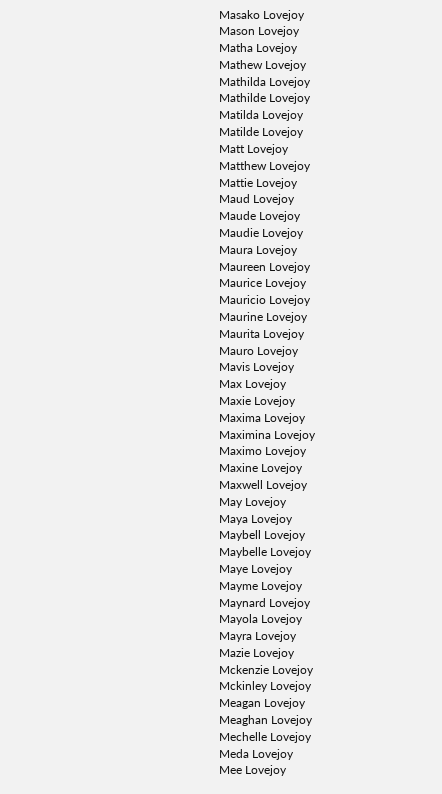Masako Lovejoy
Mason Lovejoy
Matha Lovejoy
Mathew Lovejoy
Mathilda Lovejoy
Mathilde Lovejoy
Matilda Lovejoy
Matilde Lovejoy
Matt Lovejoy
Matthew Lovejoy
Mattie Lovejoy
Maud Lovejoy
Maude Lovejoy
Maudie Lovejoy
Maura Lovejoy
Maureen Lovejoy
Maurice Lovejoy
Mauricio Lovejoy
Maurine Lovejoy
Maurita Lovejoy
Mauro Lovejoy
Mavis Lovejoy
Max Lovejoy
Maxie Lovejoy
Maxima Lovejoy
Maximina Lovejoy
Maximo Lovejoy
Maxine Lovejoy
Maxwell Lovejoy
May Lovejoy
Maya Lovejoy
Maybell Lovejoy
Maybelle Lovejoy
Maye Lovejoy
Mayme Lovejoy
Maynard Lovejoy
Mayola Lovejoy
Mayra Lovejoy
Mazie Lovejoy
Mckenzie Lovejoy
Mckinley Lovejoy
Meagan Lovejoy
Meaghan Lovejoy
Mechelle Lovejoy
Meda Lovejoy
Mee Lovejoy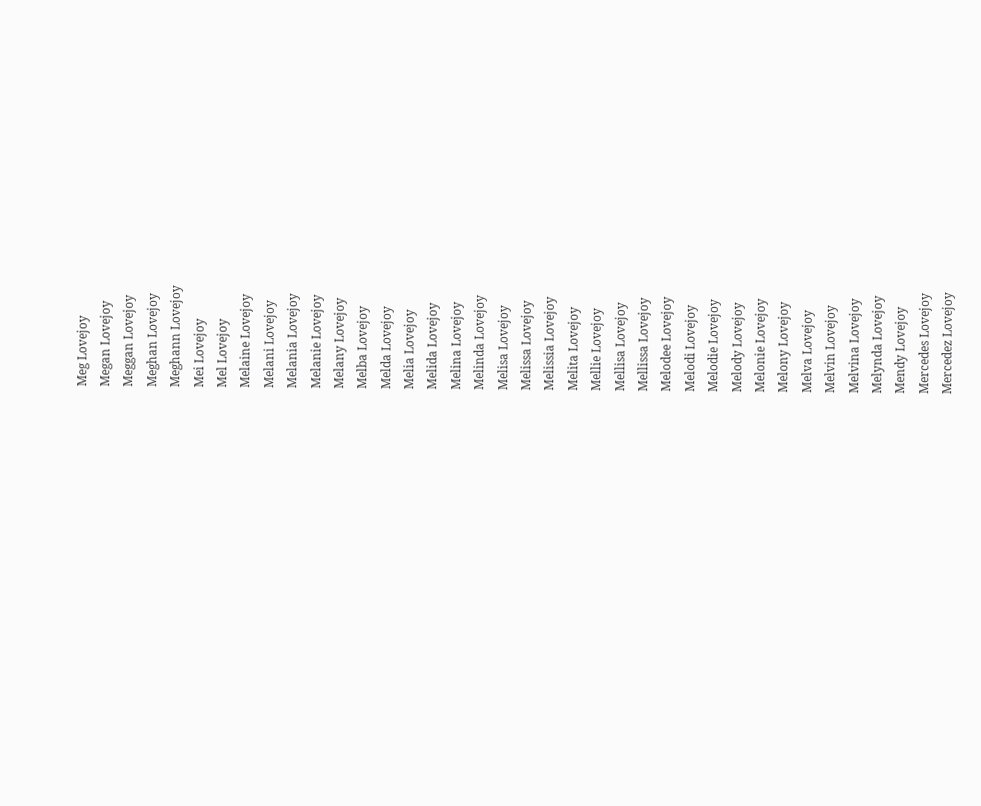Meg Lovejoy
Megan Lovejoy
Meggan Lovejoy
Meghan Lovejoy
Meghann Lovejoy
Mei Lovejoy
Mel Lovejoy
Melaine Lovejoy
Melani Lovejoy
Melania Lovejoy
Melanie Lovejoy
Melany Lovejoy
Melba Lovejoy
Melda Lovejoy
Melia Lovejoy
Melida Lovejoy
Melina Lovejoy
Melinda Lovejoy
Melisa Lovejoy
Melissa Lovejoy
Melissia Lovejoy
Melita Lovejoy
Mellie Lovejoy
Mellisa Lovejoy
Mellissa Lovejoy
Melodee Lovejoy
Melodi Lovejoy
Melodie Lovejoy
Melody Lovejoy
Melonie Lovejoy
Melony Lovejoy
Melva Lovejoy
Melvin Lovejoy
Melvina Lovejoy
Melynda Lovejoy
Mendy Lovejoy
Mercedes Lovejoy
Mercedez Lovejoy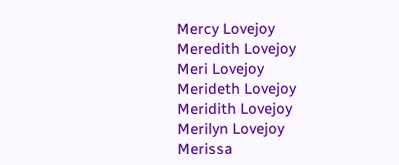Mercy Lovejoy
Meredith Lovejoy
Meri Lovejoy
Merideth Lovejoy
Meridith Lovejoy
Merilyn Lovejoy
Merissa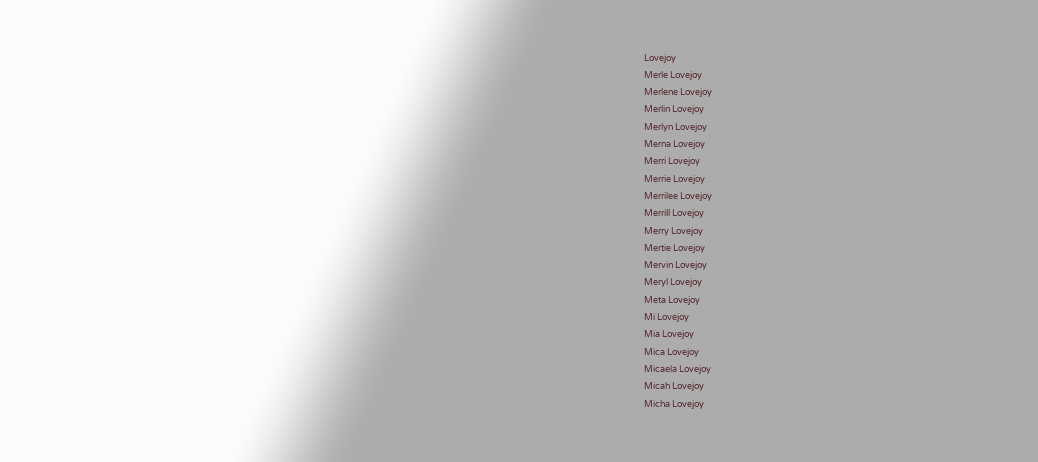Lovejoy
Merle Lovejoy
Merlene Lovejoy
Merlin Lovejoy
Merlyn Lovejoy
Merna Lovejoy
Merri Lovejoy
Merrie Lovejoy
Merrilee Lovejoy
Merrill Lovejoy
Merry Lovejoy
Mertie Lovejoy
Mervin Lovejoy
Meryl Lovejoy
Meta Lovejoy
Mi Lovejoy
Mia Lovejoy
Mica Lovejoy
Micaela Lovejoy
Micah Lovejoy
Micha Lovejoy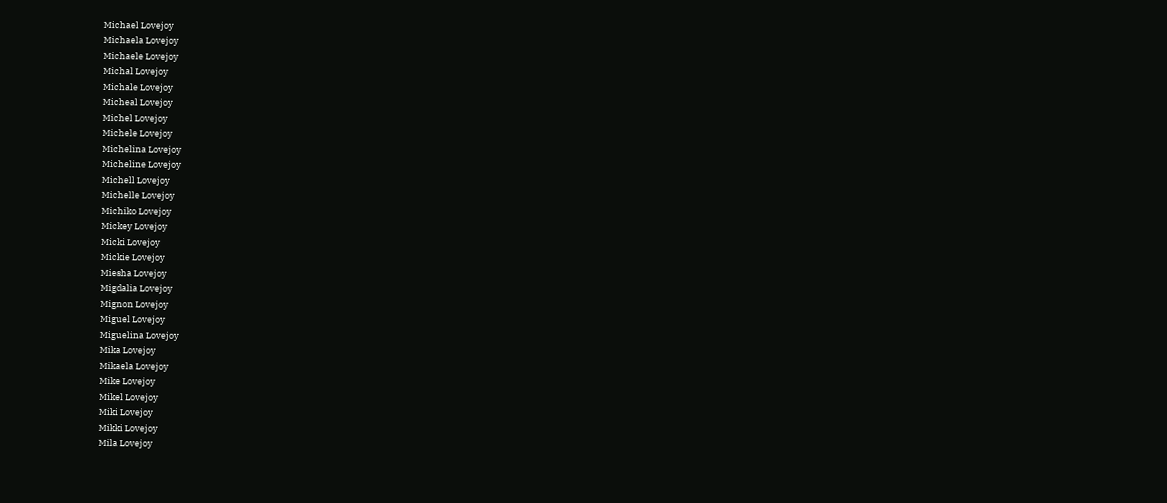Michael Lovejoy
Michaela Lovejoy
Michaele Lovejoy
Michal Lovejoy
Michale Lovejoy
Micheal Lovejoy
Michel Lovejoy
Michele Lovejoy
Michelina Lovejoy
Micheline Lovejoy
Michell Lovejoy
Michelle Lovejoy
Michiko Lovejoy
Mickey Lovejoy
Micki Lovejoy
Mickie Lovejoy
Miesha Lovejoy
Migdalia Lovejoy
Mignon Lovejoy
Miguel Lovejoy
Miguelina Lovejoy
Mika Lovejoy
Mikaela Lovejoy
Mike Lovejoy
Mikel Lovejoy
Miki Lovejoy
Mikki Lovejoy
Mila Lovejoy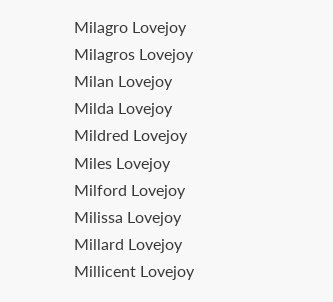Milagro Lovejoy
Milagros Lovejoy
Milan Lovejoy
Milda Lovejoy
Mildred Lovejoy
Miles Lovejoy
Milford Lovejoy
Milissa Lovejoy
Millard Lovejoy
Millicent Lovejoy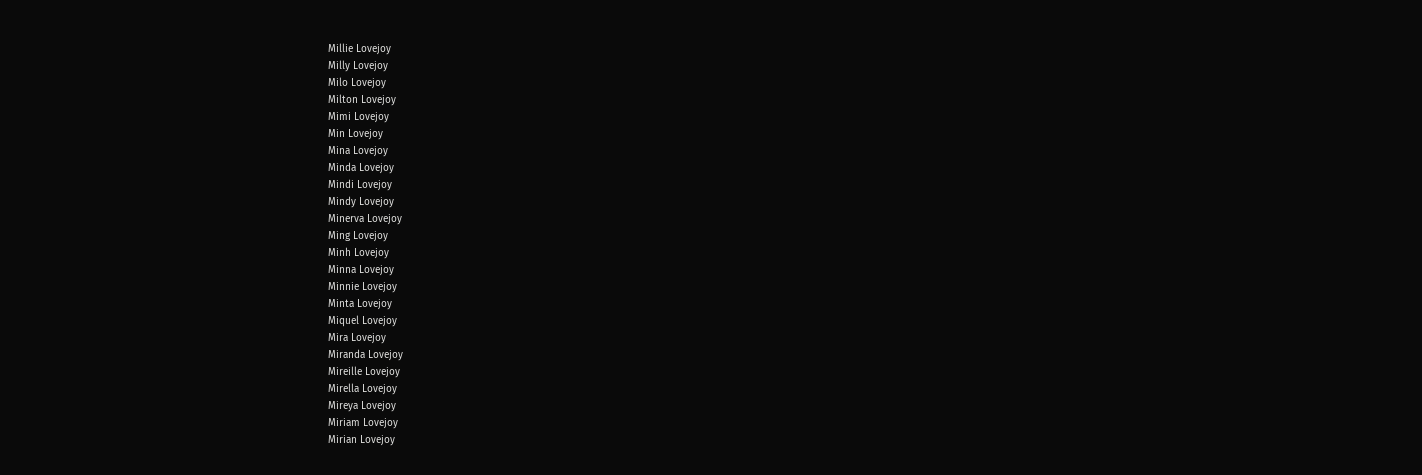Millie Lovejoy
Milly Lovejoy
Milo Lovejoy
Milton Lovejoy
Mimi Lovejoy
Min Lovejoy
Mina Lovejoy
Minda Lovejoy
Mindi Lovejoy
Mindy Lovejoy
Minerva Lovejoy
Ming Lovejoy
Minh Lovejoy
Minna Lovejoy
Minnie Lovejoy
Minta Lovejoy
Miquel Lovejoy
Mira Lovejoy
Miranda Lovejoy
Mireille Lovejoy
Mirella Lovejoy
Mireya Lovejoy
Miriam Lovejoy
Mirian Lovejoy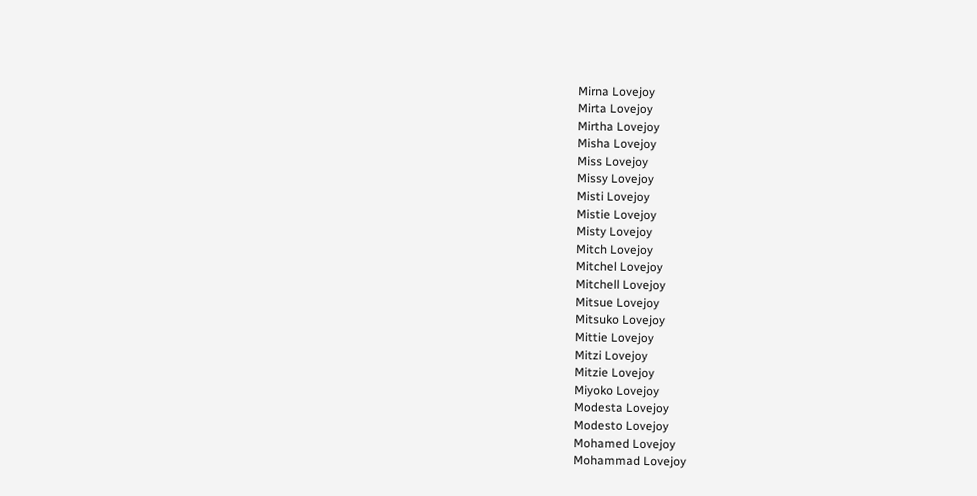Mirna Lovejoy
Mirta Lovejoy
Mirtha Lovejoy
Misha Lovejoy
Miss Lovejoy
Missy Lovejoy
Misti Lovejoy
Mistie Lovejoy
Misty Lovejoy
Mitch Lovejoy
Mitchel Lovejoy
Mitchell Lovejoy
Mitsue Lovejoy
Mitsuko Lovejoy
Mittie Lovejoy
Mitzi Lovejoy
Mitzie Lovejoy
Miyoko Lovejoy
Modesta Lovejoy
Modesto Lovejoy
Mohamed Lovejoy
Mohammad Lovejoy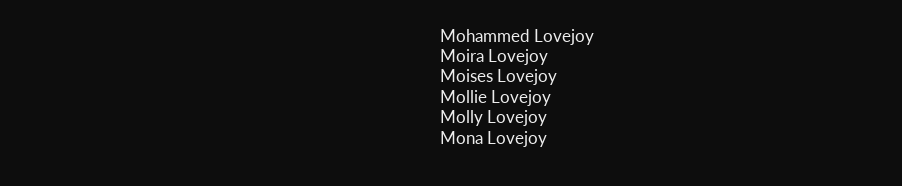Mohammed Lovejoy
Moira Lovejoy
Moises Lovejoy
Mollie Lovejoy
Molly Lovejoy
Mona Lovejoy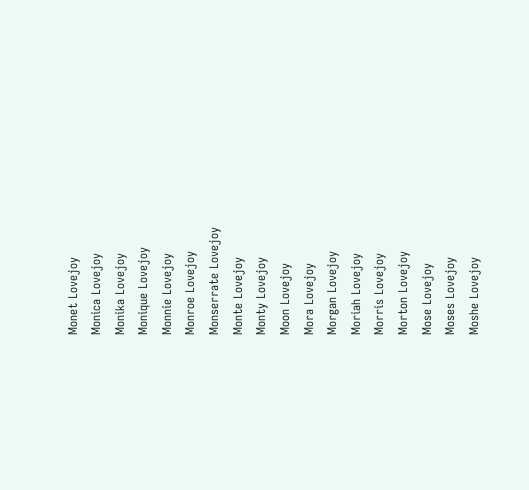Monet Lovejoy
Monica Lovejoy
Monika Lovejoy
Monique Lovejoy
Monnie Lovejoy
Monroe Lovejoy
Monserrate Lovejoy
Monte Lovejoy
Monty Lovejoy
Moon Lovejoy
Mora Lovejoy
Morgan Lovejoy
Moriah Lovejoy
Morris Lovejoy
Morton Lovejoy
Mose Lovejoy
Moses Lovejoy
Moshe Lovejoy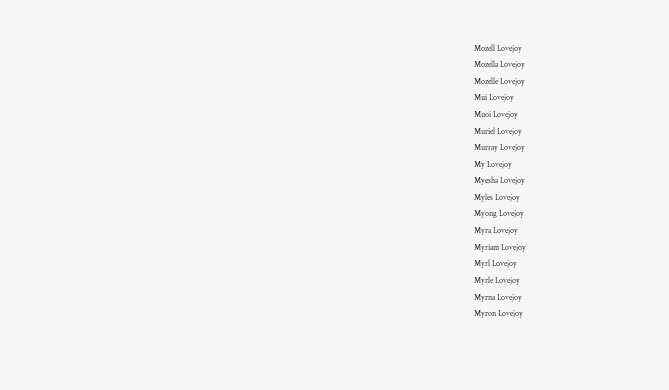Mozell Lovejoy
Mozella Lovejoy
Mozelle Lovejoy
Mui Lovejoy
Muoi Lovejoy
Muriel Lovejoy
Murray Lovejoy
My Lovejoy
Myesha Lovejoy
Myles Lovejoy
Myong Lovejoy
Myra Lovejoy
Myriam Lovejoy
Myrl Lovejoy
Myrle Lovejoy
Myrna Lovejoy
Myron Lovejoy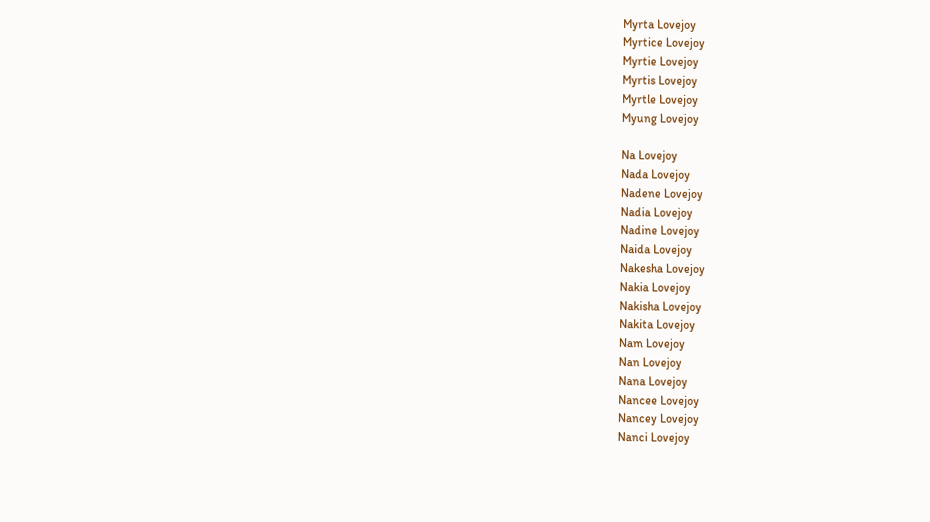Myrta Lovejoy
Myrtice Lovejoy
Myrtie Lovejoy
Myrtis Lovejoy
Myrtle Lovejoy
Myung Lovejoy

Na Lovejoy
Nada Lovejoy
Nadene Lovejoy
Nadia Lovejoy
Nadine Lovejoy
Naida Lovejoy
Nakesha Lovejoy
Nakia Lovejoy
Nakisha Lovejoy
Nakita Lovejoy
Nam Lovejoy
Nan Lovejoy
Nana Lovejoy
Nancee Lovejoy
Nancey Lovejoy
Nanci Lovejoy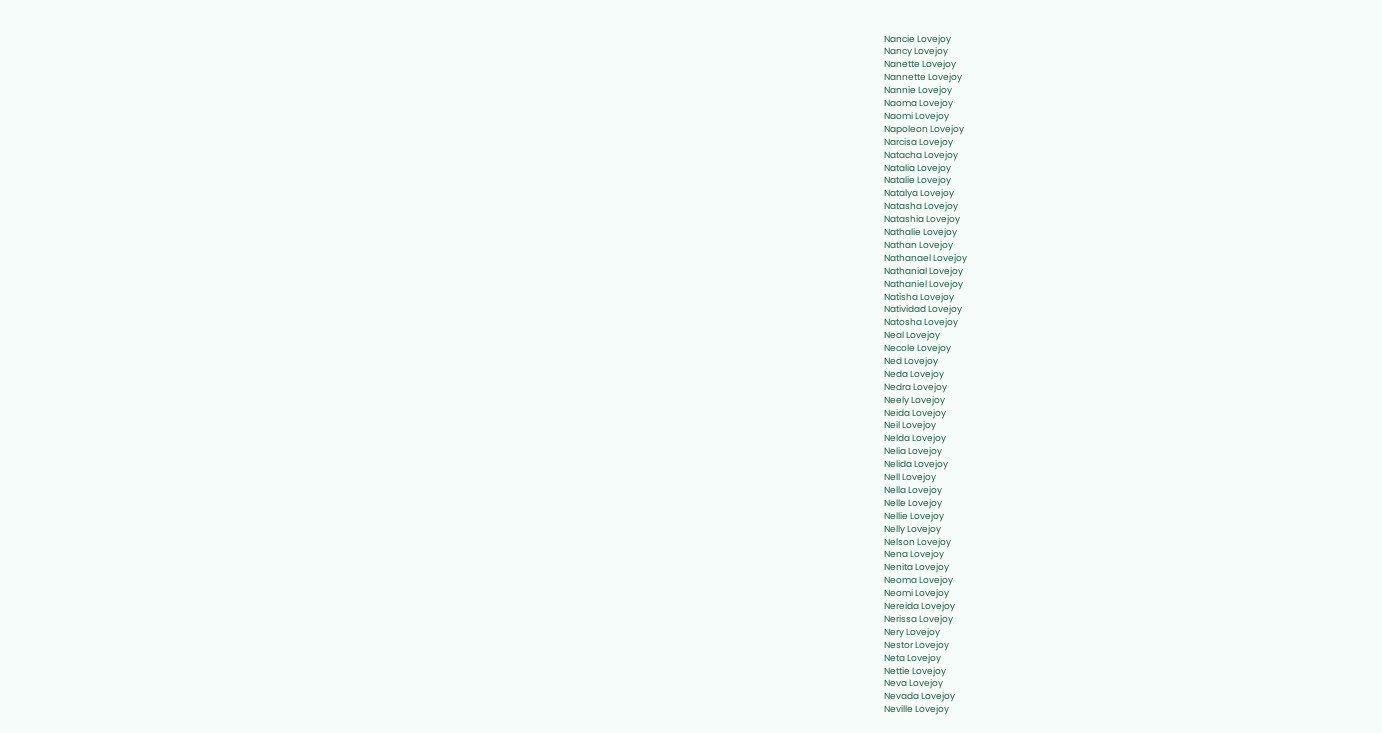Nancie Lovejoy
Nancy Lovejoy
Nanette Lovejoy
Nannette Lovejoy
Nannie Lovejoy
Naoma Lovejoy
Naomi Lovejoy
Napoleon Lovejoy
Narcisa Lovejoy
Natacha Lovejoy
Natalia Lovejoy
Natalie Lovejoy
Natalya Lovejoy
Natasha Lovejoy
Natashia Lovejoy
Nathalie Lovejoy
Nathan Lovejoy
Nathanael Lovejoy
Nathanial Lovejoy
Nathaniel Lovejoy
Natisha Lovejoy
Natividad Lovejoy
Natosha Lovejoy
Neal Lovejoy
Necole Lovejoy
Ned Lovejoy
Neda Lovejoy
Nedra Lovejoy
Neely Lovejoy
Neida Lovejoy
Neil Lovejoy
Nelda Lovejoy
Nelia Lovejoy
Nelida Lovejoy
Nell Lovejoy
Nella Lovejoy
Nelle Lovejoy
Nellie Lovejoy
Nelly Lovejoy
Nelson Lovejoy
Nena Lovejoy
Nenita Lovejoy
Neoma Lovejoy
Neomi Lovejoy
Nereida Lovejoy
Nerissa Lovejoy
Nery Lovejoy
Nestor Lovejoy
Neta Lovejoy
Nettie Lovejoy
Neva Lovejoy
Nevada Lovejoy
Neville Lovejoy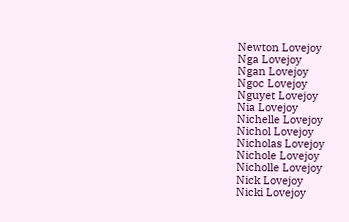Newton Lovejoy
Nga Lovejoy
Ngan Lovejoy
Ngoc Lovejoy
Nguyet Lovejoy
Nia Lovejoy
Nichelle Lovejoy
Nichol Lovejoy
Nicholas Lovejoy
Nichole Lovejoy
Nicholle Lovejoy
Nick Lovejoy
Nicki Lovejoy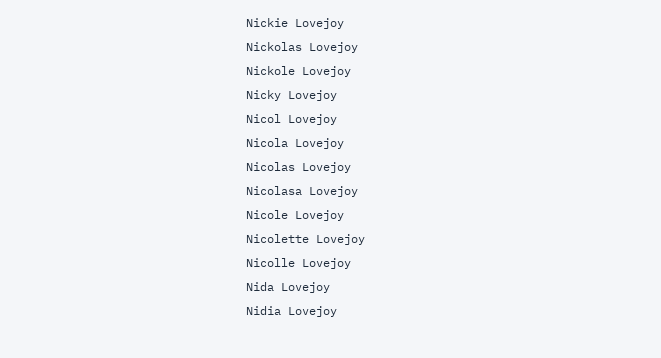Nickie Lovejoy
Nickolas Lovejoy
Nickole Lovejoy
Nicky Lovejoy
Nicol Lovejoy
Nicola Lovejoy
Nicolas Lovejoy
Nicolasa Lovejoy
Nicole Lovejoy
Nicolette Lovejoy
Nicolle Lovejoy
Nida Lovejoy
Nidia Lovejoy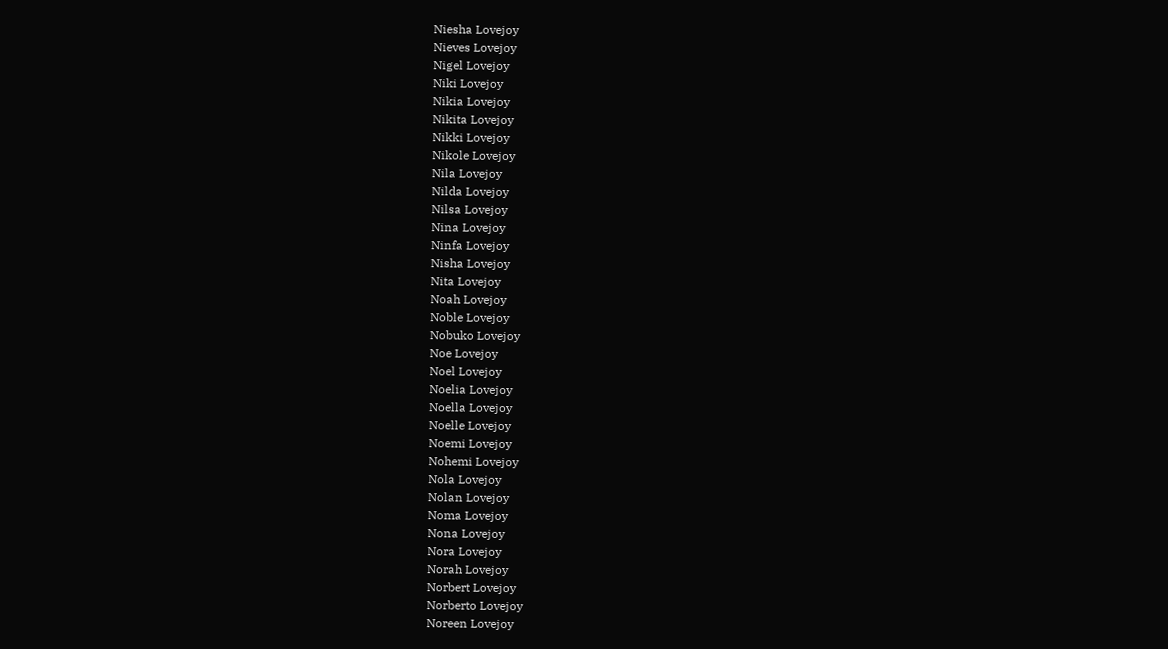Niesha Lovejoy
Nieves Lovejoy
Nigel Lovejoy
Niki Lovejoy
Nikia Lovejoy
Nikita Lovejoy
Nikki Lovejoy
Nikole Lovejoy
Nila Lovejoy
Nilda Lovejoy
Nilsa Lovejoy
Nina Lovejoy
Ninfa Lovejoy
Nisha Lovejoy
Nita Lovejoy
Noah Lovejoy
Noble Lovejoy
Nobuko Lovejoy
Noe Lovejoy
Noel Lovejoy
Noelia Lovejoy
Noella Lovejoy
Noelle Lovejoy
Noemi Lovejoy
Nohemi Lovejoy
Nola Lovejoy
Nolan Lovejoy
Noma Lovejoy
Nona Lovejoy
Nora Lovejoy
Norah Lovejoy
Norbert Lovejoy
Norberto Lovejoy
Noreen Lovejoy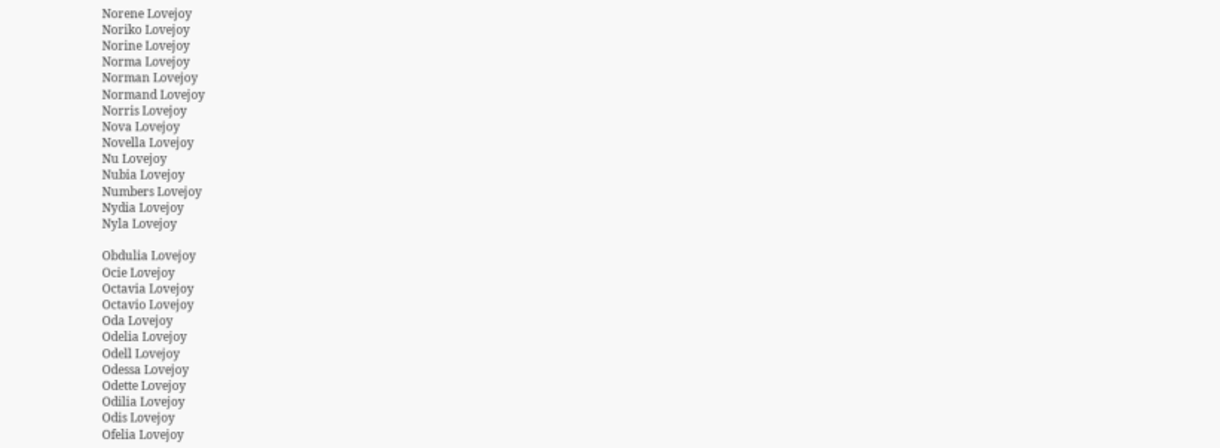Norene Lovejoy
Noriko Lovejoy
Norine Lovejoy
Norma Lovejoy
Norman Lovejoy
Normand Lovejoy
Norris Lovejoy
Nova Lovejoy
Novella Lovejoy
Nu Lovejoy
Nubia Lovejoy
Numbers Lovejoy
Nydia Lovejoy
Nyla Lovejoy

Obdulia Lovejoy
Ocie Lovejoy
Octavia Lovejoy
Octavio Lovejoy
Oda Lovejoy
Odelia Lovejoy
Odell Lovejoy
Odessa Lovejoy
Odette Lovejoy
Odilia Lovejoy
Odis Lovejoy
Ofelia Lovejoy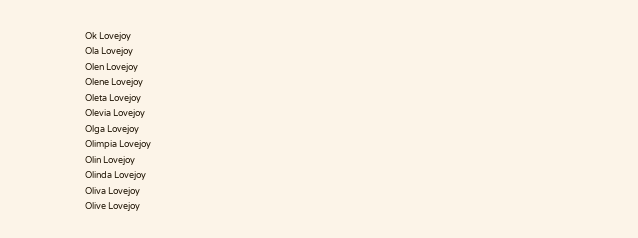Ok Lovejoy
Ola Lovejoy
Olen Lovejoy
Olene Lovejoy
Oleta Lovejoy
Olevia Lovejoy
Olga Lovejoy
Olimpia Lovejoy
Olin Lovejoy
Olinda Lovejoy
Oliva Lovejoy
Olive Lovejoy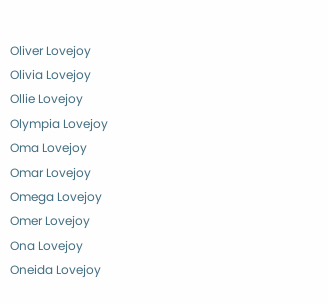Oliver Lovejoy
Olivia Lovejoy
Ollie Lovejoy
Olympia Lovejoy
Oma Lovejoy
Omar Lovejoy
Omega Lovejoy
Omer Lovejoy
Ona Lovejoy
Oneida Lovejoy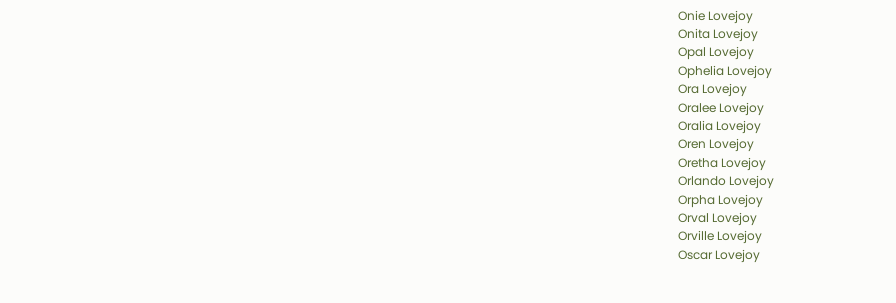Onie Lovejoy
Onita Lovejoy
Opal Lovejoy
Ophelia Lovejoy
Ora Lovejoy
Oralee Lovejoy
Oralia Lovejoy
Oren Lovejoy
Oretha Lovejoy
Orlando Lovejoy
Orpha Lovejoy
Orval Lovejoy
Orville Lovejoy
Oscar Lovejoy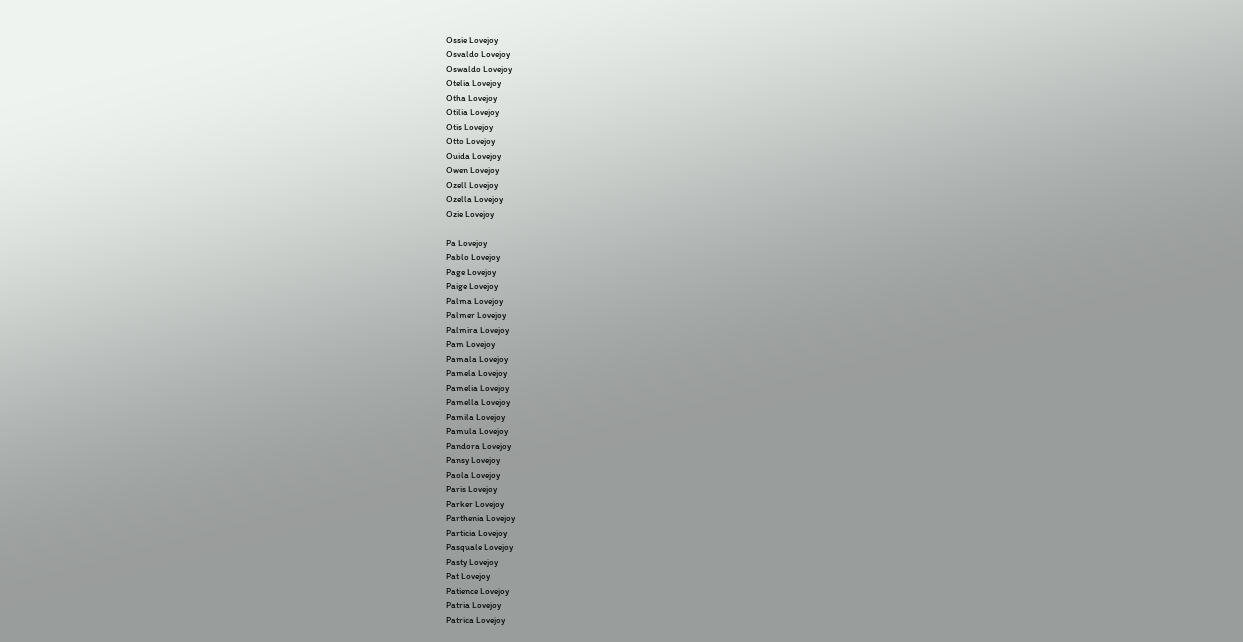Ossie Lovejoy
Osvaldo Lovejoy
Oswaldo Lovejoy
Otelia Lovejoy
Otha Lovejoy
Otilia Lovejoy
Otis Lovejoy
Otto Lovejoy
Ouida Lovejoy
Owen Lovejoy
Ozell Lovejoy
Ozella Lovejoy
Ozie Lovejoy

Pa Lovejoy
Pablo Lovejoy
Page Lovejoy
Paige Lovejoy
Palma Lovejoy
Palmer Lovejoy
Palmira Lovejoy
Pam Lovejoy
Pamala Lovejoy
Pamela Lovejoy
Pamelia Lovejoy
Pamella Lovejoy
Pamila Lovejoy
Pamula Lovejoy
Pandora Lovejoy
Pansy Lovejoy
Paola Lovejoy
Paris Lovejoy
Parker Lovejoy
Parthenia Lovejoy
Particia Lovejoy
Pasquale Lovejoy
Pasty Lovejoy
Pat Lovejoy
Patience Lovejoy
Patria Lovejoy
Patrica Lovejoy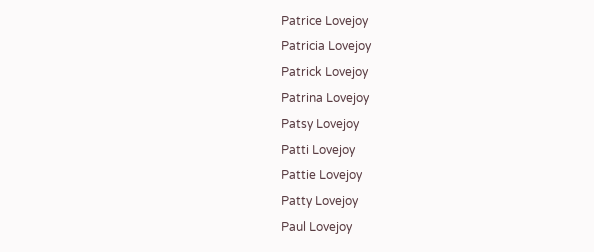Patrice Lovejoy
Patricia Lovejoy
Patrick Lovejoy
Patrina Lovejoy
Patsy Lovejoy
Patti Lovejoy
Pattie Lovejoy
Patty Lovejoy
Paul Lovejoy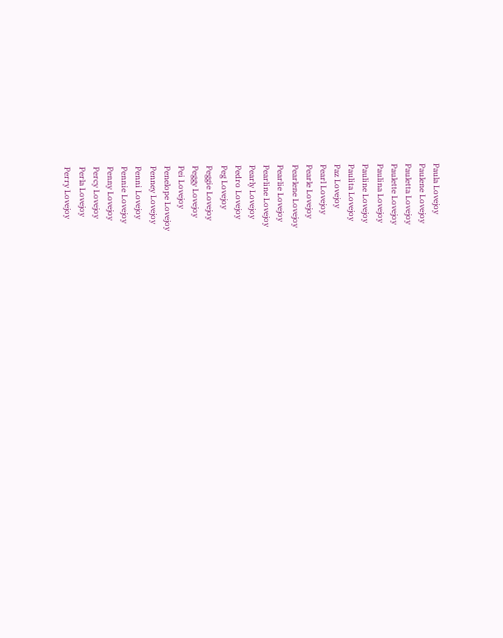Paula Lovejoy
Paulene Lovejoy
Pauletta Lovejoy
Paulette Lovejoy
Paulina Lovejoy
Pauline Lovejoy
Paulita Lovejoy
Paz Lovejoy
Pearl Lovejoy
Pearle Lovejoy
Pearlene Lovejoy
Pearlie Lovejoy
Pearline Lovejoy
Pearly Lovejoy
Pedro Lovejoy
Peg Lovejoy
Peggie Lovejoy
Peggy Lovejoy
Pei Lovejoy
Penelope Lovejoy
Penney Lovejoy
Penni Lovejoy
Pennie Lovejoy
Penny Lovejoy
Percy Lovejoy
Perla Lovejoy
Perry Lovejoy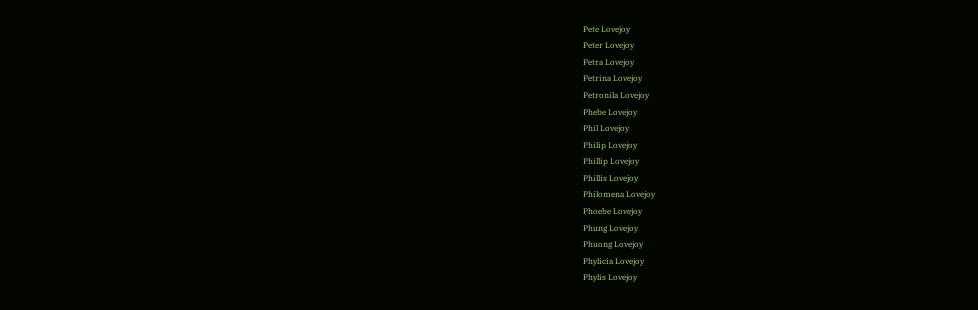Pete Lovejoy
Peter Lovejoy
Petra Lovejoy
Petrina Lovejoy
Petronila Lovejoy
Phebe Lovejoy
Phil Lovejoy
Philip Lovejoy
Phillip Lovejoy
Phillis Lovejoy
Philomena Lovejoy
Phoebe Lovejoy
Phung Lovejoy
Phuong Lovejoy
Phylicia Lovejoy
Phylis Lovejoy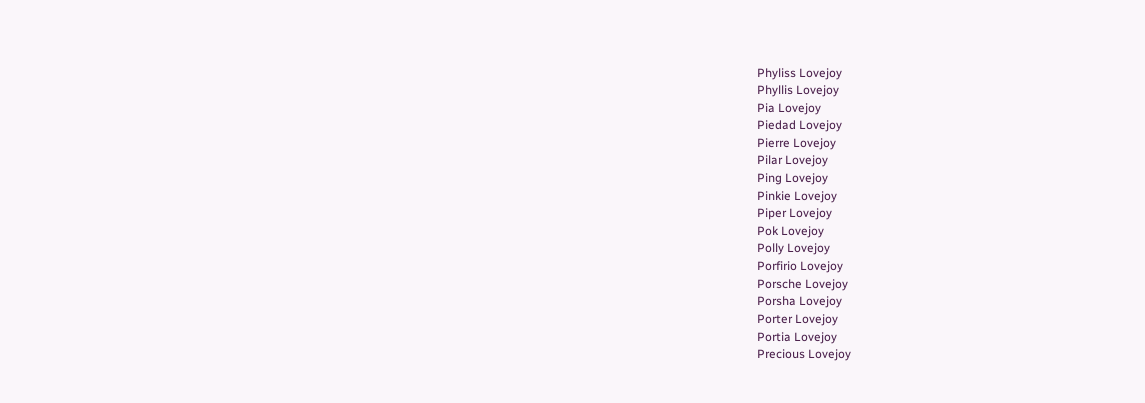Phyliss Lovejoy
Phyllis Lovejoy
Pia Lovejoy
Piedad Lovejoy
Pierre Lovejoy
Pilar Lovejoy
Ping Lovejoy
Pinkie Lovejoy
Piper Lovejoy
Pok Lovejoy
Polly Lovejoy
Porfirio Lovejoy
Porsche Lovejoy
Porsha Lovejoy
Porter Lovejoy
Portia Lovejoy
Precious Lovejoy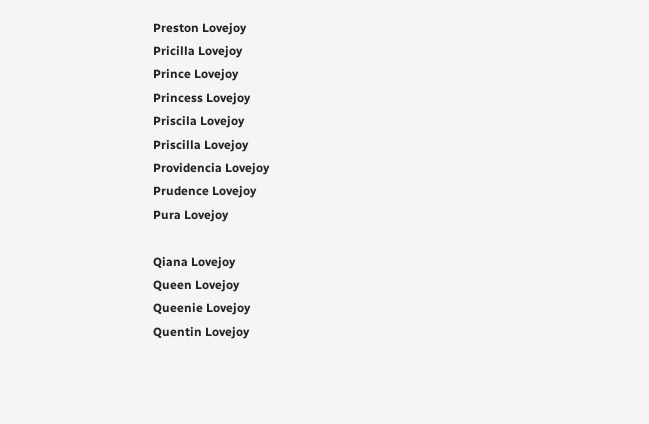Preston Lovejoy
Pricilla Lovejoy
Prince Lovejoy
Princess Lovejoy
Priscila Lovejoy
Priscilla Lovejoy
Providencia Lovejoy
Prudence Lovejoy
Pura Lovejoy

Qiana Lovejoy
Queen Lovejoy
Queenie Lovejoy
Quentin Lovejoy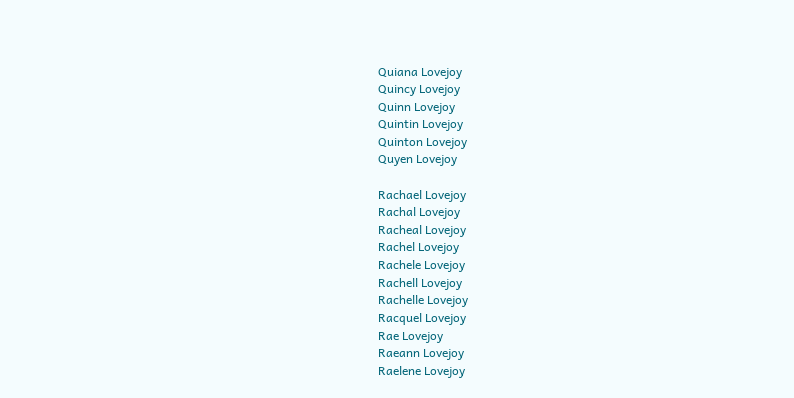Quiana Lovejoy
Quincy Lovejoy
Quinn Lovejoy
Quintin Lovejoy
Quinton Lovejoy
Quyen Lovejoy

Rachael Lovejoy
Rachal Lovejoy
Racheal Lovejoy
Rachel Lovejoy
Rachele Lovejoy
Rachell Lovejoy
Rachelle Lovejoy
Racquel Lovejoy
Rae Lovejoy
Raeann Lovejoy
Raelene Lovejoy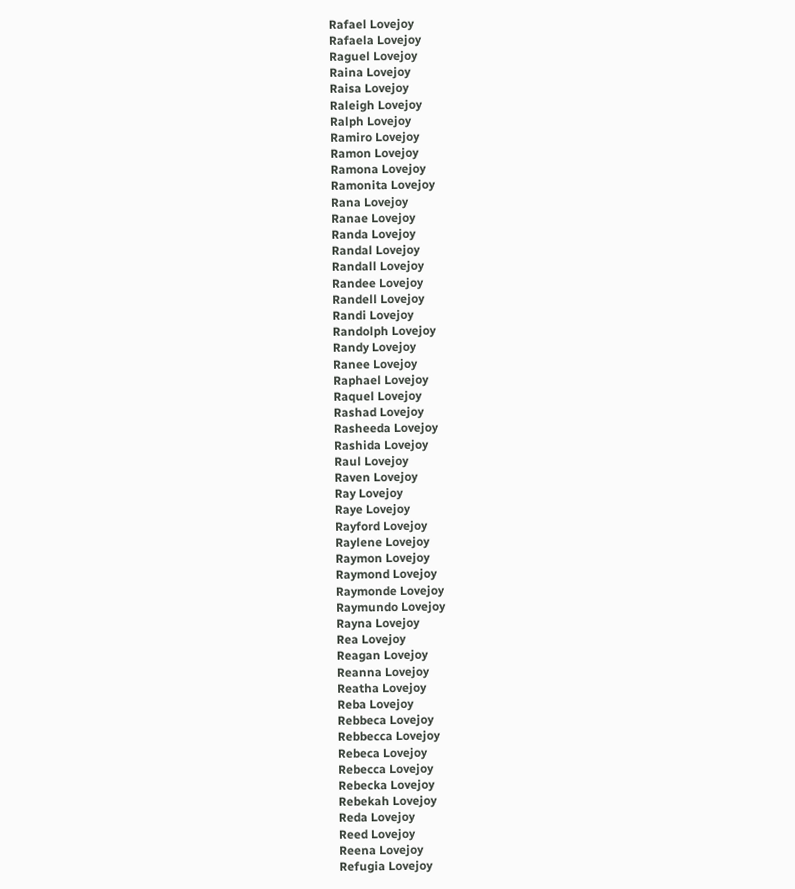Rafael Lovejoy
Rafaela Lovejoy
Raguel Lovejoy
Raina Lovejoy
Raisa Lovejoy
Raleigh Lovejoy
Ralph Lovejoy
Ramiro Lovejoy
Ramon Lovejoy
Ramona Lovejoy
Ramonita Lovejoy
Rana Lovejoy
Ranae Lovejoy
Randa Lovejoy
Randal Lovejoy
Randall Lovejoy
Randee Lovejoy
Randell Lovejoy
Randi Lovejoy
Randolph Lovejoy
Randy Lovejoy
Ranee Lovejoy
Raphael Lovejoy
Raquel Lovejoy
Rashad Lovejoy
Rasheeda Lovejoy
Rashida Lovejoy
Raul Lovejoy
Raven Lovejoy
Ray Lovejoy
Raye Lovejoy
Rayford Lovejoy
Raylene Lovejoy
Raymon Lovejoy
Raymond Lovejoy
Raymonde Lovejoy
Raymundo Lovejoy
Rayna Lovejoy
Rea Lovejoy
Reagan Lovejoy
Reanna Lovejoy
Reatha Lovejoy
Reba Lovejoy
Rebbeca Lovejoy
Rebbecca Lovejoy
Rebeca Lovejoy
Rebecca Lovejoy
Rebecka Lovejoy
Rebekah Lovejoy
Reda Lovejoy
Reed Lovejoy
Reena Lovejoy
Refugia Lovejoy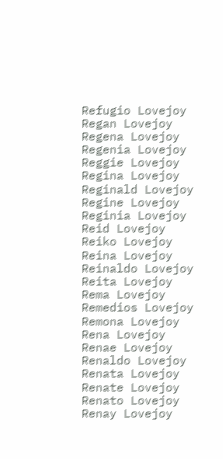Refugio Lovejoy
Regan Lovejoy
Regena Lovejoy
Regenia Lovejoy
Reggie Lovejoy
Regina Lovejoy
Reginald Lovejoy
Regine Lovejoy
Reginia Lovejoy
Reid Lovejoy
Reiko Lovejoy
Reina Lovejoy
Reinaldo Lovejoy
Reita Lovejoy
Rema Lovejoy
Remedios Lovejoy
Remona Lovejoy
Rena Lovejoy
Renae Lovejoy
Renaldo Lovejoy
Renata Lovejoy
Renate Lovejoy
Renato Lovejoy
Renay Lovejoy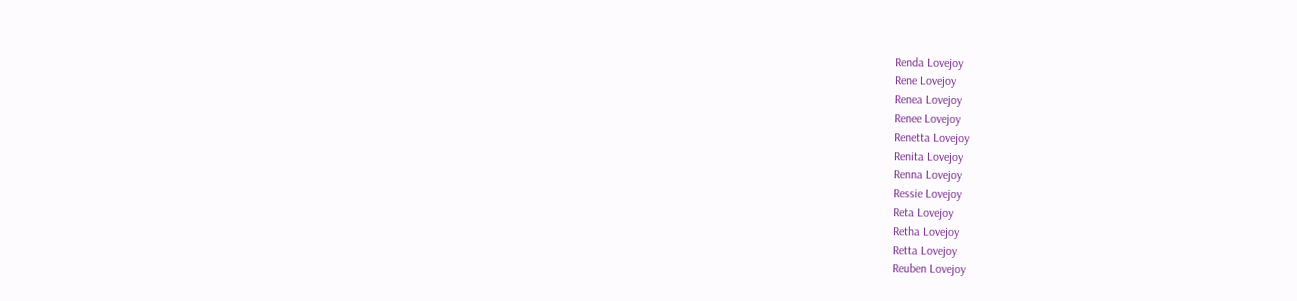Renda Lovejoy
Rene Lovejoy
Renea Lovejoy
Renee Lovejoy
Renetta Lovejoy
Renita Lovejoy
Renna Lovejoy
Ressie Lovejoy
Reta Lovejoy
Retha Lovejoy
Retta Lovejoy
Reuben Lovejoy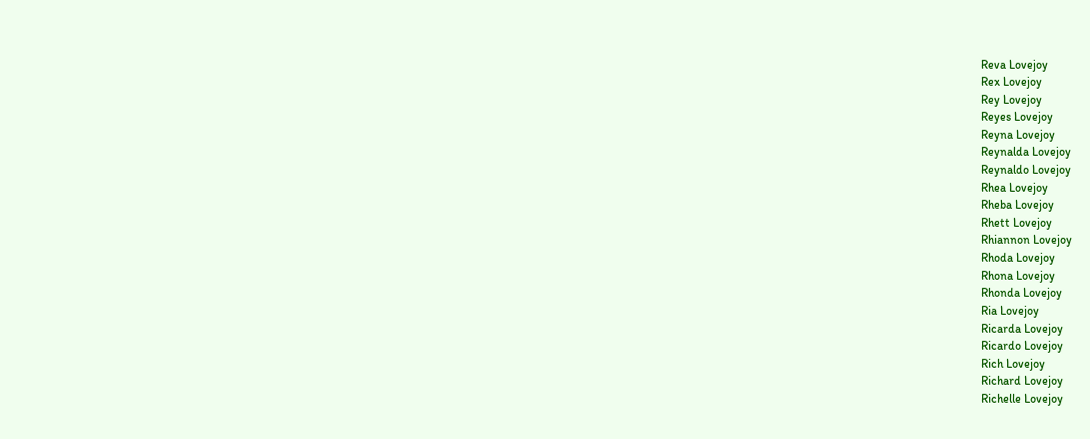Reva Lovejoy
Rex Lovejoy
Rey Lovejoy
Reyes Lovejoy
Reyna Lovejoy
Reynalda Lovejoy
Reynaldo Lovejoy
Rhea Lovejoy
Rheba Lovejoy
Rhett Lovejoy
Rhiannon Lovejoy
Rhoda Lovejoy
Rhona Lovejoy
Rhonda Lovejoy
Ria Lovejoy
Ricarda Lovejoy
Ricardo Lovejoy
Rich Lovejoy
Richard Lovejoy
Richelle Lovejoy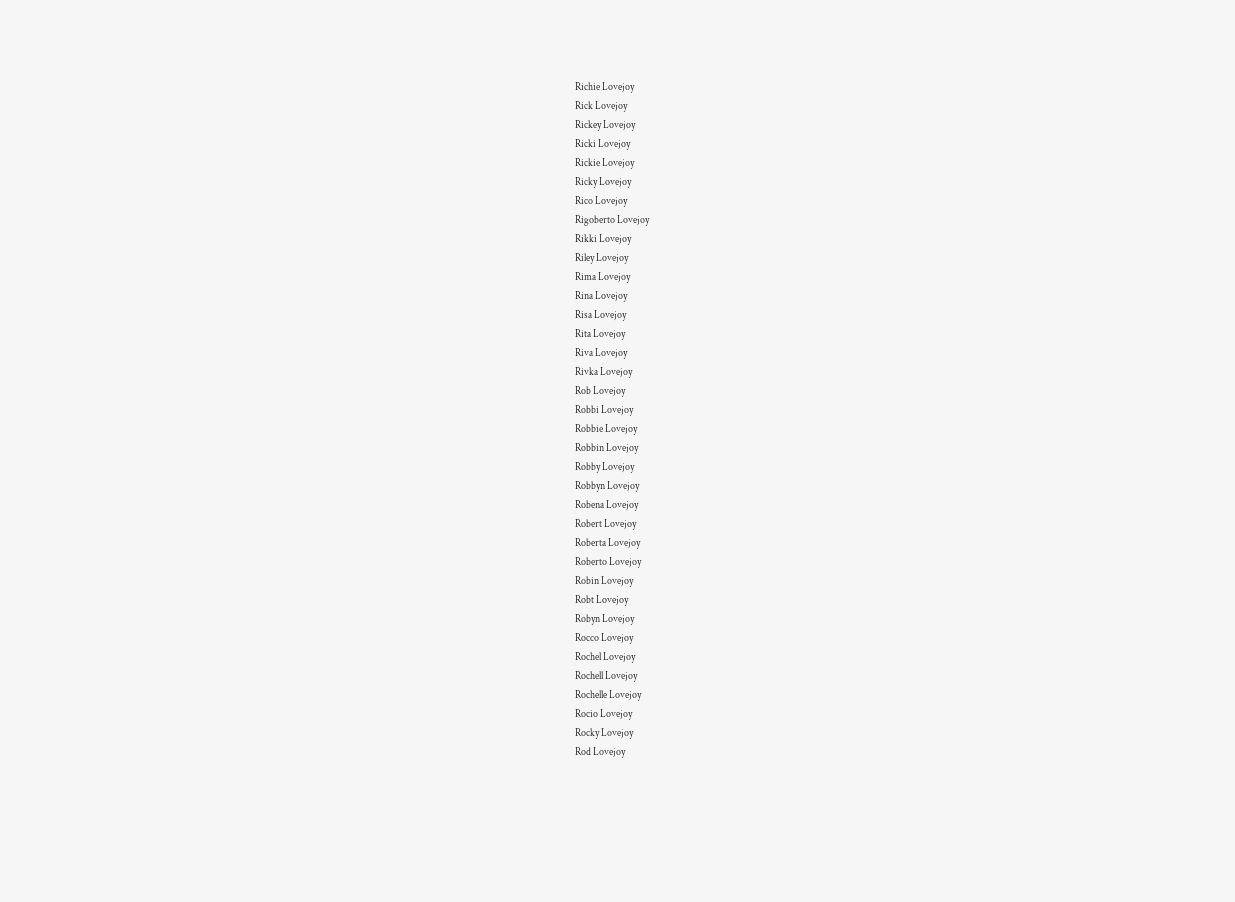Richie Lovejoy
Rick Lovejoy
Rickey Lovejoy
Ricki Lovejoy
Rickie Lovejoy
Ricky Lovejoy
Rico Lovejoy
Rigoberto Lovejoy
Rikki Lovejoy
Riley Lovejoy
Rima Lovejoy
Rina Lovejoy
Risa Lovejoy
Rita Lovejoy
Riva Lovejoy
Rivka Lovejoy
Rob Lovejoy
Robbi Lovejoy
Robbie Lovejoy
Robbin Lovejoy
Robby Lovejoy
Robbyn Lovejoy
Robena Lovejoy
Robert Lovejoy
Roberta Lovejoy
Roberto Lovejoy
Robin Lovejoy
Robt Lovejoy
Robyn Lovejoy
Rocco Lovejoy
Rochel Lovejoy
Rochell Lovejoy
Rochelle Lovejoy
Rocio Lovejoy
Rocky Lovejoy
Rod Lovejoy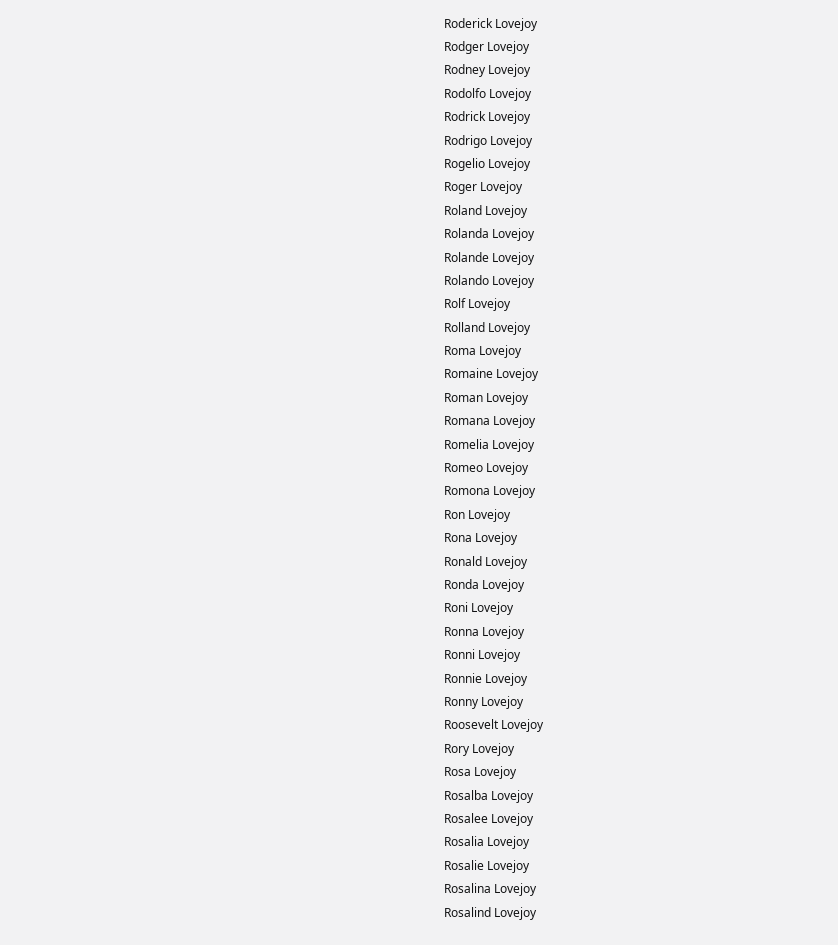Roderick Lovejoy
Rodger Lovejoy
Rodney Lovejoy
Rodolfo Lovejoy
Rodrick Lovejoy
Rodrigo Lovejoy
Rogelio Lovejoy
Roger Lovejoy
Roland Lovejoy
Rolanda Lovejoy
Rolande Lovejoy
Rolando Lovejoy
Rolf Lovejoy
Rolland Lovejoy
Roma Lovejoy
Romaine Lovejoy
Roman Lovejoy
Romana Lovejoy
Romelia Lovejoy
Romeo Lovejoy
Romona Lovejoy
Ron Lovejoy
Rona Lovejoy
Ronald Lovejoy
Ronda Lovejoy
Roni Lovejoy
Ronna Lovejoy
Ronni Lovejoy
Ronnie Lovejoy
Ronny Lovejoy
Roosevelt Lovejoy
Rory Lovejoy
Rosa Lovejoy
Rosalba Lovejoy
Rosalee Lovejoy
Rosalia Lovejoy
Rosalie Lovejoy
Rosalina Lovejoy
Rosalind Lovejoy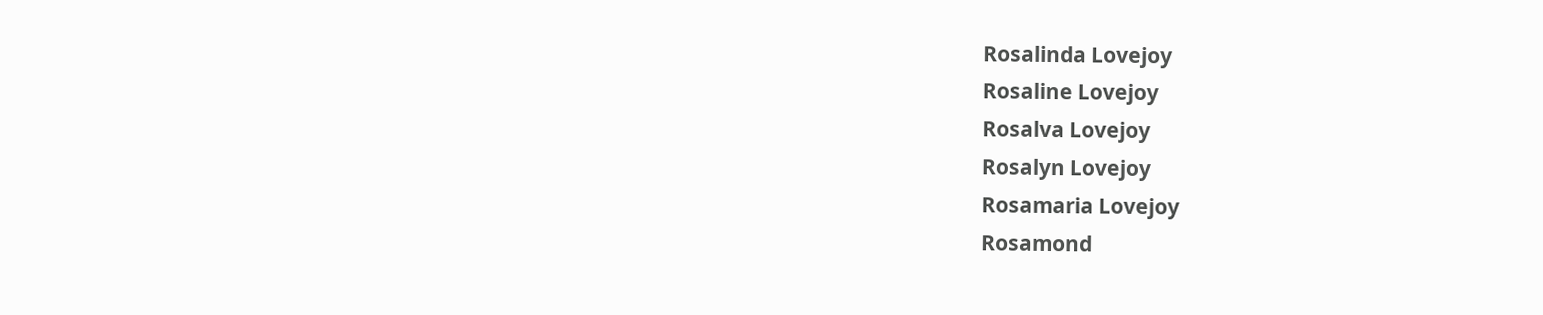Rosalinda Lovejoy
Rosaline Lovejoy
Rosalva Lovejoy
Rosalyn Lovejoy
Rosamaria Lovejoy
Rosamond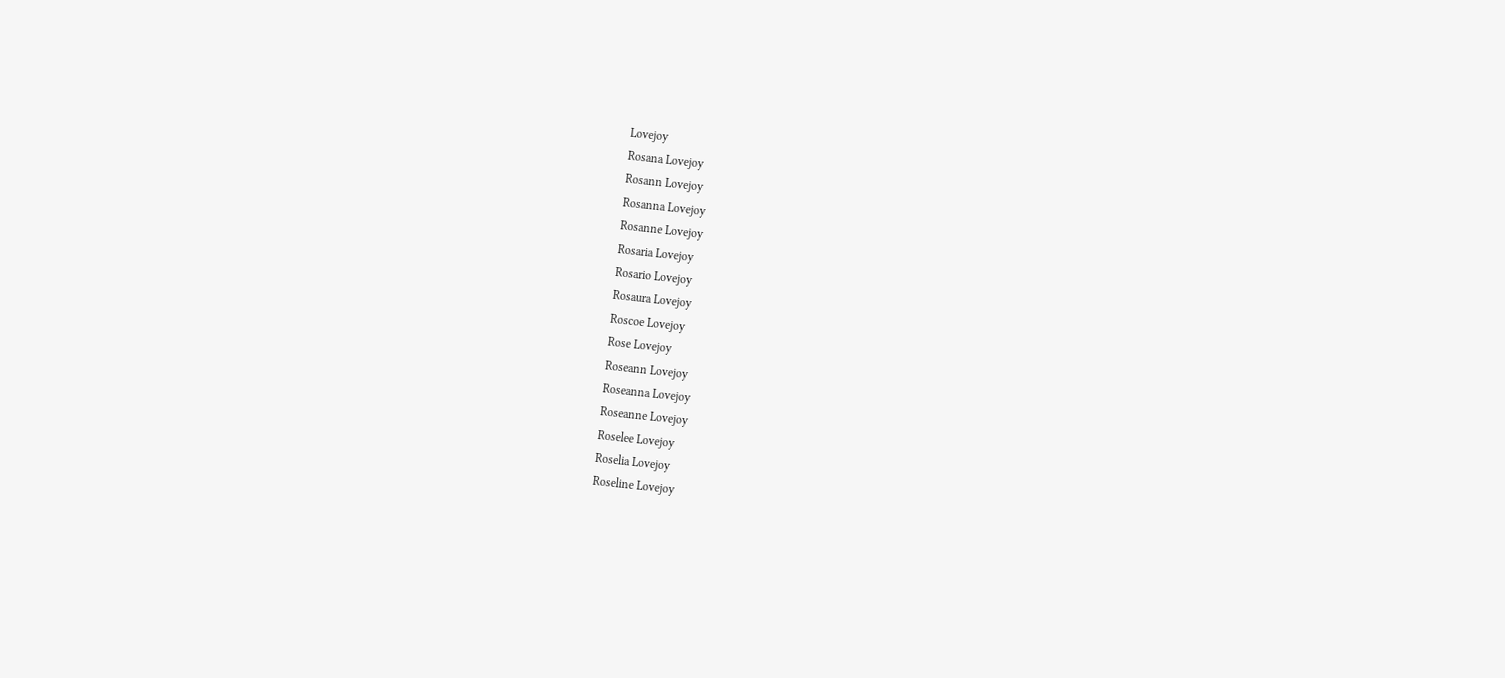Lovejoy
Rosana Lovejoy
Rosann Lovejoy
Rosanna Lovejoy
Rosanne Lovejoy
Rosaria Lovejoy
Rosario Lovejoy
Rosaura Lovejoy
Roscoe Lovejoy
Rose Lovejoy
Roseann Lovejoy
Roseanna Lovejoy
Roseanne Lovejoy
Roselee Lovejoy
Roselia Lovejoy
Roseline Lovejoy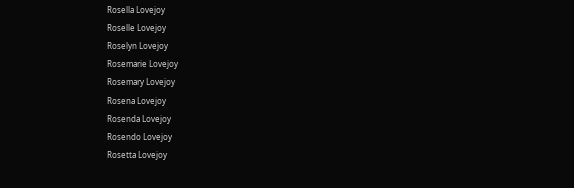Rosella Lovejoy
Roselle Lovejoy
Roselyn Lovejoy
Rosemarie Lovejoy
Rosemary Lovejoy
Rosena Lovejoy
Rosenda Lovejoy
Rosendo Lovejoy
Rosetta Lovejoy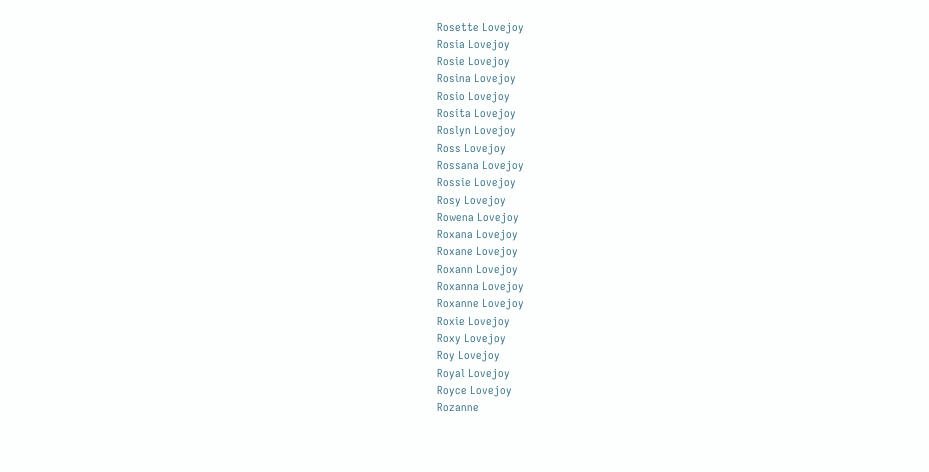Rosette Lovejoy
Rosia Lovejoy
Rosie Lovejoy
Rosina Lovejoy
Rosio Lovejoy
Rosita Lovejoy
Roslyn Lovejoy
Ross Lovejoy
Rossana Lovejoy
Rossie Lovejoy
Rosy Lovejoy
Rowena Lovejoy
Roxana Lovejoy
Roxane Lovejoy
Roxann Lovejoy
Roxanna Lovejoy
Roxanne Lovejoy
Roxie Lovejoy
Roxy Lovejoy
Roy Lovejoy
Royal Lovejoy
Royce Lovejoy
Rozanne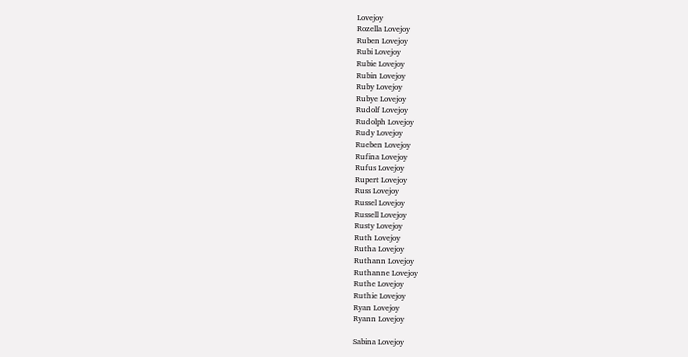Lovejoy
Rozella Lovejoy
Ruben Lovejoy
Rubi Lovejoy
Rubie Lovejoy
Rubin Lovejoy
Ruby Lovejoy
Rubye Lovejoy
Rudolf Lovejoy
Rudolph Lovejoy
Rudy Lovejoy
Rueben Lovejoy
Rufina Lovejoy
Rufus Lovejoy
Rupert Lovejoy
Russ Lovejoy
Russel Lovejoy
Russell Lovejoy
Rusty Lovejoy
Ruth Lovejoy
Rutha Lovejoy
Ruthann Lovejoy
Ruthanne Lovejoy
Ruthe Lovejoy
Ruthie Lovejoy
Ryan Lovejoy
Ryann Lovejoy

Sabina Lovejoy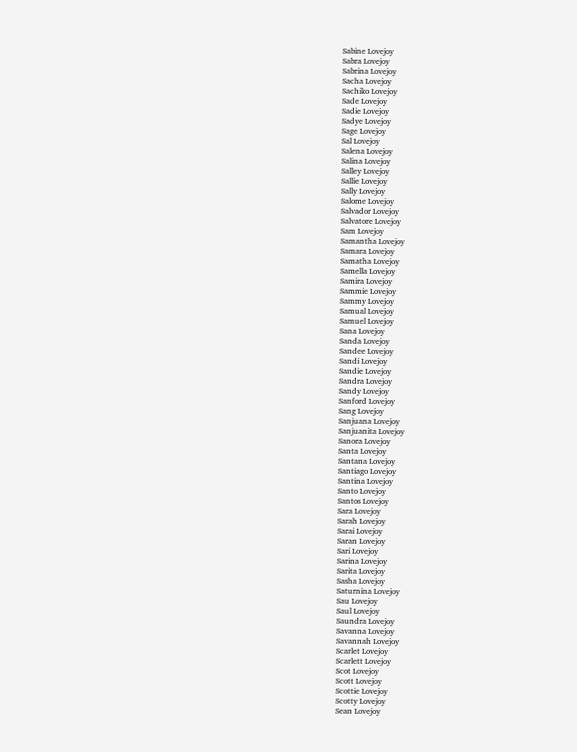Sabine Lovejoy
Sabra Lovejoy
Sabrina Lovejoy
Sacha Lovejoy
Sachiko Lovejoy
Sade Lovejoy
Sadie Lovejoy
Sadye Lovejoy
Sage Lovejoy
Sal Lovejoy
Salena Lovejoy
Salina Lovejoy
Salley Lovejoy
Sallie Lovejoy
Sally Lovejoy
Salome Lovejoy
Salvador Lovejoy
Salvatore Lovejoy
Sam Lovejoy
Samantha Lovejoy
Samara Lovejoy
Samatha Lovejoy
Samella Lovejoy
Samira Lovejoy
Sammie Lovejoy
Sammy Lovejoy
Samual Lovejoy
Samuel Lovejoy
Sana Lovejoy
Sanda Lovejoy
Sandee Lovejoy
Sandi Lovejoy
Sandie Lovejoy
Sandra Lovejoy
Sandy Lovejoy
Sanford Lovejoy
Sang Lovejoy
Sanjuana Lovejoy
Sanjuanita Lovejoy
Sanora Lovejoy
Santa Lovejoy
Santana Lovejoy
Santiago Lovejoy
Santina Lovejoy
Santo Lovejoy
Santos Lovejoy
Sara Lovejoy
Sarah Lovejoy
Sarai Lovejoy
Saran Lovejoy
Sari Lovejoy
Sarina Lovejoy
Sarita Lovejoy
Sasha Lovejoy
Saturnina Lovejoy
Sau Lovejoy
Saul Lovejoy
Saundra Lovejoy
Savanna Lovejoy
Savannah Lovejoy
Scarlet Lovejoy
Scarlett Lovejoy
Scot Lovejoy
Scott Lovejoy
Scottie Lovejoy
Scotty Lovejoy
Sean Lovejoy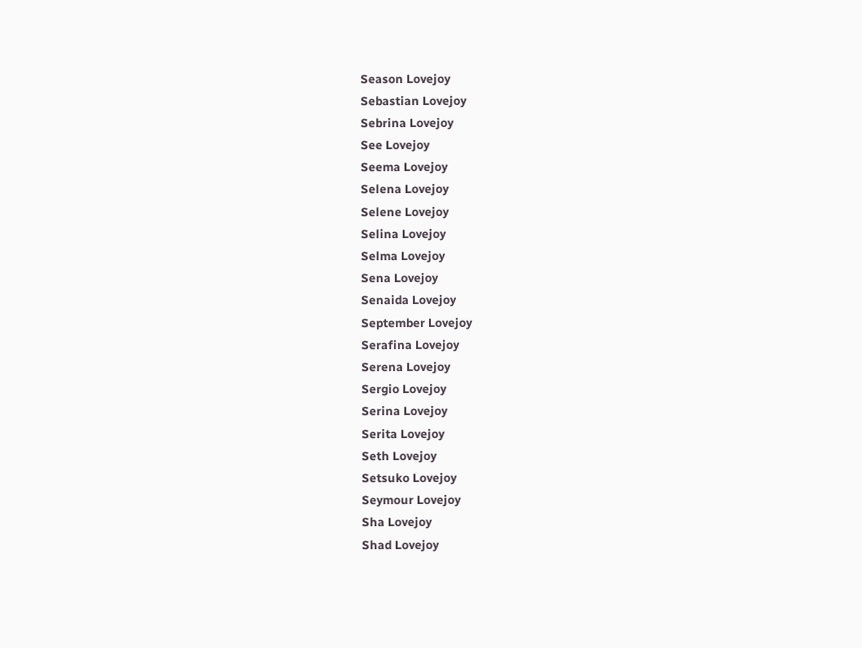Season Lovejoy
Sebastian Lovejoy
Sebrina Lovejoy
See Lovejoy
Seema Lovejoy
Selena Lovejoy
Selene Lovejoy
Selina Lovejoy
Selma Lovejoy
Sena Lovejoy
Senaida Lovejoy
September Lovejoy
Serafina Lovejoy
Serena Lovejoy
Sergio Lovejoy
Serina Lovejoy
Serita Lovejoy
Seth Lovejoy
Setsuko Lovejoy
Seymour Lovejoy
Sha Lovejoy
Shad Lovejoy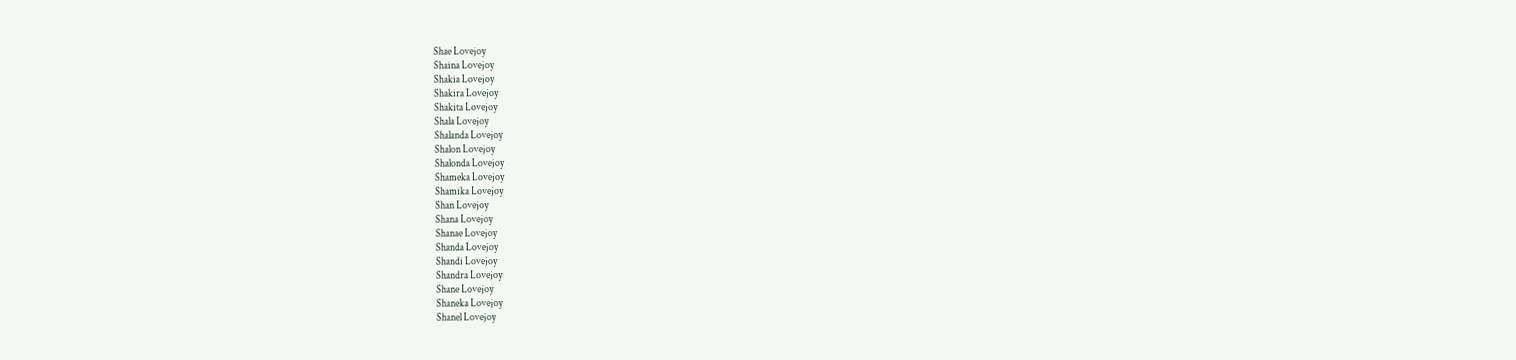Shae Lovejoy
Shaina Lovejoy
Shakia Lovejoy
Shakira Lovejoy
Shakita Lovejoy
Shala Lovejoy
Shalanda Lovejoy
Shalon Lovejoy
Shalonda Lovejoy
Shameka Lovejoy
Shamika Lovejoy
Shan Lovejoy
Shana Lovejoy
Shanae Lovejoy
Shanda Lovejoy
Shandi Lovejoy
Shandra Lovejoy
Shane Lovejoy
Shaneka Lovejoy
Shanel Lovejoy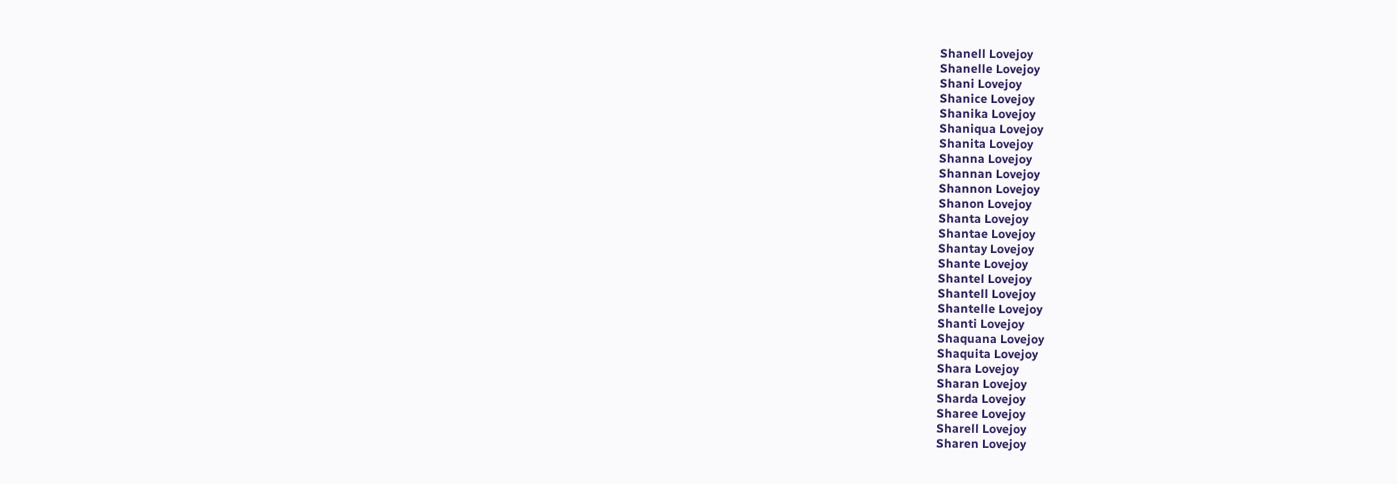Shanell Lovejoy
Shanelle Lovejoy
Shani Lovejoy
Shanice Lovejoy
Shanika Lovejoy
Shaniqua Lovejoy
Shanita Lovejoy
Shanna Lovejoy
Shannan Lovejoy
Shannon Lovejoy
Shanon Lovejoy
Shanta Lovejoy
Shantae Lovejoy
Shantay Lovejoy
Shante Lovejoy
Shantel Lovejoy
Shantell Lovejoy
Shantelle Lovejoy
Shanti Lovejoy
Shaquana Lovejoy
Shaquita Lovejoy
Shara Lovejoy
Sharan Lovejoy
Sharda Lovejoy
Sharee Lovejoy
Sharell Lovejoy
Sharen Lovejoy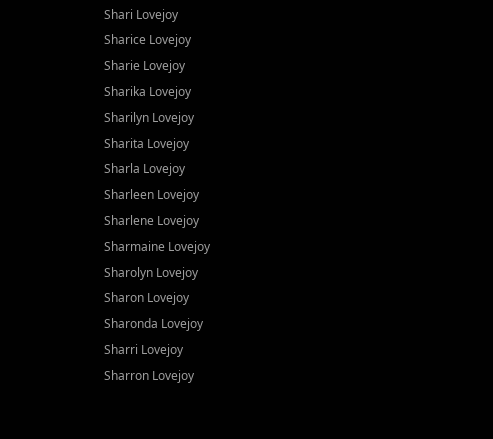Shari Lovejoy
Sharice Lovejoy
Sharie Lovejoy
Sharika Lovejoy
Sharilyn Lovejoy
Sharita Lovejoy
Sharla Lovejoy
Sharleen Lovejoy
Sharlene Lovejoy
Sharmaine Lovejoy
Sharolyn Lovejoy
Sharon Lovejoy
Sharonda Lovejoy
Sharri Lovejoy
Sharron Lovejoy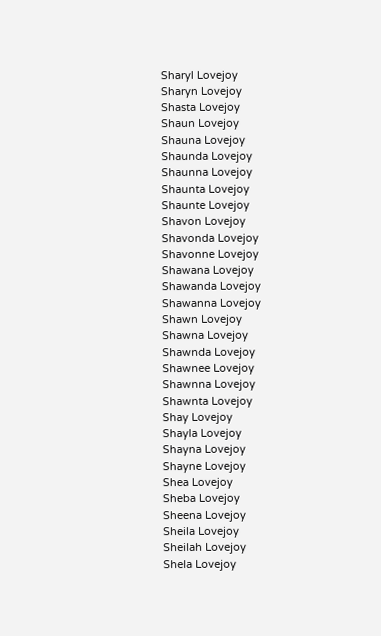Sharyl Lovejoy
Sharyn Lovejoy
Shasta Lovejoy
Shaun Lovejoy
Shauna Lovejoy
Shaunda Lovejoy
Shaunna Lovejoy
Shaunta Lovejoy
Shaunte Lovejoy
Shavon Lovejoy
Shavonda Lovejoy
Shavonne Lovejoy
Shawana Lovejoy
Shawanda Lovejoy
Shawanna Lovejoy
Shawn Lovejoy
Shawna Lovejoy
Shawnda Lovejoy
Shawnee Lovejoy
Shawnna Lovejoy
Shawnta Lovejoy
Shay Lovejoy
Shayla Lovejoy
Shayna Lovejoy
Shayne Lovejoy
Shea Lovejoy
Sheba Lovejoy
Sheena Lovejoy
Sheila Lovejoy
Sheilah Lovejoy
Shela Lovejoy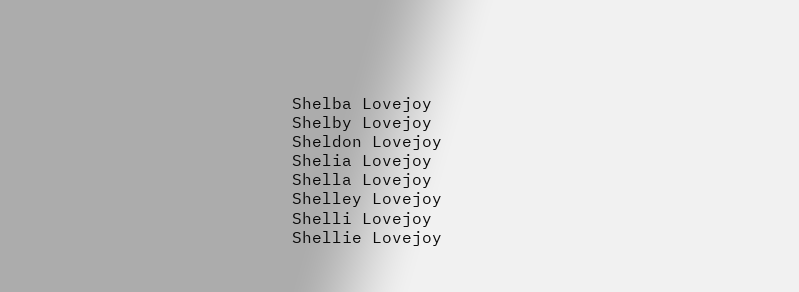Shelba Lovejoy
Shelby Lovejoy
Sheldon Lovejoy
Shelia Lovejoy
Shella Lovejoy
Shelley Lovejoy
Shelli Lovejoy
Shellie Lovejoy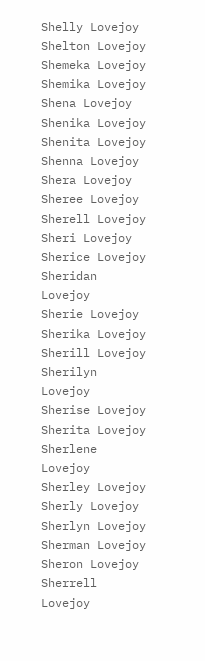Shelly Lovejoy
Shelton Lovejoy
Shemeka Lovejoy
Shemika Lovejoy
Shena Lovejoy
Shenika Lovejoy
Shenita Lovejoy
Shenna Lovejoy
Shera Lovejoy
Sheree Lovejoy
Sherell Lovejoy
Sheri Lovejoy
Sherice Lovejoy
Sheridan Lovejoy
Sherie Lovejoy
Sherika Lovejoy
Sherill Lovejoy
Sherilyn Lovejoy
Sherise Lovejoy
Sherita Lovejoy
Sherlene Lovejoy
Sherley Lovejoy
Sherly Lovejoy
Sherlyn Lovejoy
Sherman Lovejoy
Sheron Lovejoy
Sherrell Lovejoy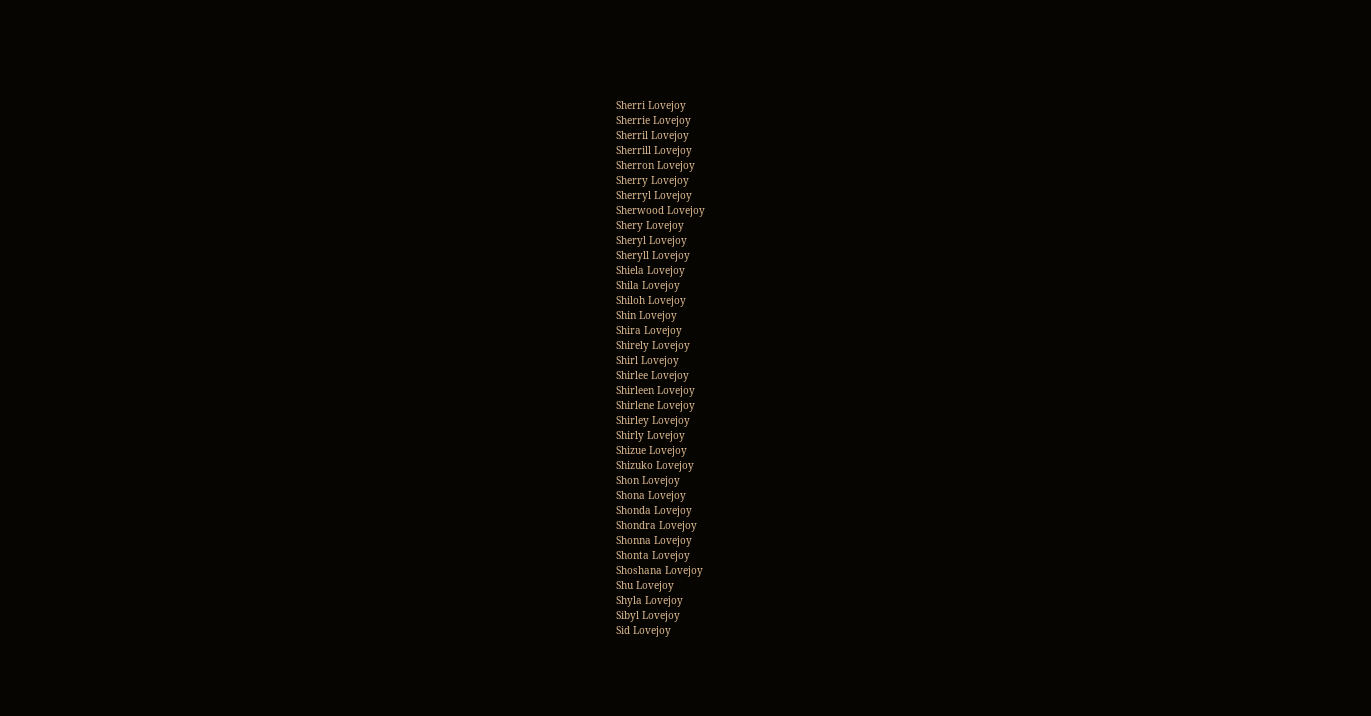Sherri Lovejoy
Sherrie Lovejoy
Sherril Lovejoy
Sherrill Lovejoy
Sherron Lovejoy
Sherry Lovejoy
Sherryl Lovejoy
Sherwood Lovejoy
Shery Lovejoy
Sheryl Lovejoy
Sheryll Lovejoy
Shiela Lovejoy
Shila Lovejoy
Shiloh Lovejoy
Shin Lovejoy
Shira Lovejoy
Shirely Lovejoy
Shirl Lovejoy
Shirlee Lovejoy
Shirleen Lovejoy
Shirlene Lovejoy
Shirley Lovejoy
Shirly Lovejoy
Shizue Lovejoy
Shizuko Lovejoy
Shon Lovejoy
Shona Lovejoy
Shonda Lovejoy
Shondra Lovejoy
Shonna Lovejoy
Shonta Lovejoy
Shoshana Lovejoy
Shu Lovejoy
Shyla Lovejoy
Sibyl Lovejoy
Sid Lovejoy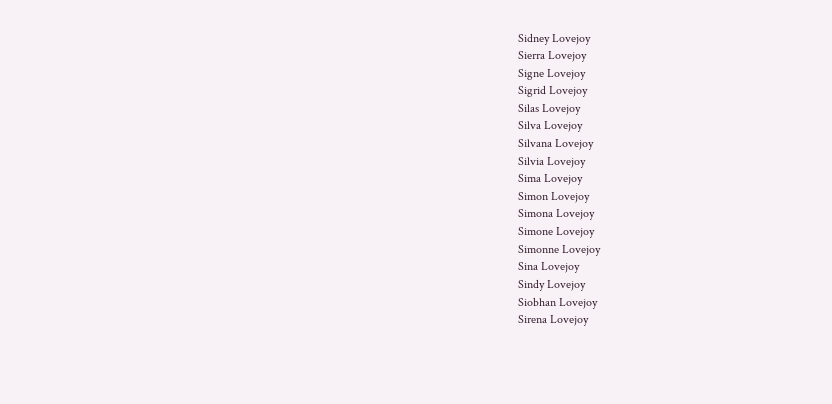Sidney Lovejoy
Sierra Lovejoy
Signe Lovejoy
Sigrid Lovejoy
Silas Lovejoy
Silva Lovejoy
Silvana Lovejoy
Silvia Lovejoy
Sima Lovejoy
Simon Lovejoy
Simona Lovejoy
Simone Lovejoy
Simonne Lovejoy
Sina Lovejoy
Sindy Lovejoy
Siobhan Lovejoy
Sirena Lovejoy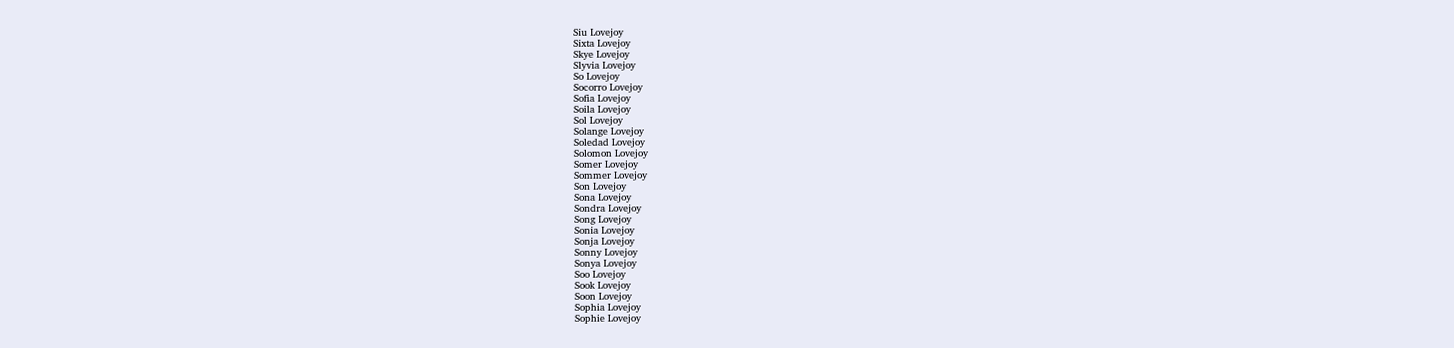Siu Lovejoy
Sixta Lovejoy
Skye Lovejoy
Slyvia Lovejoy
So Lovejoy
Socorro Lovejoy
Sofia Lovejoy
Soila Lovejoy
Sol Lovejoy
Solange Lovejoy
Soledad Lovejoy
Solomon Lovejoy
Somer Lovejoy
Sommer Lovejoy
Son Lovejoy
Sona Lovejoy
Sondra Lovejoy
Song Lovejoy
Sonia Lovejoy
Sonja Lovejoy
Sonny Lovejoy
Sonya Lovejoy
Soo Lovejoy
Sook Lovejoy
Soon Lovejoy
Sophia Lovejoy
Sophie Lovejoy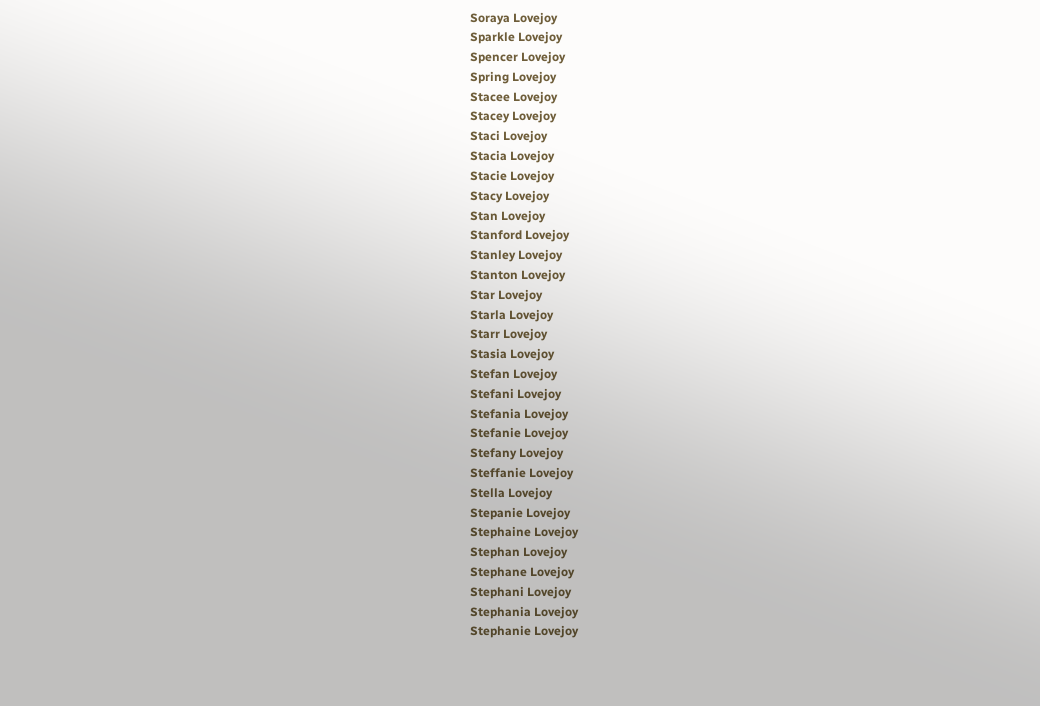Soraya Lovejoy
Sparkle Lovejoy
Spencer Lovejoy
Spring Lovejoy
Stacee Lovejoy
Stacey Lovejoy
Staci Lovejoy
Stacia Lovejoy
Stacie Lovejoy
Stacy Lovejoy
Stan Lovejoy
Stanford Lovejoy
Stanley Lovejoy
Stanton Lovejoy
Star Lovejoy
Starla Lovejoy
Starr Lovejoy
Stasia Lovejoy
Stefan Lovejoy
Stefani Lovejoy
Stefania Lovejoy
Stefanie Lovejoy
Stefany Lovejoy
Steffanie Lovejoy
Stella Lovejoy
Stepanie Lovejoy
Stephaine Lovejoy
Stephan Lovejoy
Stephane Lovejoy
Stephani Lovejoy
Stephania Lovejoy
Stephanie Lovejoy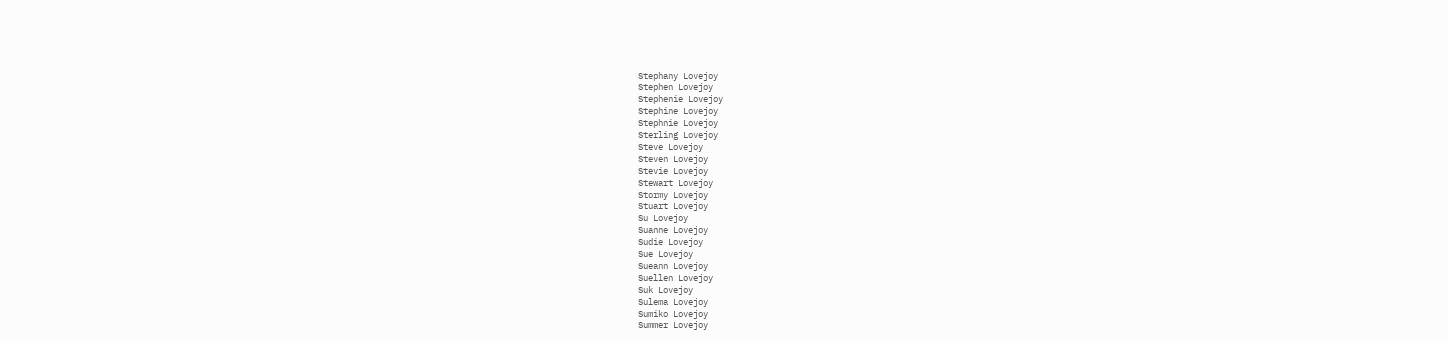Stephany Lovejoy
Stephen Lovejoy
Stephenie Lovejoy
Stephine Lovejoy
Stephnie Lovejoy
Sterling Lovejoy
Steve Lovejoy
Steven Lovejoy
Stevie Lovejoy
Stewart Lovejoy
Stormy Lovejoy
Stuart Lovejoy
Su Lovejoy
Suanne Lovejoy
Sudie Lovejoy
Sue Lovejoy
Sueann Lovejoy
Suellen Lovejoy
Suk Lovejoy
Sulema Lovejoy
Sumiko Lovejoy
Summer Lovejoy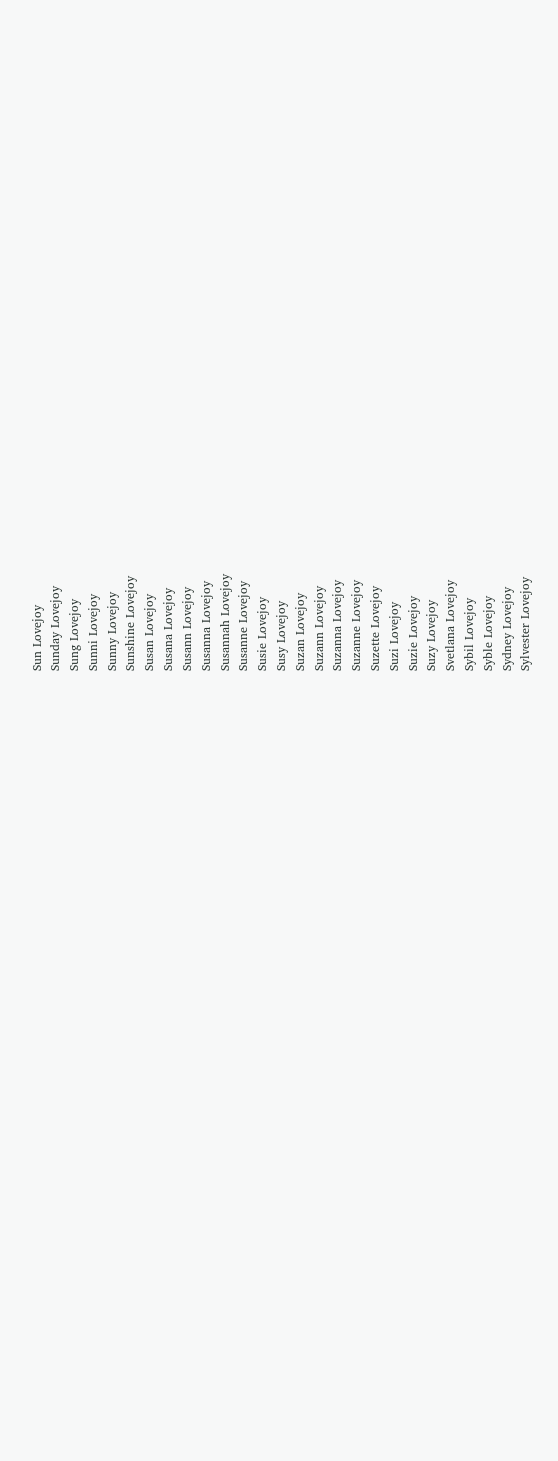Sun Lovejoy
Sunday Lovejoy
Sung Lovejoy
Sunni Lovejoy
Sunny Lovejoy
Sunshine Lovejoy
Susan Lovejoy
Susana Lovejoy
Susann Lovejoy
Susanna Lovejoy
Susannah Lovejoy
Susanne Lovejoy
Susie Lovejoy
Susy Lovejoy
Suzan Lovejoy
Suzann Lovejoy
Suzanna Lovejoy
Suzanne Lovejoy
Suzette Lovejoy
Suzi Lovejoy
Suzie Lovejoy
Suzy Lovejoy
Svetlana Lovejoy
Sybil Lovejoy
Syble Lovejoy
Sydney Lovejoy
Sylvester Lovejoy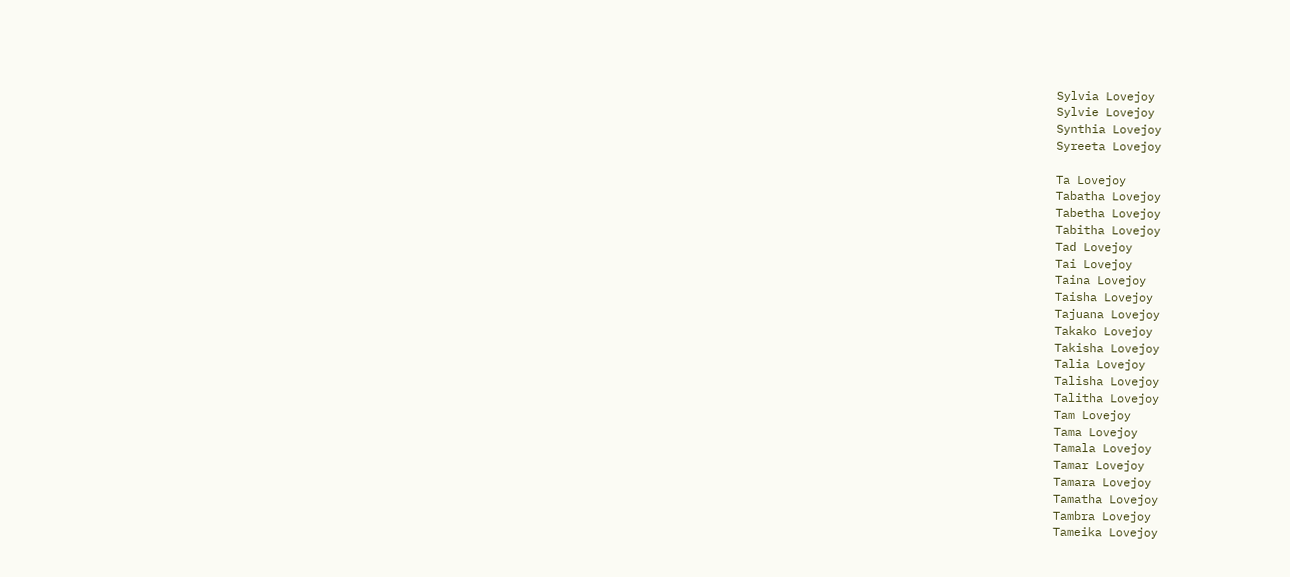Sylvia Lovejoy
Sylvie Lovejoy
Synthia Lovejoy
Syreeta Lovejoy

Ta Lovejoy
Tabatha Lovejoy
Tabetha Lovejoy
Tabitha Lovejoy
Tad Lovejoy
Tai Lovejoy
Taina Lovejoy
Taisha Lovejoy
Tajuana Lovejoy
Takako Lovejoy
Takisha Lovejoy
Talia Lovejoy
Talisha Lovejoy
Talitha Lovejoy
Tam Lovejoy
Tama Lovejoy
Tamala Lovejoy
Tamar Lovejoy
Tamara Lovejoy
Tamatha Lovejoy
Tambra Lovejoy
Tameika Lovejoy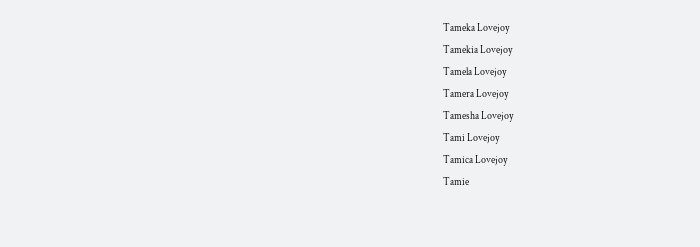Tameka Lovejoy
Tamekia Lovejoy
Tamela Lovejoy
Tamera Lovejoy
Tamesha Lovejoy
Tami Lovejoy
Tamica Lovejoy
Tamie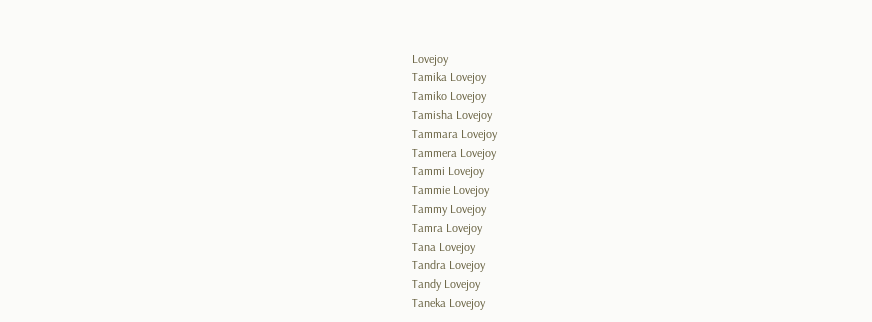Lovejoy
Tamika Lovejoy
Tamiko Lovejoy
Tamisha Lovejoy
Tammara Lovejoy
Tammera Lovejoy
Tammi Lovejoy
Tammie Lovejoy
Tammy Lovejoy
Tamra Lovejoy
Tana Lovejoy
Tandra Lovejoy
Tandy Lovejoy
Taneka Lovejoy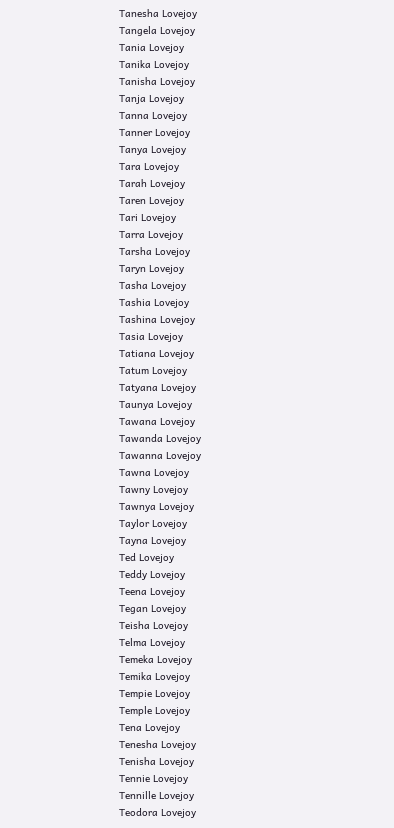Tanesha Lovejoy
Tangela Lovejoy
Tania Lovejoy
Tanika Lovejoy
Tanisha Lovejoy
Tanja Lovejoy
Tanna Lovejoy
Tanner Lovejoy
Tanya Lovejoy
Tara Lovejoy
Tarah Lovejoy
Taren Lovejoy
Tari Lovejoy
Tarra Lovejoy
Tarsha Lovejoy
Taryn Lovejoy
Tasha Lovejoy
Tashia Lovejoy
Tashina Lovejoy
Tasia Lovejoy
Tatiana Lovejoy
Tatum Lovejoy
Tatyana Lovejoy
Taunya Lovejoy
Tawana Lovejoy
Tawanda Lovejoy
Tawanna Lovejoy
Tawna Lovejoy
Tawny Lovejoy
Tawnya Lovejoy
Taylor Lovejoy
Tayna Lovejoy
Ted Lovejoy
Teddy Lovejoy
Teena Lovejoy
Tegan Lovejoy
Teisha Lovejoy
Telma Lovejoy
Temeka Lovejoy
Temika Lovejoy
Tempie Lovejoy
Temple Lovejoy
Tena Lovejoy
Tenesha Lovejoy
Tenisha Lovejoy
Tennie Lovejoy
Tennille Lovejoy
Teodora Lovejoy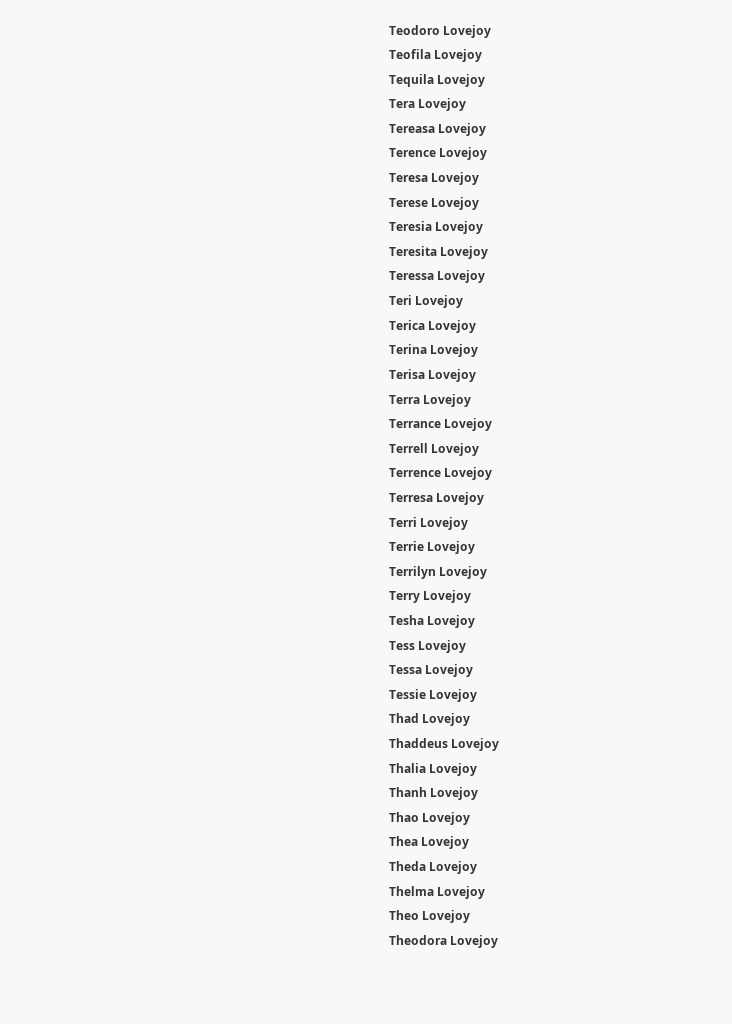Teodoro Lovejoy
Teofila Lovejoy
Tequila Lovejoy
Tera Lovejoy
Tereasa Lovejoy
Terence Lovejoy
Teresa Lovejoy
Terese Lovejoy
Teresia Lovejoy
Teresita Lovejoy
Teressa Lovejoy
Teri Lovejoy
Terica Lovejoy
Terina Lovejoy
Terisa Lovejoy
Terra Lovejoy
Terrance Lovejoy
Terrell Lovejoy
Terrence Lovejoy
Terresa Lovejoy
Terri Lovejoy
Terrie Lovejoy
Terrilyn Lovejoy
Terry Lovejoy
Tesha Lovejoy
Tess Lovejoy
Tessa Lovejoy
Tessie Lovejoy
Thad Lovejoy
Thaddeus Lovejoy
Thalia Lovejoy
Thanh Lovejoy
Thao Lovejoy
Thea Lovejoy
Theda Lovejoy
Thelma Lovejoy
Theo Lovejoy
Theodora Lovejoy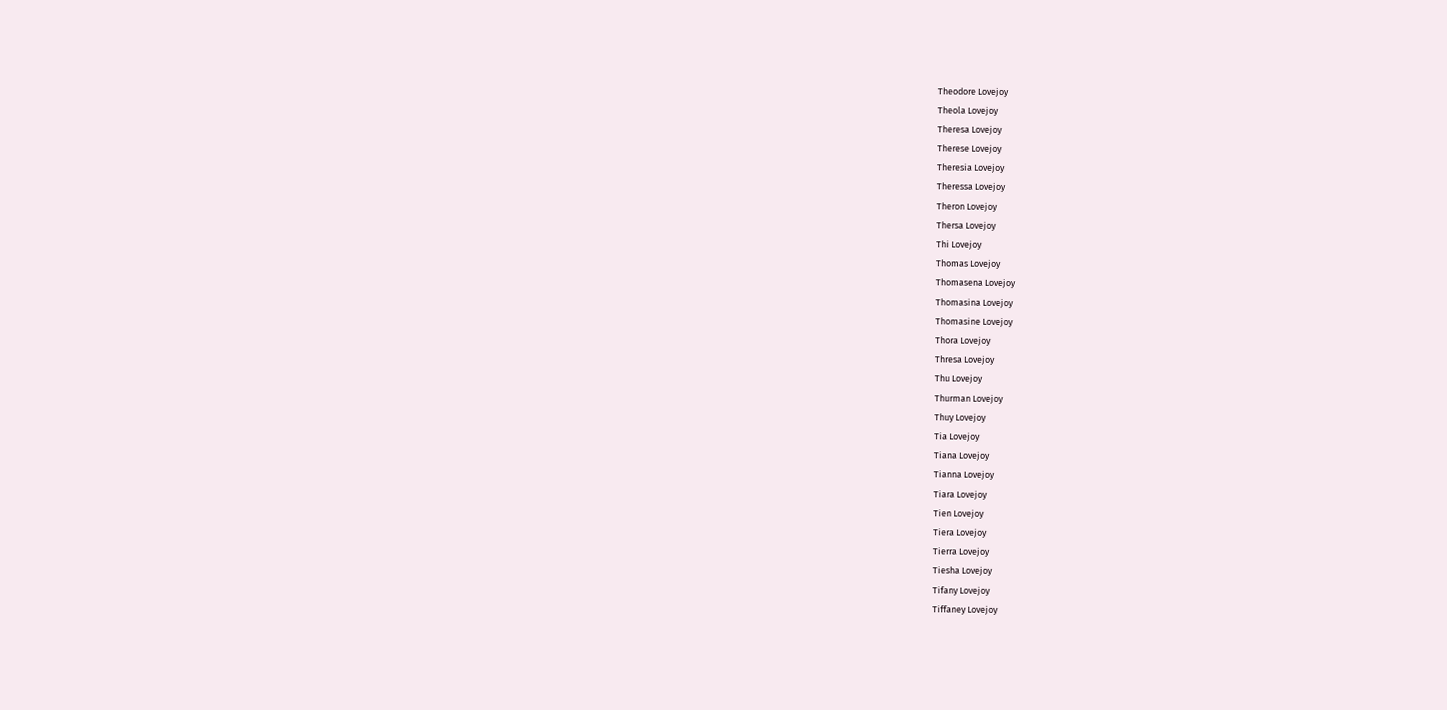Theodore Lovejoy
Theola Lovejoy
Theresa Lovejoy
Therese Lovejoy
Theresia Lovejoy
Theressa Lovejoy
Theron Lovejoy
Thersa Lovejoy
Thi Lovejoy
Thomas Lovejoy
Thomasena Lovejoy
Thomasina Lovejoy
Thomasine Lovejoy
Thora Lovejoy
Thresa Lovejoy
Thu Lovejoy
Thurman Lovejoy
Thuy Lovejoy
Tia Lovejoy
Tiana Lovejoy
Tianna Lovejoy
Tiara Lovejoy
Tien Lovejoy
Tiera Lovejoy
Tierra Lovejoy
Tiesha Lovejoy
Tifany Lovejoy
Tiffaney Lovejoy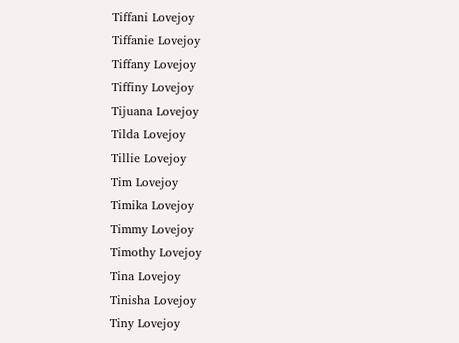Tiffani Lovejoy
Tiffanie Lovejoy
Tiffany Lovejoy
Tiffiny Lovejoy
Tijuana Lovejoy
Tilda Lovejoy
Tillie Lovejoy
Tim Lovejoy
Timika Lovejoy
Timmy Lovejoy
Timothy Lovejoy
Tina Lovejoy
Tinisha Lovejoy
Tiny Lovejoy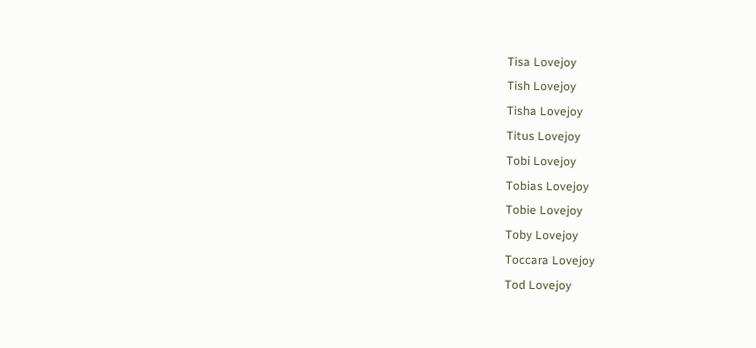Tisa Lovejoy
Tish Lovejoy
Tisha Lovejoy
Titus Lovejoy
Tobi Lovejoy
Tobias Lovejoy
Tobie Lovejoy
Toby Lovejoy
Toccara Lovejoy
Tod Lovejoy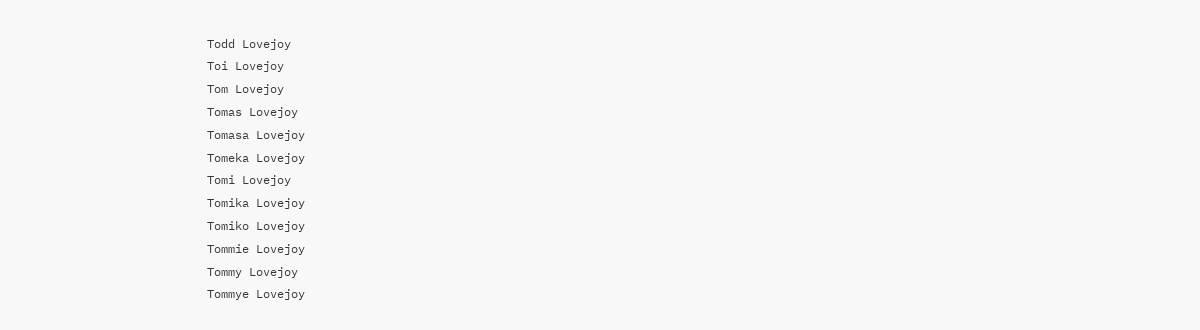Todd Lovejoy
Toi Lovejoy
Tom Lovejoy
Tomas Lovejoy
Tomasa Lovejoy
Tomeka Lovejoy
Tomi Lovejoy
Tomika Lovejoy
Tomiko Lovejoy
Tommie Lovejoy
Tommy Lovejoy
Tommye Lovejoy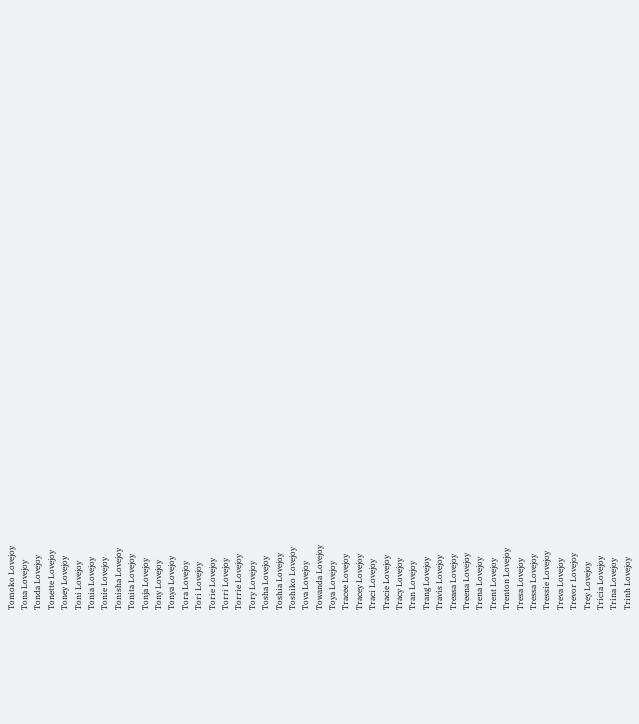Tomoko Lovejoy
Tona Lovejoy
Tonda Lovejoy
Tonette Lovejoy
Toney Lovejoy
Toni Lovejoy
Tonia Lovejoy
Tonie Lovejoy
Tonisha Lovejoy
Tonita Lovejoy
Tonja Lovejoy
Tony Lovejoy
Tonya Lovejoy
Tora Lovejoy
Tori Lovejoy
Torie Lovejoy
Torri Lovejoy
Torrie Lovejoy
Tory Lovejoy
Tosha Lovejoy
Toshia Lovejoy
Toshiko Lovejoy
Tova Lovejoy
Towanda Lovejoy
Toya Lovejoy
Tracee Lovejoy
Tracey Lovejoy
Traci Lovejoy
Tracie Lovejoy
Tracy Lovejoy
Tran Lovejoy
Trang Lovejoy
Travis Lovejoy
Treasa Lovejoy
Treena Lovejoy
Trena Lovejoy
Trent Lovejoy
Trenton Lovejoy
Tresa Lovejoy
Tressa Lovejoy
Tressie Lovejoy
Treva Lovejoy
Trevor Lovejoy
Trey Lovejoy
Tricia Lovejoy
Trina Lovejoy
Trinh Lovejoy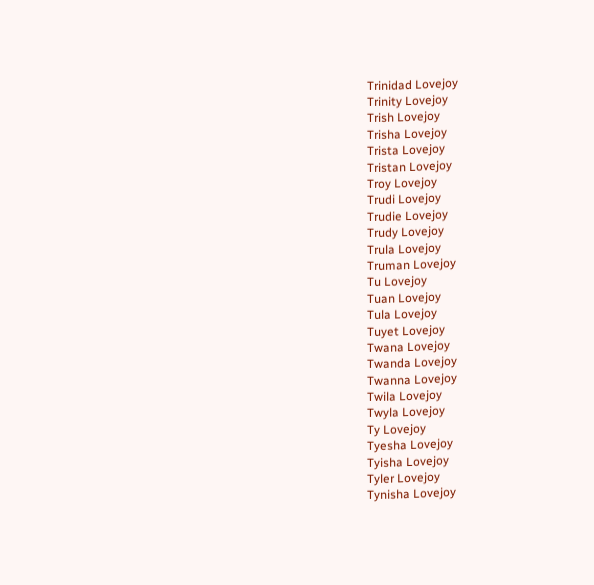Trinidad Lovejoy
Trinity Lovejoy
Trish Lovejoy
Trisha Lovejoy
Trista Lovejoy
Tristan Lovejoy
Troy Lovejoy
Trudi Lovejoy
Trudie Lovejoy
Trudy Lovejoy
Trula Lovejoy
Truman Lovejoy
Tu Lovejoy
Tuan Lovejoy
Tula Lovejoy
Tuyet Lovejoy
Twana Lovejoy
Twanda Lovejoy
Twanna Lovejoy
Twila Lovejoy
Twyla Lovejoy
Ty Lovejoy
Tyesha Lovejoy
Tyisha Lovejoy
Tyler Lovejoy
Tynisha Lovejoy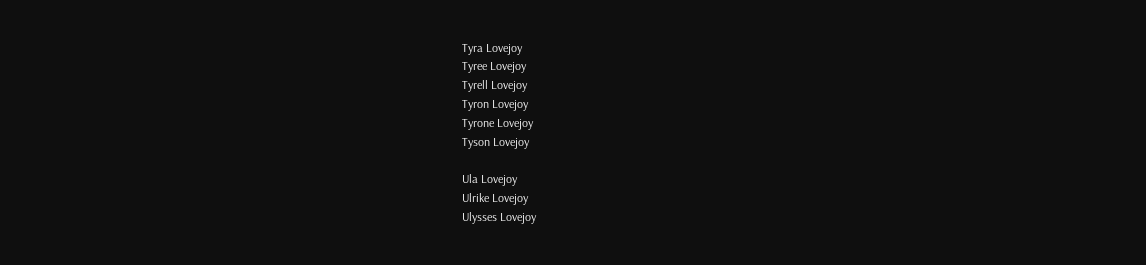Tyra Lovejoy
Tyree Lovejoy
Tyrell Lovejoy
Tyron Lovejoy
Tyrone Lovejoy
Tyson Lovejoy

Ula Lovejoy
Ulrike Lovejoy
Ulysses Lovejoy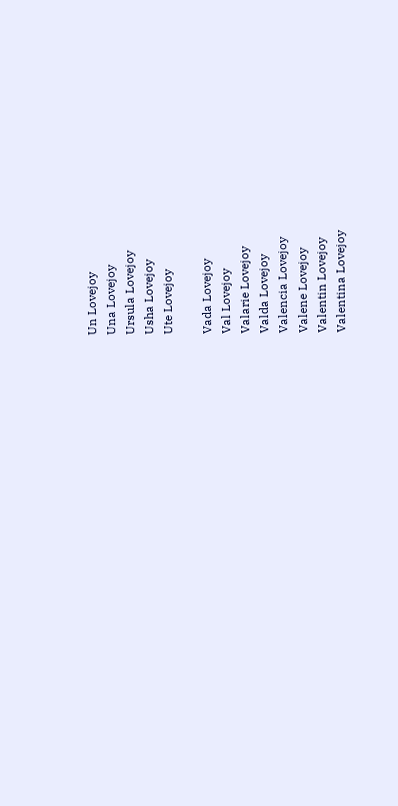Un Lovejoy
Una Lovejoy
Ursula Lovejoy
Usha Lovejoy
Ute Lovejoy

Vada Lovejoy
Val Lovejoy
Valarie Lovejoy
Valda Lovejoy
Valencia Lovejoy
Valene Lovejoy
Valentin Lovejoy
Valentina Lovejoy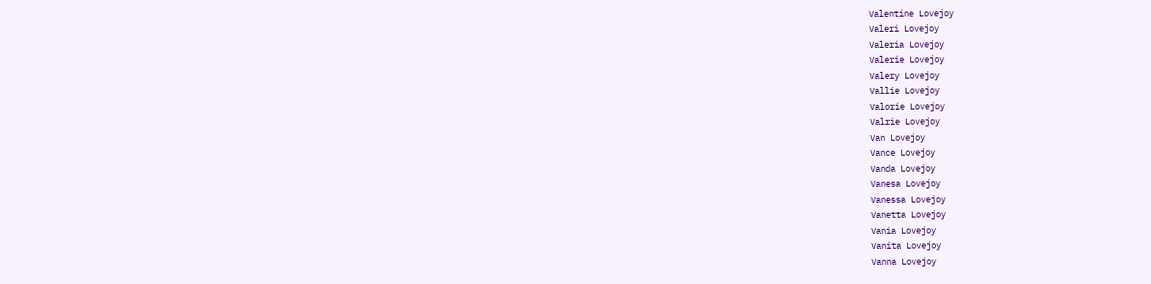Valentine Lovejoy
Valeri Lovejoy
Valeria Lovejoy
Valerie Lovejoy
Valery Lovejoy
Vallie Lovejoy
Valorie Lovejoy
Valrie Lovejoy
Van Lovejoy
Vance Lovejoy
Vanda Lovejoy
Vanesa Lovejoy
Vanessa Lovejoy
Vanetta Lovejoy
Vania Lovejoy
Vanita Lovejoy
Vanna Lovejoy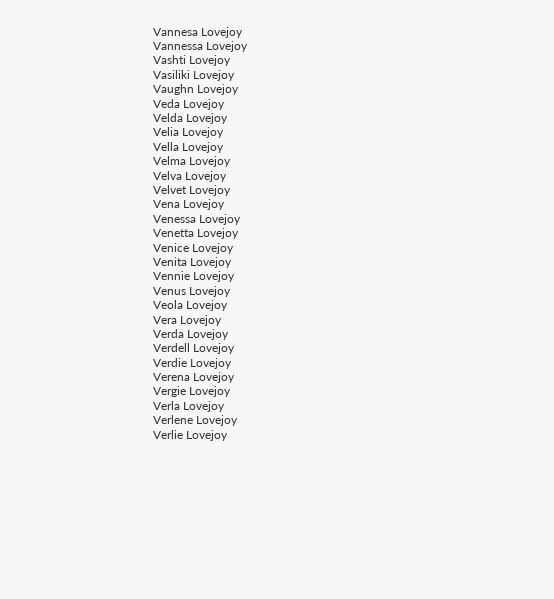Vannesa Lovejoy
Vannessa Lovejoy
Vashti Lovejoy
Vasiliki Lovejoy
Vaughn Lovejoy
Veda Lovejoy
Velda Lovejoy
Velia Lovejoy
Vella Lovejoy
Velma Lovejoy
Velva Lovejoy
Velvet Lovejoy
Vena Lovejoy
Venessa Lovejoy
Venetta Lovejoy
Venice Lovejoy
Venita Lovejoy
Vennie Lovejoy
Venus Lovejoy
Veola Lovejoy
Vera Lovejoy
Verda Lovejoy
Verdell Lovejoy
Verdie Lovejoy
Verena Lovejoy
Vergie Lovejoy
Verla Lovejoy
Verlene Lovejoy
Verlie Lovejoy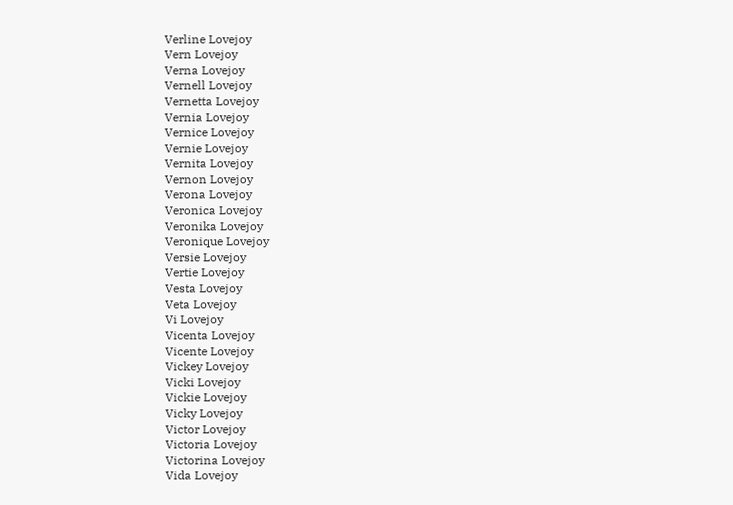Verline Lovejoy
Vern Lovejoy
Verna Lovejoy
Vernell Lovejoy
Vernetta Lovejoy
Vernia Lovejoy
Vernice Lovejoy
Vernie Lovejoy
Vernita Lovejoy
Vernon Lovejoy
Verona Lovejoy
Veronica Lovejoy
Veronika Lovejoy
Veronique Lovejoy
Versie Lovejoy
Vertie Lovejoy
Vesta Lovejoy
Veta Lovejoy
Vi Lovejoy
Vicenta Lovejoy
Vicente Lovejoy
Vickey Lovejoy
Vicki Lovejoy
Vickie Lovejoy
Vicky Lovejoy
Victor Lovejoy
Victoria Lovejoy
Victorina Lovejoy
Vida Lovejoy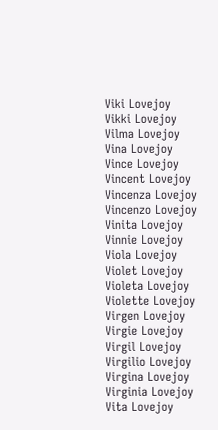Viki Lovejoy
Vikki Lovejoy
Vilma Lovejoy
Vina Lovejoy
Vince Lovejoy
Vincent Lovejoy
Vincenza Lovejoy
Vincenzo Lovejoy
Vinita Lovejoy
Vinnie Lovejoy
Viola Lovejoy
Violet Lovejoy
Violeta Lovejoy
Violette Lovejoy
Virgen Lovejoy
Virgie Lovejoy
Virgil Lovejoy
Virgilio Lovejoy
Virgina Lovejoy
Virginia Lovejoy
Vita Lovejoy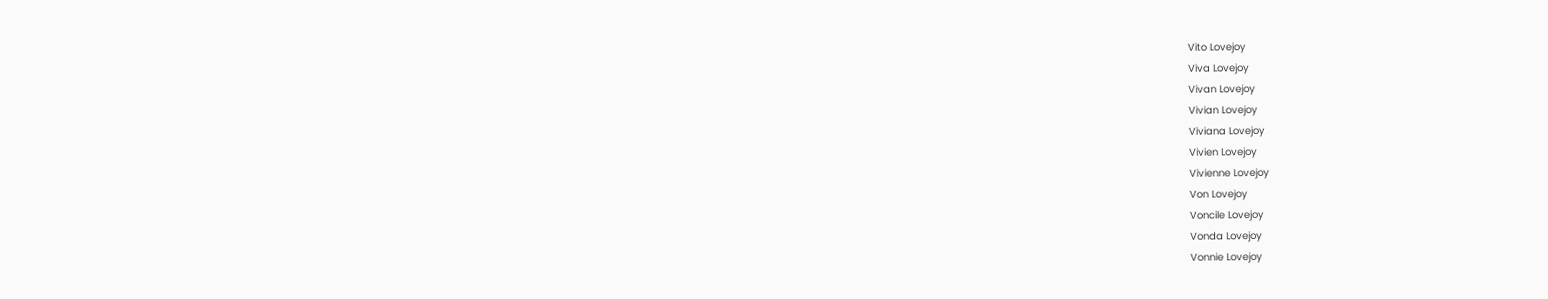Vito Lovejoy
Viva Lovejoy
Vivan Lovejoy
Vivian Lovejoy
Viviana Lovejoy
Vivien Lovejoy
Vivienne Lovejoy
Von Lovejoy
Voncile Lovejoy
Vonda Lovejoy
Vonnie Lovejoy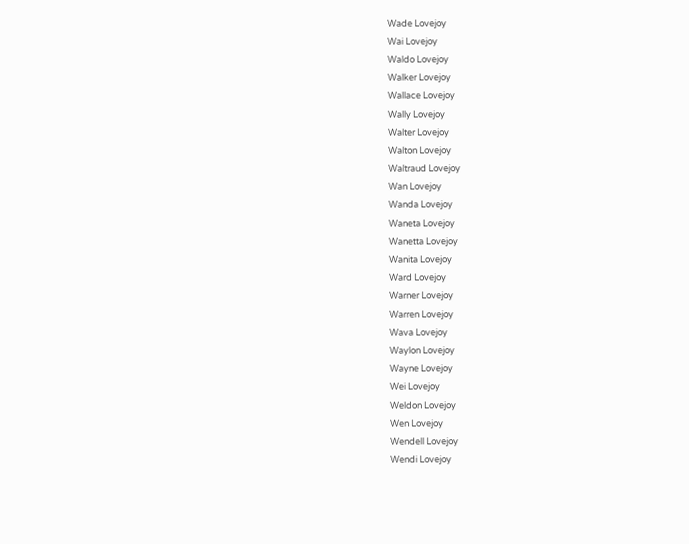Wade Lovejoy
Wai Lovejoy
Waldo Lovejoy
Walker Lovejoy
Wallace Lovejoy
Wally Lovejoy
Walter Lovejoy
Walton Lovejoy
Waltraud Lovejoy
Wan Lovejoy
Wanda Lovejoy
Waneta Lovejoy
Wanetta Lovejoy
Wanita Lovejoy
Ward Lovejoy
Warner Lovejoy
Warren Lovejoy
Wava Lovejoy
Waylon Lovejoy
Wayne Lovejoy
Wei Lovejoy
Weldon Lovejoy
Wen Lovejoy
Wendell Lovejoy
Wendi Lovejoy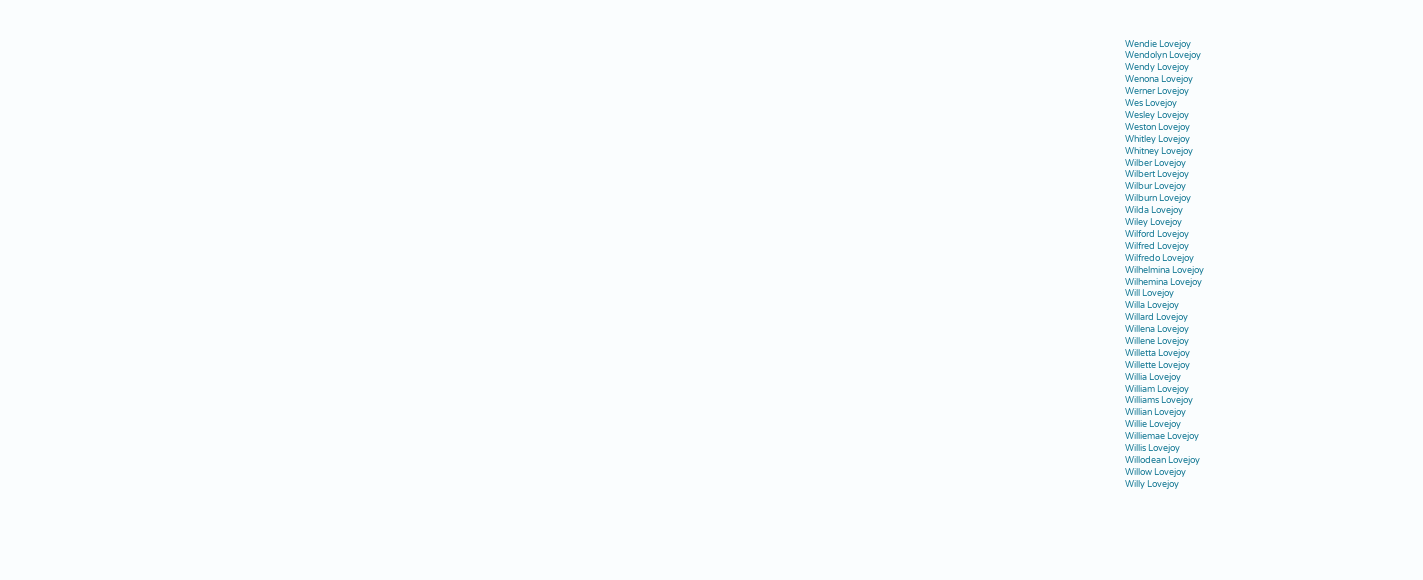Wendie Lovejoy
Wendolyn Lovejoy
Wendy Lovejoy
Wenona Lovejoy
Werner Lovejoy
Wes Lovejoy
Wesley Lovejoy
Weston Lovejoy
Whitley Lovejoy
Whitney Lovejoy
Wilber Lovejoy
Wilbert Lovejoy
Wilbur Lovejoy
Wilburn Lovejoy
Wilda Lovejoy
Wiley Lovejoy
Wilford Lovejoy
Wilfred Lovejoy
Wilfredo Lovejoy
Wilhelmina Lovejoy
Wilhemina Lovejoy
Will Lovejoy
Willa Lovejoy
Willard Lovejoy
Willena Lovejoy
Willene Lovejoy
Willetta Lovejoy
Willette Lovejoy
Willia Lovejoy
William Lovejoy
Williams Lovejoy
Willian Lovejoy
Willie Lovejoy
Williemae Lovejoy
Willis Lovejoy
Willodean Lovejoy
Willow Lovejoy
Willy Lovejoy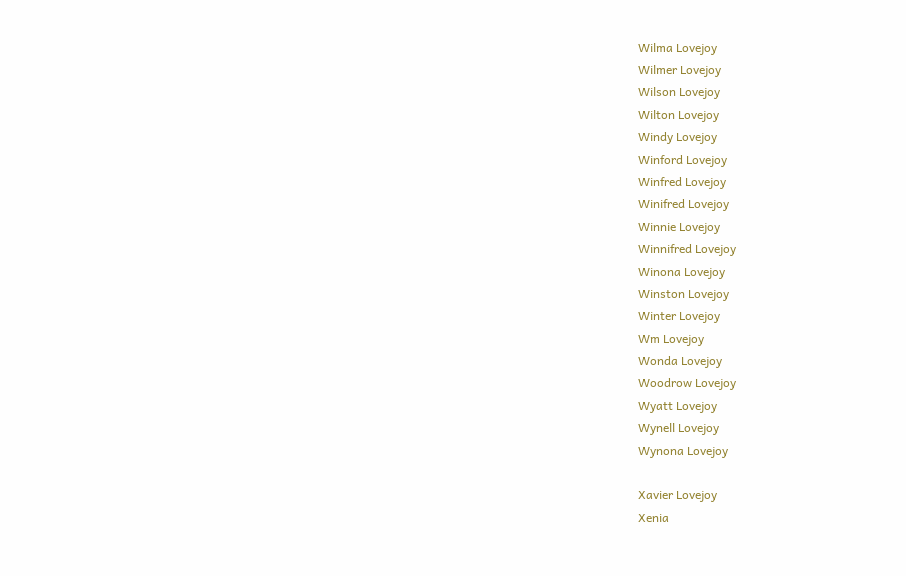Wilma Lovejoy
Wilmer Lovejoy
Wilson Lovejoy
Wilton Lovejoy
Windy Lovejoy
Winford Lovejoy
Winfred Lovejoy
Winifred Lovejoy
Winnie Lovejoy
Winnifred Lovejoy
Winona Lovejoy
Winston Lovejoy
Winter Lovejoy
Wm Lovejoy
Wonda Lovejoy
Woodrow Lovejoy
Wyatt Lovejoy
Wynell Lovejoy
Wynona Lovejoy

Xavier Lovejoy
Xenia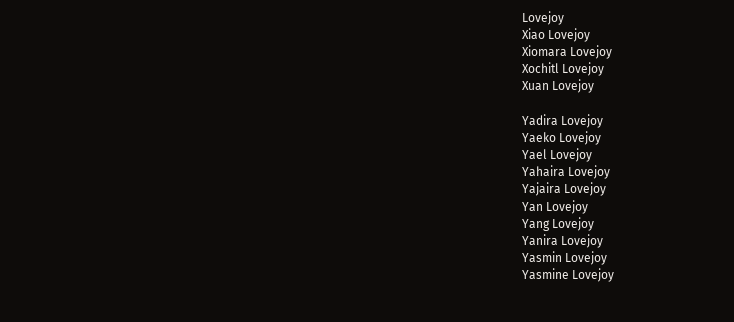Lovejoy
Xiao Lovejoy
Xiomara Lovejoy
Xochitl Lovejoy
Xuan Lovejoy

Yadira Lovejoy
Yaeko Lovejoy
Yael Lovejoy
Yahaira Lovejoy
Yajaira Lovejoy
Yan Lovejoy
Yang Lovejoy
Yanira Lovejoy
Yasmin Lovejoy
Yasmine Lovejoy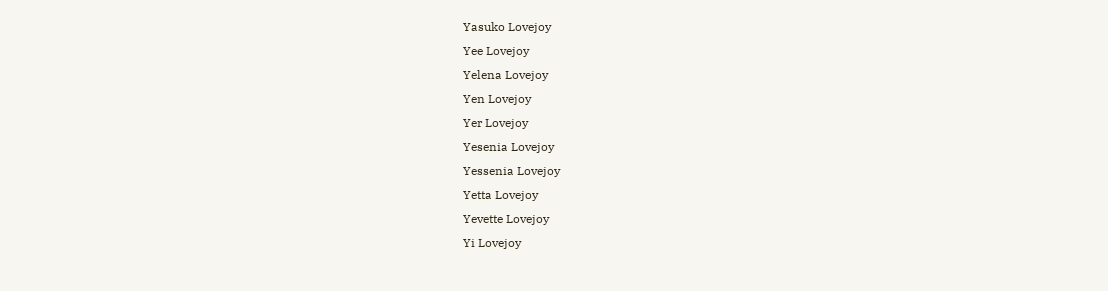Yasuko Lovejoy
Yee Lovejoy
Yelena Lovejoy
Yen Lovejoy
Yer Lovejoy
Yesenia Lovejoy
Yessenia Lovejoy
Yetta Lovejoy
Yevette Lovejoy
Yi Lovejoy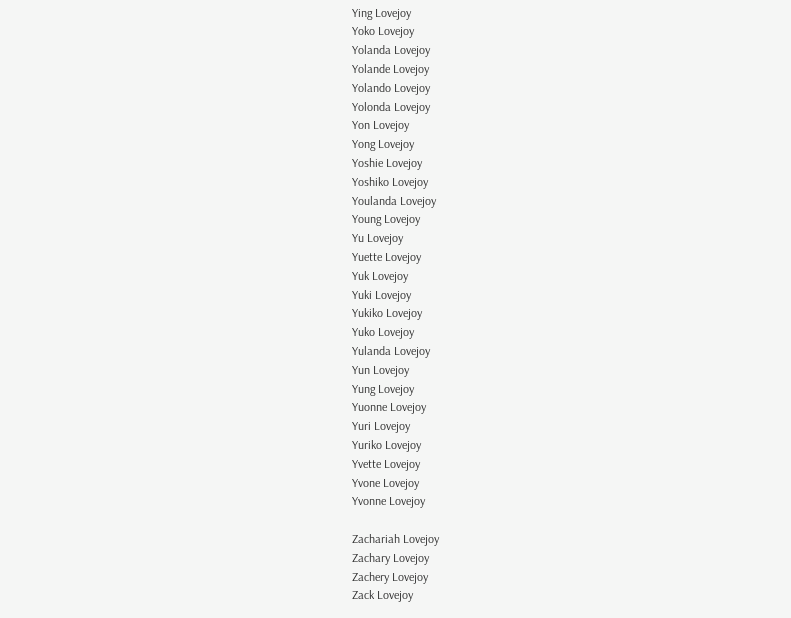Ying Lovejoy
Yoko Lovejoy
Yolanda Lovejoy
Yolande Lovejoy
Yolando Lovejoy
Yolonda Lovejoy
Yon Lovejoy
Yong Lovejoy
Yoshie Lovejoy
Yoshiko Lovejoy
Youlanda Lovejoy
Young Lovejoy
Yu Lovejoy
Yuette Lovejoy
Yuk Lovejoy
Yuki Lovejoy
Yukiko Lovejoy
Yuko Lovejoy
Yulanda Lovejoy
Yun Lovejoy
Yung Lovejoy
Yuonne Lovejoy
Yuri Lovejoy
Yuriko Lovejoy
Yvette Lovejoy
Yvone Lovejoy
Yvonne Lovejoy

Zachariah Lovejoy
Zachary Lovejoy
Zachery Lovejoy
Zack Lovejoy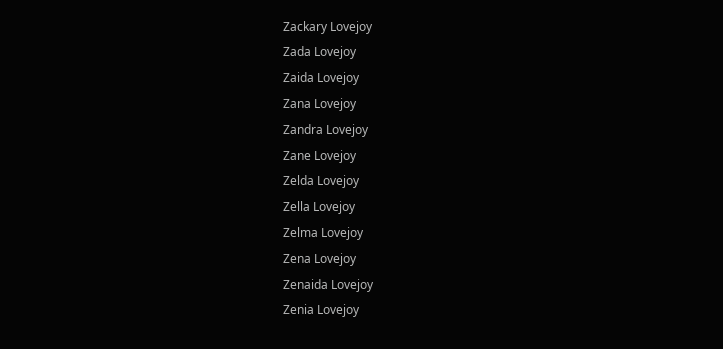Zackary Lovejoy
Zada Lovejoy
Zaida Lovejoy
Zana Lovejoy
Zandra Lovejoy
Zane Lovejoy
Zelda Lovejoy
Zella Lovejoy
Zelma Lovejoy
Zena Lovejoy
Zenaida Lovejoy
Zenia Lovejoy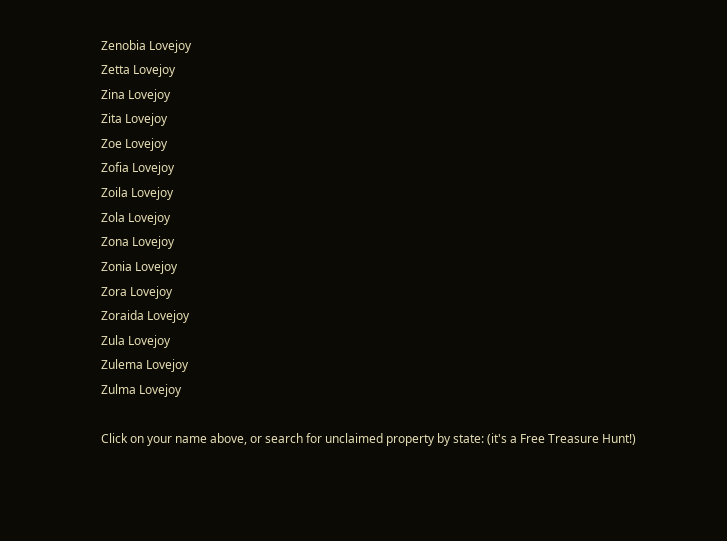Zenobia Lovejoy
Zetta Lovejoy
Zina Lovejoy
Zita Lovejoy
Zoe Lovejoy
Zofia Lovejoy
Zoila Lovejoy
Zola Lovejoy
Zona Lovejoy
Zonia Lovejoy
Zora Lovejoy
Zoraida Lovejoy
Zula Lovejoy
Zulema Lovejoy
Zulma Lovejoy

Click on your name above, or search for unclaimed property by state: (it's a Free Treasure Hunt!)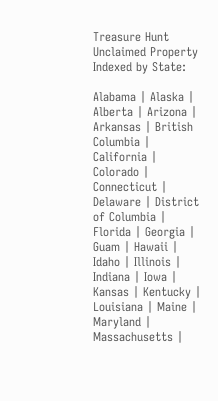Treasure Hunt
Unclaimed Property Indexed by State:

Alabama | Alaska | Alberta | Arizona | Arkansas | British Columbia | California | Colorado | Connecticut | Delaware | District of Columbia | Florida | Georgia | Guam | Hawaii | Idaho | Illinois | Indiana | Iowa | Kansas | Kentucky | Louisiana | Maine | Maryland | Massachusetts |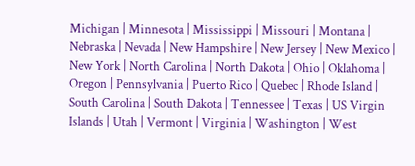Michigan | Minnesota | Mississippi | Missouri | Montana | Nebraska | Nevada | New Hampshire | New Jersey | New Mexico | New York | North Carolina | North Dakota | Ohio | Oklahoma | Oregon | Pennsylvania | Puerto Rico | Quebec | Rhode Island | South Carolina | South Dakota | Tennessee | Texas | US Virgin Islands | Utah | Vermont | Virginia | Washington | West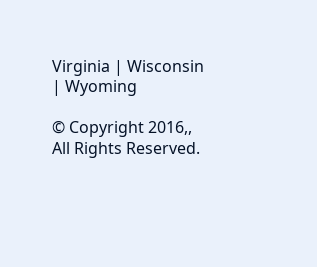Virginia | Wisconsin | Wyoming

© Copyright 2016,, All Rights Reserved.